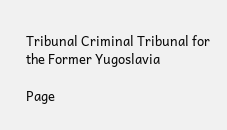Tribunal Criminal Tribunal for the Former Yugoslavia

Page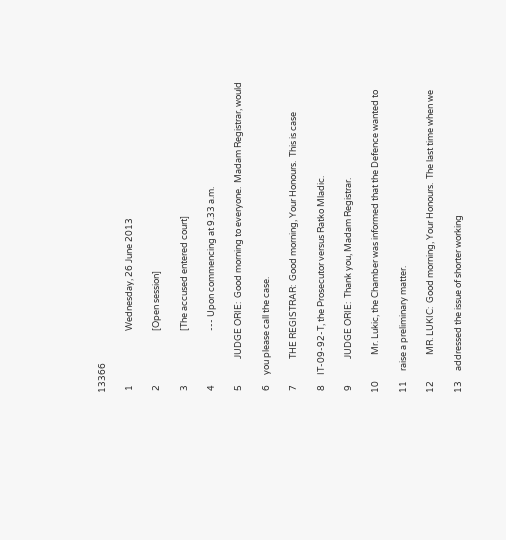13366

 1                           Wednesday, 26 June 2013

 2                           [Open session]

 3                           [The accused entered court]

 4                           --- Upon commencing at 9.33 a.m.

 5             JUDGE ORIE:  Good morning to everyone.  Madam Registrar, would

 6     you please call the case.

 7             THE REGISTRAR:  Good morning, Your Honours.  This is case

 8     IT-09-92-T, the Prosecutor versus Ratko Mladic.

 9             JUDGE ORIE:  Thank you, Madam Registrar.

10             Mr. Lukic, the Chamber was informed that the Defence wanted to

11     raise a preliminary matter.

12             MR. LUKIC:  Good morning, Your Honours.  The last time when we

13     addressed the issue of shorter working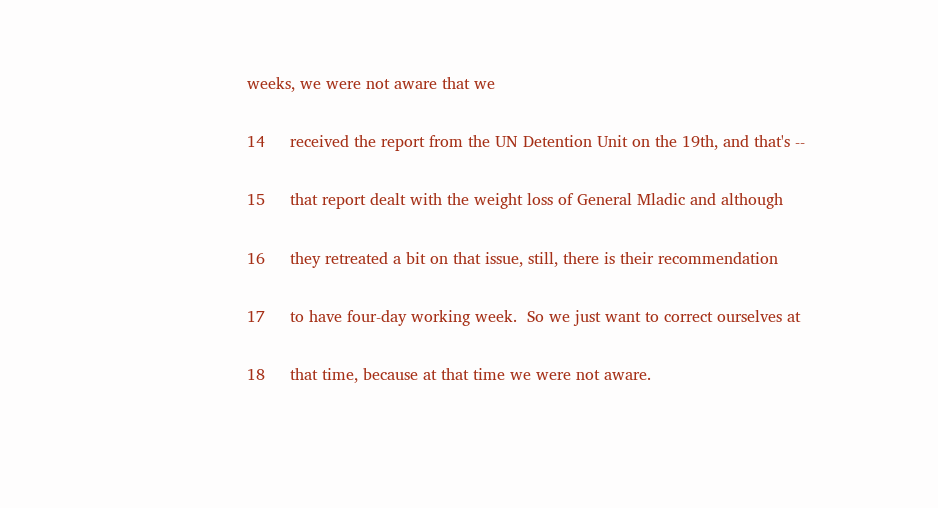weeks, we were not aware that we

14     received the report from the UN Detention Unit on the 19th, and that's --

15     that report dealt with the weight loss of General Mladic and although

16     they retreated a bit on that issue, still, there is their recommendation

17     to have four-day working week.  So we just want to correct ourselves at

18     that time, because at that time we were not aware.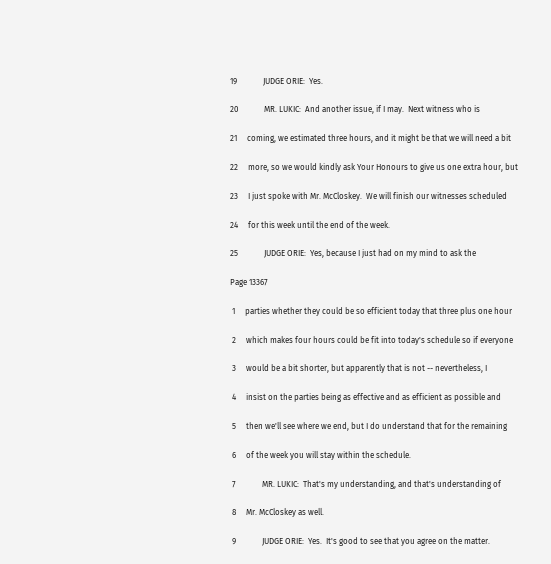19             JUDGE ORIE:  Yes.

20             MR. LUKIC:  And another issue, if I may.  Next witness who is

21     coming, we estimated three hours, and it might be that we will need a bit

22     more, so we would kindly ask Your Honours to give us one extra hour, but

23     I just spoke with Mr. McCloskey.  We will finish our witnesses scheduled

24     for this week until the end of the week.

25             JUDGE ORIE:  Yes, because I just had on my mind to ask the

Page 13367

 1     parties whether they could be so efficient today that three plus one hour

 2     which makes four hours could be fit into today's schedule so if everyone

 3     would be a bit shorter, but apparently that is not -- nevertheless, I

 4     insist on the parties being as effective and as efficient as possible and

 5     then we'll see where we end, but I do understand that for the remaining

 6     of the week you will stay within the schedule.

 7             MR. LUKIC:  That's my understanding, and that's understanding of

 8     Mr. McCloskey as well.

 9             JUDGE ORIE:  Yes.  It's good to see that you agree on the matter.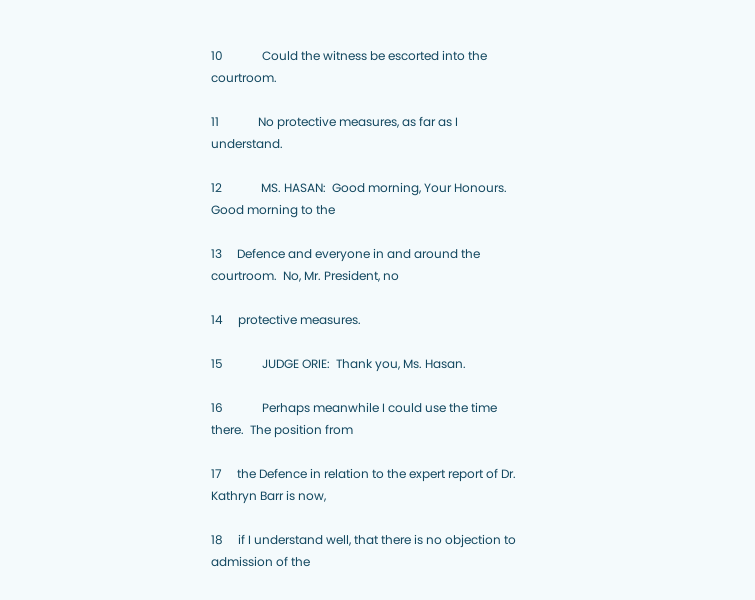10             Could the witness be escorted into the courtroom.

11             No protective measures, as far as I understand.

12             MS. HASAN:  Good morning, Your Honours.  Good morning to the

13     Defence and everyone in and around the courtroom.  No, Mr. President, no

14     protective measures.

15             JUDGE ORIE:  Thank you, Ms. Hasan.

16             Perhaps meanwhile I could use the time there.  The position from

17     the Defence in relation to the expert report of Dr. Kathryn Barr is now,

18     if I understand well, that there is no objection to admission of the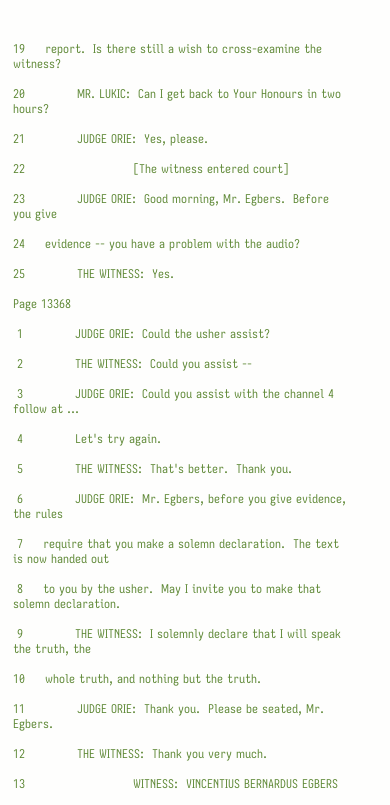19     report.  Is there still a wish to cross-examine the witness?

20             MR. LUKIC:  Can I get back to Your Honours in two hours?

21             JUDGE ORIE:  Yes, please.

22                           [The witness entered court]

23             JUDGE ORIE:  Good morning, Mr. Egbers.  Before you give

24     evidence -- you have a problem with the audio?

25             THE WITNESS:  Yes.

Page 13368

 1             JUDGE ORIE:  Could the usher assist?

 2             THE WITNESS:  Could you assist --

 3             JUDGE ORIE:  Could you assist with the channel 4 follow at ...

 4             Let's try again.

 5             THE WITNESS:  That's better.  Thank you.

 6             JUDGE ORIE:  Mr. Egbers, before you give evidence, the rules

 7     require that you make a solemn declaration.  The text is now handed out

 8     to you by the usher.  May I invite you to make that solemn declaration.

 9             THE WITNESS:  I solemnly declare that I will speak the truth, the

10     whole truth, and nothing but the truth.

11             JUDGE ORIE:  Thank you.  Please be seated, Mr. Egbers.

12             THE WITNESS:  Thank you very much.

13                           WITNESS:  VINCENTIUS BERNARDUS EGBERS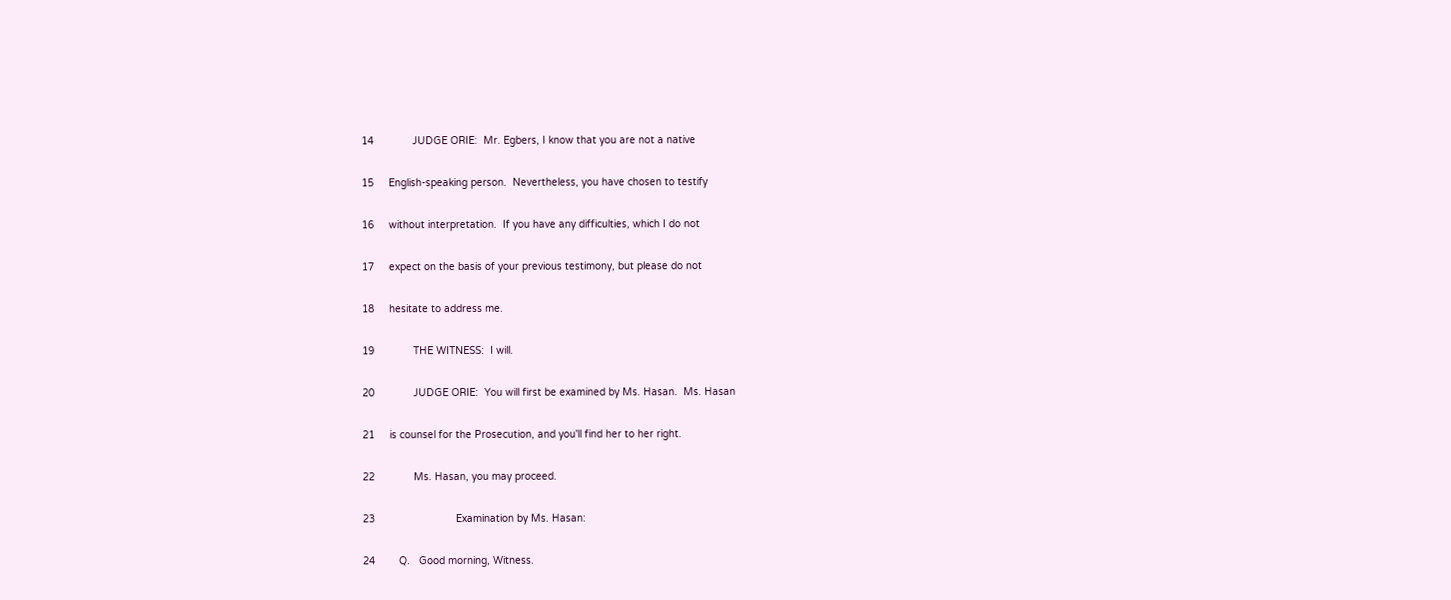14             JUDGE ORIE:  Mr. Egbers, I know that you are not a native

15     English-speaking person.  Nevertheless, you have chosen to testify

16     without interpretation.  If you have any difficulties, which I do not

17     expect on the basis of your previous testimony, but please do not

18     hesitate to address me.

19             THE WITNESS:  I will.

20             JUDGE ORIE:  You will first be examined by Ms. Hasan.  Ms. Hasan

21     is counsel for the Prosecution, and you'll find her to her right.

22             Ms. Hasan, you may proceed.

23                           Examination by Ms. Hasan:

24        Q.   Good morning, Witness.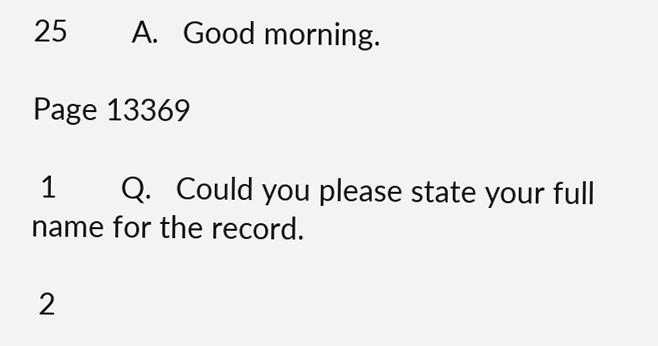25        A.   Good morning.

Page 13369

 1        Q.   Could you please state your full name for the record.

 2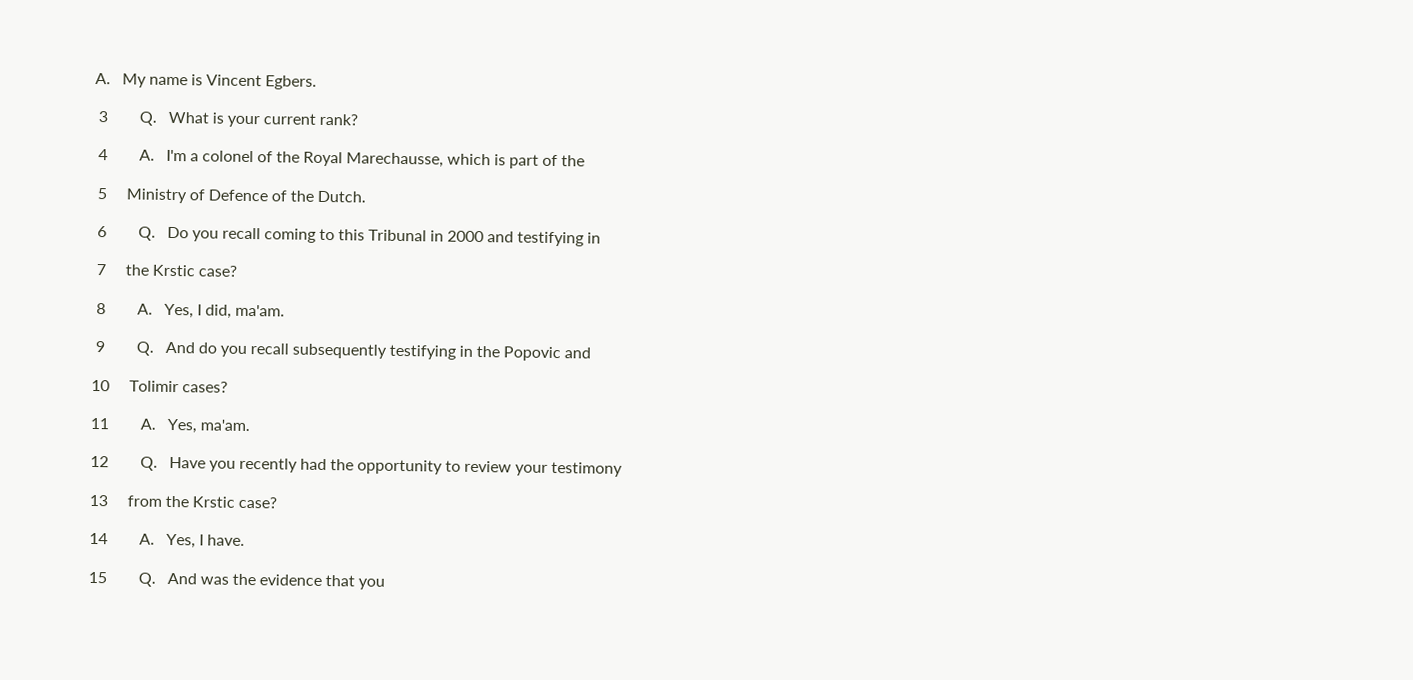A.   My name is Vincent Egbers.

 3        Q.   What is your current rank?

 4        A.   I'm a colonel of the Royal Marechausse, which is part of the

 5     Ministry of Defence of the Dutch.

 6        Q.   Do you recall coming to this Tribunal in 2000 and testifying in

 7     the Krstic case?

 8        A.   Yes, I did, ma'am.

 9        Q.   And do you recall subsequently testifying in the Popovic and

10     Tolimir cases?

11        A.   Yes, ma'am.

12        Q.   Have you recently had the opportunity to review your testimony

13     from the Krstic case?

14        A.   Yes, I have.

15        Q.   And was the evidence that you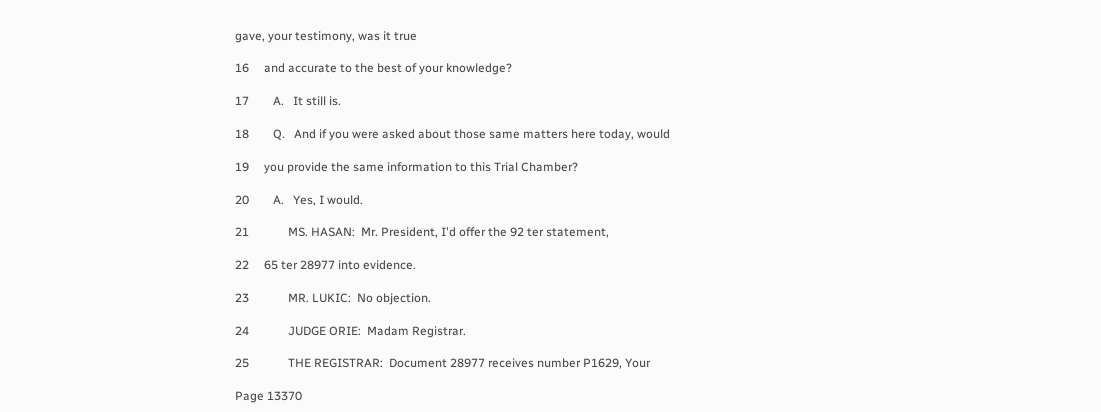gave, your testimony, was it true

16     and accurate to the best of your knowledge?

17        A.   It still is.

18        Q.   And if you were asked about those same matters here today, would

19     you provide the same information to this Trial Chamber?

20        A.   Yes, I would.

21             MS. HASAN:  Mr. President, I'd offer the 92 ter statement,

22     65 ter 28977 into evidence.

23             MR. LUKIC:  No objection.

24             JUDGE ORIE:  Madam Registrar.

25             THE REGISTRAR:  Document 28977 receives number P1629, Your

Page 13370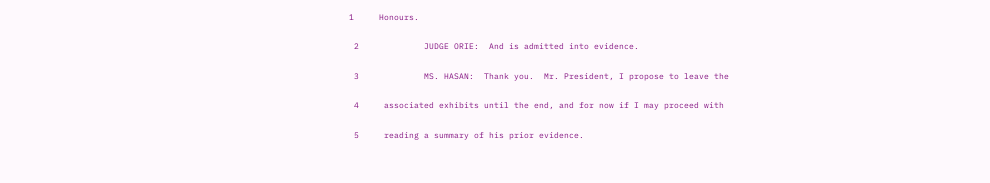1     Honours.

 2             JUDGE ORIE:  And is admitted into evidence.

 3             MS. HASAN:  Thank you.  Mr. President, I propose to leave the

 4     associated exhibits until the end, and for now if I may proceed with

 5     reading a summary of his prior evidence.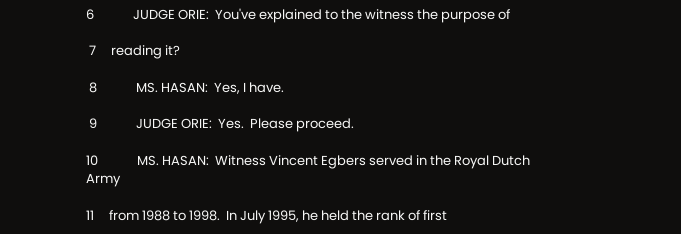6             JUDGE ORIE:  You've explained to the witness the purpose of

 7     reading it?

 8             MS. HASAN:  Yes, I have.

 9             JUDGE ORIE:  Yes.  Please proceed.

10             MS. HASAN:  Witness Vincent Egbers served in the Royal Dutch Army

11     from 1988 to 1998.  In July 1995, he held the rank of first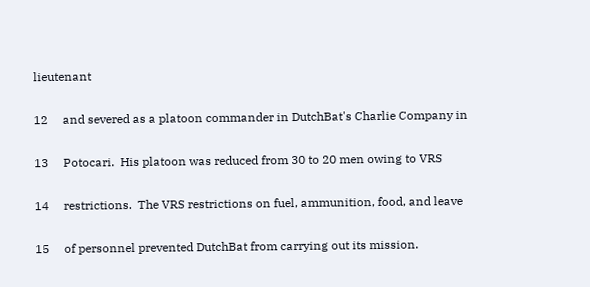lieutenant

12     and severed as a platoon commander in DutchBat's Charlie Company in

13     Potocari.  His platoon was reduced from 30 to 20 men owing to VRS

14     restrictions.  The VRS restrictions on fuel, ammunition, food, and leave

15     of personnel prevented DutchBat from carrying out its mission.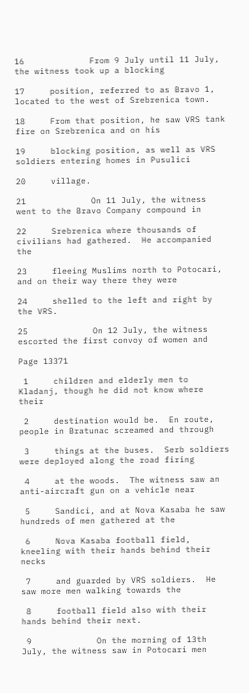16             From 9 July until 11 July, the witness took up a blocking

17     position, referred to as Bravo 1, located to the west of Srebrenica town.

18     From that position, he saw VRS tank fire on Srebrenica and on his

19     blocking position, as well as VRS soldiers entering homes in Pusulici

20     village.

21             On 11 July, the witness went to the Bravo Company compound in

22     Srebrenica where thousands of civilians had gathered.  He accompanied the

23     fleeing Muslims north to Potocari, and on their way there they were

24     shelled to the left and right by the VRS.

25             On 12 July, the witness escorted the first convoy of women and

Page 13371

 1     children and elderly men to Kladanj, though he did not know where their

 2     destination would be.  En route, people in Bratunac screamed and through

 3     things at the buses.  Serb soldiers were deployed along the road firing

 4     at the woods.  The witness saw an anti-aircraft gun on a vehicle near

 5     Sandici, and at Nova Kasaba he saw hundreds of men gathered at the

 6     Nova Kasaba football field, kneeling with their hands behind their necks

 7     and guarded by VRS soldiers.  He saw more men walking towards the

 8     football field also with their hands behind their next.

 9             On the morning of 13th July, the witness saw in Potocari men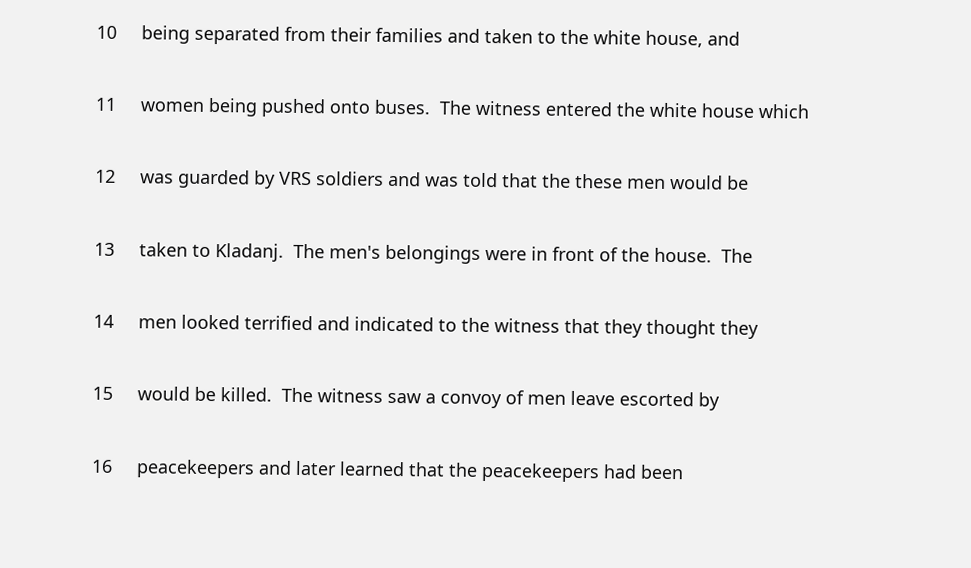10     being separated from their families and taken to the white house, and

11     women being pushed onto buses.  The witness entered the white house which

12     was guarded by VRS soldiers and was told that the these men would be

13     taken to Kladanj.  The men's belongings were in front of the house.  The

14     men looked terrified and indicated to the witness that they thought they

15     would be killed.  The witness saw a convoy of men leave escorted by

16     peacekeepers and later learned that the peacekeepers had been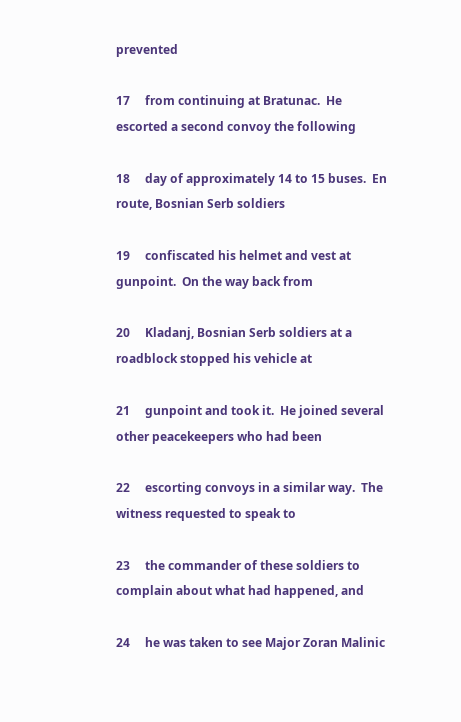prevented

17     from continuing at Bratunac.  He escorted a second convoy the following

18     day of approximately 14 to 15 buses.  En route, Bosnian Serb soldiers

19     confiscated his helmet and vest at gunpoint.  On the way back from

20     Kladanj, Bosnian Serb soldiers at a roadblock stopped his vehicle at

21     gunpoint and took it.  He joined several other peacekeepers who had been

22     escorting convoys in a similar way.  The witness requested to speak to

23     the commander of these soldiers to complain about what had happened, and

24     he was taken to see Major Zoran Malinic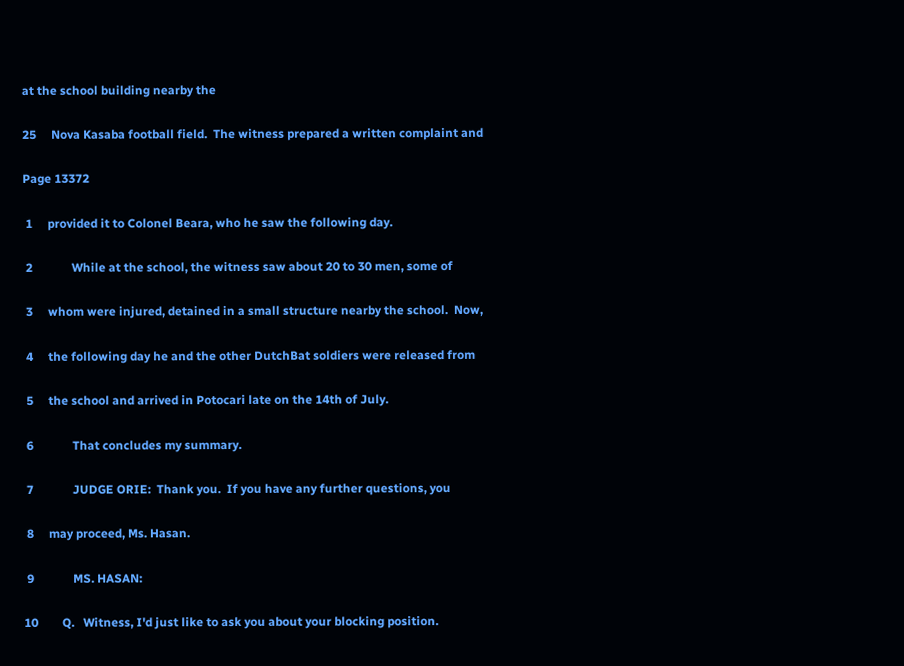at the school building nearby the

25     Nova Kasaba football field.  The witness prepared a written complaint and

Page 13372

 1     provided it to Colonel Beara, who he saw the following day.

 2             While at the school, the witness saw about 20 to 30 men, some of

 3     whom were injured, detained in a small structure nearby the school.  Now,

 4     the following day he and the other DutchBat soldiers were released from

 5     the school and arrived in Potocari late on the 14th of July.

 6             That concludes my summary.

 7             JUDGE ORIE:  Thank you.  If you have any further questions, you

 8     may proceed, Ms. Hasan.

 9             MS. HASAN:

10        Q.   Witness, I'd just like to ask you about your blocking position.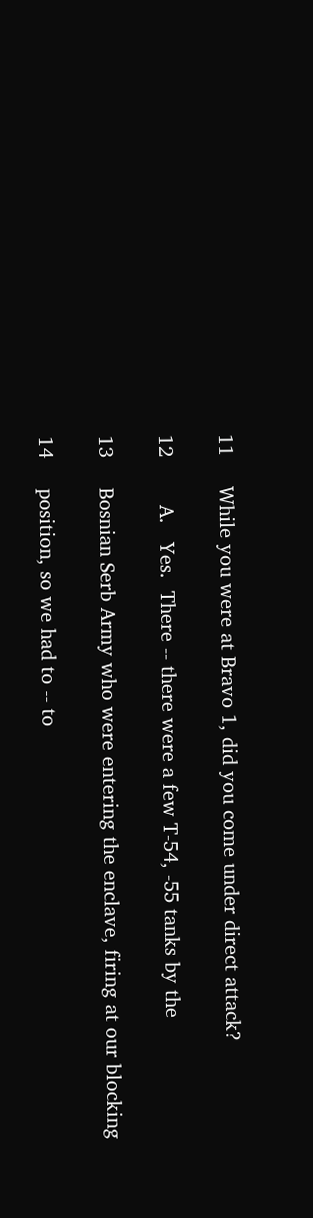11     While you were at Bravo 1, did you come under direct attack?

12        A.   Yes.  There -- there were a few T-54, -55 tanks by the

13     Bosnian Serb Army who were entering the enclave, firing at our blocking

14     position, so we had to -- to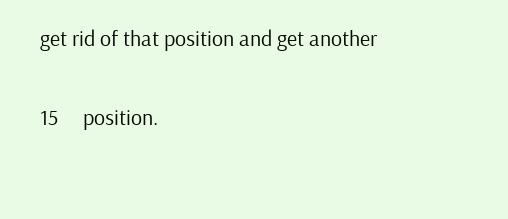get rid of that position and get another

15     position.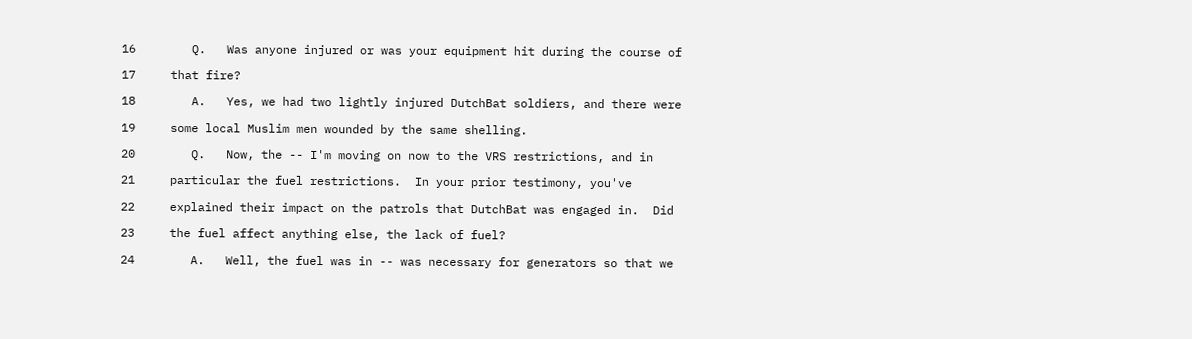16        Q.   Was anyone injured or was your equipment hit during the course of

17     that fire?

18        A.   Yes, we had two lightly injured DutchBat soldiers, and there were

19     some local Muslim men wounded by the same shelling.

20        Q.   Now, the -- I'm moving on now to the VRS restrictions, and in

21     particular the fuel restrictions.  In your prior testimony, you've

22     explained their impact on the patrols that DutchBat was engaged in.  Did

23     the fuel affect anything else, the lack of fuel?

24        A.   Well, the fuel was in -- was necessary for generators so that we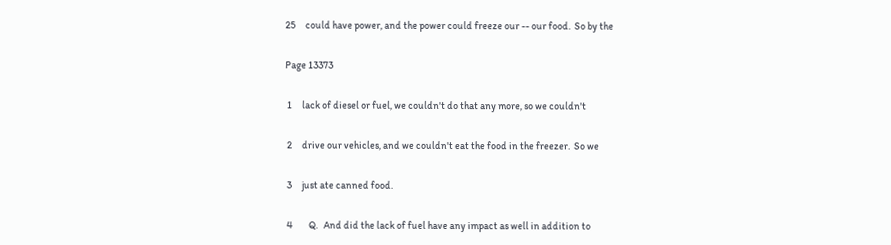25     could have power, and the power could freeze our -- our food.  So by the

Page 13373

 1     lack of diesel or fuel, we couldn't do that any more, so we couldn't

 2     drive our vehicles, and we couldn't eat the food in the freezer.  So we

 3     just ate canned food.

 4        Q.   And did the lack of fuel have any impact as well in addition to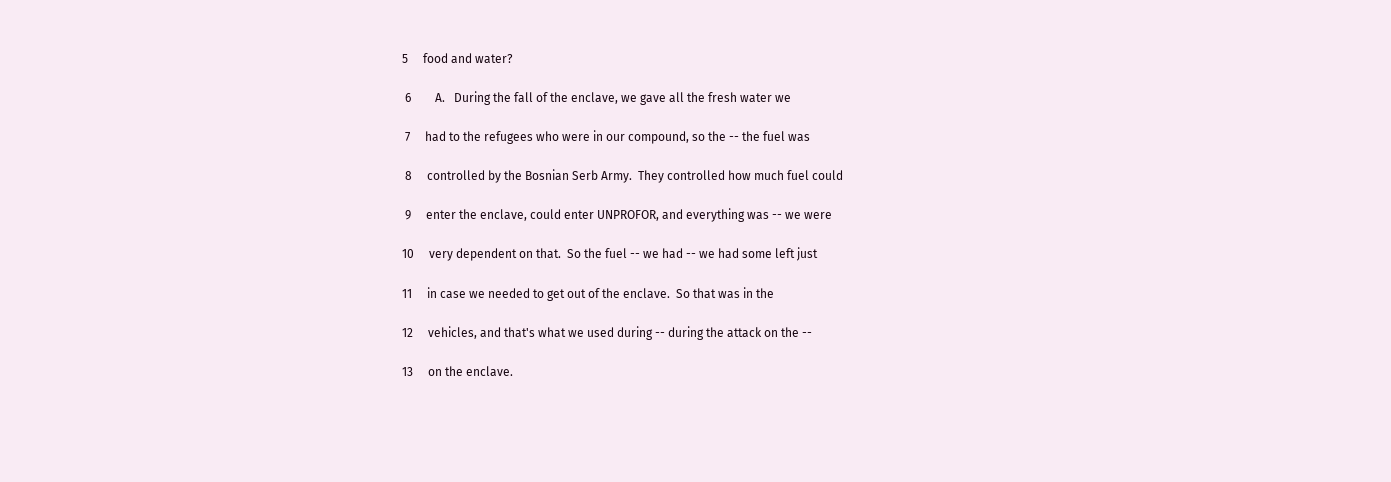5     food and water?

 6        A.   During the fall of the enclave, we gave all the fresh water we

 7     had to the refugees who were in our compound, so the -- the fuel was

 8     controlled by the Bosnian Serb Army.  They controlled how much fuel could

 9     enter the enclave, could enter UNPROFOR, and everything was -- we were

10     very dependent on that.  So the fuel -- we had -- we had some left just

11     in case we needed to get out of the enclave.  So that was in the

12     vehicles, and that's what we used during -- during the attack on the --

13     on the enclave.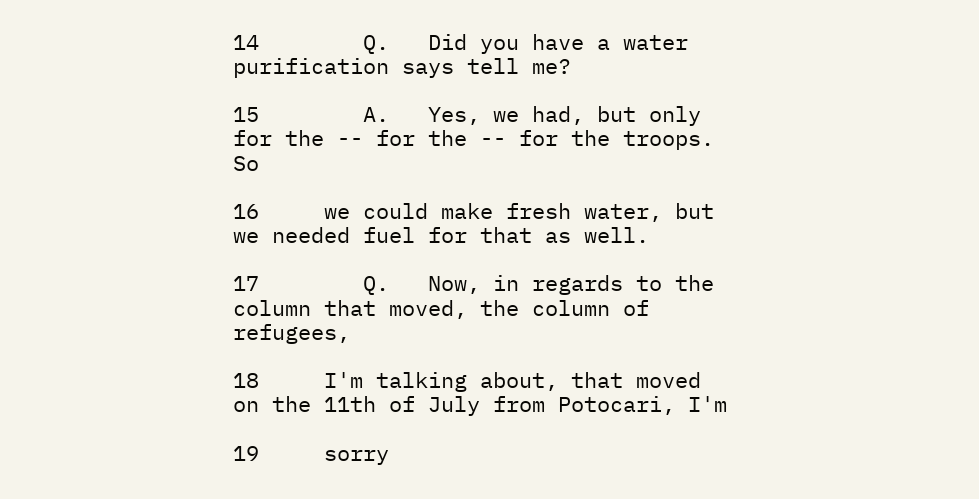14        Q.   Did you have a water purification says tell me?

15        A.   Yes, we had, but only for the -- for the -- for the troops.  So

16     we could make fresh water, but we needed fuel for that as well.

17        Q.   Now, in regards to the column that moved, the column of refugees,

18     I'm talking about, that moved on the 11th of July from Potocari, I'm

19     sorry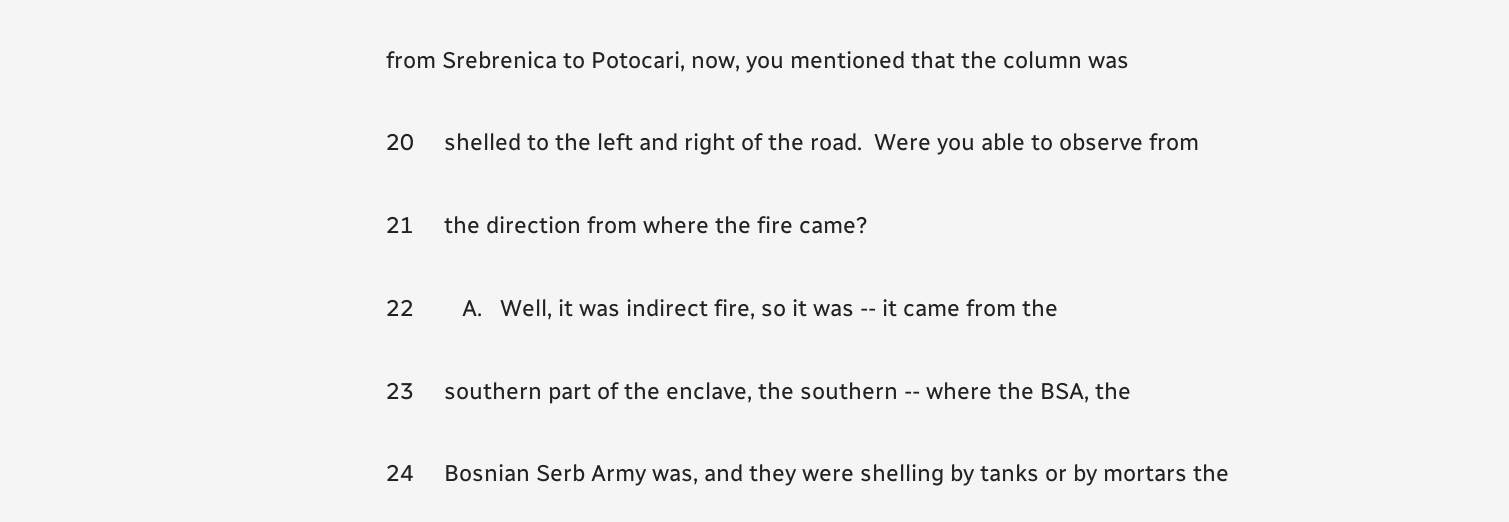from Srebrenica to Potocari, now, you mentioned that the column was

20     shelled to the left and right of the road.  Were you able to observe from

21     the direction from where the fire came?

22        A.   Well, it was indirect fire, so it was -- it came from the

23     southern part of the enclave, the southern -- where the BSA, the

24     Bosnian Serb Army was, and they were shelling by tanks or by mortars the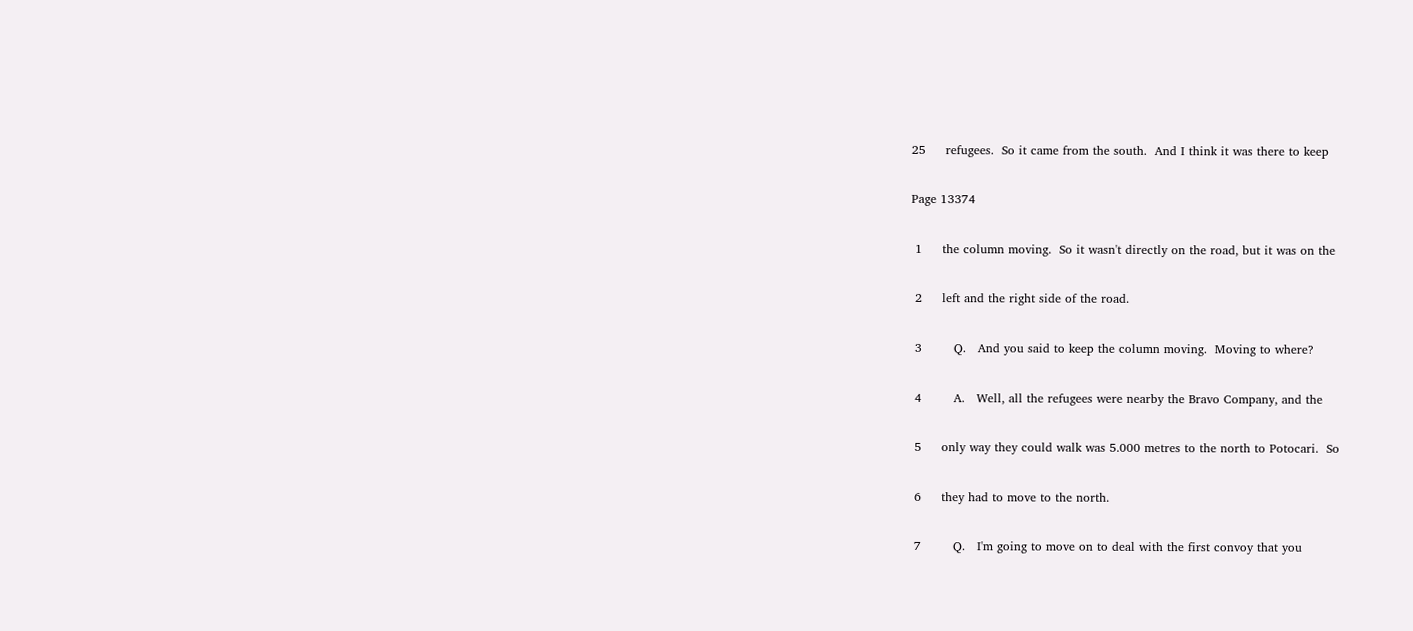25     refugees.  So it came from the south.  And I think it was there to keep

Page 13374

 1     the column moving.  So it wasn't directly on the road, but it was on the

 2     left and the right side of the road.

 3        Q.   And you said to keep the column moving.  Moving to where?

 4        A.   Well, all the refugees were nearby the Bravo Company, and the

 5     only way they could walk was 5.000 metres to the north to Potocari.  So

 6     they had to move to the north.

 7        Q.   I'm going to move on to deal with the first convoy that you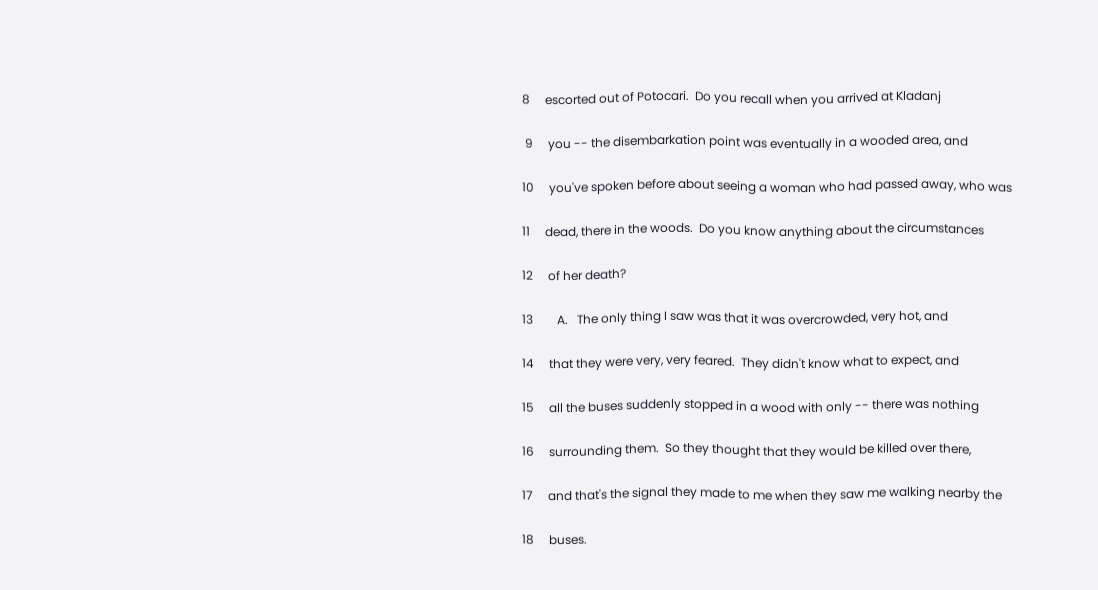8     escorted out of Potocari.  Do you recall when you arrived at Kladanj

 9     you -- the disembarkation point was eventually in a wooded area, and

10     you've spoken before about seeing a woman who had passed away, who was

11     dead, there in the woods.  Do you know anything about the circumstances

12     of her death?

13        A.   The only thing I saw was that it was overcrowded, very hot, and

14     that they were very, very feared.  They didn't know what to expect, and

15     all the buses suddenly stopped in a wood with only -- there was nothing

16     surrounding them.  So they thought that they would be killed over there,

17     and that's the signal they made to me when they saw me walking nearby the

18     buses.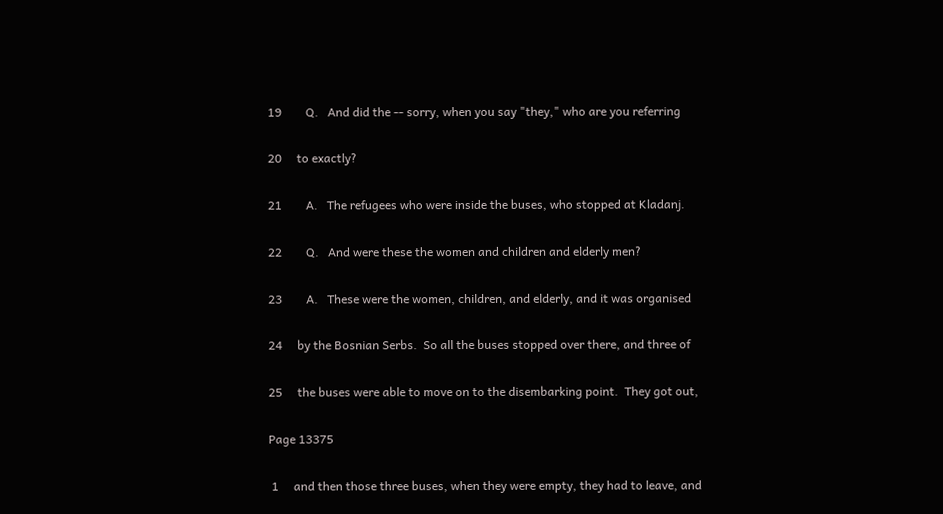19        Q.   And did the -- sorry, when you say "they," who are you referring

20     to exactly?

21        A.   The refugees who were inside the buses, who stopped at Kladanj.

22        Q.   And were these the women and children and elderly men?

23        A.   These were the women, children, and elderly, and it was organised

24     by the Bosnian Serbs.  So all the buses stopped over there, and three of

25     the buses were able to move on to the disembarking point.  They got out,

Page 13375

 1     and then those three buses, when they were empty, they had to leave, and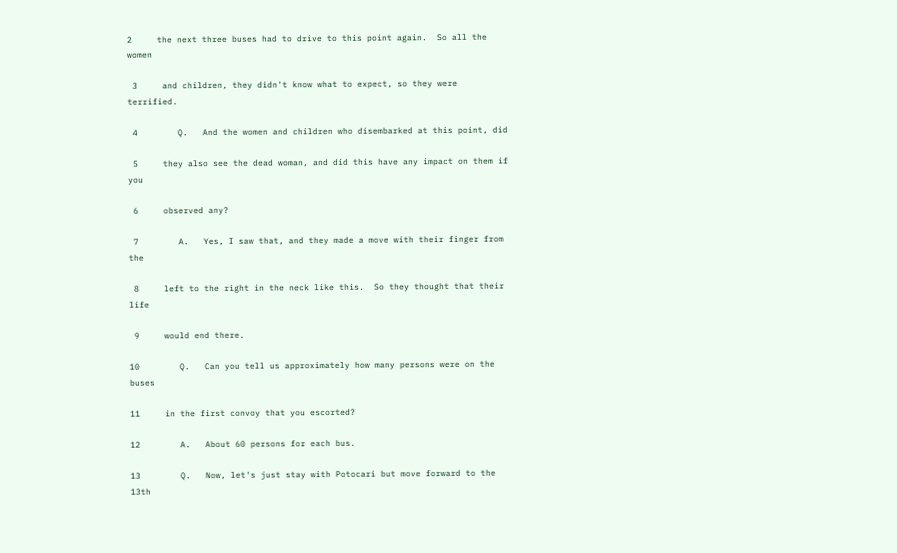2     the next three buses had to drive to this point again.  So all the women

 3     and children, they didn't know what to expect, so they were terrified.

 4        Q.   And the women and children who disembarked at this point, did

 5     they also see the dead woman, and did this have any impact on them if you

 6     observed any?

 7        A.   Yes, I saw that, and they made a move with their finger from the

 8     left to the right in the neck like this.  So they thought that their life

 9     would end there.

10        Q.   Can you tell us approximately how many persons were on the buses

11     in the first convoy that you escorted?

12        A.   About 60 persons for each bus.

13        Q.   Now, let's just stay with Potocari but move forward to the 13th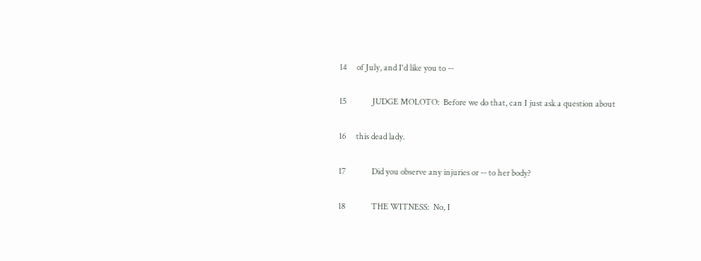14     of July, and I'd like you to --

15             JUDGE MOLOTO:  Before we do that, can I just ask a question about

16     this dead lady.

17             Did you observe any injuries or -- to her body?

18             THE WITNESS:  No, I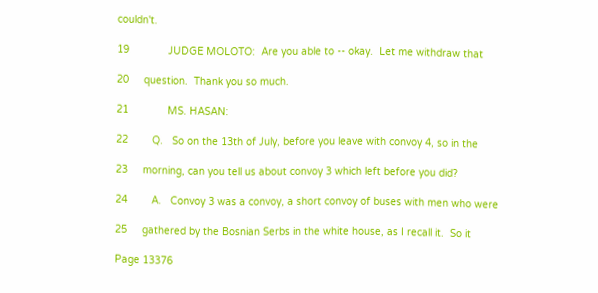couldn't.

19             JUDGE MOLOTO:  Are you able to -- okay.  Let me withdraw that

20     question.  Thank you so much.

21             MS. HASAN:

22        Q.   So on the 13th of July, before you leave with convoy 4, so in the

23     morning, can you tell us about convoy 3 which left before you did?

24        A.   Convoy 3 was a convoy, a short convoy of buses with men who were

25     gathered by the Bosnian Serbs in the white house, as I recall it.  So it

Page 13376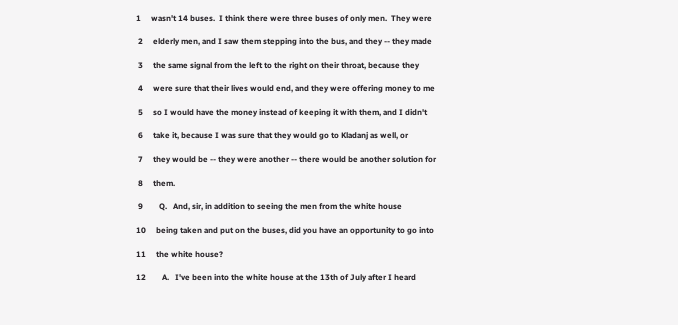1     wasn't 14 buses.  I think there were three buses of only men.  They were

 2     elderly men, and I saw them stepping into the bus, and they -- they made

 3     the same signal from the left to the right on their throat, because they

 4     were sure that their lives would end, and they were offering money to me

 5     so I would have the money instead of keeping it with them, and I didn't

 6     take it, because I was sure that they would go to Kladanj as well, or

 7     they would be -- they were another -- there would be another solution for

 8     them.

 9        Q.   And, sir, in addition to seeing the men from the white house

10     being taken and put on the buses, did you have an opportunity to go into

11     the white house?

12        A.   I've been into the white house at the 13th of July after I heard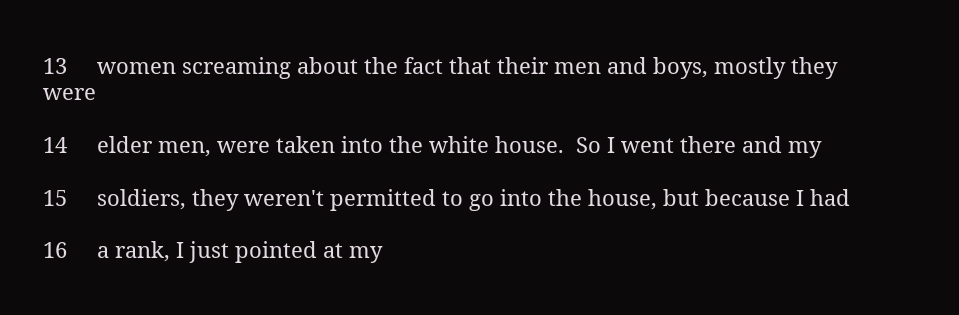13     women screaming about the fact that their men and boys, mostly they were

14     elder men, were taken into the white house.  So I went there and my

15     soldiers, they weren't permitted to go into the house, but because I had

16     a rank, I just pointed at my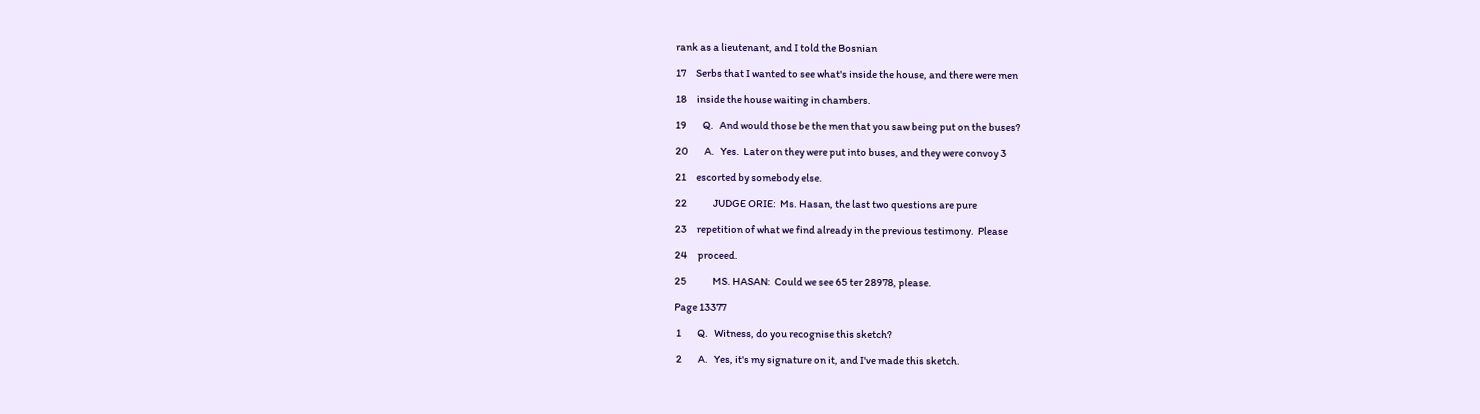rank as a lieutenant, and I told the Bosnian

17     Serbs that I wanted to see what's inside the house, and there were men

18     inside the house waiting in chambers.

19        Q.   And would those be the men that you saw being put on the buses?

20        A.   Yes.  Later on they were put into buses, and they were convoy 3

21     escorted by somebody else.

22             JUDGE ORIE:  Ms. Hasan, the last two questions are pure

23     repetition of what we find already in the previous testimony.  Please

24     proceed.

25             MS. HASAN:  Could we see 65 ter 28978, please.

Page 13377

 1        Q.   Witness, do you recognise this sketch?

 2        A.   Yes, it's my signature on it, and I've made this sketch.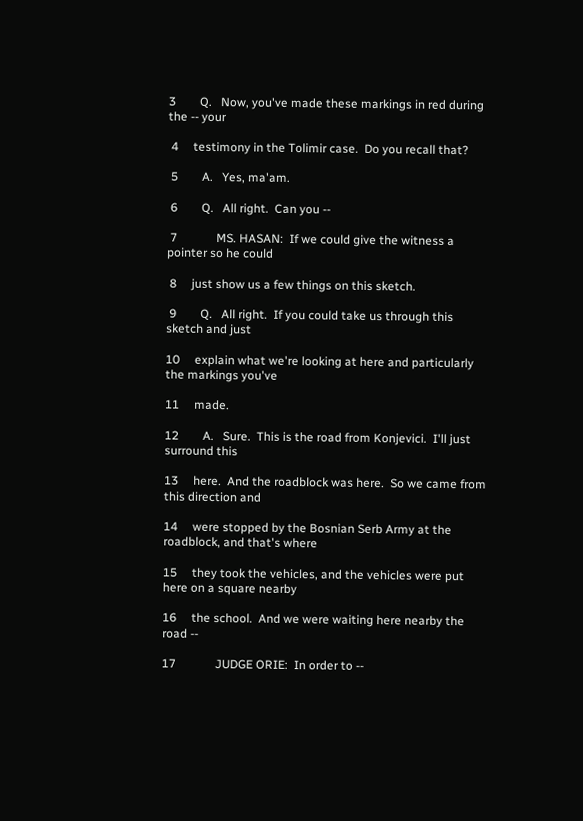3        Q.   Now, you've made these markings in red during the -- your

 4     testimony in the Tolimir case.  Do you recall that?

 5        A.   Yes, ma'am.

 6        Q.   All right.  Can you --

 7             MS. HASAN:  If we could give the witness a pointer so he could

 8     just show us a few things on this sketch.

 9        Q.   All right.  If you could take us through this sketch and just

10     explain what we're looking at here and particularly the markings you've

11     made.

12        A.   Sure.  This is the road from Konjevici.  I'll just surround this

13     here.  And the roadblock was here.  So we came from this direction and

14     were stopped by the Bosnian Serb Army at the roadblock, and that's where

15     they took the vehicles, and the vehicles were put here on a square nearby

16     the school.  And we were waiting here nearby the road --

17             JUDGE ORIE:  In order to --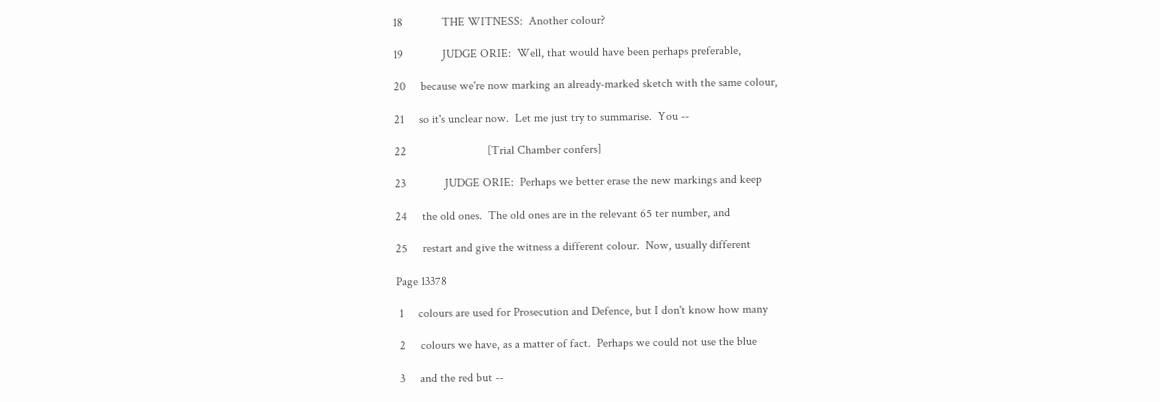18             THE WITNESS:  Another colour?

19             JUDGE ORIE:  Well, that would have been perhaps preferable,

20     because we're now marking an already-marked sketch with the same colour,

21     so it's unclear now.  Let me just try to summarise.  You --

22                           [Trial Chamber confers]

23             JUDGE ORIE:  Perhaps we better erase the new markings and keep

24     the old ones.  The old ones are in the relevant 65 ter number, and

25     restart and give the witness a different colour.  Now, usually different

Page 13378

 1     colours are used for Prosecution and Defence, but I don't know how many

 2     colours we have, as a matter of fact.  Perhaps we could not use the blue

 3     and the red but --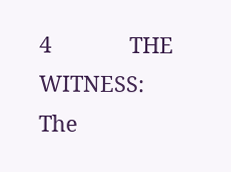4             THE WITNESS:  The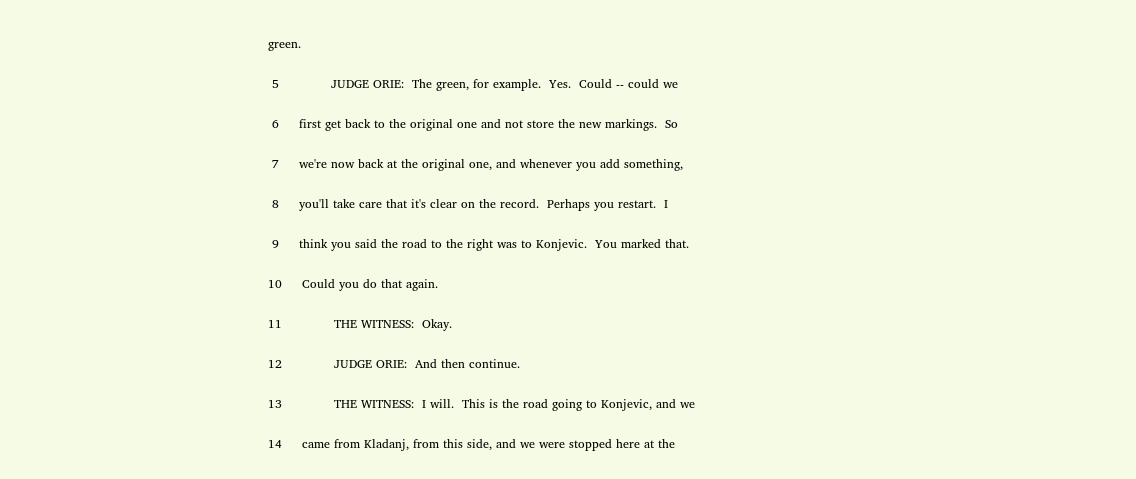green.

 5             JUDGE ORIE:  The green, for example.  Yes.  Could -- could we

 6     first get back to the original one and not store the new markings.  So

 7     we're now back at the original one, and whenever you add something,

 8     you'll take care that it's clear on the record.  Perhaps you restart.  I

 9     think you said the road to the right was to Konjevic.  You marked that.

10     Could you do that again.

11             THE WITNESS:  Okay.

12             JUDGE ORIE:  And then continue.

13             THE WITNESS:  I will.  This is the road going to Konjevic, and we

14     came from Kladanj, from this side, and we were stopped here at the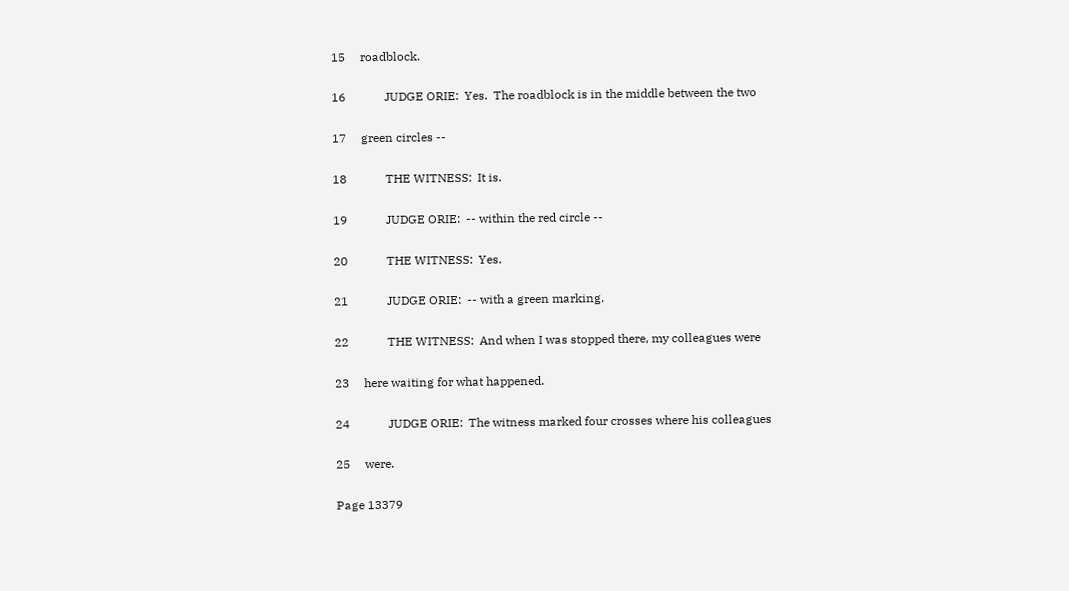15     roadblock.

16             JUDGE ORIE:  Yes.  The roadblock is in the middle between the two

17     green circles --

18             THE WITNESS:  It is.

19             JUDGE ORIE:  -- within the red circle --

20             THE WITNESS:  Yes.

21             JUDGE ORIE:  -- with a green marking.

22             THE WITNESS:  And when I was stopped there, my colleagues were

23     here waiting for what happened.

24             JUDGE ORIE:  The witness marked four crosses where his colleagues

25     were.

Page 13379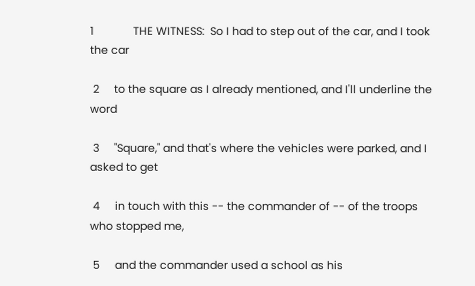1             THE WITNESS:  So I had to step out of the car, and I took the car

 2     to the square as I already mentioned, and I'll underline the word

 3     "Square," and that's where the vehicles were parked, and I asked to get

 4     in touch with this -- the commander of -- of the troops who stopped me,

 5     and the commander used a school as his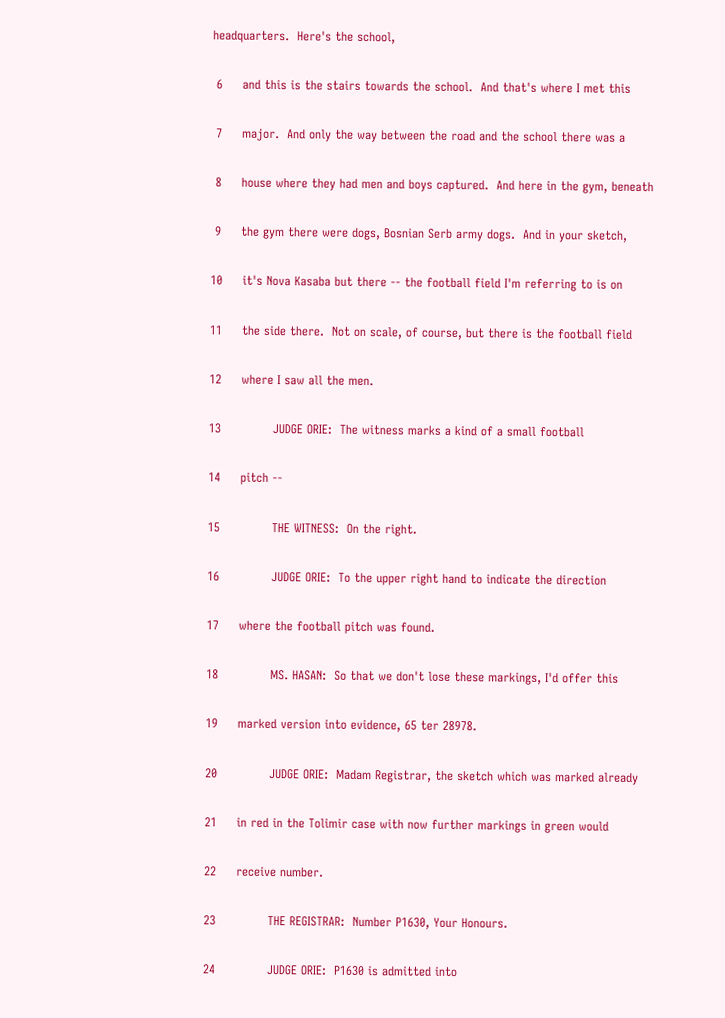headquarters.  Here's the school,

 6     and this is the stairs towards the school.  And that's where I met this

 7     major.  And only the way between the road and the school there was a

 8     house where they had men and boys captured.  And here in the gym, beneath

 9     the gym there were dogs, Bosnian Serb army dogs.  And in your sketch,

10     it's Nova Kasaba but there -- the football field I'm referring to is on

11     the side there.  Not on scale, of course, but there is the football field

12     where I saw all the men.

13             JUDGE ORIE:  The witness marks a kind of a small football

14     pitch --

15             THE WITNESS:  On the right.

16             JUDGE ORIE:  To the upper right hand to indicate the direction

17     where the football pitch was found.

18             MS. HASAN:  So that we don't lose these markings, I'd offer this

19     marked version into evidence, 65 ter 28978.

20             JUDGE ORIE:  Madam Registrar, the sketch which was marked already

21     in red in the Tolimir case with now further markings in green would

22     receive number.

23             THE REGISTRAR:  Number P1630, Your Honours.

24             JUDGE ORIE:  P1630 is admitted into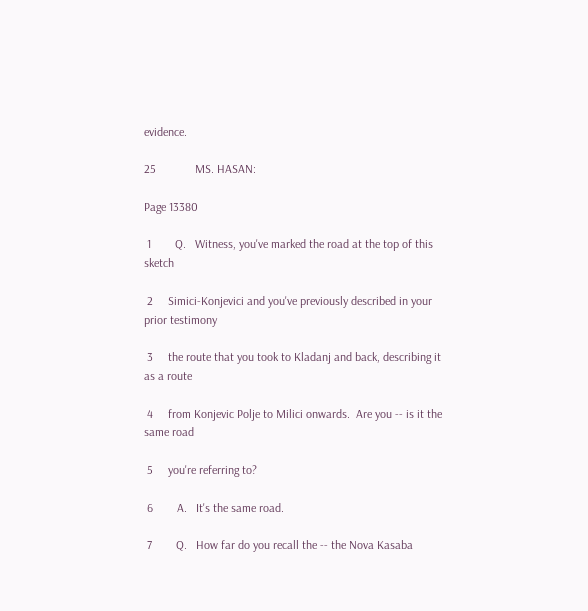evidence.

25             MS. HASAN:

Page 13380

 1        Q.   Witness, you've marked the road at the top of this sketch

 2     Simici-Konjevici and you've previously described in your prior testimony

 3     the route that you took to Kladanj and back, describing it as a route

 4     from Konjevic Polje to Milici onwards.  Are you -- is it the same road

 5     you're referring to?

 6        A.   It's the same road.

 7        Q.   How far do you recall the -- the Nova Kasaba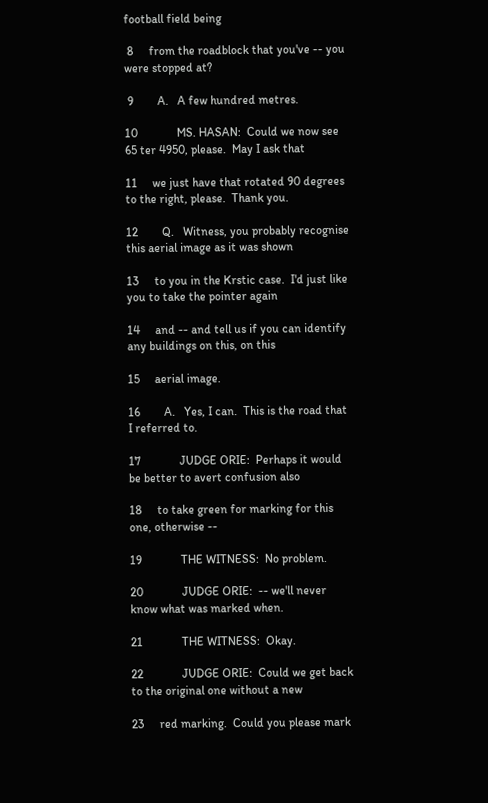football field being

 8     from the roadblock that you've -- you were stopped at?

 9        A.   A few hundred metres.

10             MS. HASAN:  Could we now see 65 ter 4950, please.  May I ask that

11     we just have that rotated 90 degrees to the right, please.  Thank you.

12        Q.   Witness, you probably recognise this aerial image as it was shown

13     to you in the Krstic case.  I'd just like you to take the pointer again

14     and -- and tell us if you can identify any buildings on this, on this

15     aerial image.

16        A.   Yes, I can.  This is the road that I referred to.

17             JUDGE ORIE:  Perhaps it would be better to avert confusion also

18     to take green for marking for this one, otherwise --

19             THE WITNESS:  No problem.

20             JUDGE ORIE:  -- we'll never know what was marked when.

21             THE WITNESS:  Okay.

22             JUDGE ORIE:  Could we get back to the original one without a new

23     red marking.  Could you please mark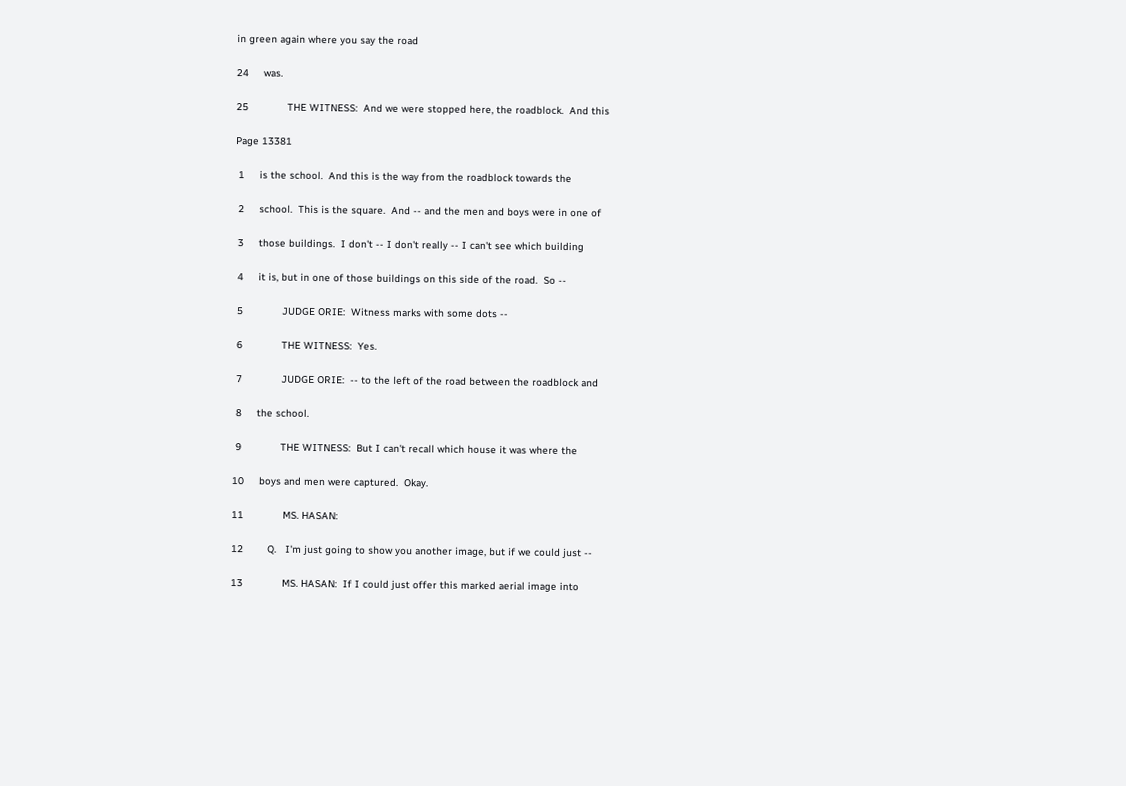in green again where you say the road

24     was.

25             THE WITNESS:  And we were stopped here, the roadblock.  And this

Page 13381

 1     is the school.  And this is the way from the roadblock towards the

 2     school.  This is the square.  And -- and the men and boys were in one of

 3     those buildings.  I don't -- I don't really -- I can't see which building

 4     it is, but in one of those buildings on this side of the road.  So --

 5             JUDGE ORIE:  Witness marks with some dots --

 6             THE WITNESS:  Yes.

 7             JUDGE ORIE:  -- to the left of the road between the roadblock and

 8     the school.

 9             THE WITNESS:  But I can't recall which house it was where the

10     boys and men were captured.  Okay.

11             MS. HASAN:

12        Q.   I'm just going to show you another image, but if we could just --

13             MS. HASAN:  If I could just offer this marked aerial image into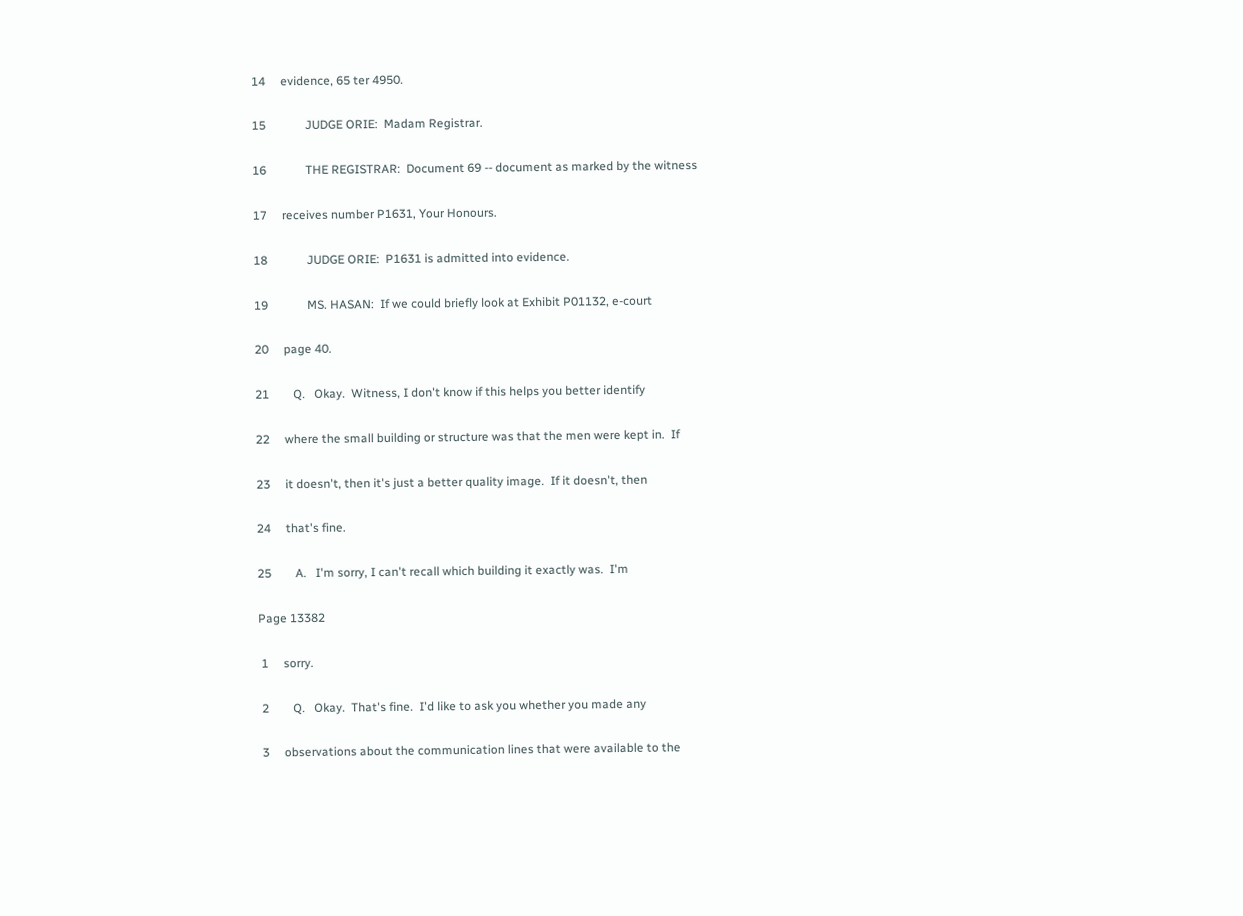14     evidence, 65 ter 4950.

15             JUDGE ORIE:  Madam Registrar.

16             THE REGISTRAR:  Document 69 -- document as marked by the witness

17     receives number P1631, Your Honours.

18             JUDGE ORIE:  P1631 is admitted into evidence.

19             MS. HASAN:  If we could briefly look at Exhibit P01132, e-court

20     page 40.

21        Q.   Okay.  Witness, I don't know if this helps you better identify

22     where the small building or structure was that the men were kept in.  If

23     it doesn't, then it's just a better quality image.  If it doesn't, then

24     that's fine.

25        A.   I'm sorry, I can't recall which building it exactly was.  I'm

Page 13382

 1     sorry.

 2        Q.   Okay.  That's fine.  I'd like to ask you whether you made any

 3     observations about the communication lines that were available to the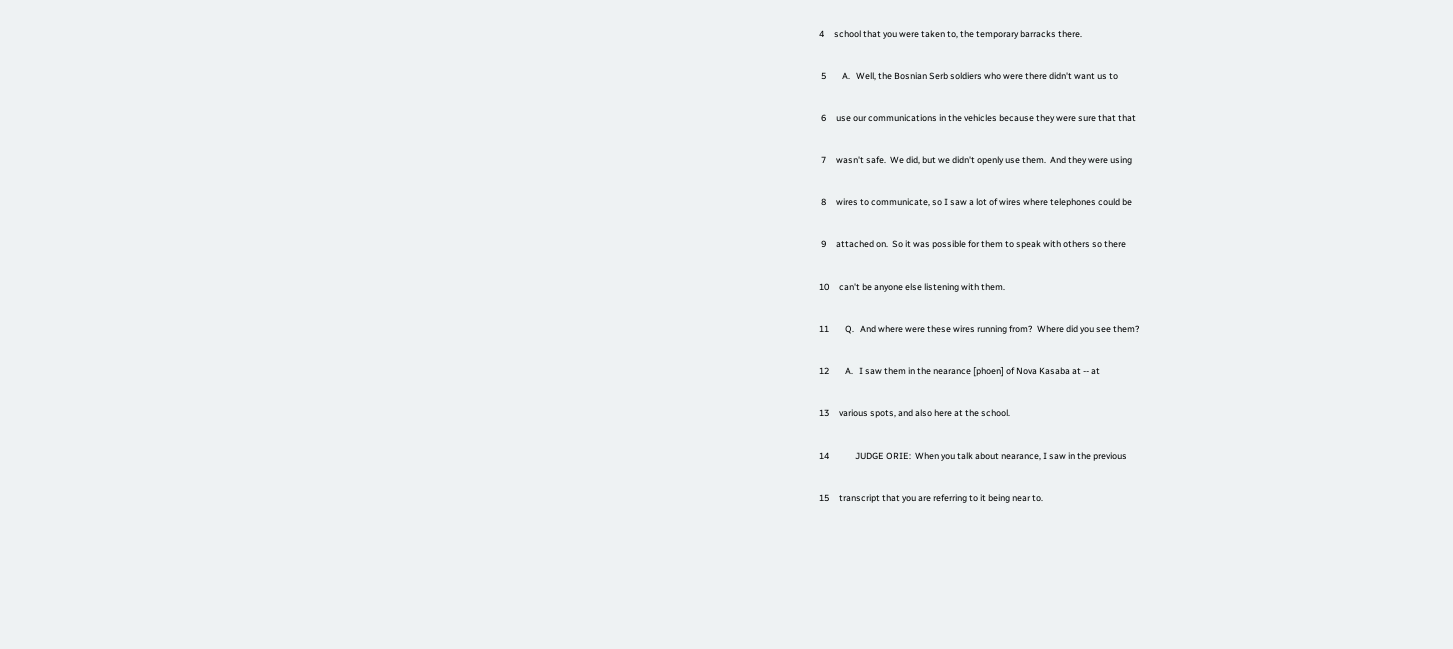4     school that you were taken to, the temporary barracks there.

 5        A.   Well, the Bosnian Serb soldiers who were there didn't want us to

 6     use our communications in the vehicles because they were sure that that

 7     wasn't safe.  We did, but we didn't openly use them.  And they were using

 8     wires to communicate, so I saw a lot of wires where telephones could be

 9     attached on.  So it was possible for them to speak with others so there

10     can't be anyone else listening with them.

11        Q.   And where were these wires running from?  Where did you see them?

12        A.   I saw them in the nearance [phoen] of Nova Kasaba at -- at

13     various spots, and also here at the school.

14             JUDGE ORIE:  When you talk about nearance, I saw in the previous

15     transcript that you are referring to it being near to.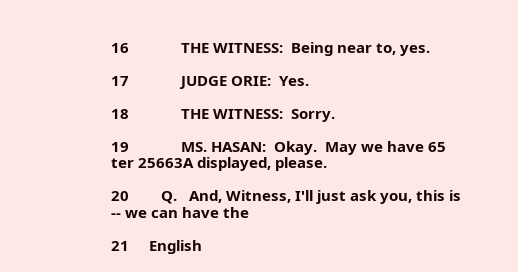16             THE WITNESS:  Being near to, yes.

17             JUDGE ORIE:  Yes.

18             THE WITNESS:  Sorry.

19             MS. HASAN:  Okay.  May we have 65 ter 25663A displayed, please.

20        Q.   And, Witness, I'll just ask you, this is -- we can have the

21     English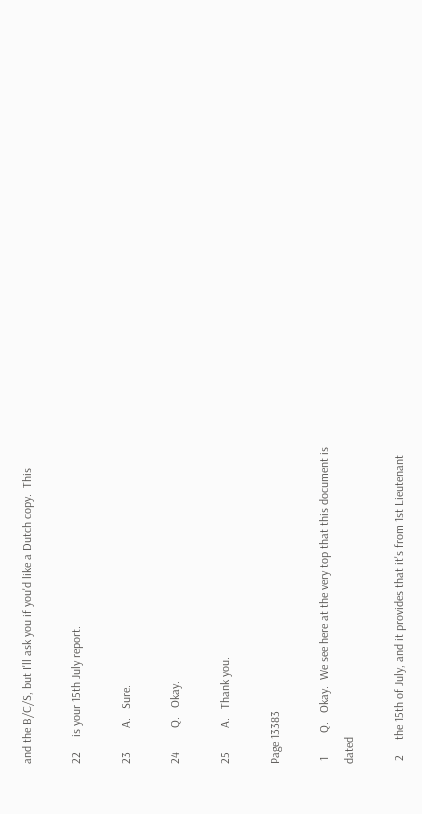and the B/C/S, but I'll ask you if you'd like a Dutch copy.  This

22     is your 15th July report.

23        A.   Sure.

24        Q.   Okay.

25        A.   Thank you.

Page 13383

 1        Q.   Okay.  We see here at the very top that this document is dated

 2     the 15th of July, and it provides that it's from 1st Lieutenant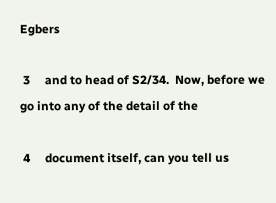Egbers

 3     and to head of S2/34.  Now, before we go into any of the detail of the

 4     document itself, can you tell us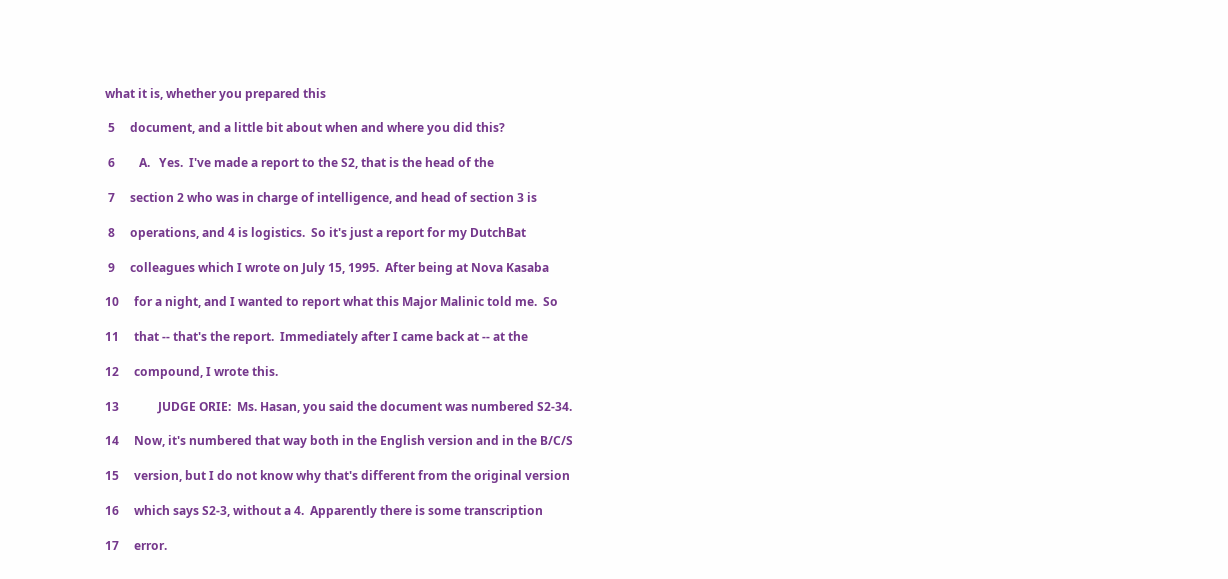what it is, whether you prepared this

 5     document, and a little bit about when and where you did this?

 6        A.   Yes.  I've made a report to the S2, that is the head of the

 7     section 2 who was in charge of intelligence, and head of section 3 is

 8     operations, and 4 is logistics.  So it's just a report for my DutchBat

 9     colleagues which I wrote on July 15, 1995.  After being at Nova Kasaba

10     for a night, and I wanted to report what this Major Malinic told me.  So

11     that -- that's the report.  Immediately after I came back at -- at the

12     compound, I wrote this.

13             JUDGE ORIE:  Ms. Hasan, you said the document was numbered S2-34.

14     Now, it's numbered that way both in the English version and in the B/C/S

15     version, but I do not know why that's different from the original version

16     which says S2-3, without a 4.  Apparently there is some transcription

17     error.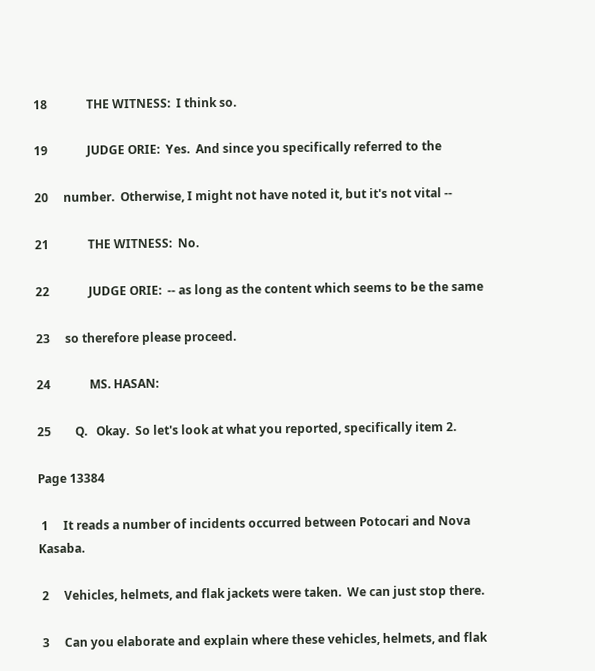18             THE WITNESS:  I think so.

19             JUDGE ORIE:  Yes.  And since you specifically referred to the

20     number.  Otherwise, I might not have noted it, but it's not vital --

21             THE WITNESS:  No.

22             JUDGE ORIE:  -- as long as the content which seems to be the same

23     so therefore please proceed.

24             MS. HASAN:

25        Q.   Okay.  So let's look at what you reported, specifically item 2.

Page 13384

 1     It reads a number of incidents occurred between Potocari and Nova Kasaba.

 2     Vehicles, helmets, and flak jackets were taken.  We can just stop there.

 3     Can you elaborate and explain where these vehicles, helmets, and flak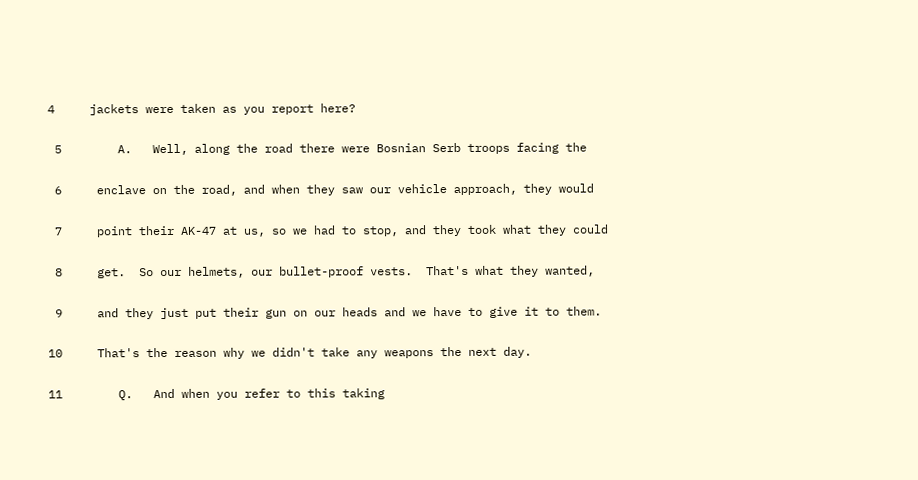4     jackets were taken as you report here?

 5        A.   Well, along the road there were Bosnian Serb troops facing the

 6     enclave on the road, and when they saw our vehicle approach, they would

 7     point their AK-47 at us, so we had to stop, and they took what they could

 8     get.  So our helmets, our bullet-proof vests.  That's what they wanted,

 9     and they just put their gun on our heads and we have to give it to them.

10     That's the reason why we didn't take any weapons the next day.

11        Q.   And when you refer to this taking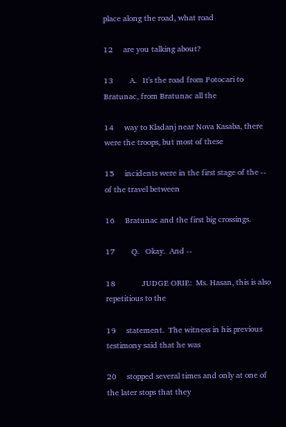place along the road, what road

12     are you talking about?

13        A.   It's the road from Potocari to Bratunac, from Bratunac all the

14     way to Kladanj near Nova Kasaba, there were the troops, but most of these

15     incidents were in the first stage of the -- of the travel between

16     Bratunac and the first big crossings.

17        Q.   Okay.  And --

18             JUDGE ORIE:  Ms. Hasan, this is also repetitious to the

19     statement.  The witness in his previous testimony said that he was

20     stopped several times and only at one of the later stops that they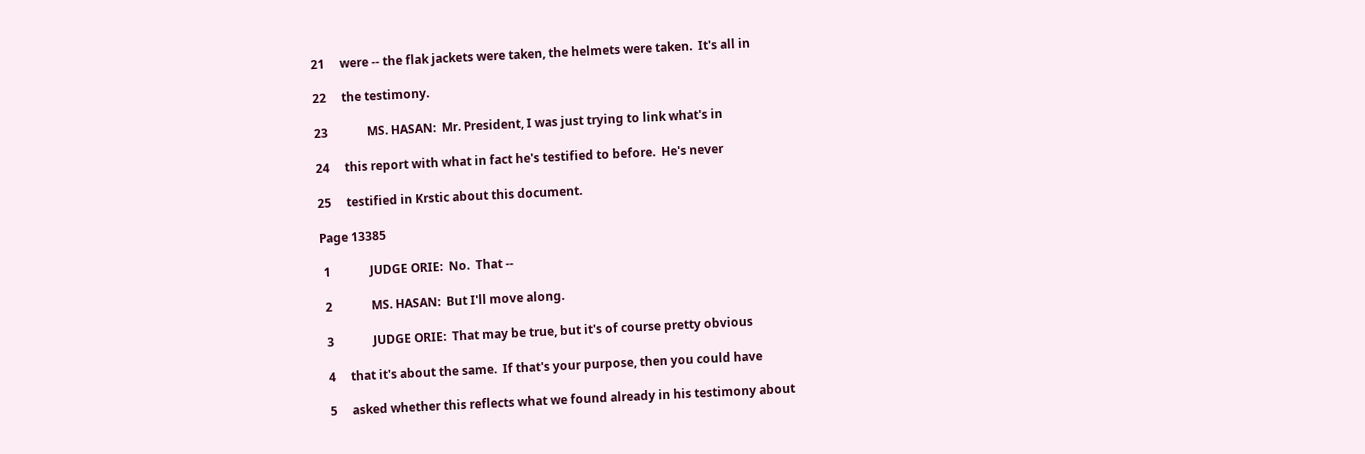21     were -- the flak jackets were taken, the helmets were taken.  It's all in

22     the testimony.

23             MS. HASAN:  Mr. President, I was just trying to link what's in

24     this report with what in fact he's testified to before.  He's never

25     testified in Krstic about this document.

Page 13385

 1             JUDGE ORIE:  No.  That --

 2             MS. HASAN:  But I'll move along.

 3             JUDGE ORIE:  That may be true, but it's of course pretty obvious

 4     that it's about the same.  If that's your purpose, then you could have

 5     asked whether this reflects what we found already in his testimony about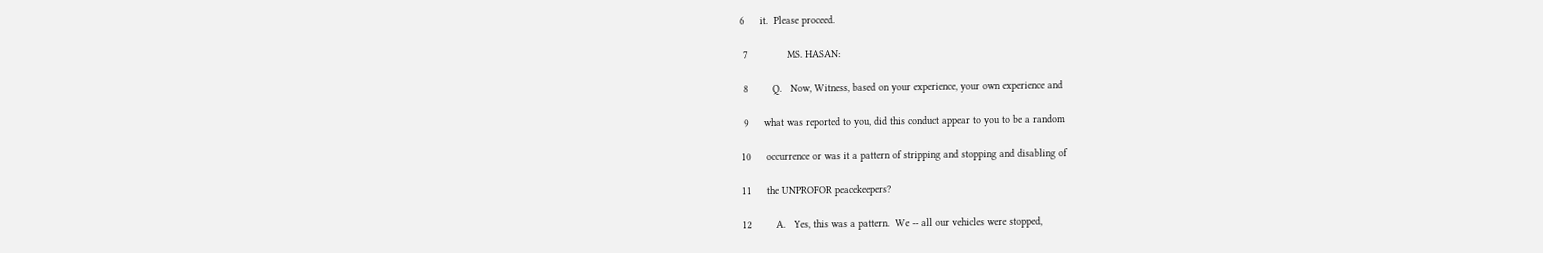6     it.  Please proceed.

 7             MS. HASAN:

 8        Q.   Now, Witness, based on your experience, your own experience and

 9     what was reported to you, did this conduct appear to you to be a random

10     occurrence or was it a pattern of stripping and stopping and disabling of

11     the UNPROFOR peacekeepers?

12        A.   Yes, this was a pattern.  We -- all our vehicles were stopped,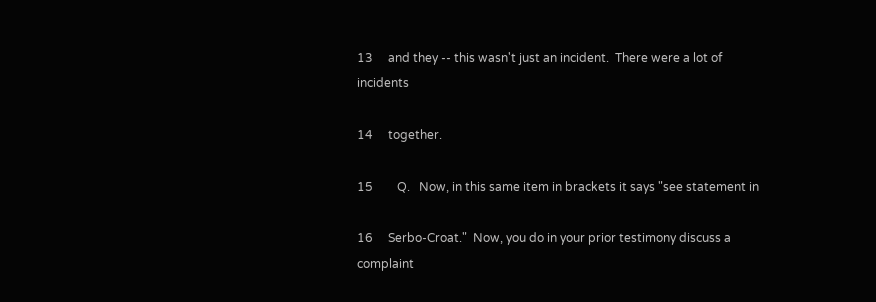13     and they -- this wasn't just an incident.  There were a lot of incidents

14     together.

15        Q.   Now, in this same item in brackets it says "see statement in

16     Serbo-Croat."  Now, you do in your prior testimony discuss a complaint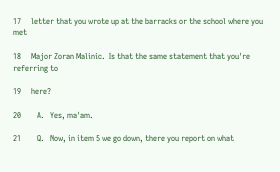17     letter that you wrote up at the barracks or the school where you met

18     Major Zoran Malinic.  Is that the same statement that you're referring to

19     here?

20        A.   Yes, ma'am.

21        Q.   Now, in item 5 we go down, there you report on what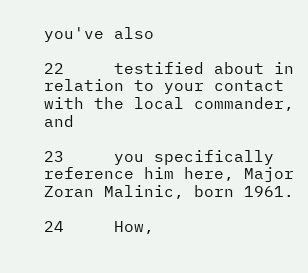you've also

22     testified about in relation to your contact with the local commander, and

23     you specifically reference him here, Major Zoran Malinic, born 1961.

24     How,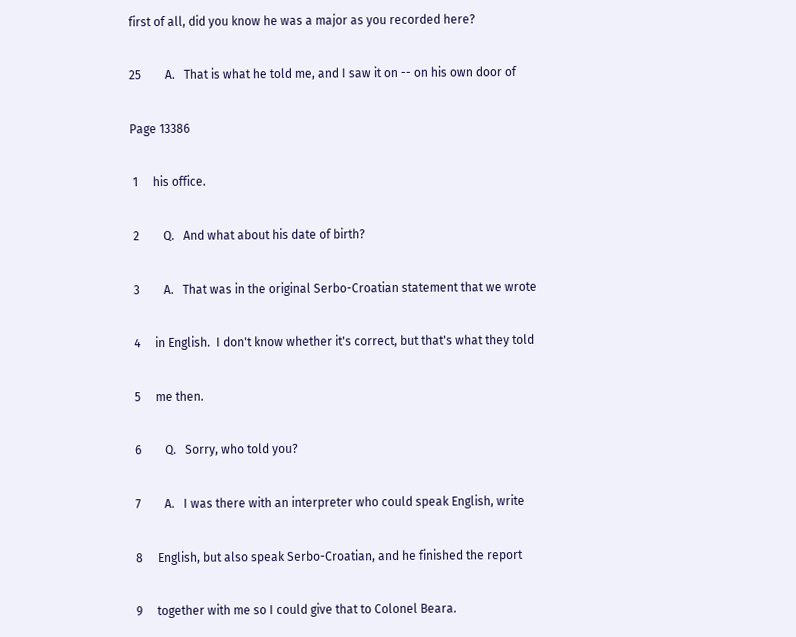first of all, did you know he was a major as you recorded here?

25        A.   That is what he told me, and I saw it on -- on his own door of

Page 13386

 1     his office.

 2        Q.   And what about his date of birth?

 3        A.   That was in the original Serbo-Croatian statement that we wrote

 4     in English.  I don't know whether it's correct, but that's what they told

 5     me then.

 6        Q.   Sorry, who told you?

 7        A.   I was there with an interpreter who could speak English, write

 8     English, but also speak Serbo-Croatian, and he finished the report

 9     together with me so I could give that to Colonel Beara.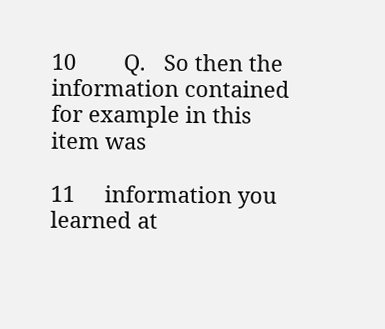10        Q.   So then the information contained for example in this item was

11     information you learned at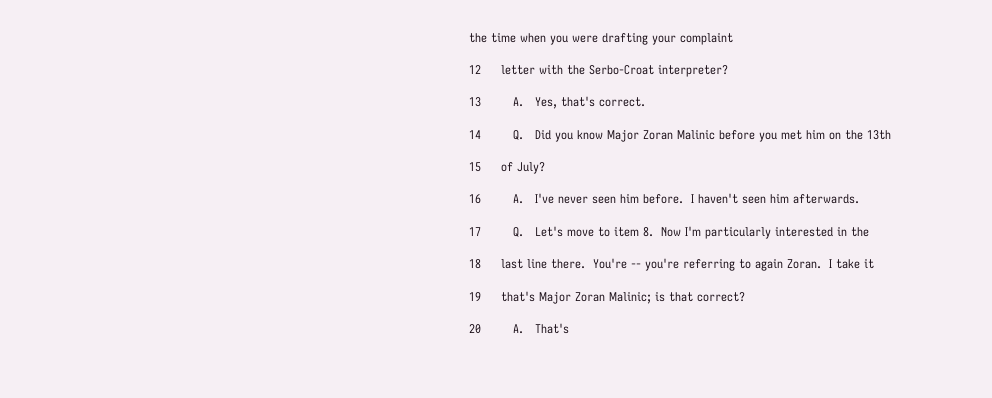the time when you were drafting your complaint

12     letter with the Serbo-Croat interpreter?

13        A.   Yes, that's correct.

14        Q.   Did you know Major Zoran Malinic before you met him on the 13th

15     of July?

16        A.   I've never seen him before.  I haven't seen him afterwards.

17        Q.   Let's move to item 8.  Now I'm particularly interested in the

18     last line there.  You're -- you're referring to again Zoran.  I take it

19     that's Major Zoran Malinic; is that correct?

20        A.   That's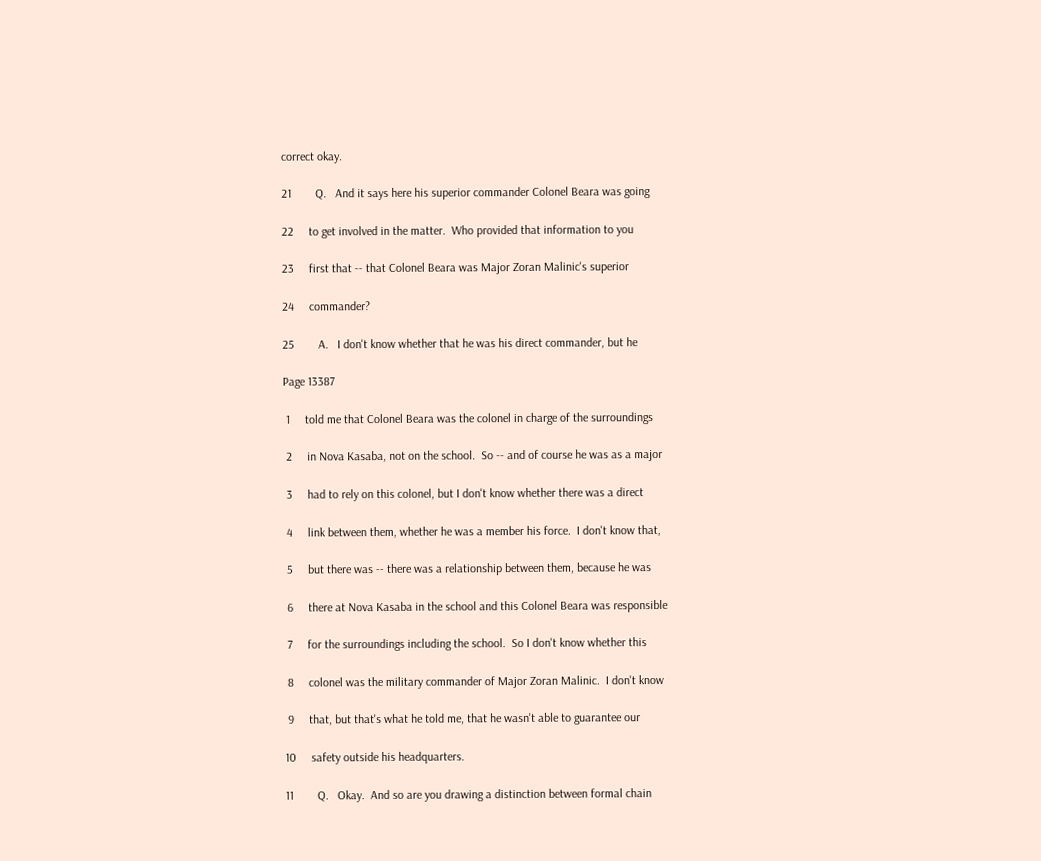correct okay.

21        Q.   And it says here his superior commander Colonel Beara was going

22     to get involved in the matter.  Who provided that information to you

23     first that -- that Colonel Beara was Major Zoran Malinic's superior

24     commander?

25        A.   I don't know whether that he was his direct commander, but he

Page 13387

 1     told me that Colonel Beara was the colonel in charge of the surroundings

 2     in Nova Kasaba, not on the school.  So -- and of course he was as a major

 3     had to rely on this colonel, but I don't know whether there was a direct

 4     link between them, whether he was a member his force.  I don't know that,

 5     but there was -- there was a relationship between them, because he was

 6     there at Nova Kasaba in the school and this Colonel Beara was responsible

 7     for the surroundings including the school.  So I don't know whether this

 8     colonel was the military commander of Major Zoran Malinic.  I don't know

 9     that, but that's what he told me, that he wasn't able to guarantee our

10     safety outside his headquarters.

11        Q.   Okay.  And so are you drawing a distinction between formal chain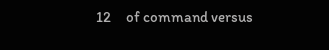12     of command versus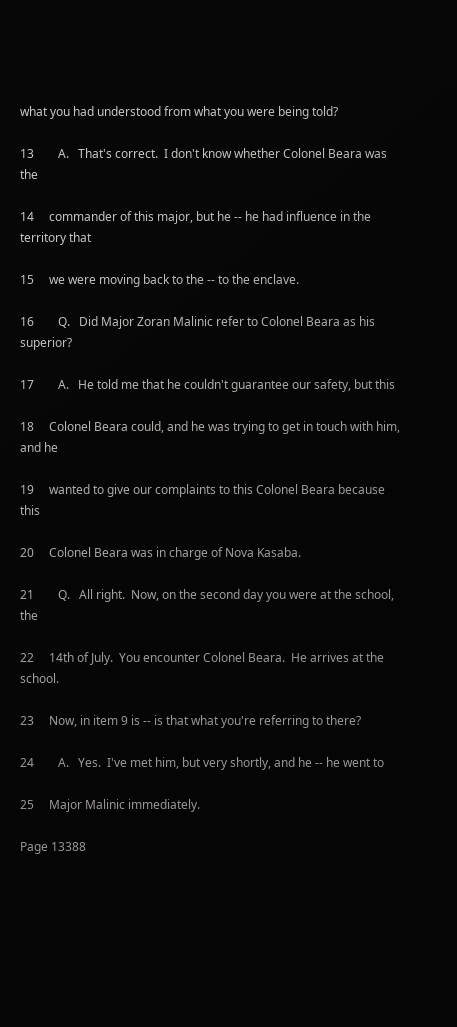what you had understood from what you were being told?

13        A.   That's correct.  I don't know whether Colonel Beara was the

14     commander of this major, but he -- he had influence in the territory that

15     we were moving back to the -- to the enclave.

16        Q.   Did Major Zoran Malinic refer to Colonel Beara as his superior?

17        A.   He told me that he couldn't guarantee our safety, but this

18     Colonel Beara could, and he was trying to get in touch with him, and he

19     wanted to give our complaints to this Colonel Beara because this

20     Colonel Beara was in charge of Nova Kasaba.

21        Q.   All right.  Now, on the second day you were at the school, the

22     14th of July.  You encounter Colonel Beara.  He arrives at the school.

23     Now, in item 9 is -- is that what you're referring to there?

24        A.   Yes.  I've met him, but very shortly, and he -- he went to

25     Major Malinic immediately.

Page 13388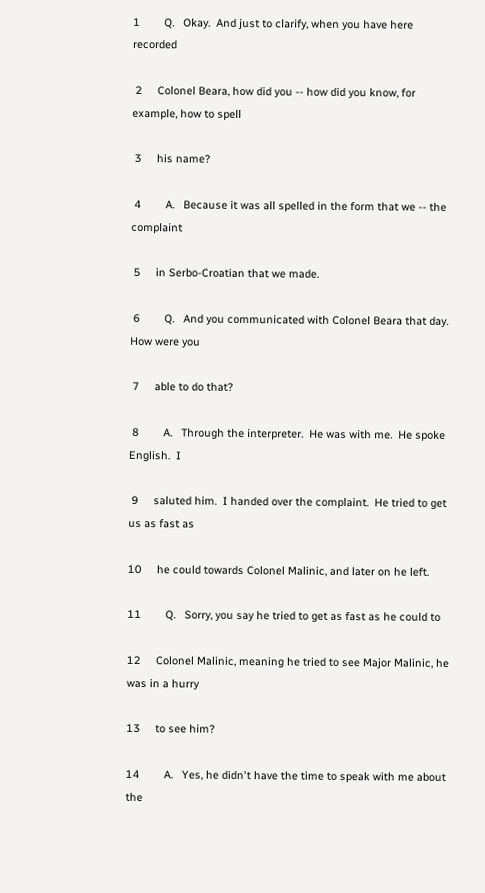1        Q.   Okay.  And just to clarify, when you have here recorded

 2     Colonel Beara, how did you -- how did you know, for example, how to spell

 3     his name?

 4        A.   Because it was all spelled in the form that we -- the complaint

 5     in Serbo-Croatian that we made.

 6        Q.   And you communicated with Colonel Beara that day.  How were you

 7     able to do that?

 8        A.   Through the interpreter.  He was with me.  He spoke English.  I

 9     saluted him.  I handed over the complaint.  He tried to get us as fast as

10     he could towards Colonel Malinic, and later on he left.

11        Q.   Sorry, you say he tried to get as fast as he could to

12     Colonel Malinic, meaning he tried to see Major Malinic, he was in a hurry

13     to see him?

14        A.   Yes, he didn't have the time to speak with me about the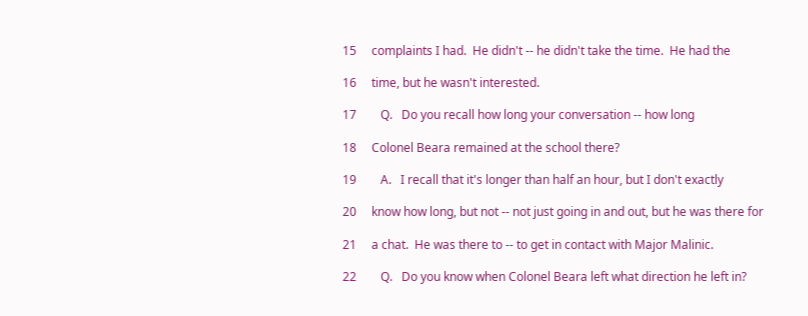15     complaints I had.  He didn't -- he didn't take the time.  He had the

16     time, but he wasn't interested.

17        Q.   Do you recall how long your conversation -- how long

18     Colonel Beara remained at the school there?

19        A.   I recall that it's longer than half an hour, but I don't exactly

20     know how long, but not -- not just going in and out, but he was there for

21     a chat.  He was there to -- to get in contact with Major Malinic.

22        Q.   Do you know when Colonel Beara left what direction he left in?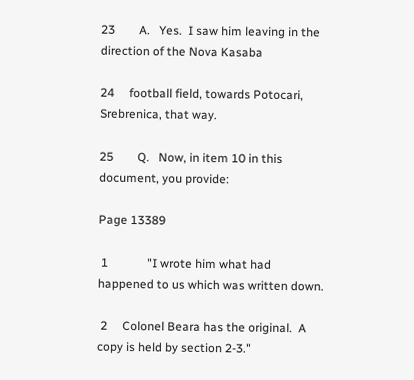23        A.   Yes.  I saw him leaving in the direction of the Nova Kasaba

24     football field, towards Potocari, Srebrenica, that way.

25        Q.   Now, in item 10 in this document, you provide:

Page 13389

 1             "I wrote him what had happened to us which was written down.

 2     Colonel Beara has the original.  A copy is held by section 2-3."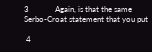3             Again, is that the same Serbo-Croat statement that you put

 4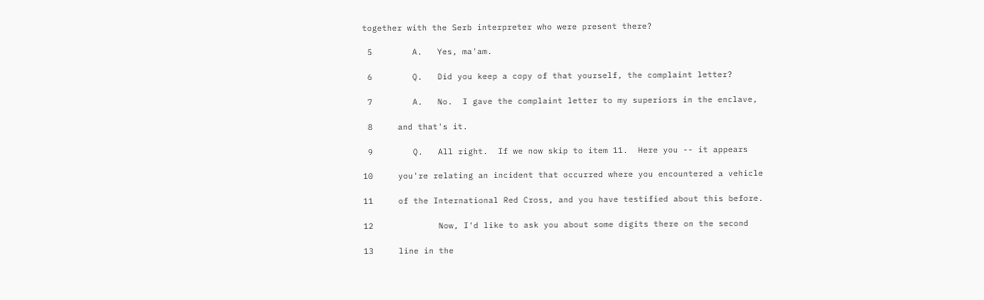together with the Serb interpreter who were present there?

 5        A.   Yes, ma'am.

 6        Q.   Did you keep a copy of that yourself, the complaint letter?

 7        A.   No.  I gave the complaint letter to my superiors in the enclave,

 8     and that's it.

 9        Q.   All right.  If we now skip to item 11.  Here you -- it appears

10     you're relating an incident that occurred where you encountered a vehicle

11     of the International Red Cross, and you have testified about this before.

12             Now, I'd like to ask you about some digits there on the second

13     line in the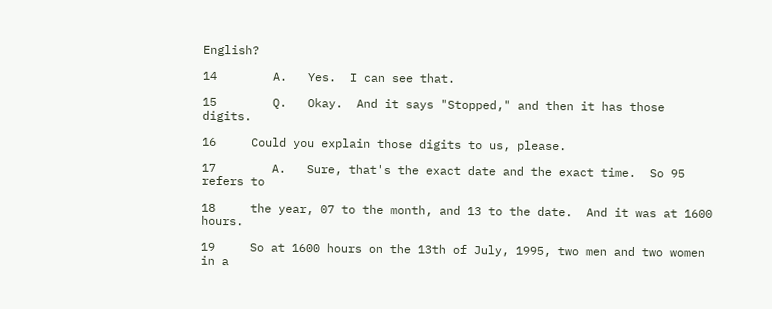English?

14        A.   Yes.  I can see that.

15        Q.   Okay.  And it says "Stopped," and then it has those digits.

16     Could you explain those digits to us, please.

17        A.   Sure, that's the exact date and the exact time.  So 95 refers to

18     the year, 07 to the month, and 13 to the date.  And it was at 1600 hours.

19     So at 1600 hours on the 13th of July, 1995, two men and two women in a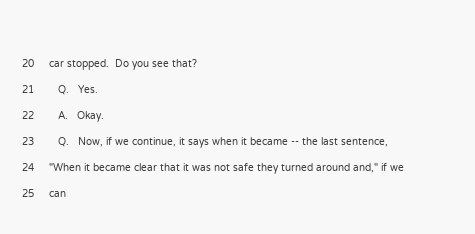20     car stopped.  Do you see that?

21        Q.   Yes.

22        A.   Okay.

23        Q.   Now, if we continue, it says when it became -- the last sentence,

24     "When it became clear that it was not safe they turned around and," if we

25     can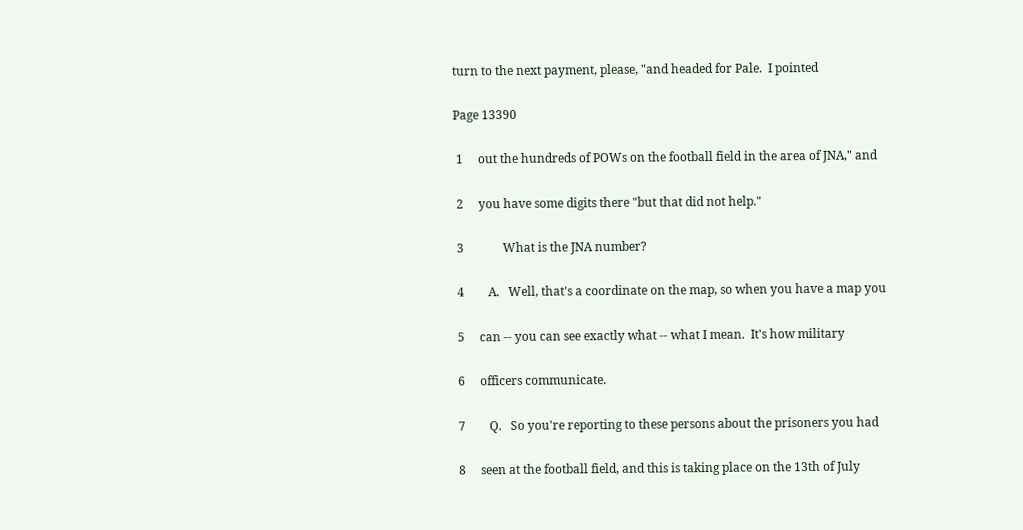turn to the next payment, please, "and headed for Pale.  I pointed

Page 13390

 1     out the hundreds of POWs on the football field in the area of JNA," and

 2     you have some digits there "but that did not help."

 3             What is the JNA number?

 4        A.   Well, that's a coordinate on the map, so when you have a map you

 5     can -- you can see exactly what -- what I mean.  It's how military

 6     officers communicate.

 7        Q.   So you're reporting to these persons about the prisoners you had

 8     seen at the football field, and this is taking place on the 13th of July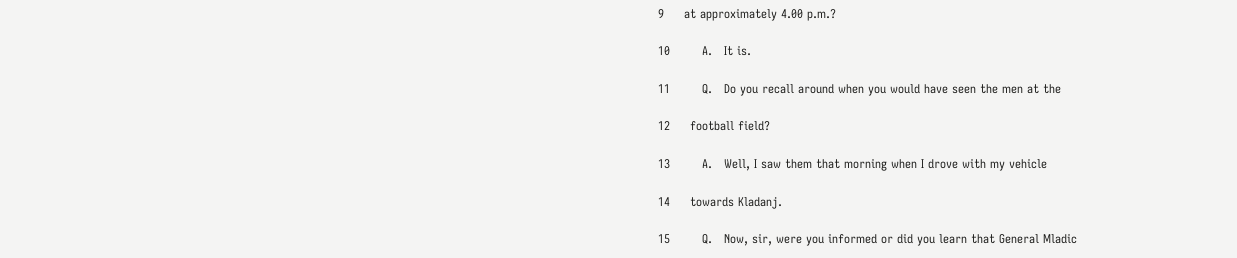9     at approximately 4.00 p.m.?

10        A.   It is.

11        Q.   Do you recall around when you would have seen the men at the

12     football field?

13        A.   Well, I saw them that morning when I drove with my vehicle

14     towards Kladanj.

15        Q.   Now, sir, were you informed or did you learn that General Mladic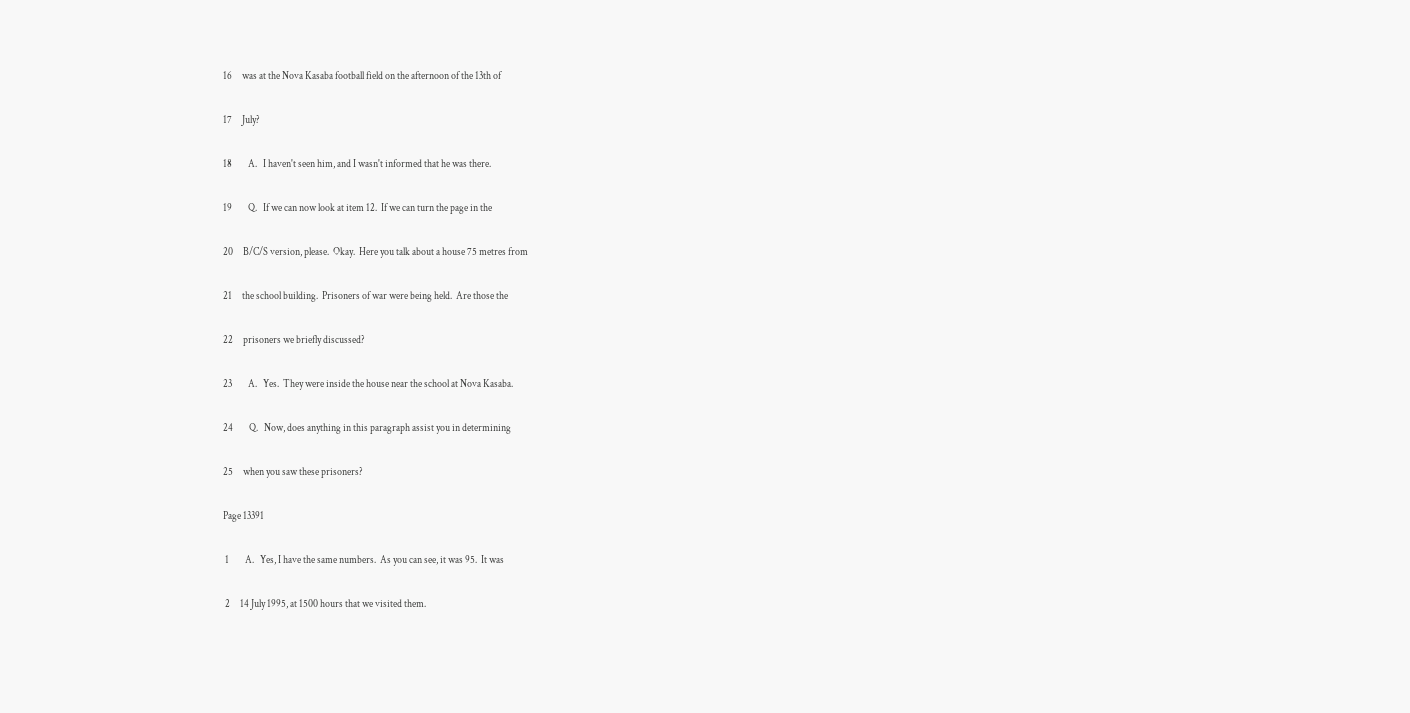16     was at the Nova Kasaba football field on the afternoon of the 13th of

17     July?

18        A.   I haven't seen him, and I wasn't informed that he was there.

19        Q.   If we can now look at item 12.  If we can turn the page in the

20     B/C/S version, please.  Okay.  Here you talk about a house 75 metres from

21     the school building.  Prisoners of war were being held.  Are those the

22     prisoners we briefly discussed?

23        A.   Yes.  They were inside the house near the school at Nova Kasaba.

24        Q.   Now, does anything in this paragraph assist you in determining

25     when you saw these prisoners?

Page 13391

 1        A.   Yes, I have the same numbers.  As you can see, it was 95.  It was

 2     14 July 1995, at 1500 hours that we visited them.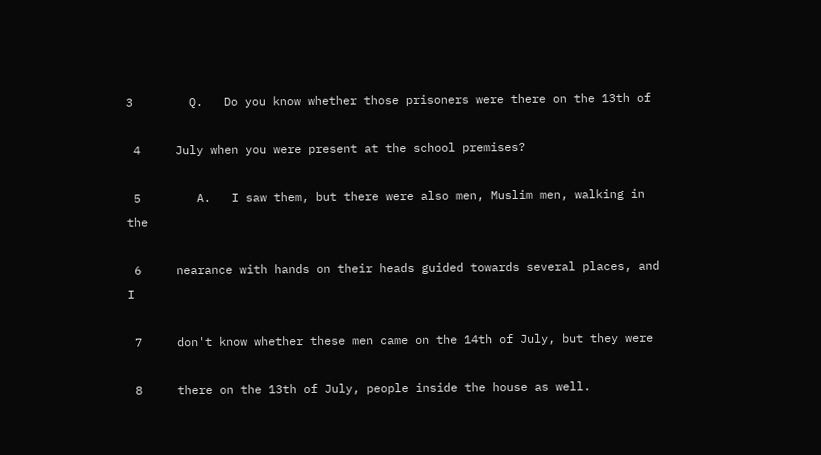3        Q.   Do you know whether those prisoners were there on the 13th of

 4     July when you were present at the school premises?

 5        A.   I saw them, but there were also men, Muslim men, walking in the

 6     nearance with hands on their heads guided towards several places, and I

 7     don't know whether these men came on the 14th of July, but they were

 8     there on the 13th of July, people inside the house as well.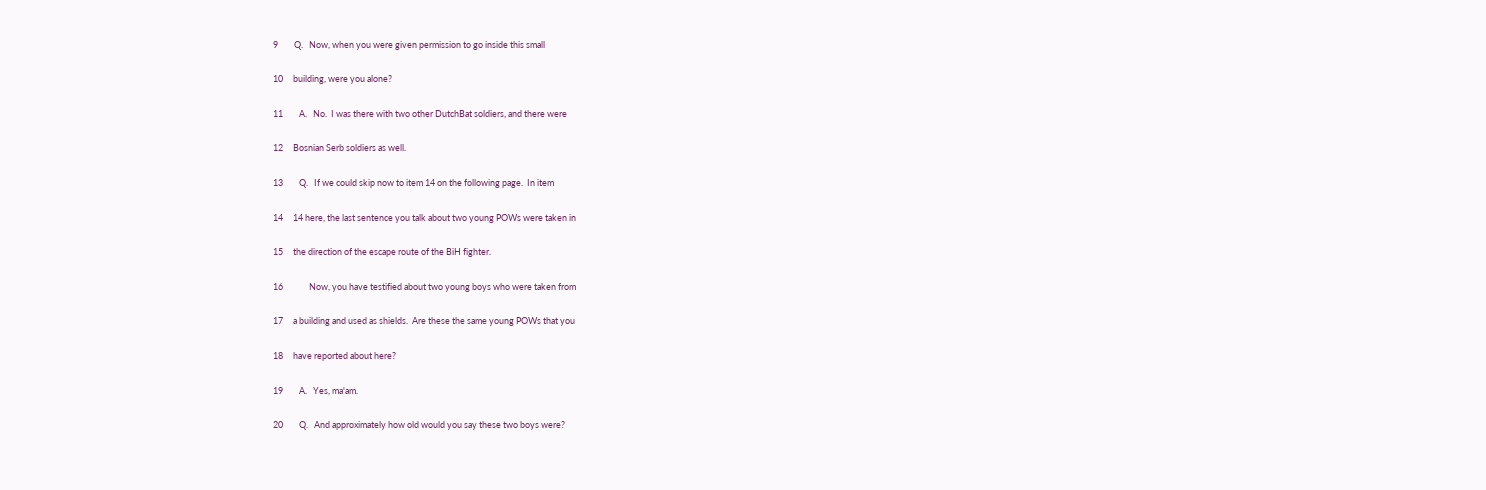9        Q.   Now, when you were given permission to go inside this small

10     building, were you alone?

11        A.   No.  I was there with two other DutchBat soldiers, and there were

12     Bosnian Serb soldiers as well.

13        Q.   If we could skip now to item 14 on the following page.  In item

14     14 here, the last sentence you talk about two young POWs were taken in

15     the direction of the escape route of the BiH fighter.

16             Now, you have testified about two young boys who were taken from

17     a building and used as shields.  Are these the same young POWs that you

18     have reported about here?

19        A.   Yes, ma'am.

20        Q.   And approximately how old would you say these two boys were?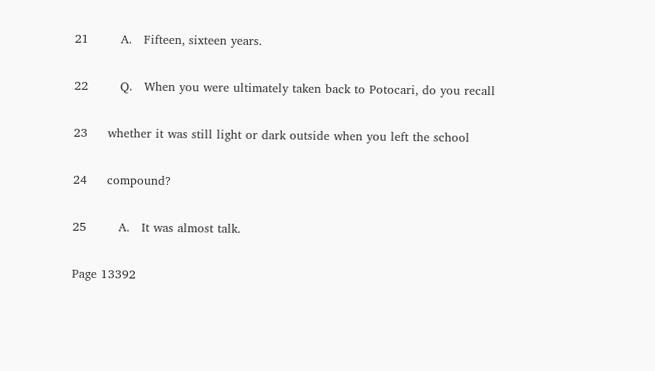21        A.   Fifteen, sixteen years.

22        Q.   When you were ultimately taken back to Potocari, do you recall

23     whether it was still light or dark outside when you left the school

24     compound?

25        A.   It was almost talk.

Page 13392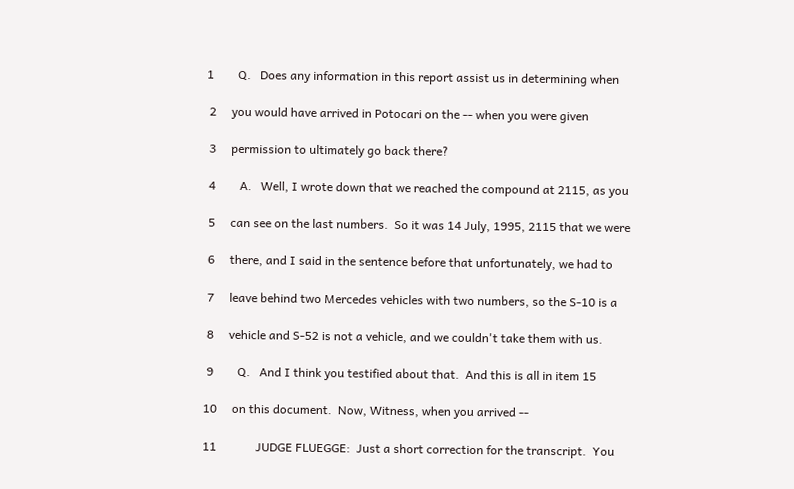1        Q.   Does any information in this report assist us in determining when

 2     you would have arrived in Potocari on the -- when you were given

 3     permission to ultimately go back there?

 4        A.   Well, I wrote down that we reached the compound at 2115, as you

 5     can see on the last numbers.  So it was 14 July, 1995, 2115 that we were

 6     there, and I said in the sentence before that unfortunately, we had to

 7     leave behind two Mercedes vehicles with two numbers, so the S-10 is a

 8     vehicle and S-52 is not a vehicle, and we couldn't take them with us.

 9        Q.   And I think you testified about that.  And this is all in item 15

10     on this document.  Now, Witness, when you arrived --

11             JUDGE FLUEGGE:  Just a short correction for the transcript.  You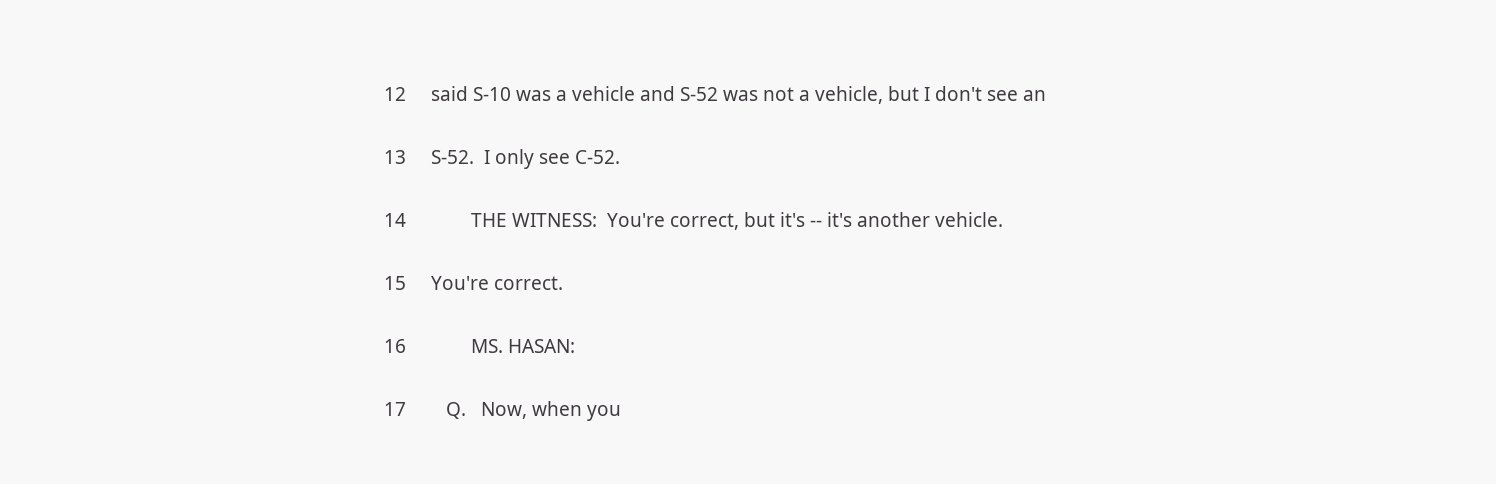12     said S-10 was a vehicle and S-52 was not a vehicle, but I don't see an

13     S-52.  I only see C-52.

14             THE WITNESS:  You're correct, but it's -- it's another vehicle.

15     You're correct.

16             MS. HASAN:

17        Q.   Now, when you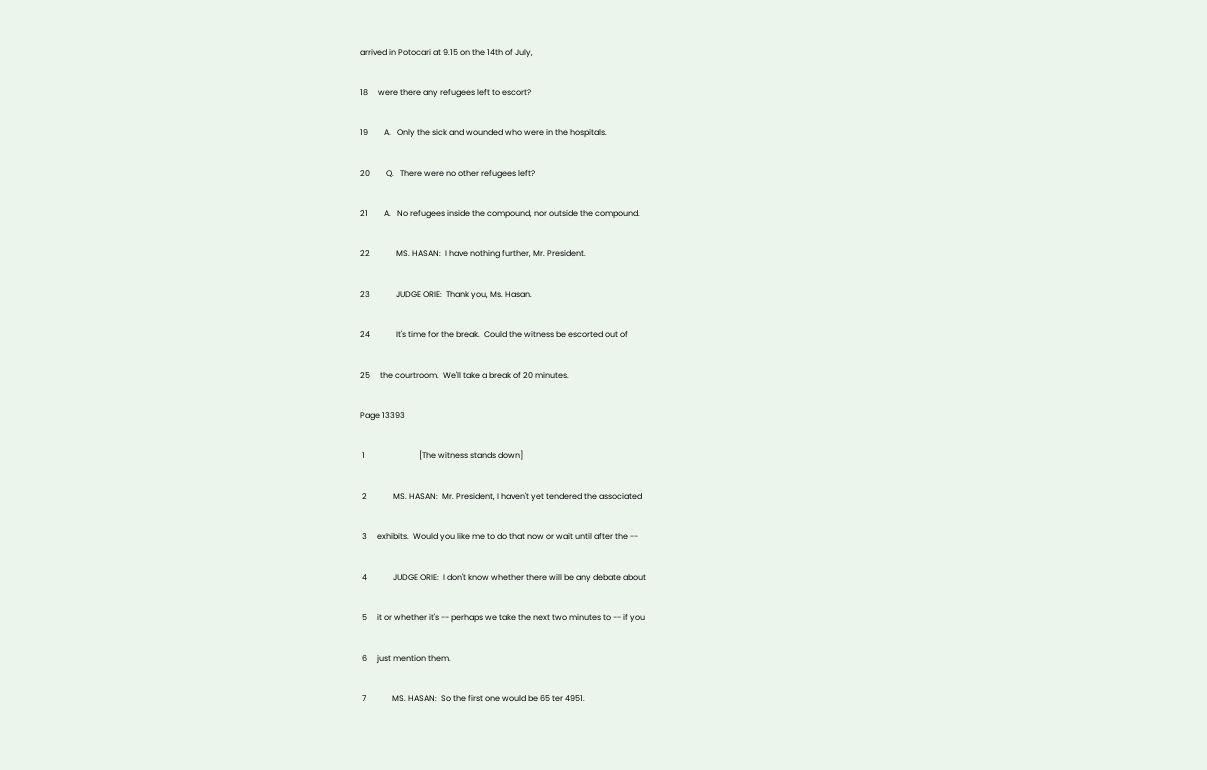arrived in Potocari at 9.15 on the 14th of July,

18     were there any refugees left to escort?

19        A.   Only the sick and wounded who were in the hospitals.

20        Q.   There were no other refugees left?

21        A.   No refugees inside the compound, nor outside the compound.

22             MS. HASAN:  I have nothing further, Mr. President.

23             JUDGE ORIE:  Thank you, Ms. Hasan.

24             It's time for the break.  Could the witness be escorted out of

25     the courtroom.  We'll take a break of 20 minutes.

Page 13393

 1                           [The witness stands down]

 2             MS. HASAN:  Mr. President, I haven't yet tendered the associated

 3     exhibits.  Would you like me to do that now or wait until after the --

 4             JUDGE ORIE:  I don't know whether there will be any debate about

 5     it or whether it's -- perhaps we take the next two minutes to -- if you

 6     just mention them.

 7             MS. HASAN:  So the first one would be 65 ter 4951.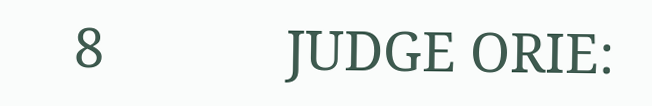8             JUDGE ORIE: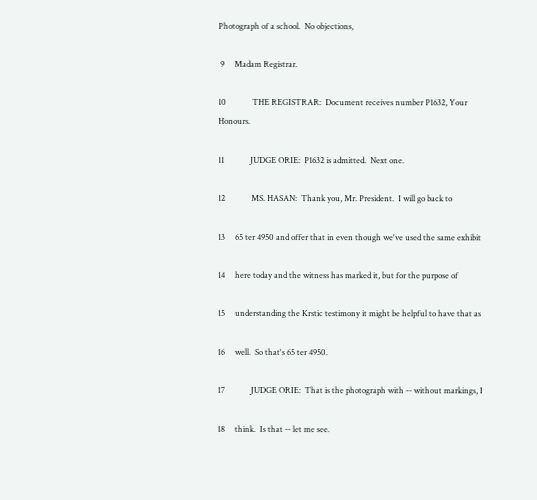Photograph of a school.  No objections,

 9     Madam Registrar.

10             THE REGISTRAR:  Document receives number P1632, Your Honours.

11             JUDGE ORIE:  P1632 is admitted.  Next one.

12             MS. HASAN:  Thank you, Mr. President.  I will go back to

13     65 ter 4950 and offer that in even though we've used the same exhibit

14     here today and the witness has marked it, but for the purpose of

15     understanding the Krstic testimony it might be helpful to have that as

16     well.  So that's 65 ter 4950.

17             JUDGE ORIE:  That is the photograph with -- without markings, I

18     think.  Is that -- let me see.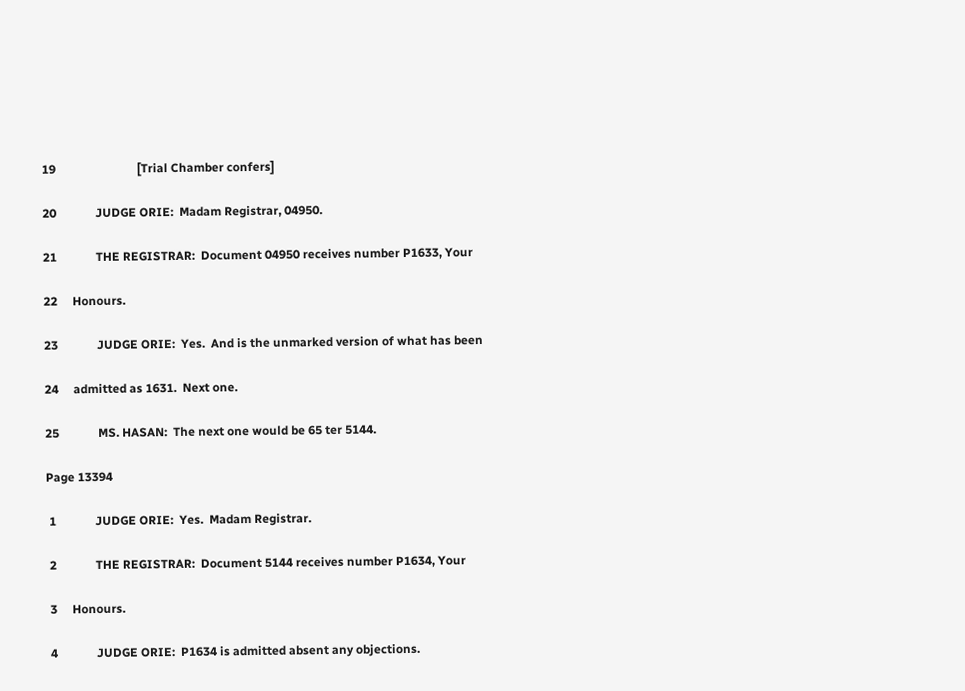19                           [Trial Chamber confers]

20             JUDGE ORIE:  Madam Registrar, 04950.

21             THE REGISTRAR:  Document 04950 receives number P1633, Your

22     Honours.

23             JUDGE ORIE:  Yes.  And is the unmarked version of what has been

24     admitted as 1631.  Next one.

25             MS. HASAN:  The next one would be 65 ter 5144.

Page 13394

 1             JUDGE ORIE:  Yes.  Madam Registrar.

 2             THE REGISTRAR:  Document 5144 receives number P1634, Your

 3     Honours.

 4             JUDGE ORIE:  P1634 is admitted absent any objections.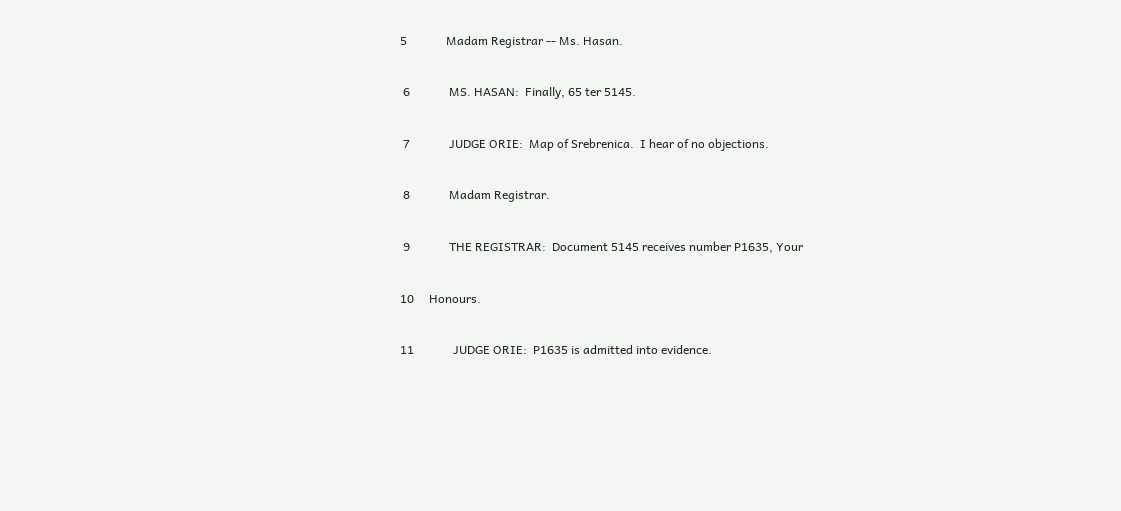5             Madam Registrar -- Ms. Hasan.

 6             MS. HASAN:  Finally, 65 ter 5145.

 7             JUDGE ORIE:  Map of Srebrenica.  I hear of no objections.

 8             Madam Registrar.

 9             THE REGISTRAR:  Document 5145 receives number P1635, Your

10     Honours.

11             JUDGE ORIE:  P1635 is admitted into evidence.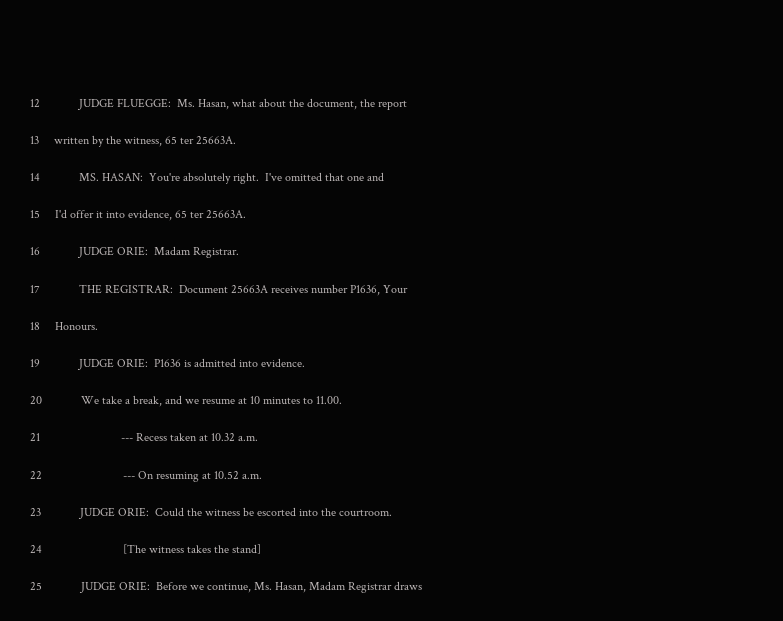12             JUDGE FLUEGGE:  Ms. Hasan, what about the document, the report

13     written by the witness, 65 ter 25663A.

14             MS. HASAN:  You're absolutely right.  I've omitted that one and

15     I'd offer it into evidence, 65 ter 25663A.

16             JUDGE ORIE:  Madam Registrar.

17             THE REGISTRAR:  Document 25663A receives number P1636, Your

18     Honours.

19             JUDGE ORIE:  P1636 is admitted into evidence.

20             We take a break, and we resume at 10 minutes to 11.00.

21                           --- Recess taken at 10.32 a.m.

22                           --- On resuming at 10.52 a.m.

23             JUDGE ORIE:  Could the witness be escorted into the courtroom.

24                           [The witness takes the stand]

25             JUDGE ORIE:  Before we continue, Ms. Hasan, Madam Registrar draws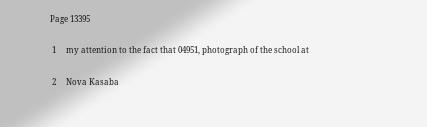Page 13395

 1     my attention to the fact that 04951, photograph of the school at

 2     Nova Kasaba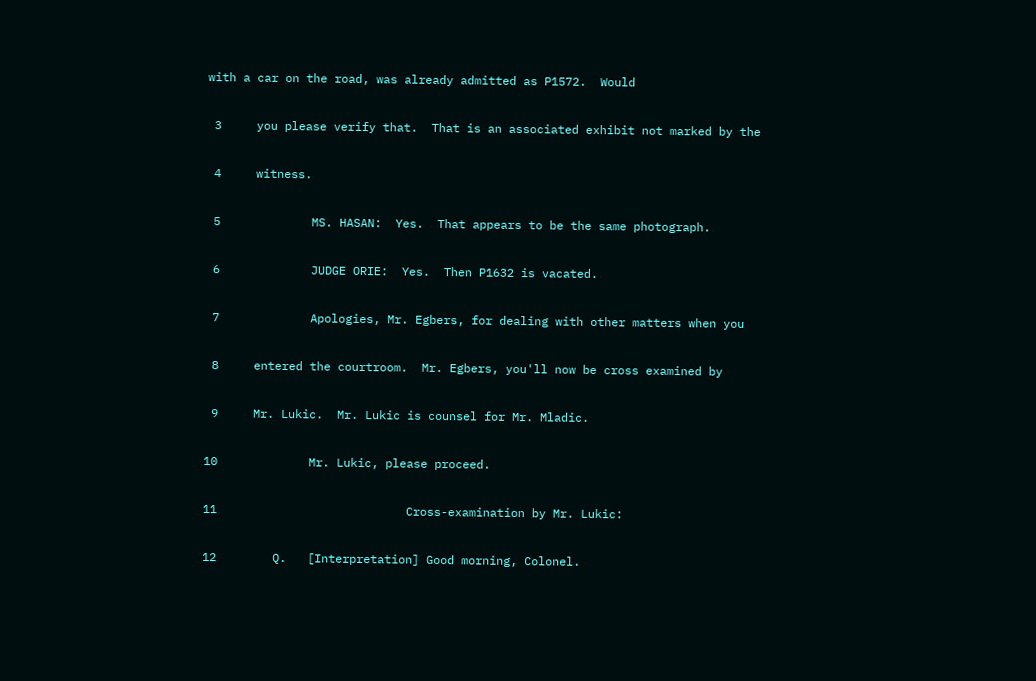with a car on the road, was already admitted as P1572.  Would

 3     you please verify that.  That is an associated exhibit not marked by the

 4     witness.

 5             MS. HASAN:  Yes.  That appears to be the same photograph.

 6             JUDGE ORIE:  Yes.  Then P1632 is vacated.

 7             Apologies, Mr. Egbers, for dealing with other matters when you

 8     entered the courtroom.  Mr. Egbers, you'll now be cross examined by

 9     Mr. Lukic.  Mr. Lukic is counsel for Mr. Mladic.

10             Mr. Lukic, please proceed.

11                           Cross-examination by Mr. Lukic:

12        Q.   [Interpretation] Good morning, Colonel.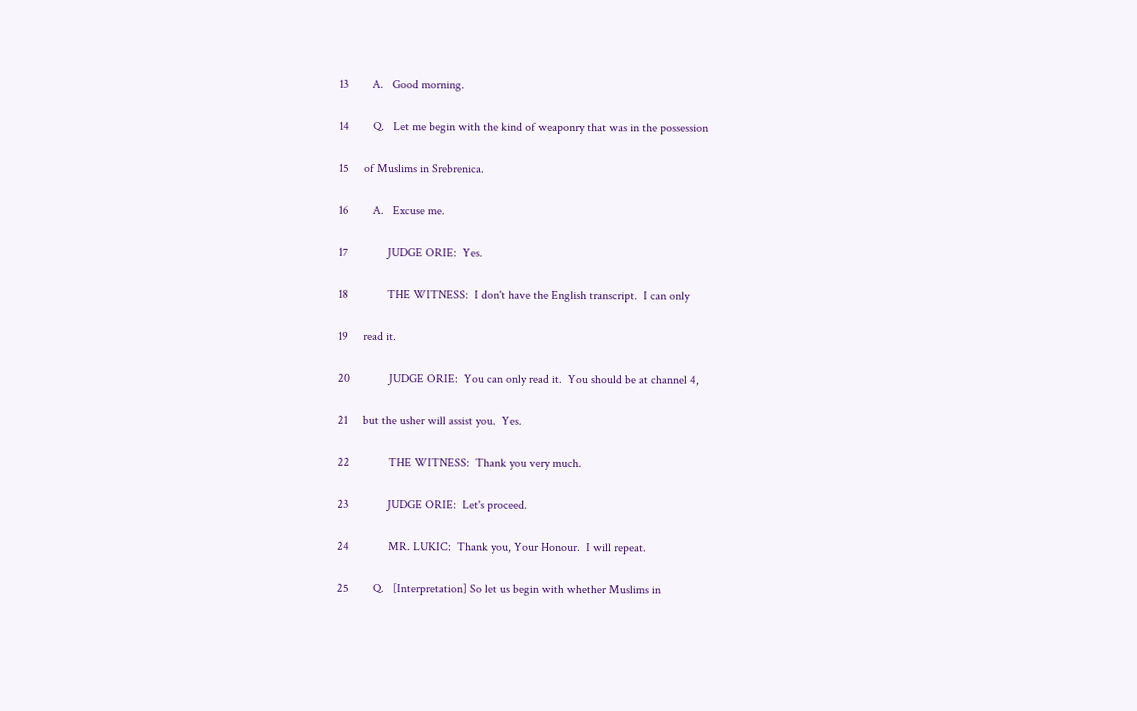13        A.   Good morning.

14        Q.   Let me begin with the kind of weaponry that was in the possession

15     of Muslims in Srebrenica.

16        A.   Excuse me.

17             JUDGE ORIE:  Yes.

18             THE WITNESS:  I don't have the English transcript.  I can only

19     read it.

20             JUDGE ORIE:  You can only read it.  You should be at channel 4,

21     but the usher will assist you.  Yes.

22             THE WITNESS:  Thank you very much.

23             JUDGE ORIE:  Let's proceed.

24             MR. LUKIC:  Thank you, Your Honour.  I will repeat.

25        Q.   [Interpretation] So let us begin with whether Muslims in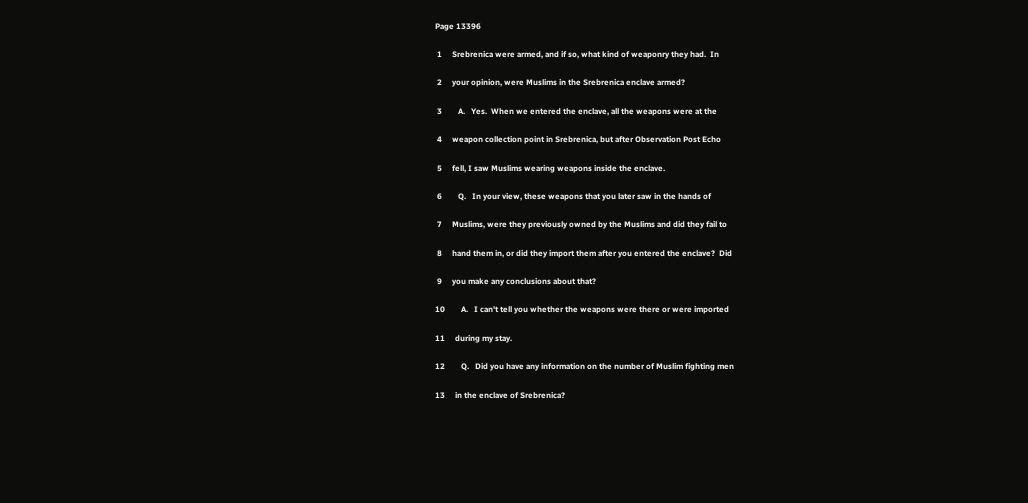Page 13396

 1     Srebrenica were armed, and if so, what kind of weaponry they had.  In

 2     your opinion, were Muslims in the Srebrenica enclave armed?

 3        A.   Yes.  When we entered the enclave, all the weapons were at the

 4     weapon collection point in Srebrenica, but after Observation Post Echo

 5     fell, I saw Muslims wearing weapons inside the enclave.

 6        Q.   In your view, these weapons that you later saw in the hands of

 7     Muslims, were they previously owned by the Muslims and did they fail to

 8     hand them in, or did they import them after you entered the enclave?  Did

 9     you make any conclusions about that?

10        A.   I can't tell you whether the weapons were there or were imported

11     during my stay.

12        Q.   Did you have any information on the number of Muslim fighting men

13     in the enclave of Srebrenica?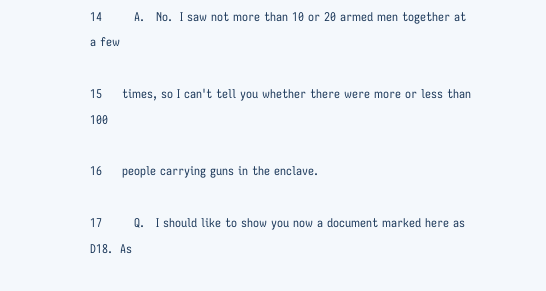14        A.   No.  I saw not more than 10 or 20 armed men together at a few

15     times, so I can't tell you whether there were more or less than 100

16     people carrying guns in the enclave.

17        Q.   I should like to show you now a document marked here as D18.  As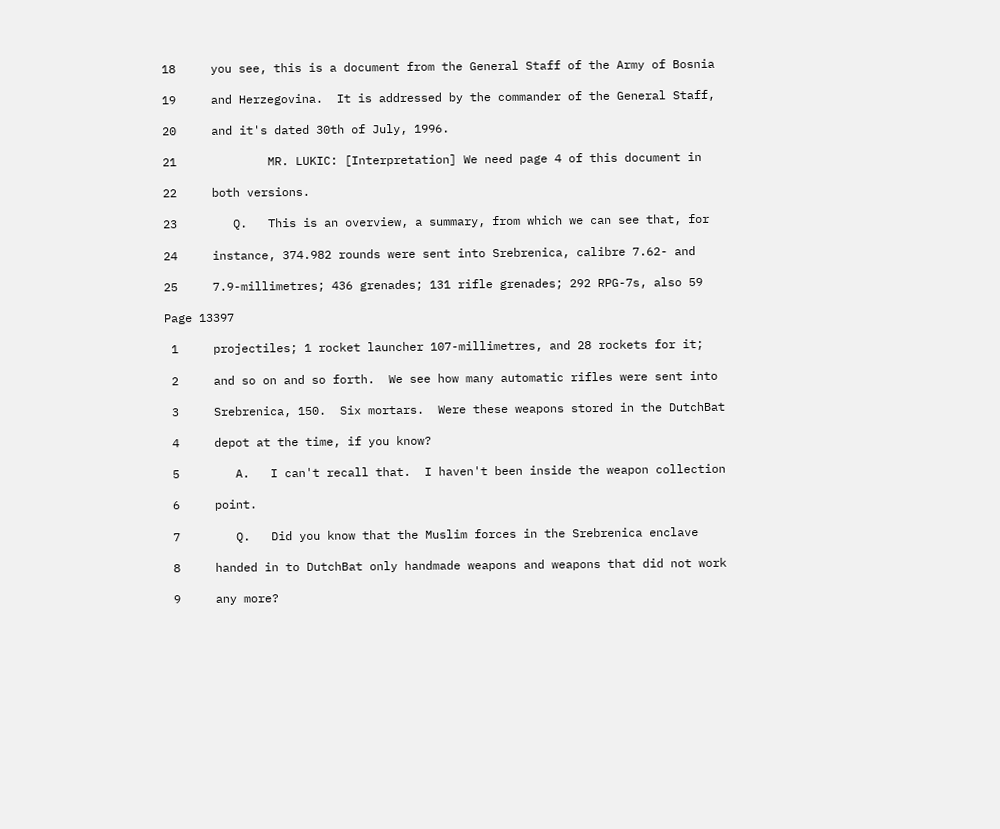18     you see, this is a document from the General Staff of the Army of Bosnia

19     and Herzegovina.  It is addressed by the commander of the General Staff,

20     and it's dated 30th of July, 1996.

21             MR. LUKIC: [Interpretation] We need page 4 of this document in

22     both versions.

23        Q.   This is an overview, a summary, from which we can see that, for

24     instance, 374.982 rounds were sent into Srebrenica, calibre 7.62- and

25     7.9-millimetres; 436 grenades; 131 rifle grenades; 292 RPG-7s, also 59

Page 13397

 1     projectiles; 1 rocket launcher 107-millimetres, and 28 rockets for it;

 2     and so on and so forth.  We see how many automatic rifles were sent into

 3     Srebrenica, 150.  Six mortars.  Were these weapons stored in the DutchBat

 4     depot at the time, if you know?

 5        A.   I can't recall that.  I haven't been inside the weapon collection

 6     point.

 7        Q.   Did you know that the Muslim forces in the Srebrenica enclave

 8     handed in to DutchBat only handmade weapons and weapons that did not work

 9     any more?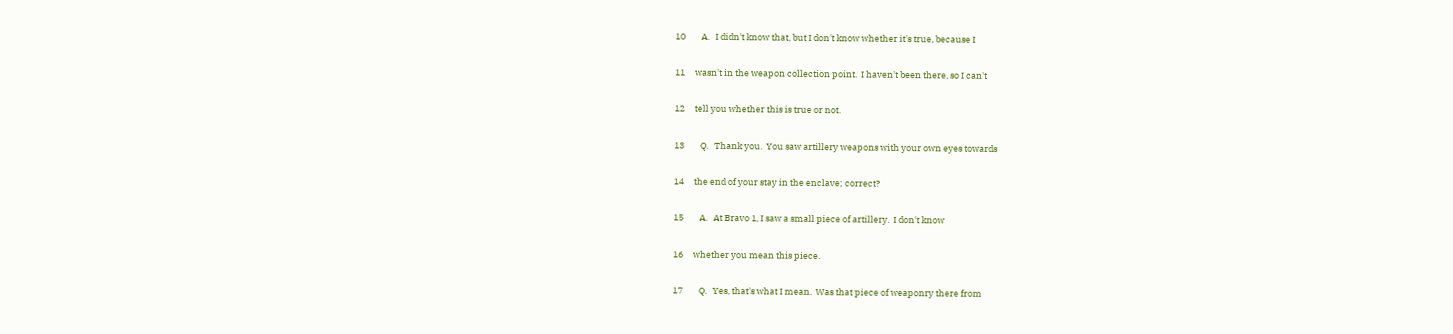10        A.   I didn't know that, but I don't know whether it's true, because I

11     wasn't in the weapon collection point.  I haven't been there, so I can't

12     tell you whether this is true or not.

13        Q.   Thank you.  You saw artillery weapons with your own eyes towards

14     the end of your stay in the enclave; correct?

15        A.   At Bravo 1, I saw a small piece of artillery.  I don't know

16     whether you mean this piece.

17        Q.   Yes, that's what I mean.  Was that piece of weaponry there from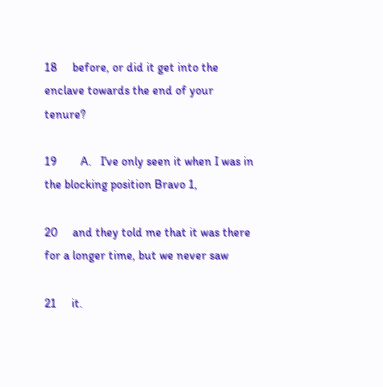18     before, or did it get into the enclave towards the end of your tenure?

19        A.   I've only seen it when I was in the blocking position Bravo 1,

20     and they told me that it was there for a longer time, but we never saw

21     it.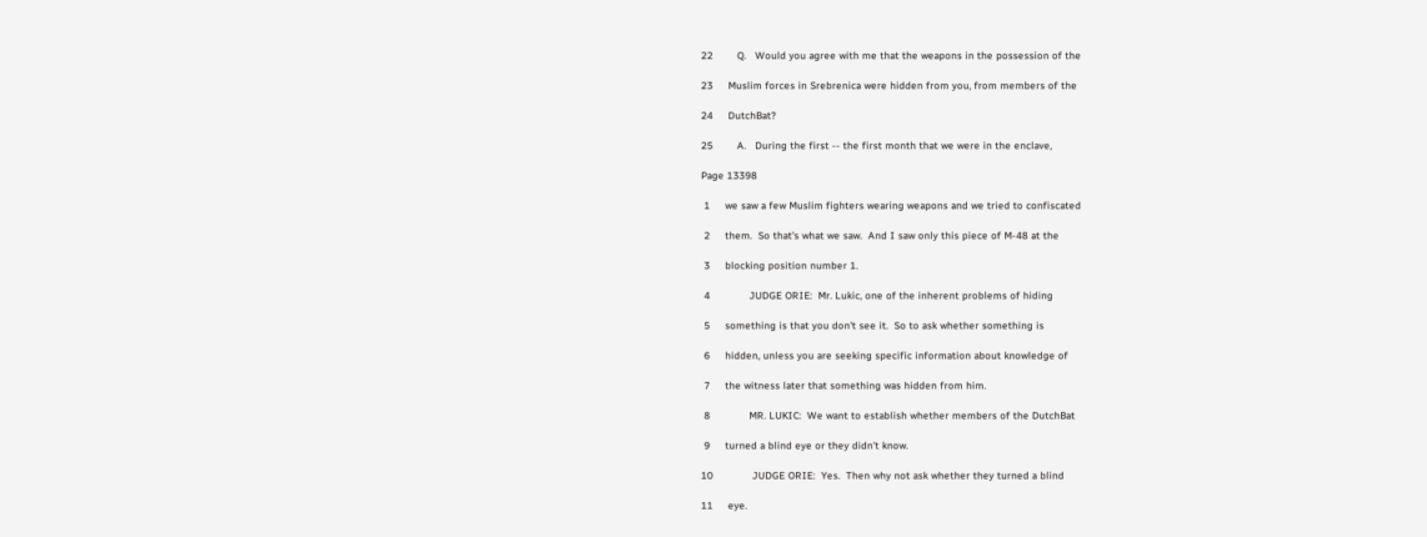22        Q.   Would you agree with me that the weapons in the possession of the

23     Muslim forces in Srebrenica were hidden from you, from members of the

24     DutchBat?

25        A.   During the first -- the first month that we were in the enclave,

Page 13398

 1     we saw a few Muslim fighters wearing weapons and we tried to confiscated

 2     them.  So that's what we saw.  And I saw only this piece of M-48 at the

 3     blocking position number 1.

 4             JUDGE ORIE:  Mr. Lukic, one of the inherent problems of hiding

 5     something is that you don't see it.  So to ask whether something is

 6     hidden, unless you are seeking specific information about knowledge of

 7     the witness later that something was hidden from him.

 8             MR. LUKIC:  We want to establish whether members of the DutchBat

 9     turned a blind eye or they didn't know.

10             JUDGE ORIE:  Yes.  Then why not ask whether they turned a blind

11     eye.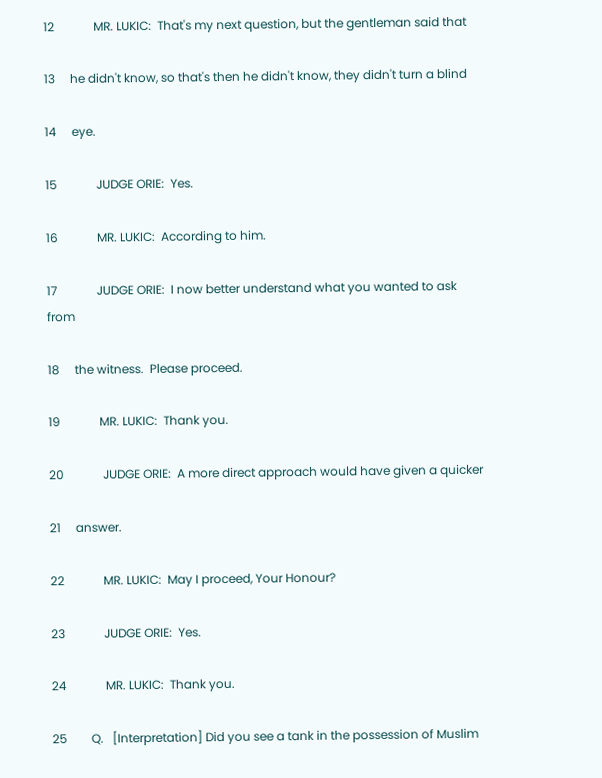12             MR. LUKIC:  That's my next question, but the gentleman said that

13     he didn't know, so that's then he didn't know, they didn't turn a blind

14     eye.

15             JUDGE ORIE:  Yes.

16             MR. LUKIC:  According to him.

17             JUDGE ORIE:  I now better understand what you wanted to ask from

18     the witness.  Please proceed.

19             MR. LUKIC:  Thank you.

20             JUDGE ORIE:  A more direct approach would have given a quicker

21     answer.

22             MR. LUKIC:  May I proceed, Your Honour?

23             JUDGE ORIE:  Yes.

24             MR. LUKIC:  Thank you.

25        Q.   [Interpretation] Did you see a tank in the possession of Muslim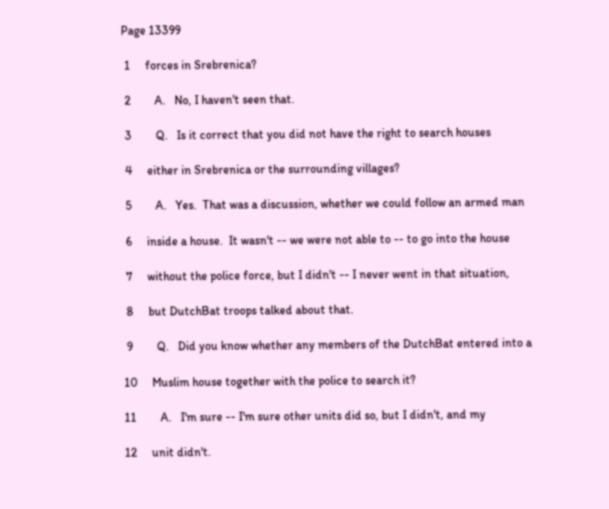Page 13399

 1     forces in Srebrenica?

 2        A.   No, I haven't seen that.

 3        Q.   Is it correct that you did not have the right to search houses

 4     either in Srebrenica or the surrounding villages?

 5        A.   Yes.  That was a discussion, whether we could follow an armed man

 6     inside a house.  It wasn't -- we were not able to -- to go into the house

 7     without the police force, but I didn't -- I never went in that situation,

 8     but DutchBat troops talked about that.

 9        Q.   Did you know whether any members of the DutchBat entered into a

10     Muslim house together with the police to search it?

11        A.   I'm sure -- I'm sure other units did so, but I didn't, and my

12     unit didn't.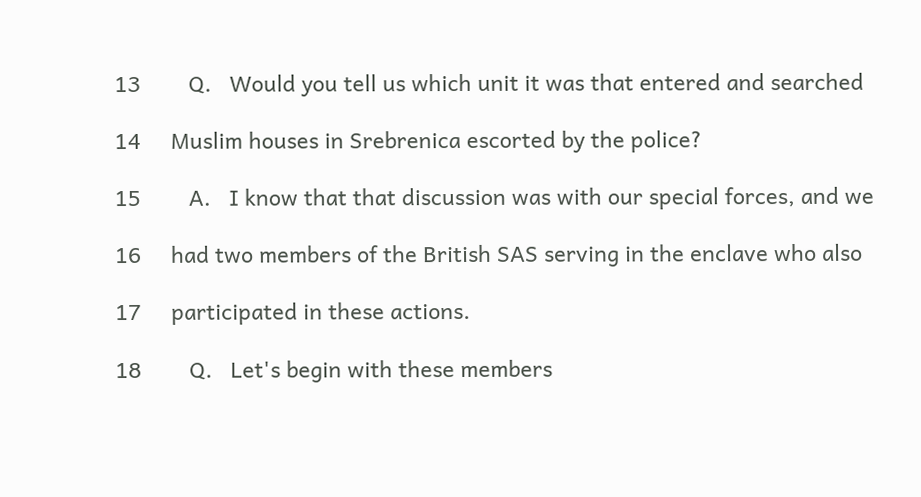13        Q.   Would you tell us which unit it was that entered and searched

14     Muslim houses in Srebrenica escorted by the police?

15        A.   I know that that discussion was with our special forces, and we

16     had two members of the British SAS serving in the enclave who also

17     participated in these actions.

18        Q.   Let's begin with these members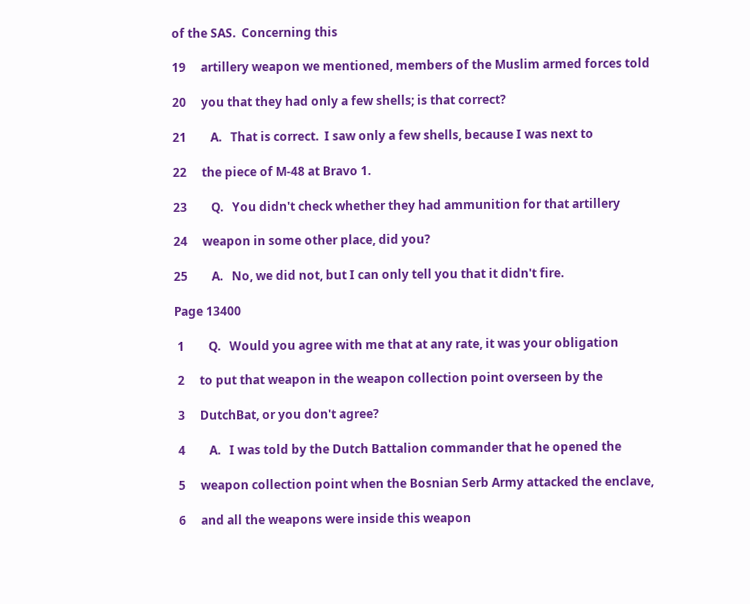of the SAS.  Concerning this

19     artillery weapon we mentioned, members of the Muslim armed forces told

20     you that they had only a few shells; is that correct?

21        A.   That is correct.  I saw only a few shells, because I was next to

22     the piece of M-48 at Bravo 1.

23        Q.   You didn't check whether they had ammunition for that artillery

24     weapon in some other place, did you?

25        A.   No, we did not, but I can only tell you that it didn't fire.

Page 13400

 1        Q.   Would you agree with me that at any rate, it was your obligation

 2     to put that weapon in the weapon collection point overseen by the

 3     DutchBat, or you don't agree?

 4        A.   I was told by the Dutch Battalion commander that he opened the

 5     weapon collection point when the Bosnian Serb Army attacked the enclave,

 6     and all the weapons were inside this weapon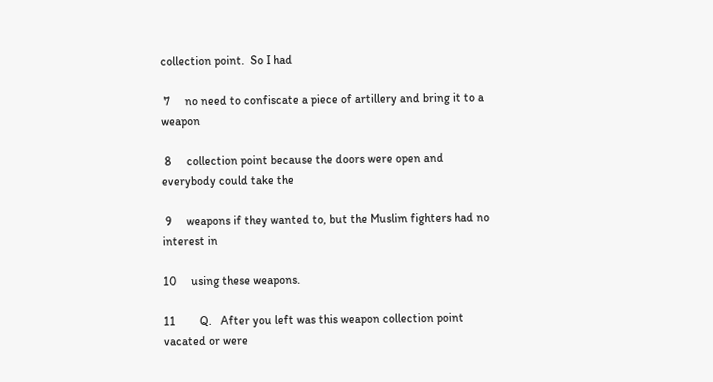collection point.  So I had

 7     no need to confiscate a piece of artillery and bring it to a weapon

 8     collection point because the doors were open and everybody could take the

 9     weapons if they wanted to, but the Muslim fighters had no interest in

10     using these weapons.

11        Q.   After you left was this weapon collection point vacated or were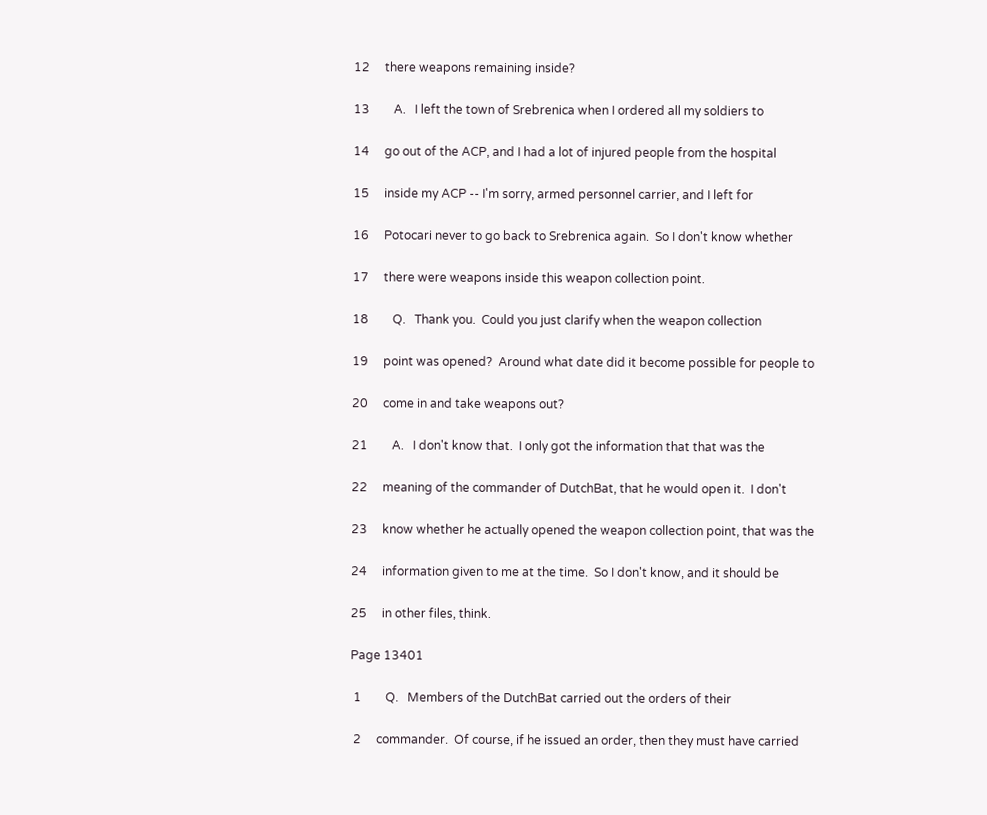12     there weapons remaining inside?

13        A.   I left the town of Srebrenica when I ordered all my soldiers to

14     go out of the ACP, and I had a lot of injured people from the hospital

15     inside my ACP -- I'm sorry, armed personnel carrier, and I left for

16     Potocari never to go back to Srebrenica again.  So I don't know whether

17     there were weapons inside this weapon collection point.

18        Q.   Thank you.  Could you just clarify when the weapon collection

19     point was opened?  Around what date did it become possible for people to

20     come in and take weapons out?

21        A.   I don't know that.  I only got the information that that was the

22     meaning of the commander of DutchBat, that he would open it.  I don't

23     know whether he actually opened the weapon collection point, that was the

24     information given to me at the time.  So I don't know, and it should be

25     in other files, think.

Page 13401

 1        Q.   Members of the DutchBat carried out the orders of their

 2     commander.  Of course, if he issued an order, then they must have carried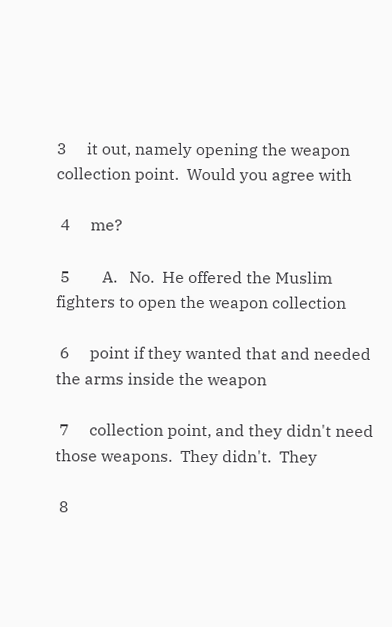3     it out, namely opening the weapon collection point.  Would you agree with

 4     me?

 5        A.   No.  He offered the Muslim fighters to open the weapon collection

 6     point if they wanted that and needed the arms inside the weapon

 7     collection point, and they didn't need those weapons.  They didn't.  They

 8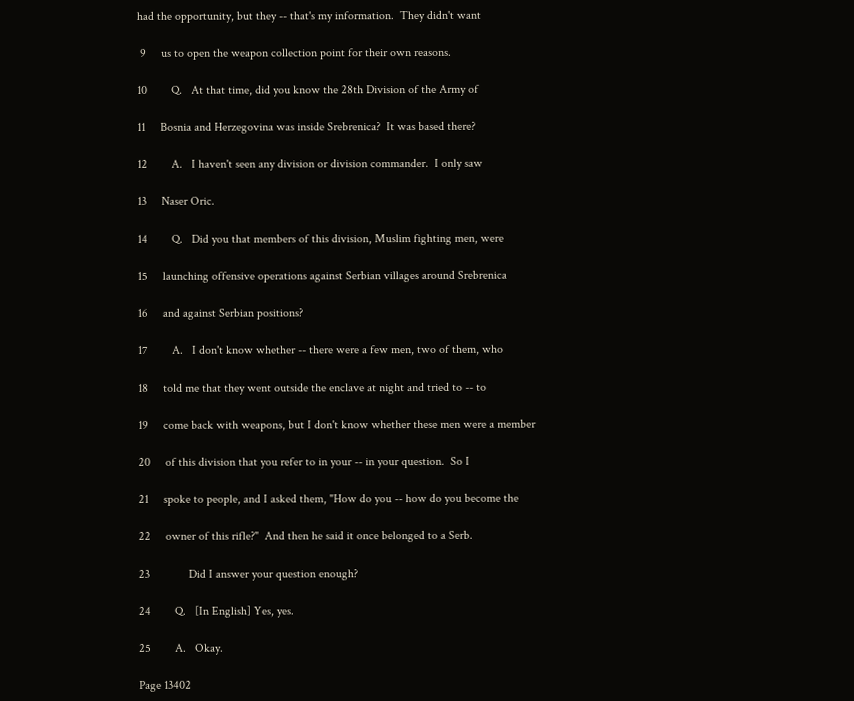had the opportunity, but they -- that's my information.  They didn't want

 9     us to open the weapon collection point for their own reasons.

10        Q.   At that time, did you know the 28th Division of the Army of

11     Bosnia and Herzegovina was inside Srebrenica?  It was based there?

12        A.   I haven't seen any division or division commander.  I only saw

13     Naser Oric.

14        Q.   Did you that members of this division, Muslim fighting men, were

15     launching offensive operations against Serbian villages around Srebrenica

16     and against Serbian positions?

17        A.   I don't know whether -- there were a few men, two of them, who

18     told me that they went outside the enclave at night and tried to -- to

19     come back with weapons, but I don't know whether these men were a member

20     of this division that you refer to in your -- in your question.  So I

21     spoke to people, and I asked them, "How do you -- how do you become the

22     owner of this rifle?"  And then he said it once belonged to a Serb.

23             Did I answer your question enough?

24        Q.   [In English] Yes, yes.

25        A.   Okay.

Page 13402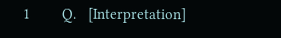1        Q.   [Interpretation]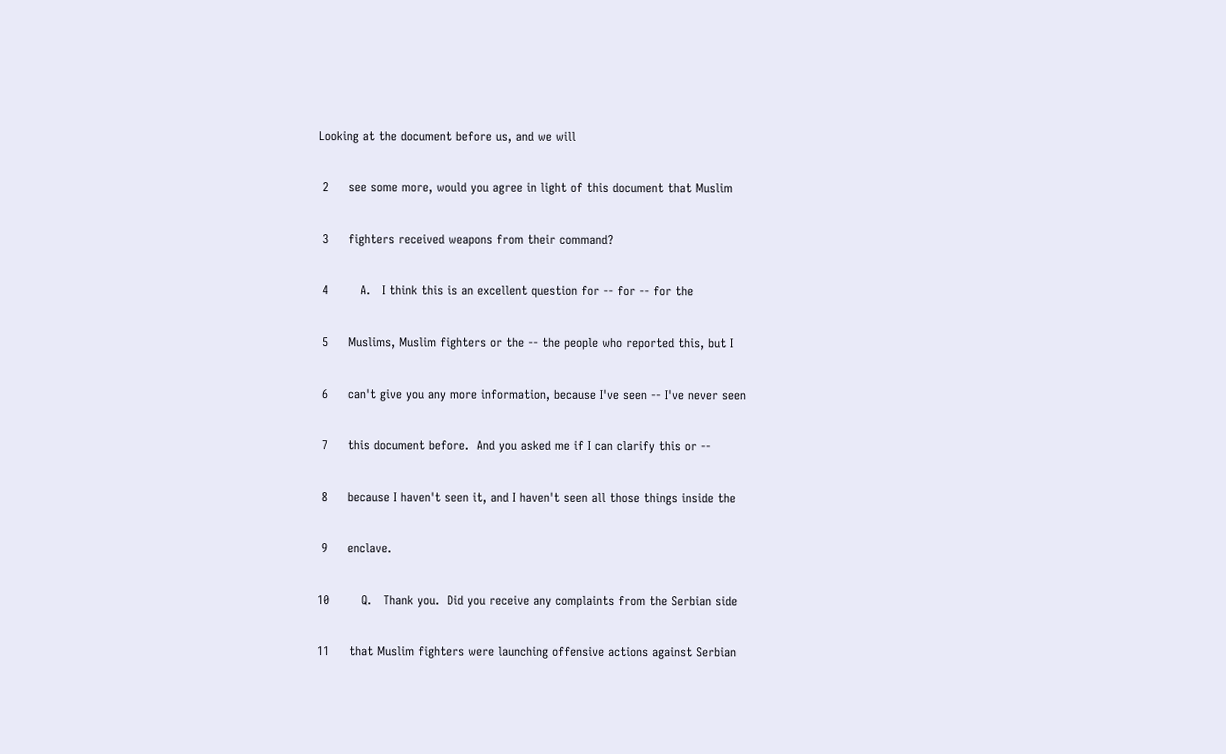Looking at the document before us, and we will

 2     see some more, would you agree in light of this document that Muslim

 3     fighters received weapons from their command?

 4        A.   I think this is an excellent question for -- for -- for the

 5     Muslims, Muslim fighters or the -- the people who reported this, but I

 6     can't give you any more information, because I've seen -- I've never seen

 7     this document before.  And you asked me if I can clarify this or --

 8     because I haven't seen it, and I haven't seen all those things inside the

 9     enclave.

10        Q.   Thank you.  Did you receive any complaints from the Serbian side

11     that Muslim fighters were launching offensive actions against Serbian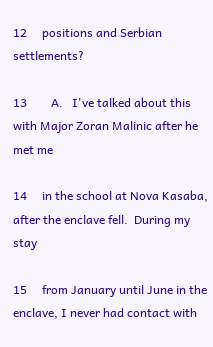12     positions and Serbian settlements?

13        A.   I've talked about this with Major Zoran Malinic after he met me

14     in the school at Nova Kasaba, after the enclave fell.  During my stay

15     from January until June in the enclave, I never had contact with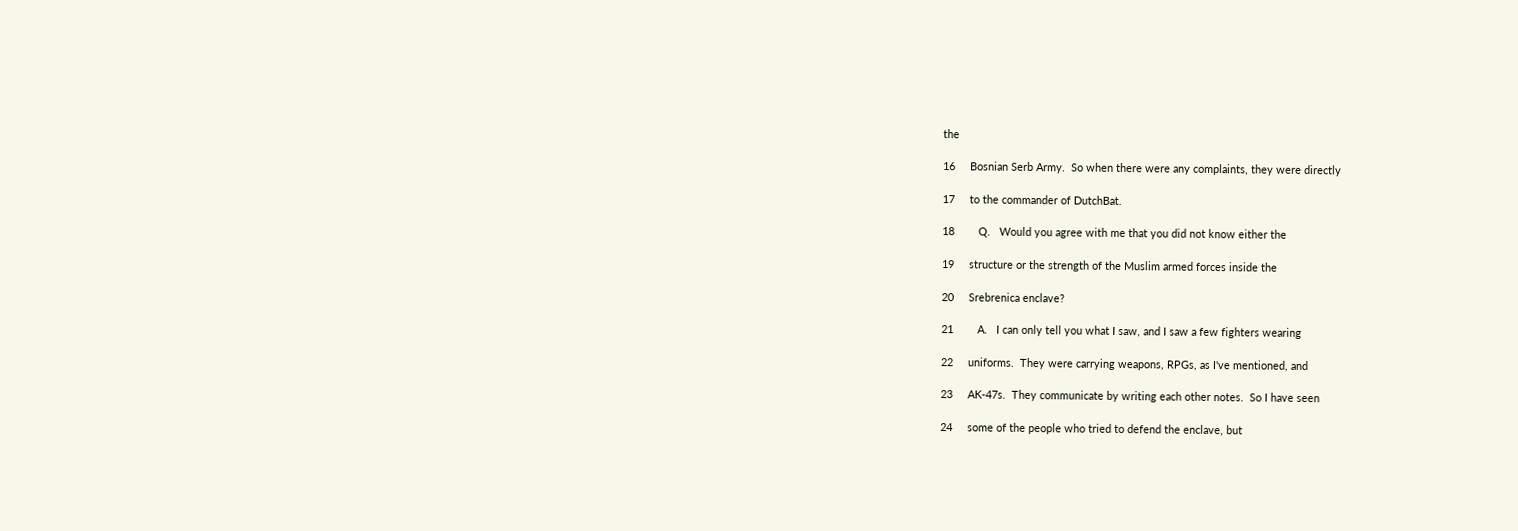the

16     Bosnian Serb Army.  So when there were any complaints, they were directly

17     to the commander of DutchBat.

18        Q.   Would you agree with me that you did not know either the

19     structure or the strength of the Muslim armed forces inside the

20     Srebrenica enclave?

21        A.   I can only tell you what I saw, and I saw a few fighters wearing

22     uniforms.  They were carrying weapons, RPGs, as I've mentioned, and

23     AK-47s.  They communicate by writing each other notes.  So I have seen

24     some of the people who tried to defend the enclave, but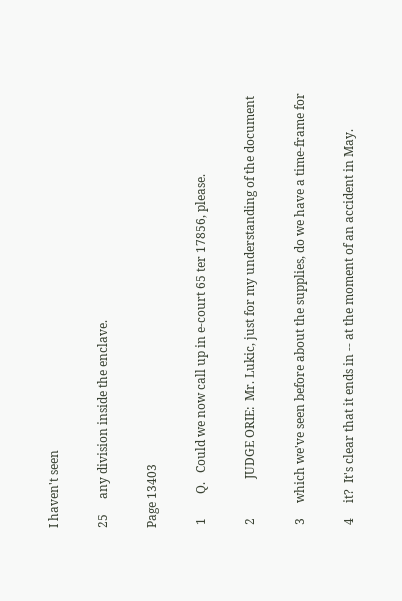I haven't seen

25     any division inside the enclave.

Page 13403

 1        Q.   Could we now call up in e-court 65 ter 17856, please.

 2             JUDGE ORIE:  Mr. Lukic, just for my understanding of the document

 3     which we've seen before about the supplies, do we have a time-frame for

 4     it?  It's clear that it ends in -- at the moment of an accident in May.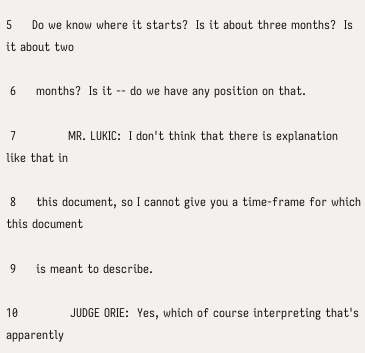5     Do we know where it starts?  Is it about three months?  Is it about two

 6     months?  Is it -- do we have any position on that.

 7             MR. LUKIC:  I don't think that there is explanation like that in

 8     this document, so I cannot give you a time-frame for which this document

 9     is meant to describe.

10             JUDGE ORIE:  Yes, which of course interpreting that's apparently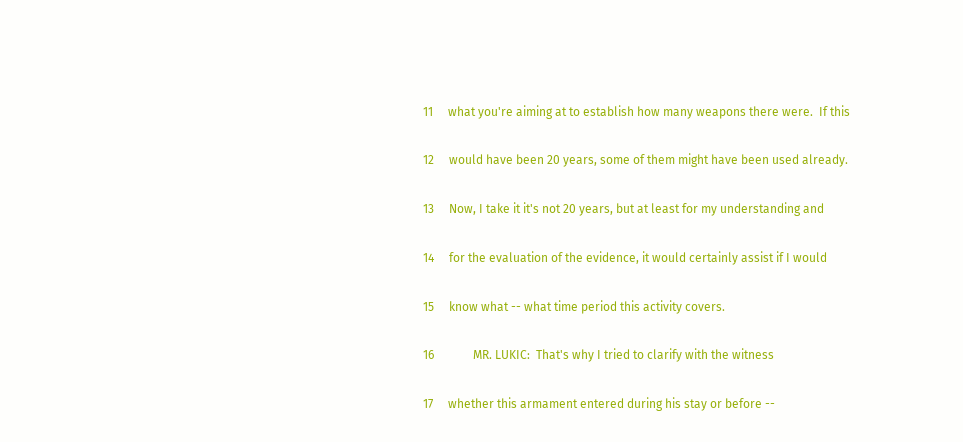11     what you're aiming at to establish how many weapons there were.  If this

12     would have been 20 years, some of them might have been used already.

13     Now, I take it it's not 20 years, but at least for my understanding and

14     for the evaluation of the evidence, it would certainly assist if I would

15     know what -- what time period this activity covers.

16             MR. LUKIC:  That's why I tried to clarify with the witness

17     whether this armament entered during his stay or before --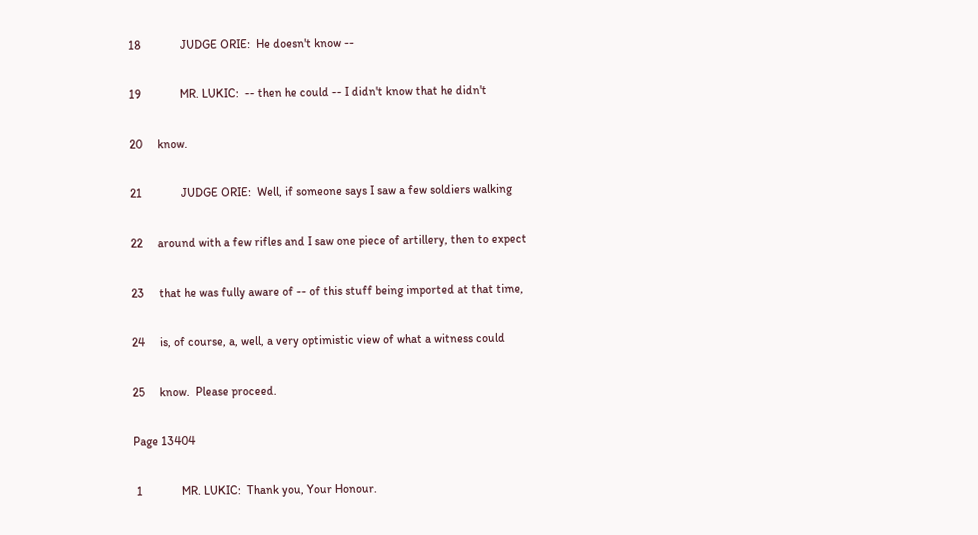18             JUDGE ORIE:  He doesn't know --

19             MR. LUKIC:  -- then he could -- I didn't know that he didn't

20     know.

21             JUDGE ORIE:  Well, if someone says I saw a few soldiers walking

22     around with a few rifles and I saw one piece of artillery, then to expect

23     that he was fully aware of -- of this stuff being imported at that time,

24     is, of course, a, well, a very optimistic view of what a witness could

25     know.  Please proceed.

Page 13404

 1             MR. LUKIC:  Thank you, Your Honour.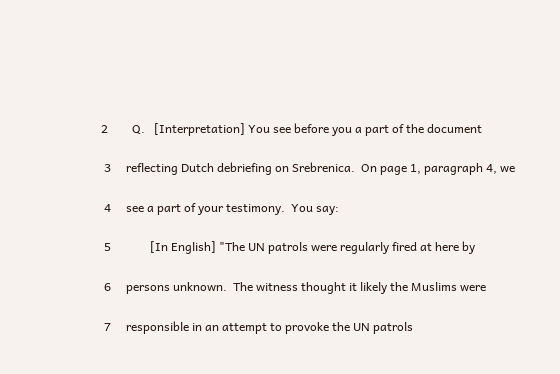2        Q.   [Interpretation] You see before you a part of the document

 3     reflecting Dutch debriefing on Srebrenica.  On page 1, paragraph 4, we

 4     see a part of your testimony.  You say:

 5             [In English] "The UN patrols were regularly fired at here by

 6     persons unknown.  The witness thought it likely the Muslims were

 7     responsible in an attempt to provoke the UN patrols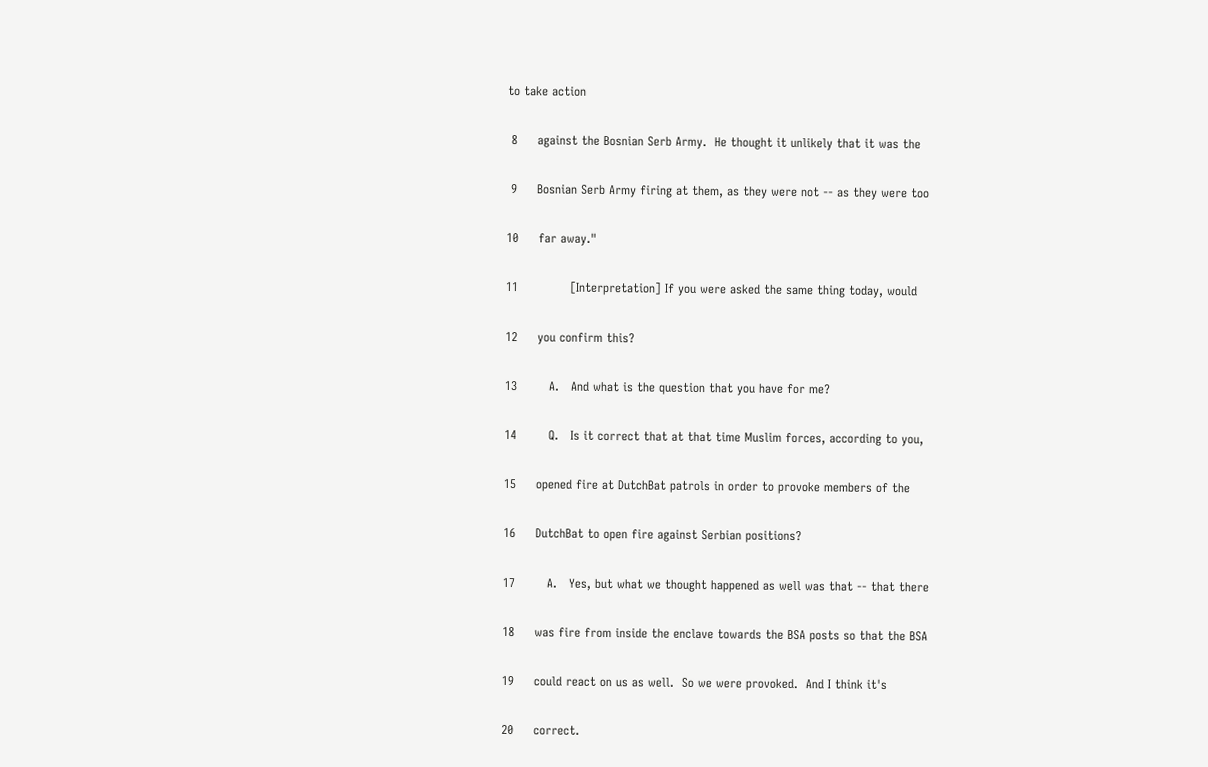to take action

 8     against the Bosnian Serb Army.  He thought it unlikely that it was the

 9     Bosnian Serb Army firing at them, as they were not -- as they were too

10     far away."

11             [Interpretation] If you were asked the same thing today, would

12     you confirm this?

13        A.   And what is the question that you have for me?

14        Q.   Is it correct that at that time Muslim forces, according to you,

15     opened fire at DutchBat patrols in order to provoke members of the

16     DutchBat to open fire against Serbian positions?

17        A.   Yes, but what we thought happened as well was that -- that there

18     was fire from inside the enclave towards the BSA posts so that the BSA

19     could react on us as well.  So we were provoked.  And I think it's

20     correct.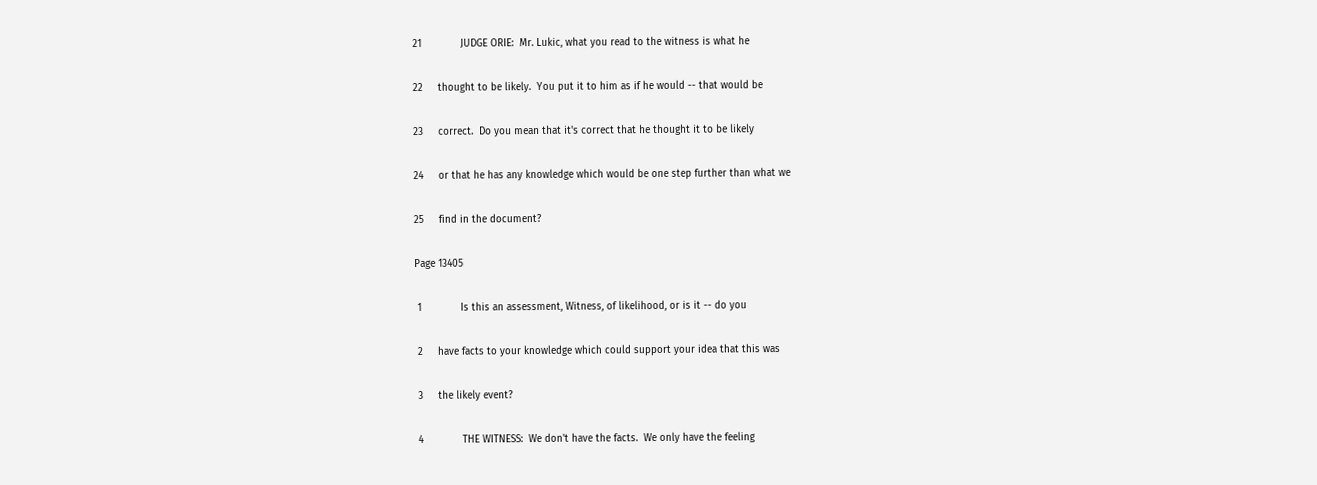21             JUDGE ORIE:  Mr. Lukic, what you read to the witness is what he

22     thought to be likely.  You put it to him as if he would -- that would be

23     correct.  Do you mean that it's correct that he thought it to be likely

24     or that he has any knowledge which would be one step further than what we

25     find in the document?

Page 13405

 1             Is this an assessment, Witness, of likelihood, or is it -- do you

 2     have facts to your knowledge which could support your idea that this was

 3     the likely event?

 4             THE WITNESS:  We don't have the facts.  We only have the feeling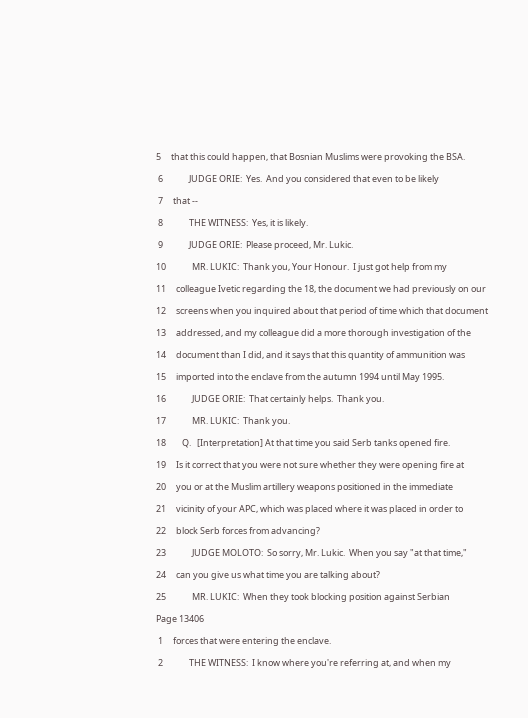5     that this could happen, that Bosnian Muslims were provoking the BSA.

 6             JUDGE ORIE:  Yes.  And you considered that even to be likely

 7     that --

 8             THE WITNESS:  Yes, it is likely.

 9             JUDGE ORIE:  Please proceed, Mr. Lukic.

10             MR. LUKIC:  Thank you, Your Honour.  I just got help from my

11     colleague Ivetic regarding the 18, the document we had previously on our

12     screens when you inquired about that period of time which that document

13     addressed, and my colleague did a more thorough investigation of the

14     document than I did, and it says that this quantity of ammunition was

15     imported into the enclave from the autumn 1994 until May 1995.

16             JUDGE ORIE:  That certainly helps.  Thank you.

17             MR. LUKIC:  Thank you.

18        Q.   [Interpretation] At that time you said Serb tanks opened fire.

19     Is it correct that you were not sure whether they were opening fire at

20     you or at the Muslim artillery weapons positioned in the immediate

21     vicinity of your APC, which was placed where it was placed in order to

22     block Serb forces from advancing?

23             JUDGE MOLOTO:  So sorry, Mr. Lukic.  When you say "at that time,"

24     can you give us what time you are talking about?

25             MR. LUKIC:  When they took blocking position against Serbian

Page 13406

 1     forces that were entering the enclave.

 2             THE WITNESS:  I know where you're referring at, and when my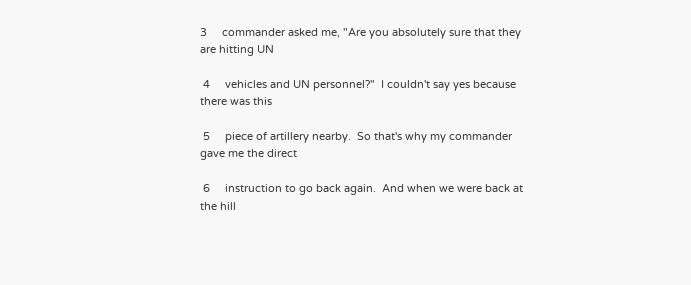3     commander asked me, "Are you absolutely sure that they are hitting UN

 4     vehicles and UN personnel?"  I couldn't say yes because there was this

 5     piece of artillery nearby.  So that's why my commander gave me the direct

 6     instruction to go back again.  And when we were back at the hill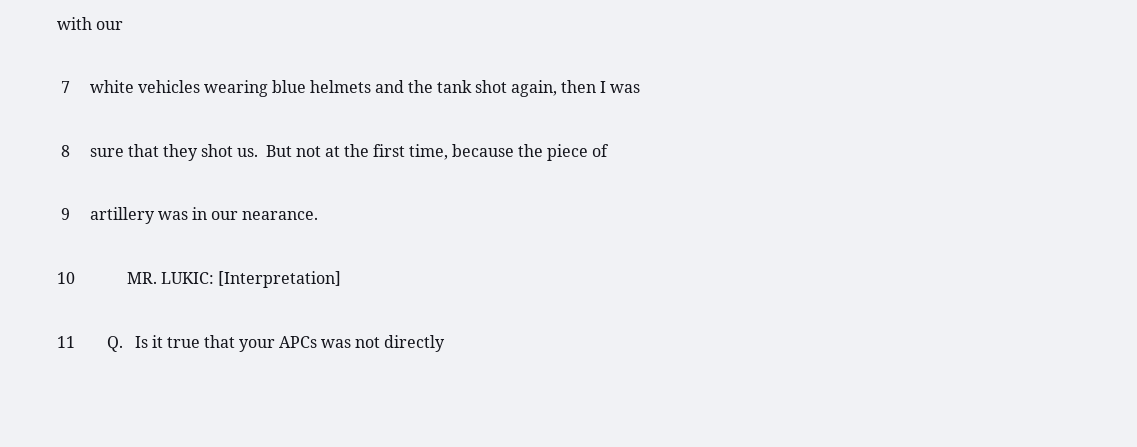with our

 7     white vehicles wearing blue helmets and the tank shot again, then I was

 8     sure that they shot us.  But not at the first time, because the piece of

 9     artillery was in our nearance.

10             MR. LUKIC: [Interpretation]

11        Q.   Is it true that your APCs was not directly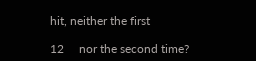hit, neither the first

12     nor the second time?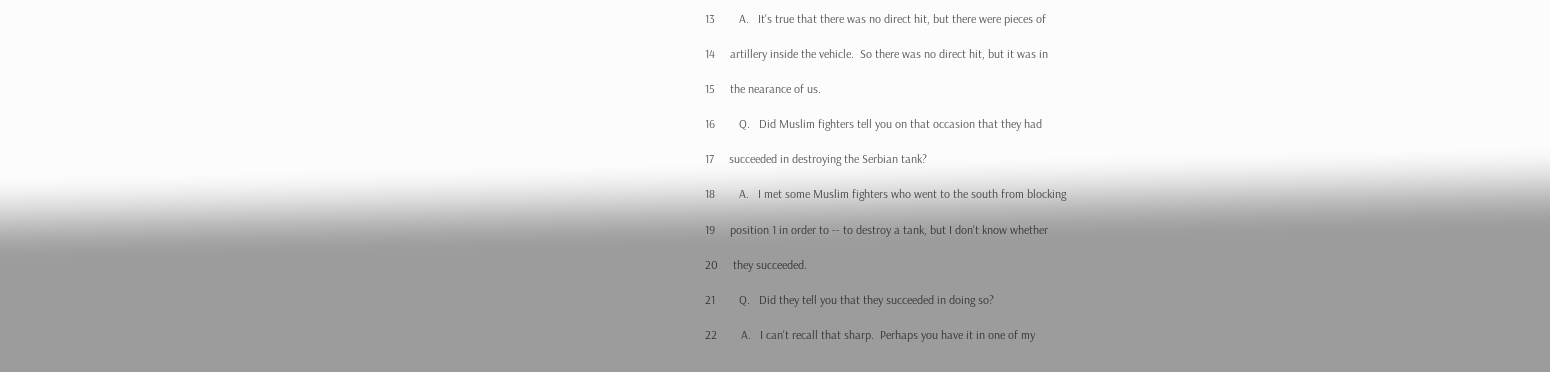13        A.   It's true that there was no direct hit, but there were pieces of

14     artillery inside the vehicle.  So there was no direct hit, but it was in

15     the nearance of us.

16        Q.   Did Muslim fighters tell you on that occasion that they had

17     succeeded in destroying the Serbian tank?

18        A.   I met some Muslim fighters who went to the south from blocking

19     position 1 in order to -- to destroy a tank, but I don't know whether

20     they succeeded.

21        Q.   Did they tell you that they succeeded in doing so?

22        A.   I can't recall that sharp.  Perhaps you have it in one of my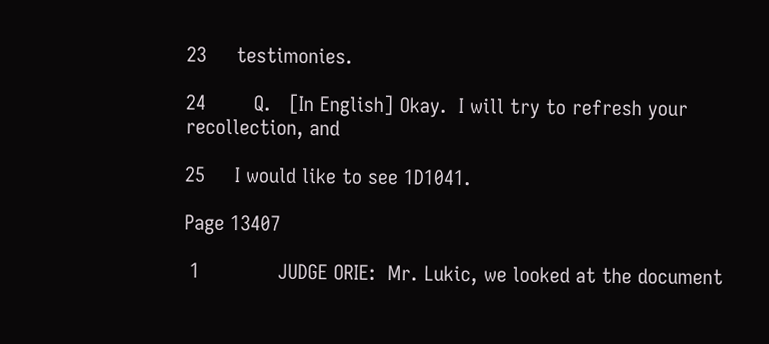23     testimonies.

24        Q.   [In English] Okay.  I will try to refresh your recollection, and

25     I would like to see 1D1041.

Page 13407

 1             JUDGE ORIE:  Mr. Lukic, we looked at the document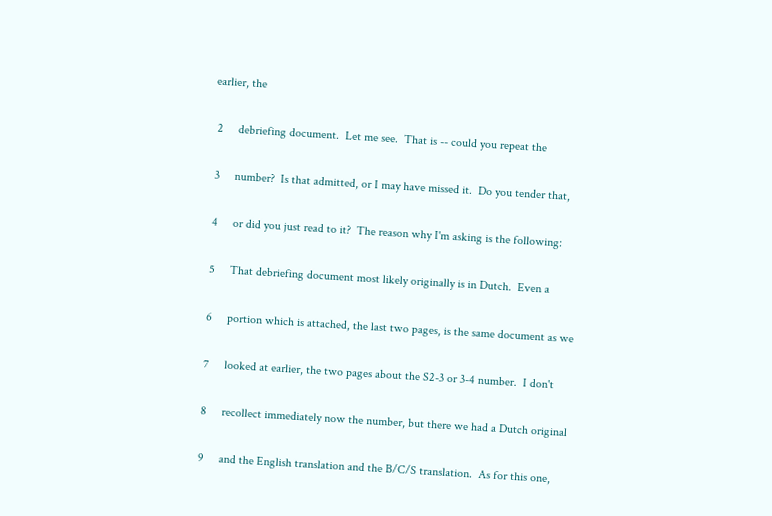earlier, the

 2     debriefing document.  Let me see.  That is -- could you repeat the

 3     number?  Is that admitted, or I may have missed it.  Do you tender that,

 4     or did you just read to it?  The reason why I'm asking is the following:

 5     That debriefing document most likely originally is in Dutch.  Even a

 6     portion which is attached, the last two pages, is the same document as we

 7     looked at earlier, the two pages about the S2-3 or 3-4 number.  I don't

 8     recollect immediately now the number, but there we had a Dutch original

 9     and the English translation and the B/C/S translation.  As for this one,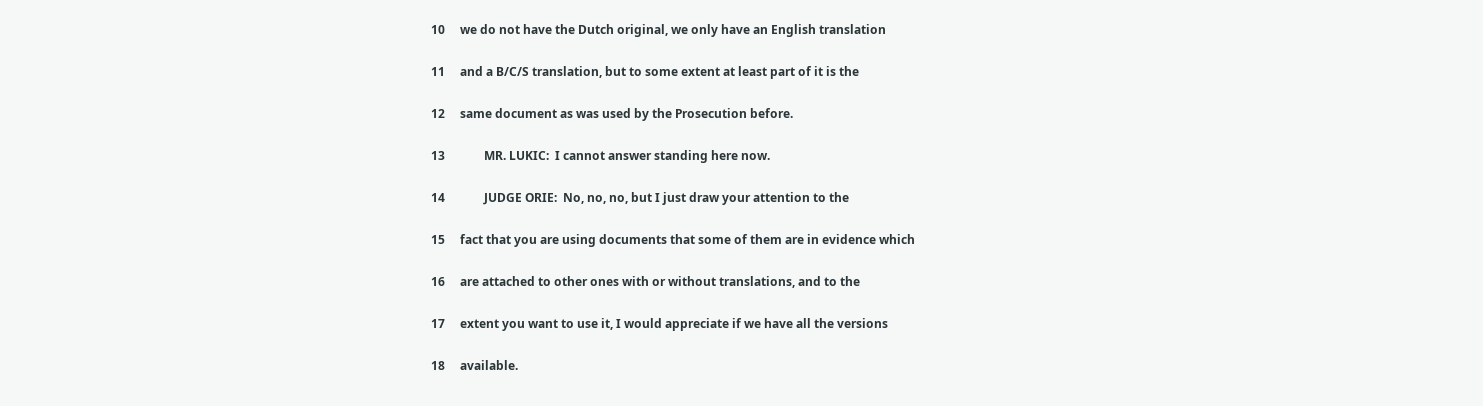10     we do not have the Dutch original, we only have an English translation

11     and a B/C/S translation, but to some extent at least part of it is the

12     same document as was used by the Prosecution before.

13             MR. LUKIC:  I cannot answer standing here now.

14             JUDGE ORIE:  No, no, no, but I just draw your attention to the

15     fact that you are using documents that some of them are in evidence which

16     are attached to other ones with or without translations, and to the

17     extent you want to use it, I would appreciate if we have all the versions

18     available.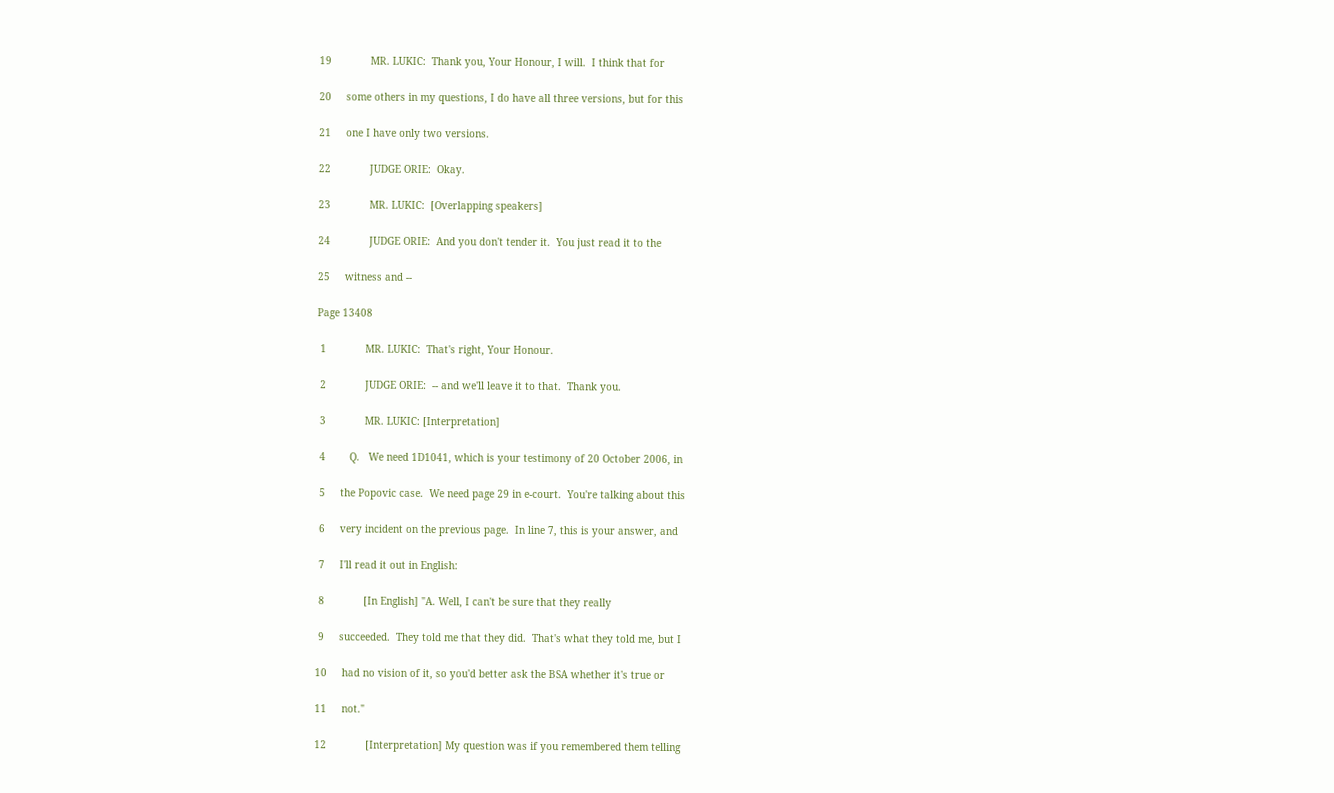19             MR. LUKIC:  Thank you, Your Honour, I will.  I think that for

20     some others in my questions, I do have all three versions, but for this

21     one I have only two versions.

22             JUDGE ORIE:  Okay.

23             MR. LUKIC:  [Overlapping speakers]

24             JUDGE ORIE:  And you don't tender it.  You just read it to the

25     witness and --

Page 13408

 1             MR. LUKIC:  That's right, Your Honour.

 2             JUDGE ORIE:  -- and we'll leave it to that.  Thank you.

 3             MR. LUKIC: [Interpretation]

 4        Q.   We need 1D1041, which is your testimony of 20 October 2006, in

 5     the Popovic case.  We need page 29 in e-court.  You're talking about this

 6     very incident on the previous page.  In line 7, this is your answer, and

 7     I'll read it out in English:

 8             [In English] "A. Well, I can't be sure that they really

 9     succeeded.  They told me that they did.  That's what they told me, but I

10     had no vision of it, so you'd better ask the BSA whether it's true or

11     not."

12             [Interpretation] My question was if you remembered them telling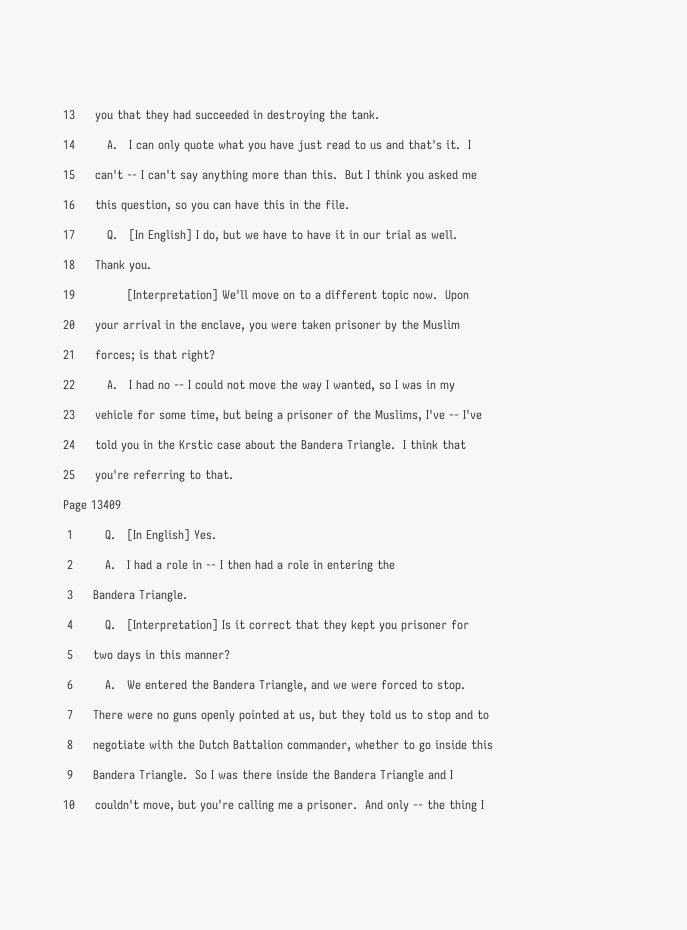13     you that they had succeeded in destroying the tank.

14        A.   I can only quote what you have just read to us and that's it.  I

15     can't -- I can't say anything more than this.  But I think you asked me

16     this question, so you can have this in the file.

17        Q.   [In English] I do, but we have to have it in our trial as well.

18     Thank you.

19             [Interpretation] We'll move on to a different topic now.  Upon

20     your arrival in the enclave, you were taken prisoner by the Muslim

21     forces; is that right?

22        A.   I had no -- I could not move the way I wanted, so I was in my

23     vehicle for some time, but being a prisoner of the Muslims, I've -- I've

24     told you in the Krstic case about the Bandera Triangle.  I think that

25     you're referring to that.

Page 13409

 1        Q.   [In English] Yes.

 2        A.   I had a role in -- I then had a role in entering the

 3     Bandera Triangle.

 4        Q.   [Interpretation] Is it correct that they kept you prisoner for

 5     two days in this manner?

 6        A.   We entered the Bandera Triangle, and we were forced to stop.

 7     There were no guns openly pointed at us, but they told us to stop and to

 8     negotiate with the Dutch Battalion commander, whether to go inside this

 9     Bandera Triangle.  So I was there inside the Bandera Triangle and I

10     couldn't move, but you're calling me a prisoner.  And only -- the thing I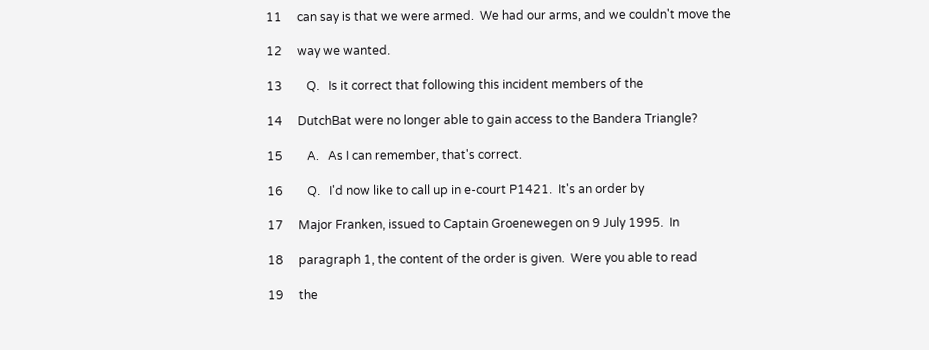11     can say is that we were armed.  We had our arms, and we couldn't move the

12     way we wanted.

13        Q.   Is it correct that following this incident members of the

14     DutchBat were no longer able to gain access to the Bandera Triangle?

15        A.   As I can remember, that's correct.

16        Q.   I'd now like to call up in e-court P1421.  It's an order by

17     Major Franken, issued to Captain Groenewegen on 9 July 1995.  In

18     paragraph 1, the content of the order is given.  Were you able to read

19     the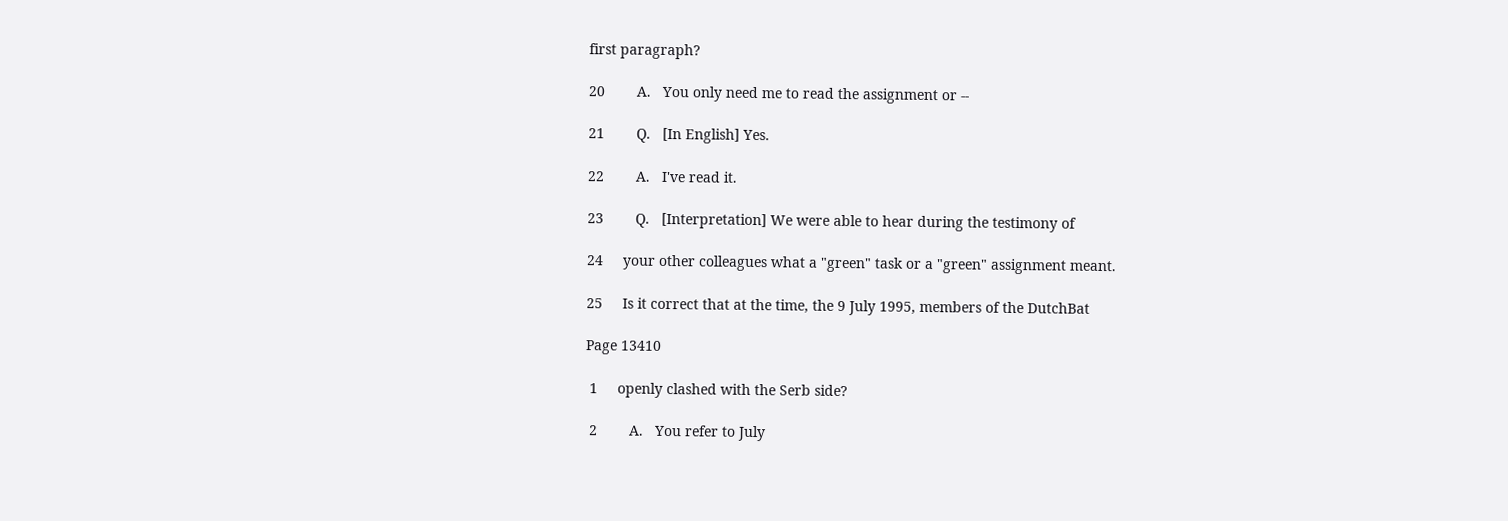first paragraph?

20        A.   You only need me to read the assignment or --

21        Q.   [In English] Yes.

22        A.   I've read it.

23        Q.   [Interpretation] We were able to hear during the testimony of

24     your other colleagues what a "green" task or a "green" assignment meant.

25     Is it correct that at the time, the 9 July 1995, members of the DutchBat

Page 13410

 1     openly clashed with the Serb side?

 2        A.   You refer to July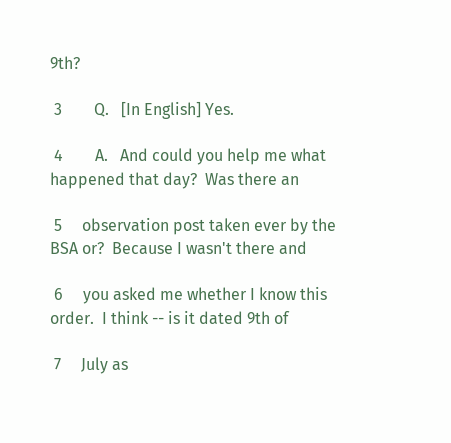9th?

 3        Q.   [In English] Yes.

 4        A.   And could you help me what happened that day?  Was there an

 5     observation post taken ever by the BSA or?  Because I wasn't there and

 6     you asked me whether I know this order.  I think -- is it dated 9th of

 7     July as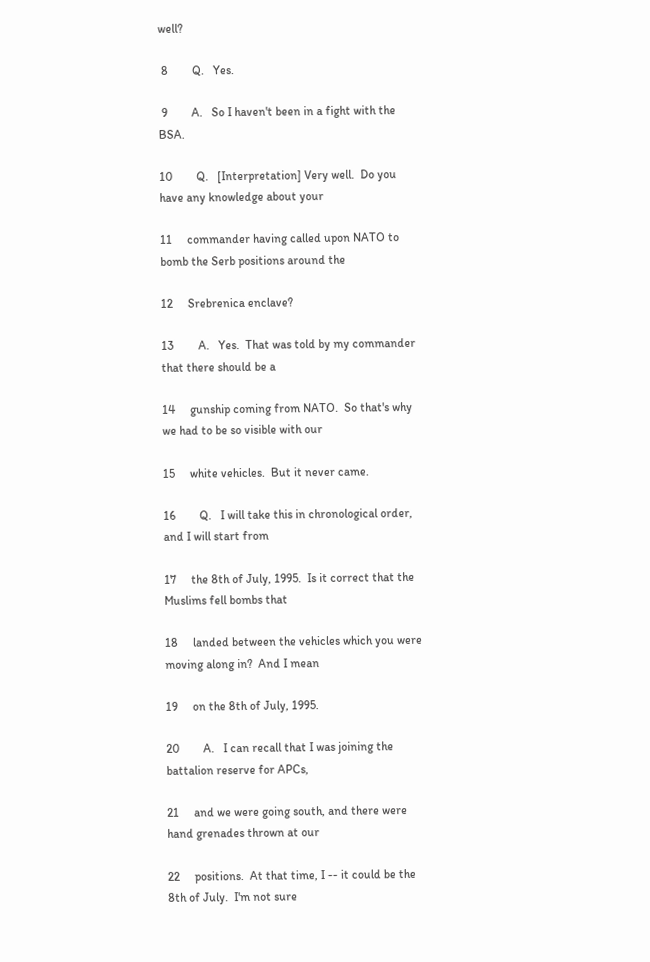well?

 8        Q.   Yes.

 9        A.   So I haven't been in a fight with the BSA.

10        Q.   [Interpretation] Very well.  Do you have any knowledge about your

11     commander having called upon NATO to bomb the Serb positions around the

12     Srebrenica enclave?

13        A.   Yes.  That was told by my commander that there should be a

14     gunship coming from NATO.  So that's why we had to be so visible with our

15     white vehicles.  But it never came.

16        Q.   I will take this in chronological order, and I will start from

17     the 8th of July, 1995.  Is it correct that the Muslims fell bombs that

18     landed between the vehicles which you were moving along in?  And I mean

19     on the 8th of July, 1995.

20        A.   I can recall that I was joining the battalion reserve for APCs,

21     and we were going south, and there were hand grenades thrown at our

22     positions.  At that time, I -- it could be the 8th of July.  I'm not sure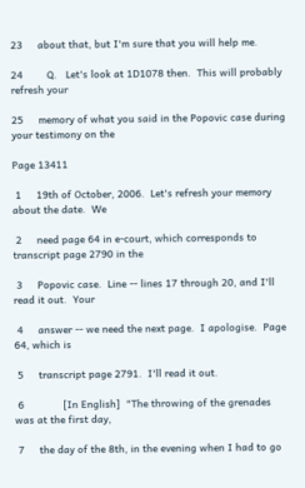23     about that, but I'm sure that you will help me.

24        Q.   Let's look at 1D1078 then.  This will probably refresh your

25     memory of what you said in the Popovic case during your testimony on the

Page 13411

 1     19th of October, 2006.  Let's refresh your memory about the date.  We

 2     need page 64 in e-court, which corresponds to transcript page 2790 in the

 3     Popovic case.  Line -- lines 17 through 20, and I'll read it out.  Your

 4     answer -- we need the next page.  I apologise.  Page 64, which is

 5     transcript page 2791.  I'll read it out.

 6             [In English]  "The throwing of the grenades was at the first day,

 7     the day of the 8th, in the evening when I had to go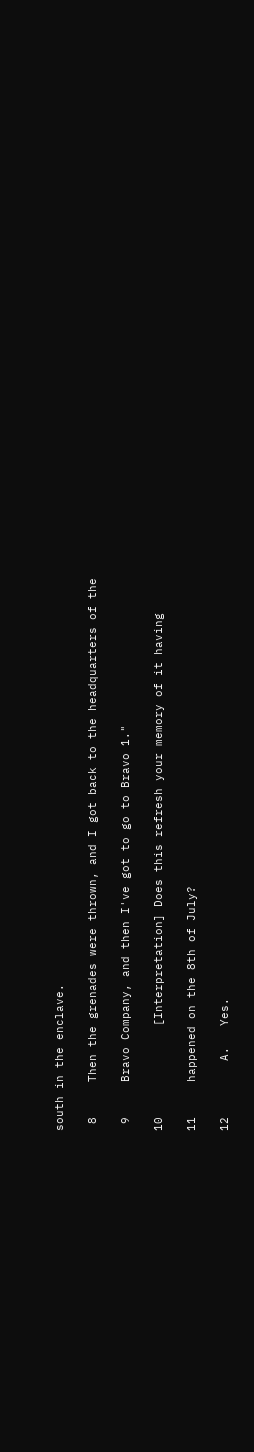south in the enclave.

 8     Then the grenades were thrown, and I got back to the headquarters of the

 9     Bravo Company, and then I've got to go to Bravo 1."

10             [Interpretation] Does this refresh your memory of it having

11     happened on the 8th of July?

12        A.   Yes.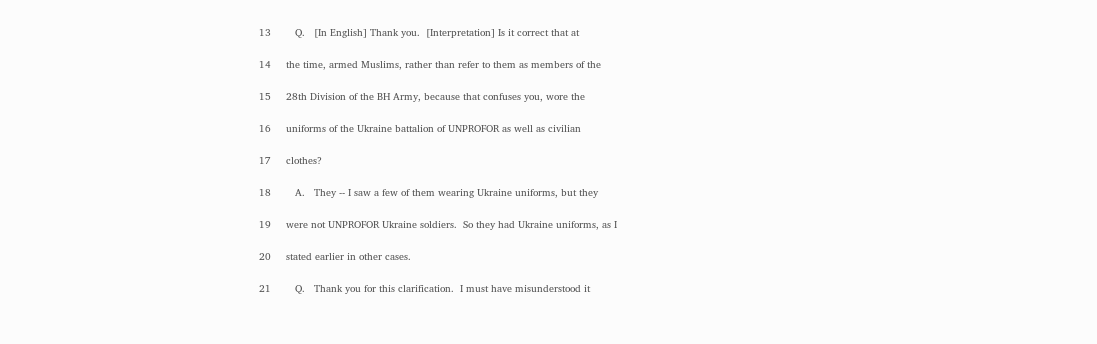13        Q.   [In English] Thank you.  [Interpretation] Is it correct that at

14     the time, armed Muslims, rather than refer to them as members of the

15     28th Division of the BH Army, because that confuses you, wore the

16     uniforms of the Ukraine battalion of UNPROFOR as well as civilian

17     clothes?

18        A.   They -- I saw a few of them wearing Ukraine uniforms, but they

19     were not UNPROFOR Ukraine soldiers.  So they had Ukraine uniforms, as I

20     stated earlier in other cases.

21        Q.   Thank you for this clarification.  I must have misunderstood it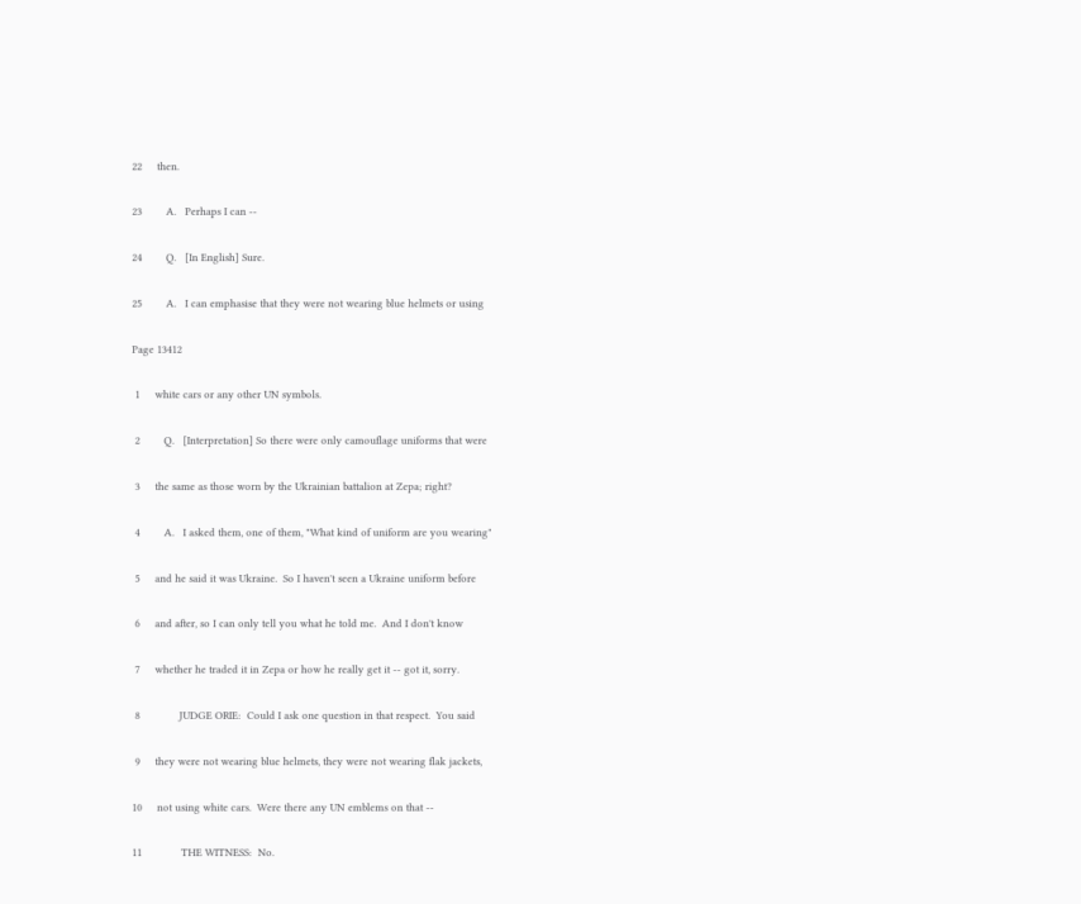22     then.

23        A.   Perhaps I can --

24        Q.   [In English] Sure.

25        A.   I can emphasise that they were not wearing blue helmets or using

Page 13412

 1     white cars or any other UN symbols.

 2        Q.   [Interpretation] So there were only camouflage uniforms that were

 3     the same as those worn by the Ukrainian battalion at Zepa; right?

 4        A.   I asked them, one of them, "What kind of uniform are you wearing"

 5     and he said it was Ukraine.  So I haven't seen a Ukraine uniform before

 6     and after, so I can only tell you what he told me.  And I don't know

 7     whether he traded it in Zepa or how he really get it -- got it, sorry.

 8             JUDGE ORIE:  Could I ask one question in that respect.  You said

 9     they were not wearing blue helmets, they were not wearing flak jackets,

10     not using white cars.  Were there any UN emblems on that --

11             THE WITNESS:  No.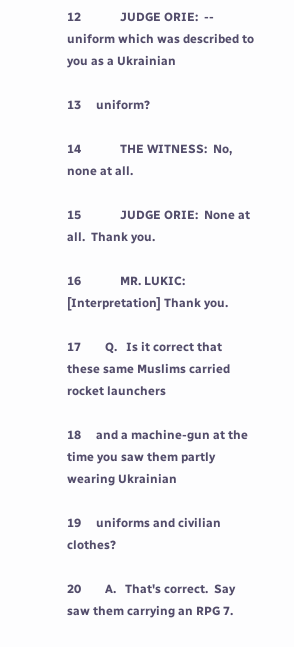12             JUDGE ORIE:  -- uniform which was described to you as a Ukrainian

13     uniform?

14             THE WITNESS:  No, none at all.

15             JUDGE ORIE:  None at all.  Thank you.

16             MR. LUKIC: [Interpretation] Thank you.

17        Q.   Is it correct that these same Muslims carried rocket launchers

18     and a machine-gun at the time you saw them partly wearing Ukrainian

19     uniforms and civilian clothes?

20        A.   That's correct.  Say saw them carrying an RPG 7.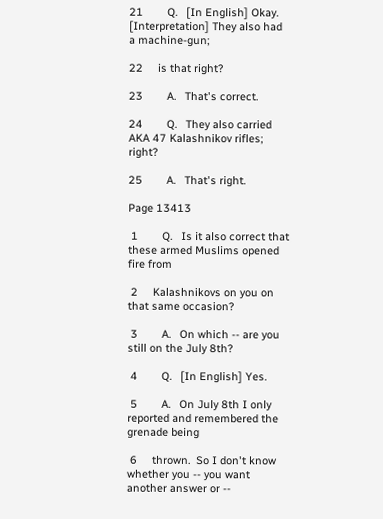21        Q.   [In English] Okay.  [Interpretation] They also had a machine-gun;

22     is that right?

23        A.   That's correct.

24        Q.   They also carried AKA 47 Kalashnikov rifles; right?

25        A.   That's right.

Page 13413

 1        Q.   Is it also correct that these armed Muslims opened fire from

 2     Kalashnikovs on you on that same occasion?

 3        A.   On which -- are you still on the July 8th?

 4        Q.   [In English] Yes.

 5        A.   On July 8th I only reported and remembered the grenade being

 6     thrown.  So I don't know whether you -- you want another answer or --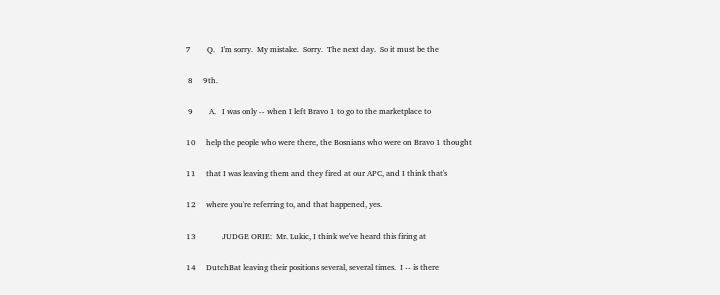7        Q.   I'm sorry.  My mistake.  Sorry.  The next day.  So it must be the

 8     9th.

 9        A.   I was only -- when I left Bravo 1 to go to the marketplace to

10     help the people who were there, the Bosnians who were on Bravo 1 thought

11     that I was leaving them and they fired at our APC, and I think that's

12     where you're referring to, and that happened, yes.

13             JUDGE ORIE:  Mr. Lukic, I think we've heard this firing at

14     DutchBat leaving their positions several, several times.  I -- is there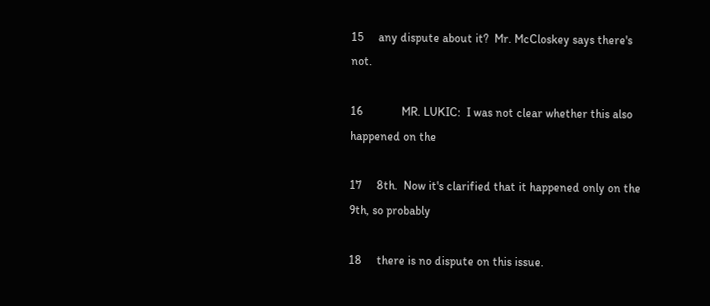15     any dispute about it?  Mr. McCloskey says there's not.

16             MR. LUKIC:  I was not clear whether this also happened on the

17     8th.  Now it's clarified that it happened only on the 9th, so probably

18     there is no dispute on this issue.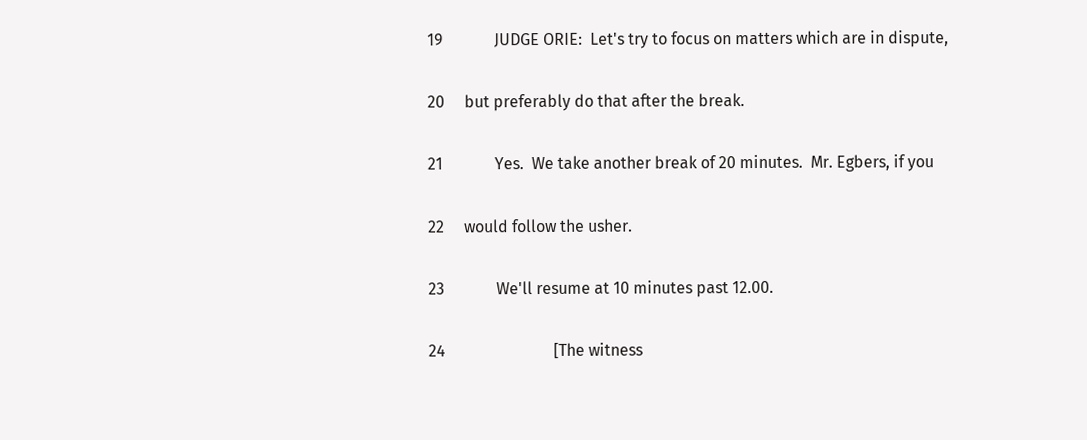19             JUDGE ORIE:  Let's try to focus on matters which are in dispute,

20     but preferably do that after the break.

21             Yes.  We take another break of 20 minutes.  Mr. Egbers, if you

22     would follow the usher.

23             We'll resume at 10 minutes past 12.00.

24                           [The witness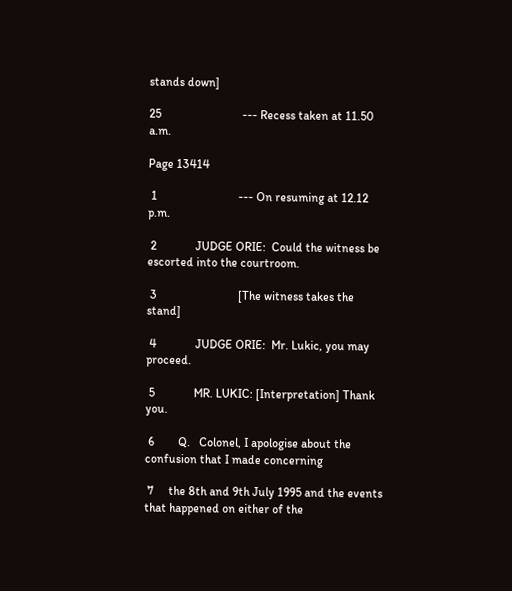stands down]

25                           --- Recess taken at 11.50 a.m.

Page 13414

 1                           --- On resuming at 12.12 p.m.

 2             JUDGE ORIE:  Could the witness be escorted into the courtroom.

 3                           [The witness takes the stand]

 4             JUDGE ORIE:  Mr. Lukic, you may proceed.

 5             MR. LUKIC: [Interpretation] Thank you.

 6        Q.   Colonel, I apologise about the confusion that I made concerning

 7     the 8th and 9th July 1995 and the events that happened on either of the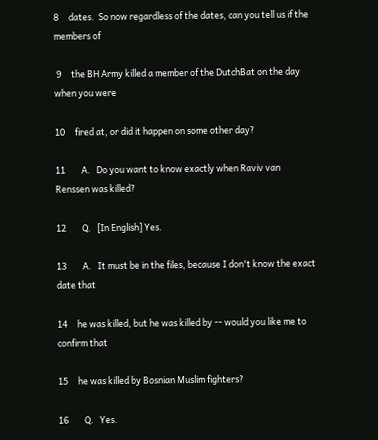8     dates.  So now regardless of the dates, can you tell us if the members of

 9     the BH Army killed a member of the DutchBat on the day when you were

10     fired at, or did it happen on some other day?

11        A.   Do you want to know exactly when Raviv van Renssen was killed?

12        Q.   [In English] Yes.

13        A.   It must be in the files, because I don't know the exact date that

14     he was killed, but he was killed by -- would you like me to confirm that

15     he was killed by Bosnian Muslim fighters?

16        Q.   Yes.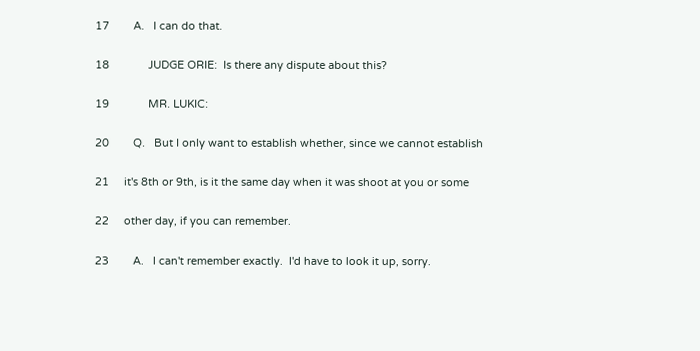17        A.   I can do that.

18             JUDGE ORIE:  Is there any dispute about this?

19             MR. LUKIC:

20        Q.   But I only want to establish whether, since we cannot establish

21     it's 8th or 9th, is it the same day when it was shoot at you or some

22     other day, if you can remember.

23        A.   I can't remember exactly.  I'd have to look it up, sorry.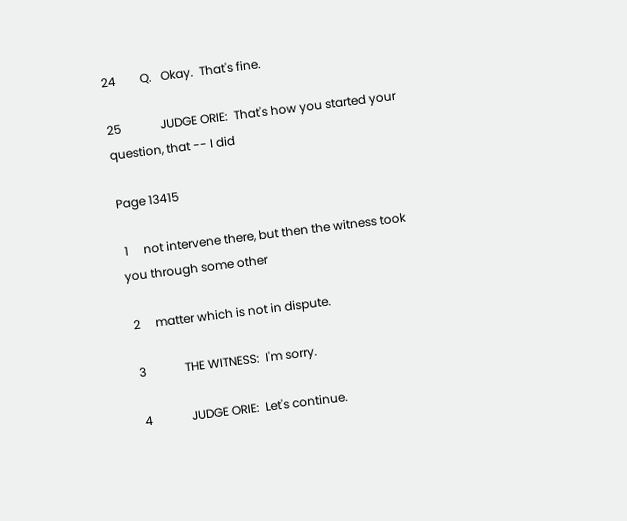24        Q.   Okay.  That's fine.

25             JUDGE ORIE:  That's how you started your question, that -- I did

Page 13415

 1     not intervene there, but then the witness took you through some other

 2     matter which is not in dispute.

 3             THE WITNESS:  I'm sorry.

 4             JUDGE ORIE:  Let's continue.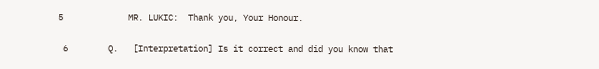5             MR. LUKIC:  Thank you, Your Honour.

 6        Q.   [Interpretation] Is it correct and did you know that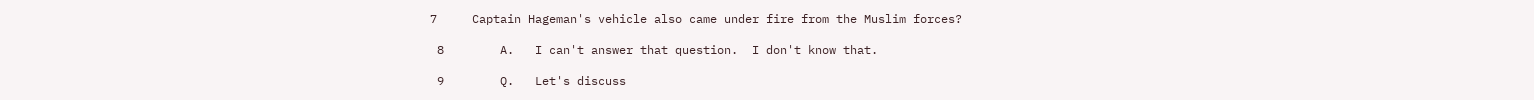7     Captain Hageman's vehicle also came under fire from the Muslim forces?

 8        A.   I can't answer that question.  I don't know that.

 9        Q.   Let's discuss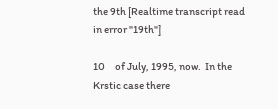the 9th [Realtime transcript read in error "19th"]

10     of July, 1995, now.  In the Krstic case there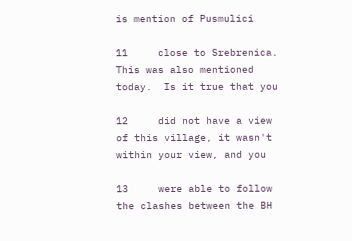is mention of Pusmulici

11     close to Srebrenica.  This was also mentioned today.  Is it true that you

12     did not have a view of this village, it wasn't within your view, and you

13     were able to follow the clashes between the BH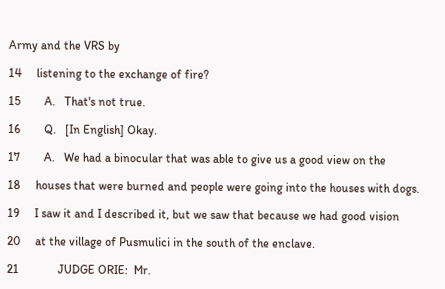Army and the VRS by

14     listening to the exchange of fire?

15        A.   That's not true.

16        Q.   [In English] Okay.

17        A.   We had a binocular that was able to give us a good view on the

18     houses that were burned and people were going into the houses with dogs.

19     I saw it and I described it, but we saw that because we had good vision

20     at the village of Pusmulici in the south of the enclave.

21             JUDGE ORIE:  Mr.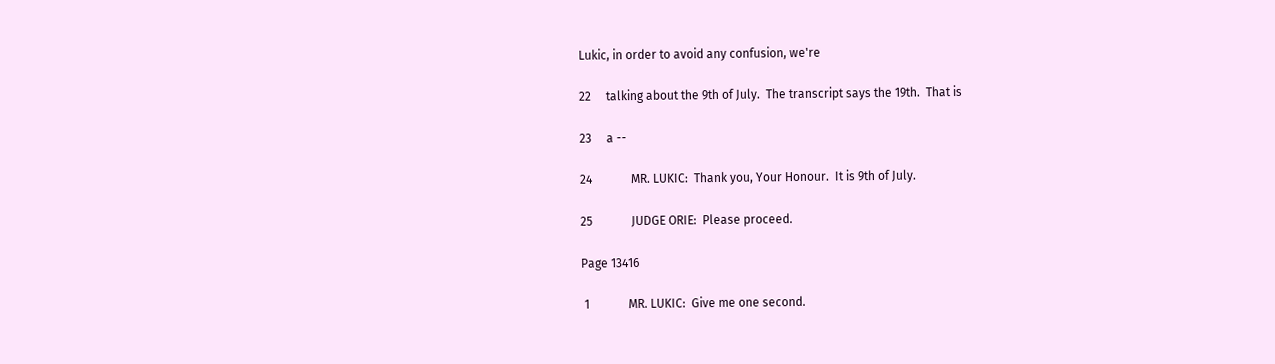Lukic, in order to avoid any confusion, we're

22     talking about the 9th of July.  The transcript says the 19th.  That is

23     a --

24             MR. LUKIC:  Thank you, Your Honour.  It is 9th of July.

25             JUDGE ORIE:  Please proceed.

Page 13416

 1             MR. LUKIC:  Give me one second.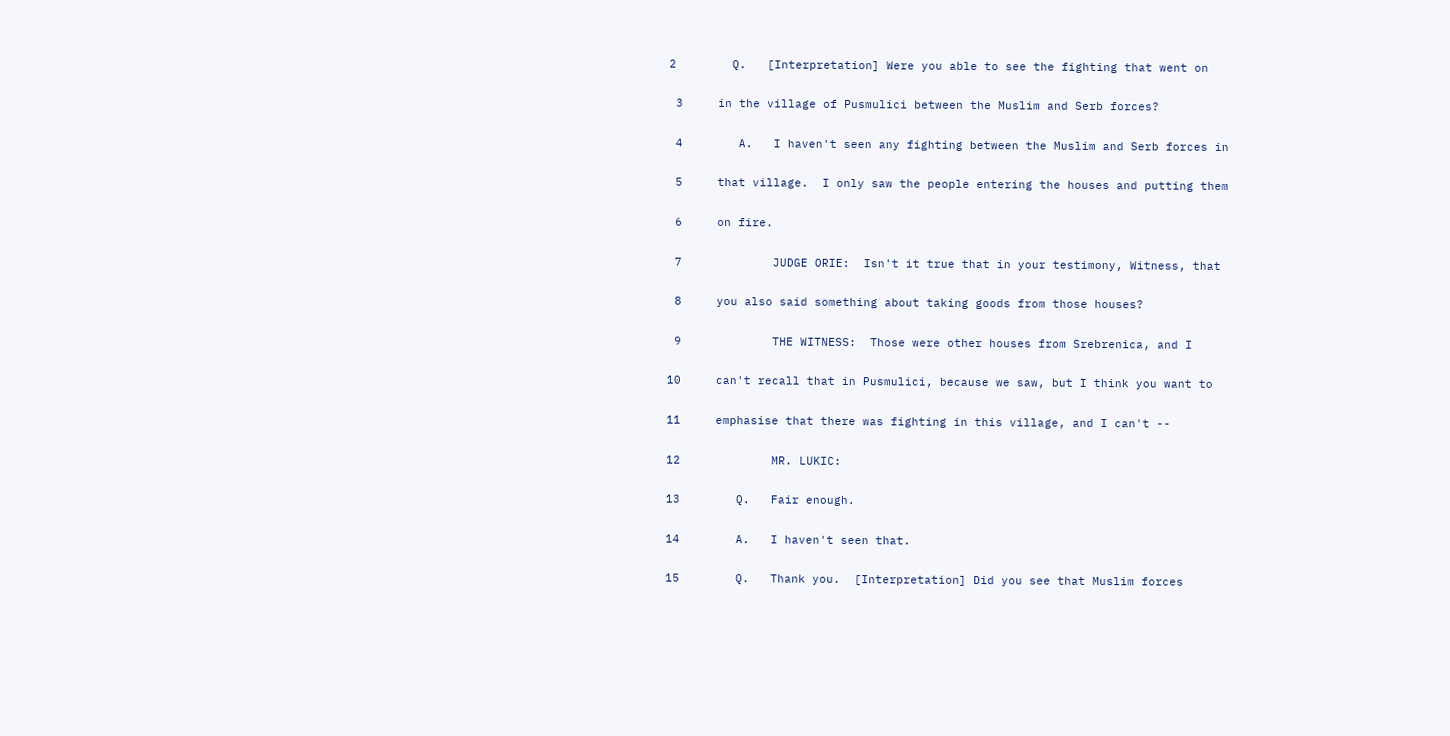2        Q.   [Interpretation] Were you able to see the fighting that went on

 3     in the village of Pusmulici between the Muslim and Serb forces?

 4        A.   I haven't seen any fighting between the Muslim and Serb forces in

 5     that village.  I only saw the people entering the houses and putting them

 6     on fire.

 7             JUDGE ORIE:  Isn't it true that in your testimony, Witness, that

 8     you also said something about taking goods from those houses?

 9             THE WITNESS:  Those were other houses from Srebrenica, and I

10     can't recall that in Pusmulici, because we saw, but I think you want to

11     emphasise that there was fighting in this village, and I can't --

12             MR. LUKIC:

13        Q.   Fair enough.

14        A.   I haven't seen that.

15        Q.   Thank you.  [Interpretation] Did you see that Muslim forces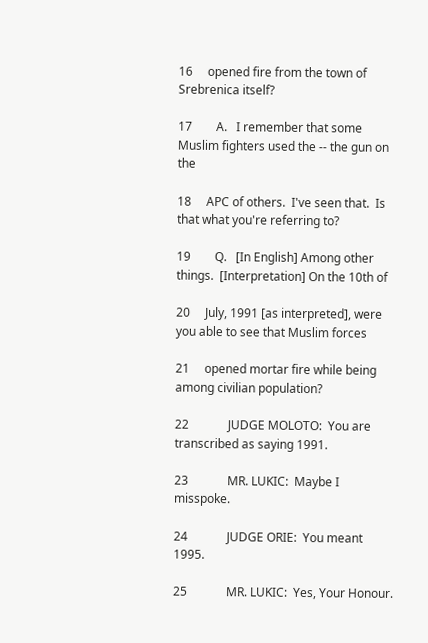16     opened fire from the town of Srebrenica itself?

17        A.   I remember that some Muslim fighters used the -- the gun on the

18     APC of others.  I've seen that.  Is that what you're referring to?

19        Q.   [In English] Among other things.  [Interpretation] On the 10th of

20     July, 1991 [as interpreted], were you able to see that Muslim forces

21     opened mortar fire while being among civilian population?

22             JUDGE MOLOTO:  You are transcribed as saying 1991.

23             MR. LUKIC:  Maybe I misspoke.

24             JUDGE ORIE:  You meant 1995.

25             MR. LUKIC:  Yes, Your Honour.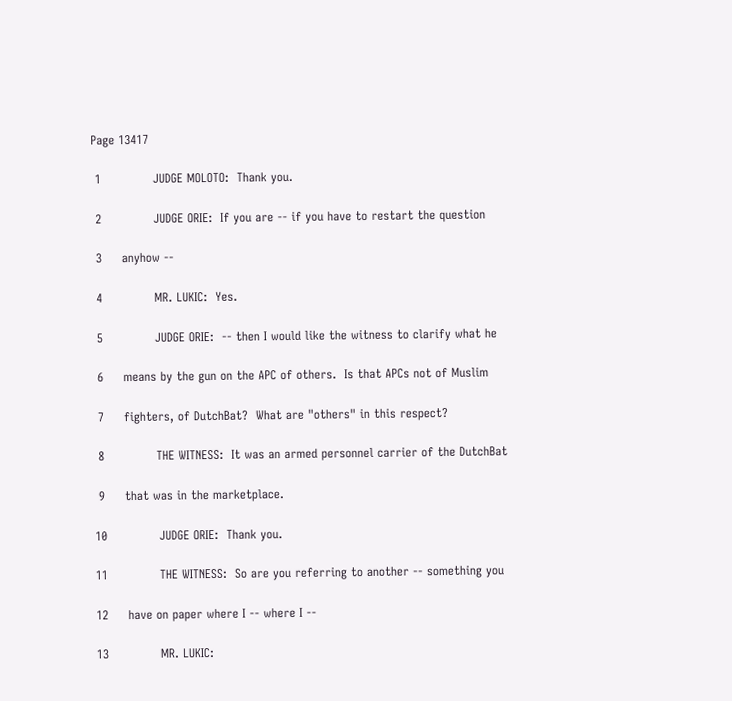Page 13417

 1             JUDGE MOLOTO:  Thank you.

 2             JUDGE ORIE:  If you are -- if you have to restart the question

 3     anyhow --

 4             MR. LUKIC:  Yes.

 5             JUDGE ORIE:  -- then I would like the witness to clarify what he

 6     means by the gun on the APC of others.  Is that APCs not of Muslim

 7     fighters, of DutchBat?  What are "others" in this respect?

 8             THE WITNESS:  It was an armed personnel carrier of the DutchBat

 9     that was in the marketplace.

10             JUDGE ORIE:  Thank you.

11             THE WITNESS:  So are you referring to another -- something you

12     have on paper where I -- where I --

13             MR. LUKIC: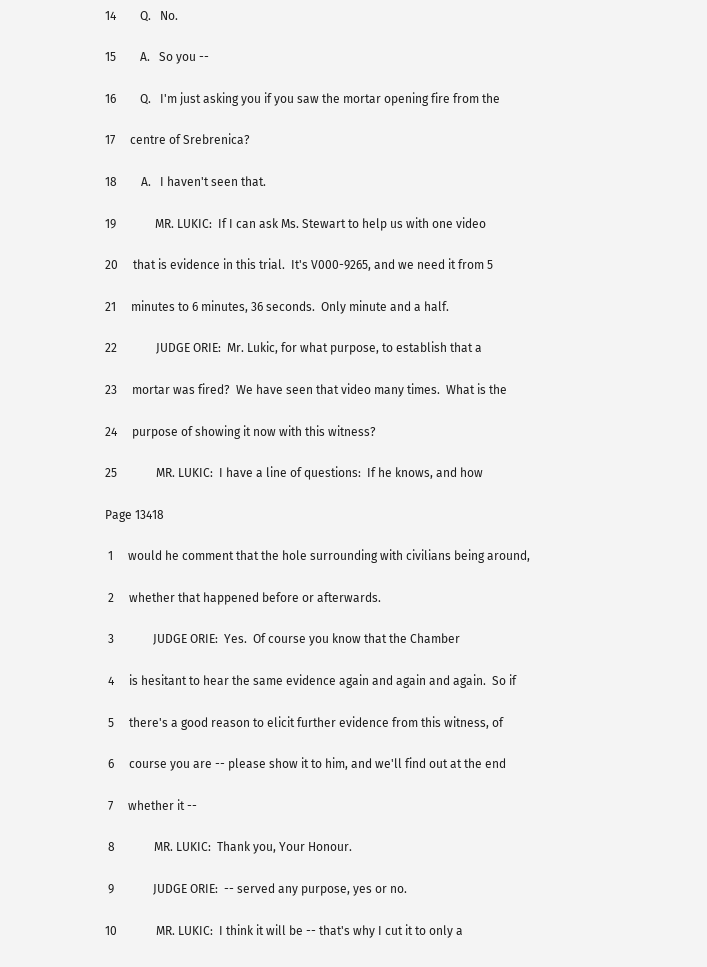14        Q.   No.

15        A.   So you --

16        Q.   I'm just asking you if you saw the mortar opening fire from the

17     centre of Srebrenica?

18        A.   I haven't seen that.

19             MR. LUKIC:  If I can ask Ms. Stewart to help us with one video

20     that is evidence in this trial.  It's V000-9265, and we need it from 5

21     minutes to 6 minutes, 36 seconds.  Only minute and a half.

22             JUDGE ORIE:  Mr. Lukic, for what purpose, to establish that a

23     mortar was fired?  We have seen that video many times.  What is the

24     purpose of showing it now with this witness?

25             MR. LUKIC:  I have a line of questions:  If he knows, and how

Page 13418

 1     would he comment that the hole surrounding with civilians being around,

 2     whether that happened before or afterwards.

 3             JUDGE ORIE:  Yes.  Of course you know that the Chamber

 4     is hesitant to hear the same evidence again and again and again.  So if

 5     there's a good reason to elicit further evidence from this witness, of

 6     course you are -- please show it to him, and we'll find out at the end

 7     whether it --

 8             MR. LUKIC:  Thank you, Your Honour.

 9             JUDGE ORIE:  -- served any purpose, yes or no.

10             MR. LUKIC:  I think it will be -- that's why I cut it to only a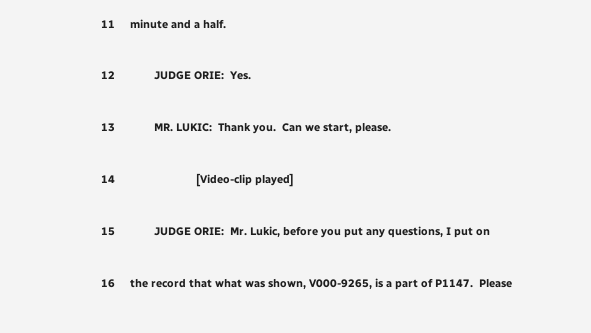11     minute and a half.

12             JUDGE ORIE:  Yes.

13             MR. LUKIC:  Thank you.  Can we start, please.

14                           [Video-clip played]

15             JUDGE ORIE:  Mr. Lukic, before you put any questions, I put on

16     the record that what was shown, V000-9265, is a part of P1147.  Please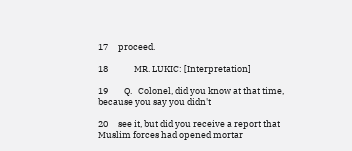17     proceed.

18             MR. LUKIC: [Interpretation]

19        Q.   Colonel, did you know at that time, because you say you didn't

20     see it, but did you receive a report that Muslim forces had opened mortar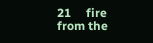21     fire from the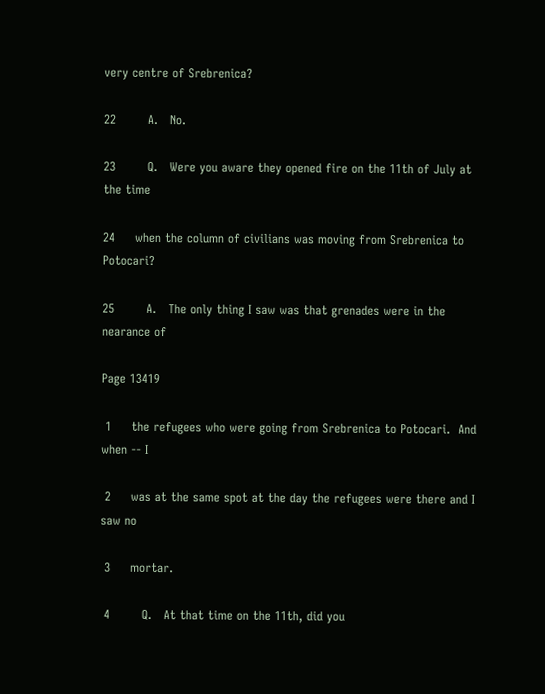very centre of Srebrenica?

22        A.   No.

23        Q.   Were you aware they opened fire on the 11th of July at the time

24     when the column of civilians was moving from Srebrenica to Potocari?

25        A.   The only thing I saw was that grenades were in the nearance of

Page 13419

 1     the refugees who were going from Srebrenica to Potocari.  And when -- I

 2     was at the same spot at the day the refugees were there and I saw no

 3     mortar.

 4        Q.   At that time on the 11th, did you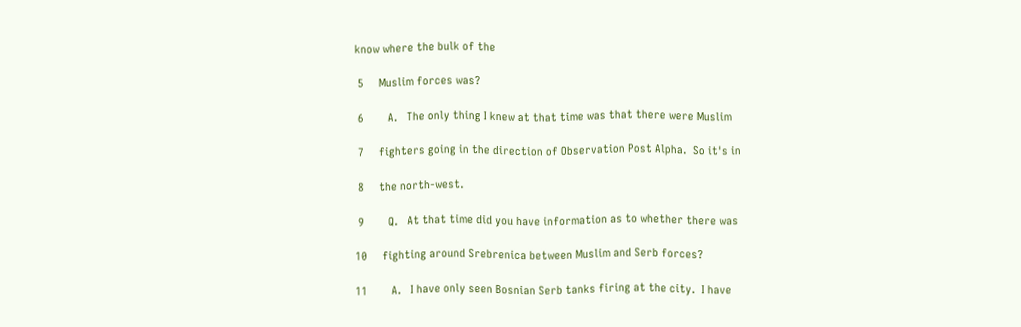know where the bulk of the

 5     Muslim forces was?

 6        A.   The only thing I knew at that time was that there were Muslim

 7     fighters going in the direction of Observation Post Alpha.  So it's in

 8     the north-west.

 9        Q.   At that time did you have information as to whether there was

10     fighting around Srebrenica between Muslim and Serb forces?

11        A.   I have only seen Bosnian Serb tanks firing at the city.  I have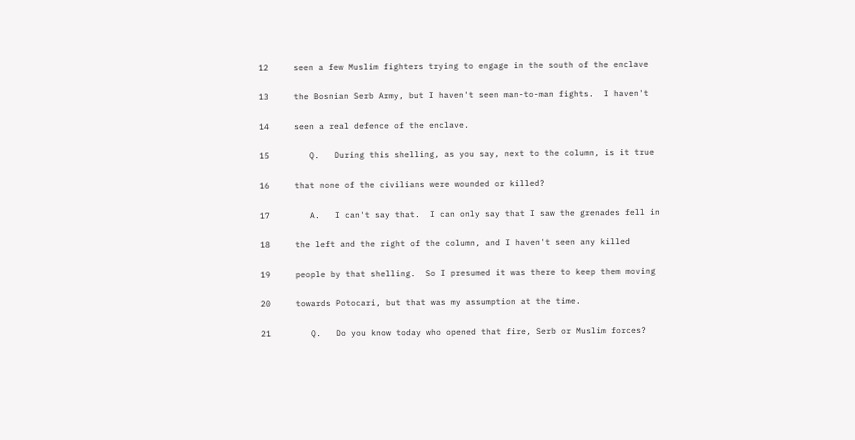12     seen a few Muslim fighters trying to engage in the south of the enclave

13     the Bosnian Serb Army, but I haven't seen man-to-man fights.  I haven't

14     seen a real defence of the enclave.

15        Q.   During this shelling, as you say, next to the column, is it true

16     that none of the civilians were wounded or killed?

17        A.   I can't say that.  I can only say that I saw the grenades fell in

18     the left and the right of the column, and I haven't seen any killed

19     people by that shelling.  So I presumed it was there to keep them moving

20     towards Potocari, but that was my assumption at the time.

21        Q.   Do you know today who opened that fire, Serb or Muslim forces?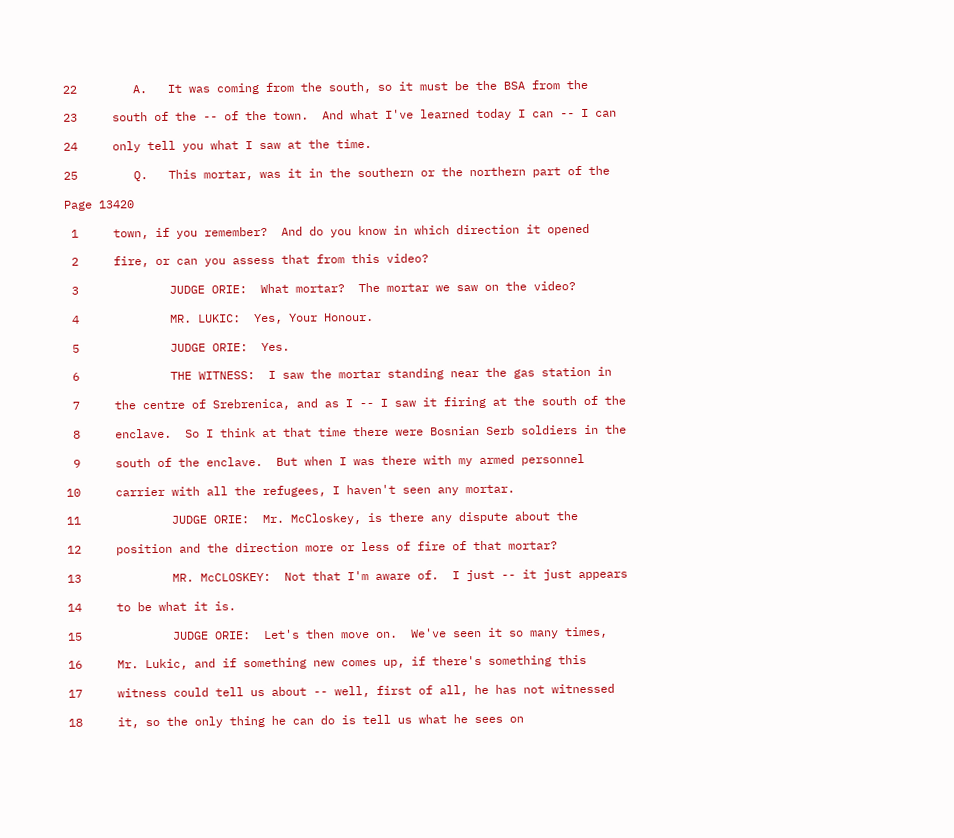22        A.   It was coming from the south, so it must be the BSA from the

23     south of the -- of the town.  And what I've learned today I can -- I can

24     only tell you what I saw at the time.

25        Q.   This mortar, was it in the southern or the northern part of the

Page 13420

 1     town, if you remember?  And do you know in which direction it opened

 2     fire, or can you assess that from this video?

 3             JUDGE ORIE:  What mortar?  The mortar we saw on the video?

 4             MR. LUKIC:  Yes, Your Honour.

 5             JUDGE ORIE:  Yes.

 6             THE WITNESS:  I saw the mortar standing near the gas station in

 7     the centre of Srebrenica, and as I -- I saw it firing at the south of the

 8     enclave.  So I think at that time there were Bosnian Serb soldiers in the

 9     south of the enclave.  But when I was there with my armed personnel

10     carrier with all the refugees, I haven't seen any mortar.

11             JUDGE ORIE:  Mr. McCloskey, is there any dispute about the

12     position and the direction more or less of fire of that mortar?

13             MR. McCLOSKEY:  Not that I'm aware of.  I just -- it just appears

14     to be what it is.

15             JUDGE ORIE:  Let's then move on.  We've seen it so many times,

16     Mr. Lukic, and if something new comes up, if there's something this

17     witness could tell us about -- well, first of all, he has not witnessed

18     it, so the only thing he can do is tell us what he sees on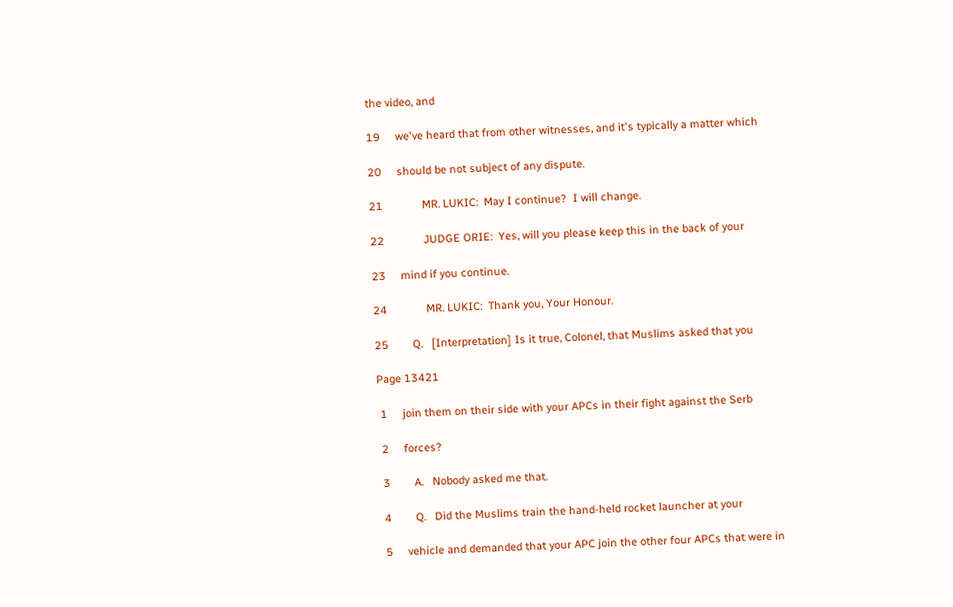the video, and

19     we've heard that from other witnesses, and it's typically a matter which

20     should be not subject of any dispute.

21             MR. LUKIC:  May I continue?  I will change.

22             JUDGE ORIE:  Yes, will you please keep this in the back of your

23     mind if you continue.

24             MR. LUKIC:  Thank you, Your Honour.

25        Q.   [Interpretation] Is it true, Colonel, that Muslims asked that you

Page 13421

 1     join them on their side with your APCs in their fight against the Serb

 2     forces?

 3        A.   Nobody asked me that.

 4        Q.   Did the Muslims train the hand-held rocket launcher at your

 5     vehicle and demanded that your APC join the other four APCs that were in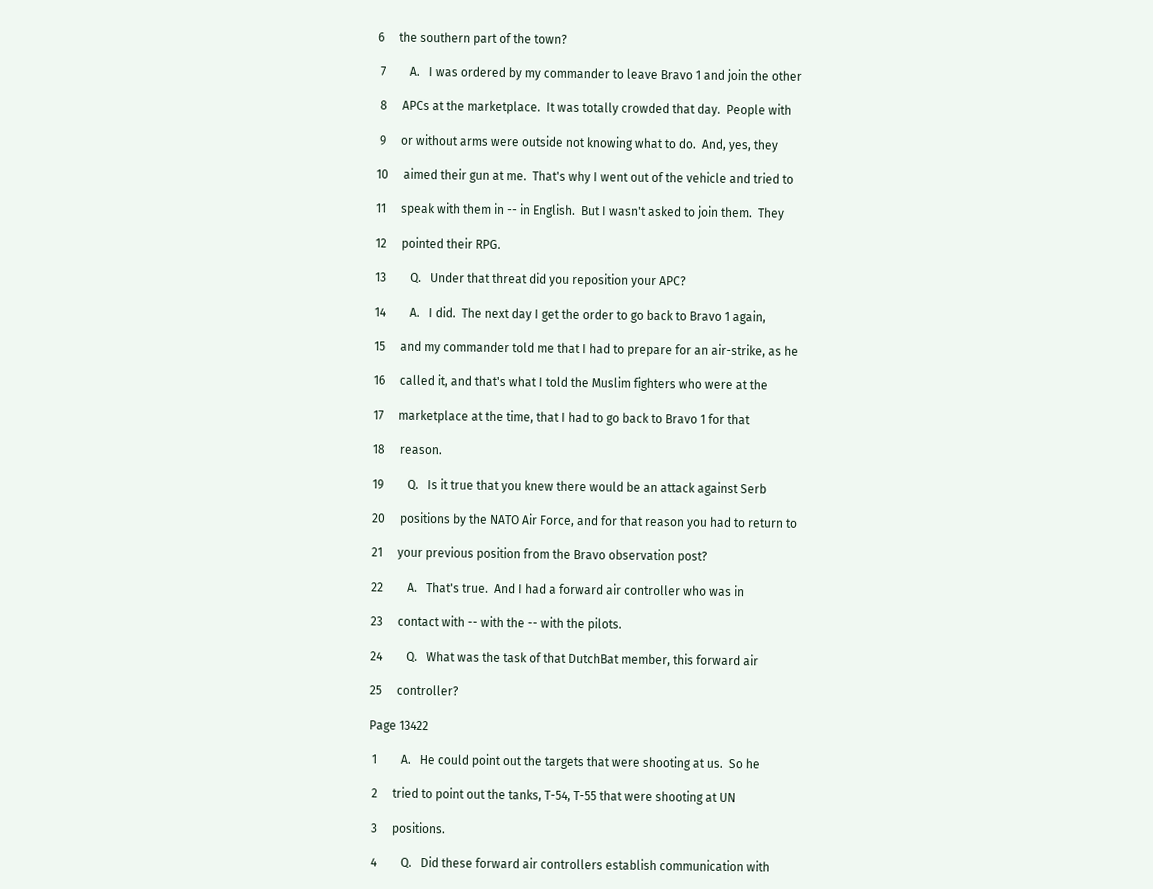6     the southern part of the town?

 7        A.   I was ordered by my commander to leave Bravo 1 and join the other

 8     APCs at the marketplace.  It was totally crowded that day.  People with

 9     or without arms were outside not knowing what to do.  And, yes, they

10     aimed their gun at me.  That's why I went out of the vehicle and tried to

11     speak with them in -- in English.  But I wasn't asked to join them.  They

12     pointed their RPG.

13        Q.   Under that threat did you reposition your APC?

14        A.   I did.  The next day I get the order to go back to Bravo 1 again,

15     and my commander told me that I had to prepare for an air-strike, as he

16     called it, and that's what I told the Muslim fighters who were at the

17     marketplace at the time, that I had to go back to Bravo 1 for that

18     reason.

19        Q.   Is it true that you knew there would be an attack against Serb

20     positions by the NATO Air Force, and for that reason you had to return to

21     your previous position from the Bravo observation post?

22        A.   That's true.  And I had a forward air controller who was in

23     contact with -- with the -- with the pilots.

24        Q.   What was the task of that DutchBat member, this forward air

25     controller?

Page 13422

 1        A.   He could point out the targets that were shooting at us.  So he

 2     tried to point out the tanks, T-54, T-55 that were shooting at UN

 3     positions.

 4        Q.   Did these forward air controllers establish communication with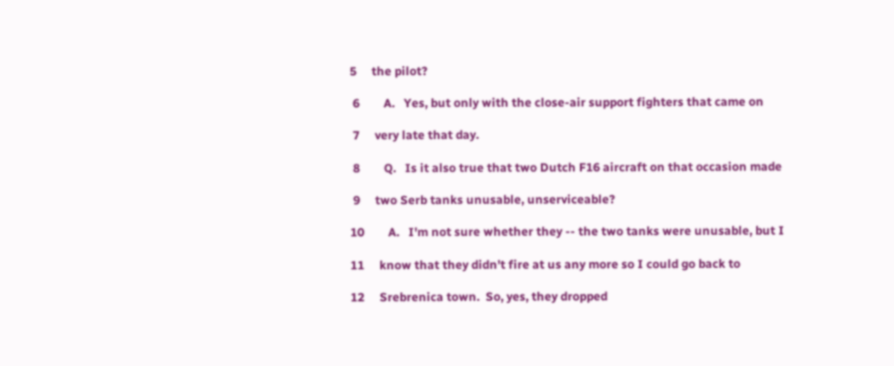5     the pilot?

 6        A.   Yes, but only with the close-air support fighters that came on

 7     very late that day.

 8        Q.   Is it also true that two Dutch F16 aircraft on that occasion made

 9     two Serb tanks unusable, unserviceable?

10        A.   I'm not sure whether they -- the two tanks were unusable, but I

11     know that they didn't fire at us any more so I could go back to

12     Srebrenica town.  So, yes, they dropped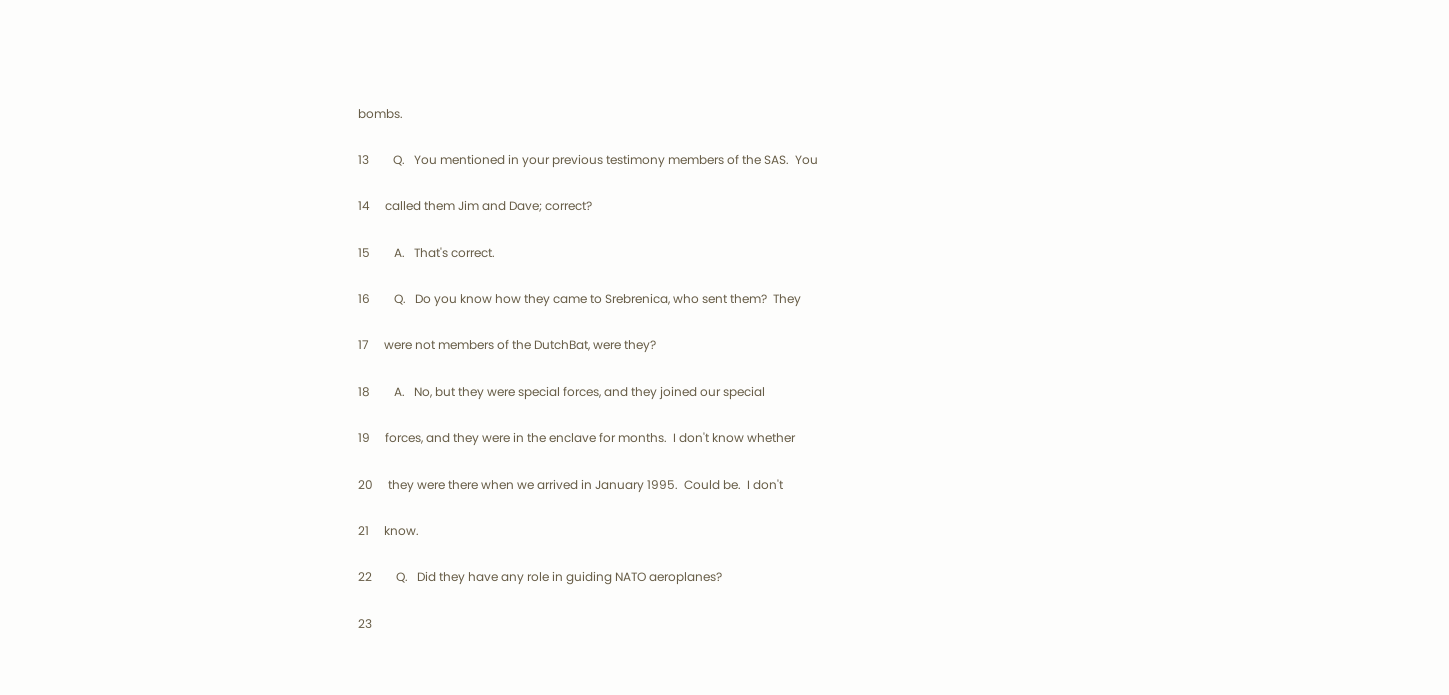bombs.

13        Q.   You mentioned in your previous testimony members of the SAS.  You

14     called them Jim and Dave; correct?

15        A.   That's correct.

16        Q.   Do you know how they came to Srebrenica, who sent them?  They

17     were not members of the DutchBat, were they?

18        A.   No, but they were special forces, and they joined our special

19     forces, and they were in the enclave for months.  I don't know whether

20     they were there when we arrived in January 1995.  Could be.  I don't

21     know.

22        Q.   Did they have any role in guiding NATO aeroplanes?

23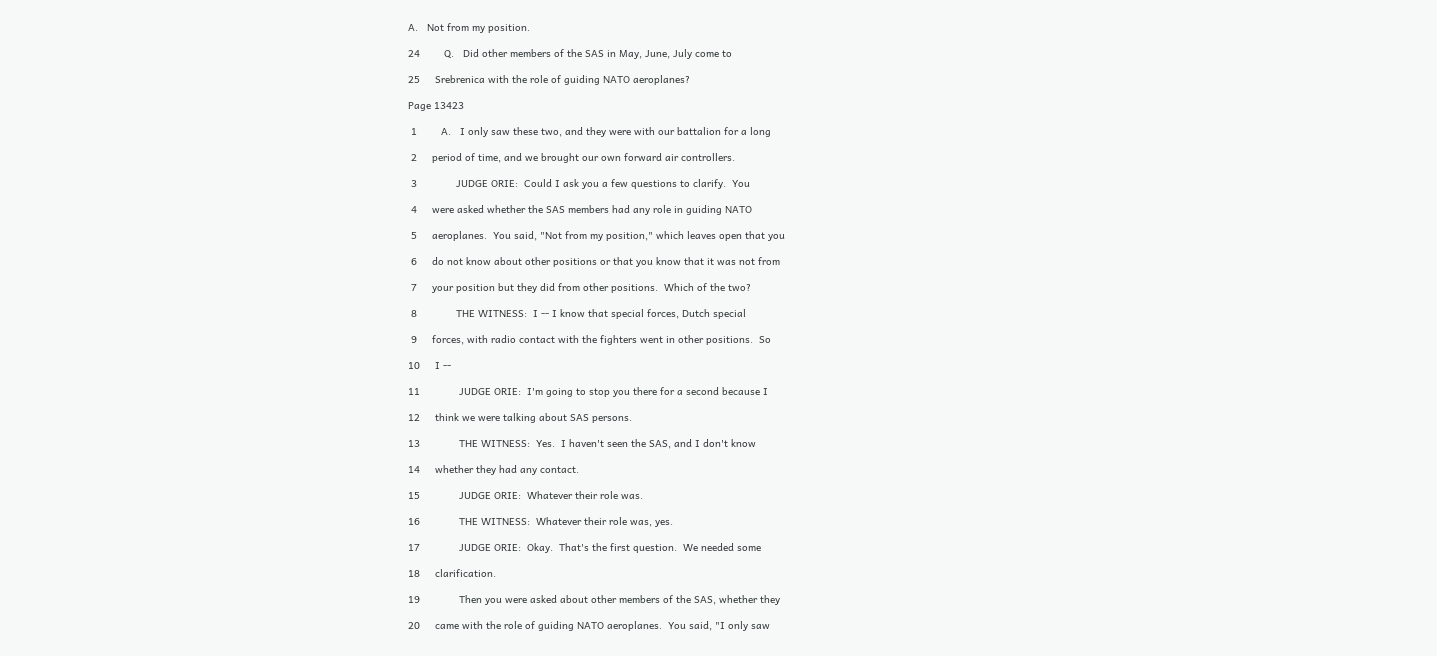A.   Not from my position.

24        Q.   Did other members of the SAS in May, June, July come to

25     Srebrenica with the role of guiding NATO aeroplanes?

Page 13423

 1        A.   I only saw these two, and they were with our battalion for a long

 2     period of time, and we brought our own forward air controllers.

 3             JUDGE ORIE:  Could I ask you a few questions to clarify.  You

 4     were asked whether the SAS members had any role in guiding NATO

 5     aeroplanes.  You said, "Not from my position," which leaves open that you

 6     do not know about other positions or that you know that it was not from

 7     your position but they did from other positions.  Which of the two?

 8             THE WITNESS:  I -- I know that special forces, Dutch special

 9     forces, with radio contact with the fighters went in other positions.  So

10     I --

11             JUDGE ORIE:  I'm going to stop you there for a second because I

12     think we were talking about SAS persons.

13             THE WITNESS:  Yes.  I haven't seen the SAS, and I don't know

14     whether they had any contact.

15             JUDGE ORIE:  Whatever their role was.

16             THE WITNESS:  Whatever their role was, yes.

17             JUDGE ORIE:  Okay.  That's the first question.  We needed some

18     clarification.

19             Then you were asked about other members of the SAS, whether they

20     came with the role of guiding NATO aeroplanes.  You said, "I only saw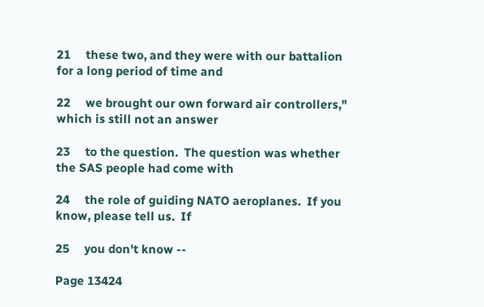21     these two, and they were with our battalion for a long period of time and

22     we brought our own forward air controllers," which is still not an answer

23     to the question.  The question was whether the SAS people had come with

24     the role of guiding NATO aeroplanes.  If you know, please tell us.  If

25     you don't know --

Page 13424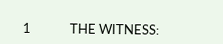1             THE WITNESS: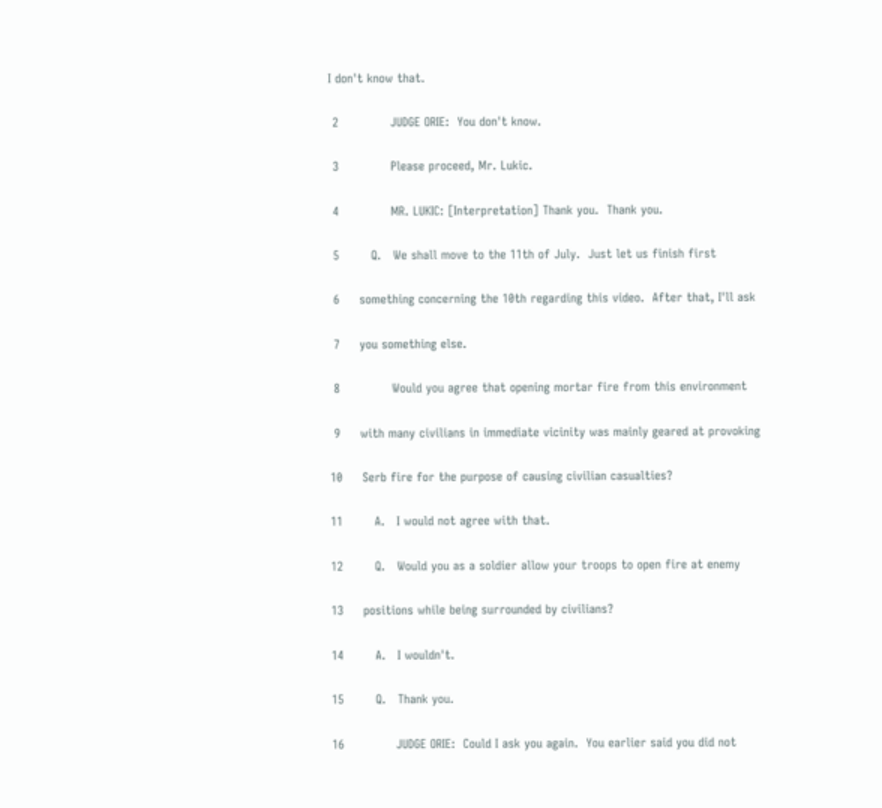I don't know that.

 2             JUDGE ORIE:  You don't know.

 3             Please proceed, Mr. Lukic.

 4             MR. LUKIC: [Interpretation] Thank you.  Thank you.

 5        Q.   We shall move to the 11th of July.  Just let us finish first

 6     something concerning the 10th regarding this video.  After that, I'll ask

 7     you something else.

 8             Would you agree that opening mortar fire from this environment

 9     with many civilians in immediate vicinity was mainly geared at provoking

10     Serb fire for the purpose of causing civilian casualties?

11        A.   I would not agree with that.

12        Q.   Would you as a soldier allow your troops to open fire at enemy

13     positions while being surrounded by civilians?

14        A.   I wouldn't.

15        Q.   Thank you.

16             JUDGE ORIE:  Could I ask you again.  You earlier said you did not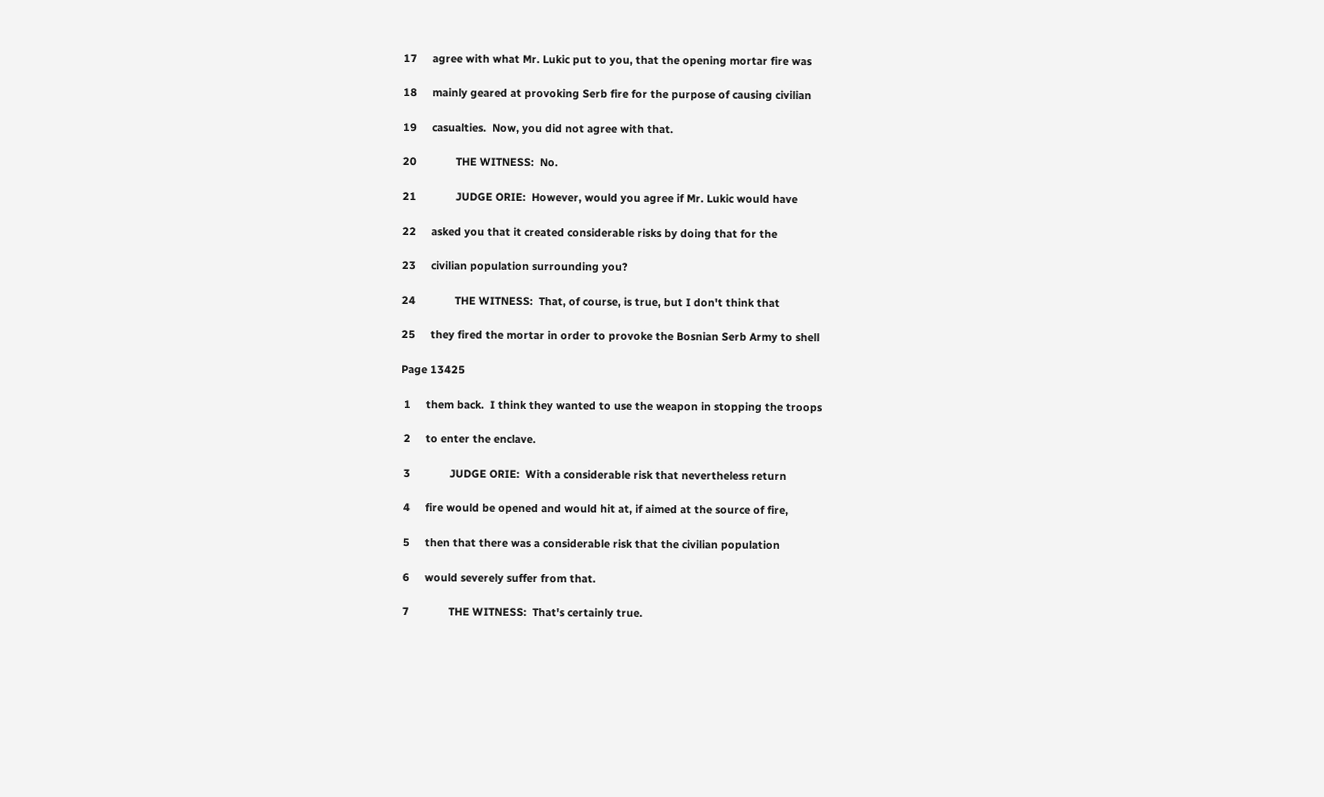17     agree with what Mr. Lukic put to you, that the opening mortar fire was

18     mainly geared at provoking Serb fire for the purpose of causing civilian

19     casualties.  Now, you did not agree with that.

20             THE WITNESS:  No.

21             JUDGE ORIE:  However, would you agree if Mr. Lukic would have

22     asked you that it created considerable risks by doing that for the

23     civilian population surrounding you?

24             THE WITNESS:  That, of course, is true, but I don't think that

25     they fired the mortar in order to provoke the Bosnian Serb Army to shell

Page 13425

 1     them back.  I think they wanted to use the weapon in stopping the troops

 2     to enter the enclave.

 3             JUDGE ORIE:  With a considerable risk that nevertheless return

 4     fire would be opened and would hit at, if aimed at the source of fire,

 5     then that there was a considerable risk that the civilian population

 6     would severely suffer from that.

 7             THE WITNESS:  That's certainly true.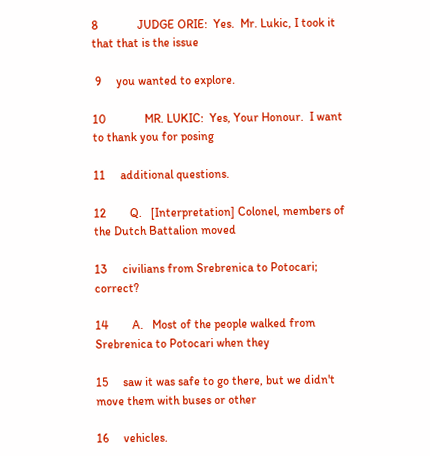8             JUDGE ORIE:  Yes.  Mr. Lukic, I took it that that is the issue

 9     you wanted to explore.

10             MR. LUKIC:  Yes, Your Honour.  I want to thank you for posing

11     additional questions.

12        Q.   [Interpretation] Colonel, members of the Dutch Battalion moved

13     civilians from Srebrenica to Potocari; correct?

14        A.   Most of the people walked from Srebrenica to Potocari when they

15     saw it was safe to go there, but we didn't move them with buses or other

16     vehicles.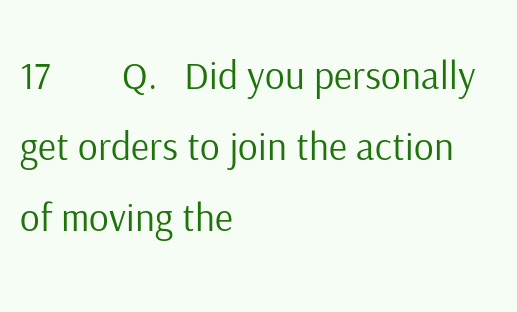17        Q.   Did you personally get orders to join the action of moving the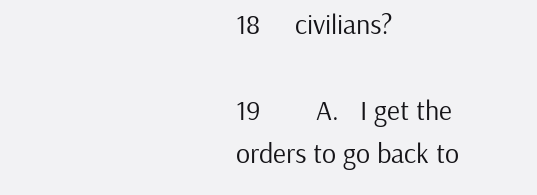18     civilians?

19        A.   I get the orders to go back to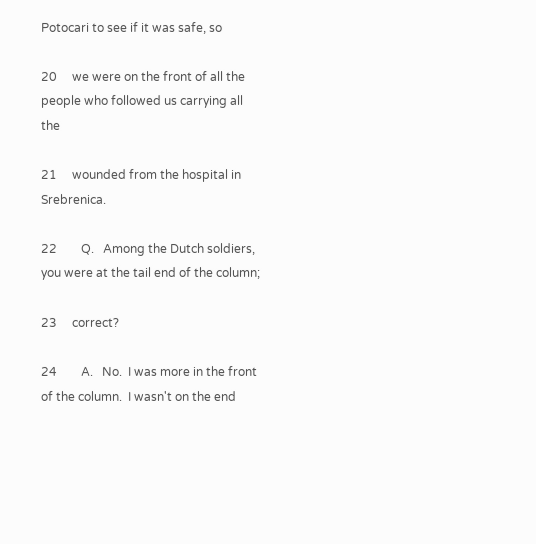Potocari to see if it was safe, so

20     we were on the front of all the people who followed us carrying all the

21     wounded from the hospital in Srebrenica.

22        Q.   Among the Dutch soldiers, you were at the tail end of the column;

23     correct?

24        A.   No.  I was more in the front of the column.  I wasn't on the end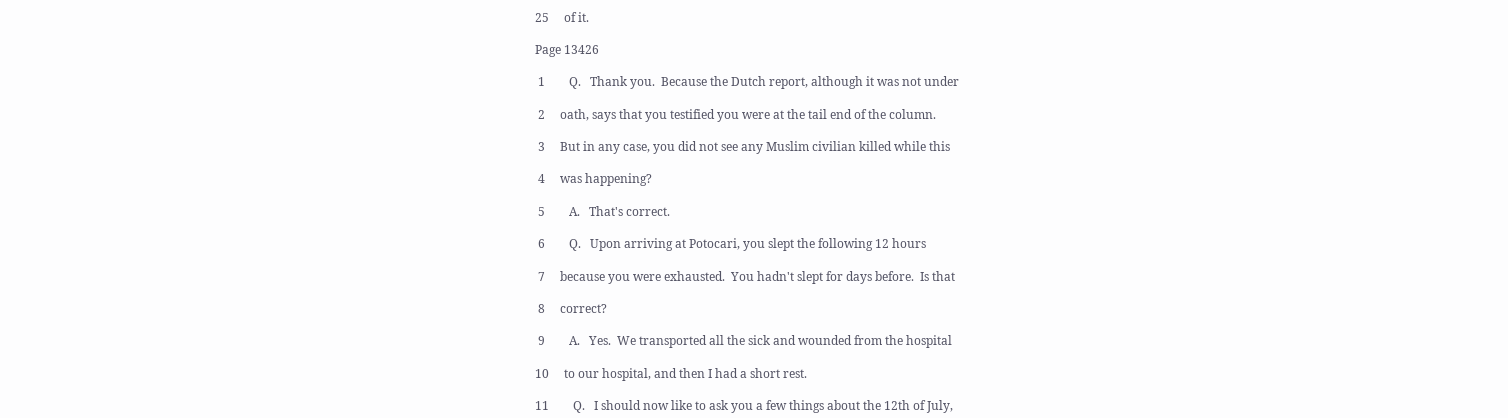25     of it.

Page 13426

 1        Q.   Thank you.  Because the Dutch report, although it was not under

 2     oath, says that you testified you were at the tail end of the column.

 3     But in any case, you did not see any Muslim civilian killed while this

 4     was happening?

 5        A.   That's correct.

 6        Q.   Upon arriving at Potocari, you slept the following 12 hours

 7     because you were exhausted.  You hadn't slept for days before.  Is that

 8     correct?

 9        A.   Yes.  We transported all the sick and wounded from the hospital

10     to our hospital, and then I had a short rest.

11        Q.   I should now like to ask you a few things about the 12th of July,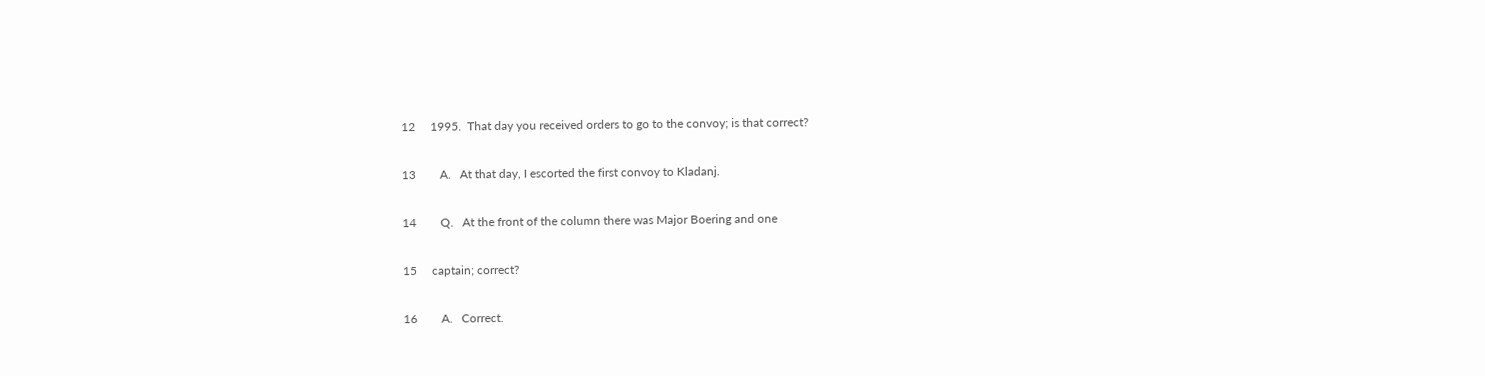12     1995.  That day you received orders to go to the convoy; is that correct?

13        A.   At that day, I escorted the first convoy to Kladanj.

14        Q.   At the front of the column there was Major Boering and one

15     captain; correct?

16        A.   Correct.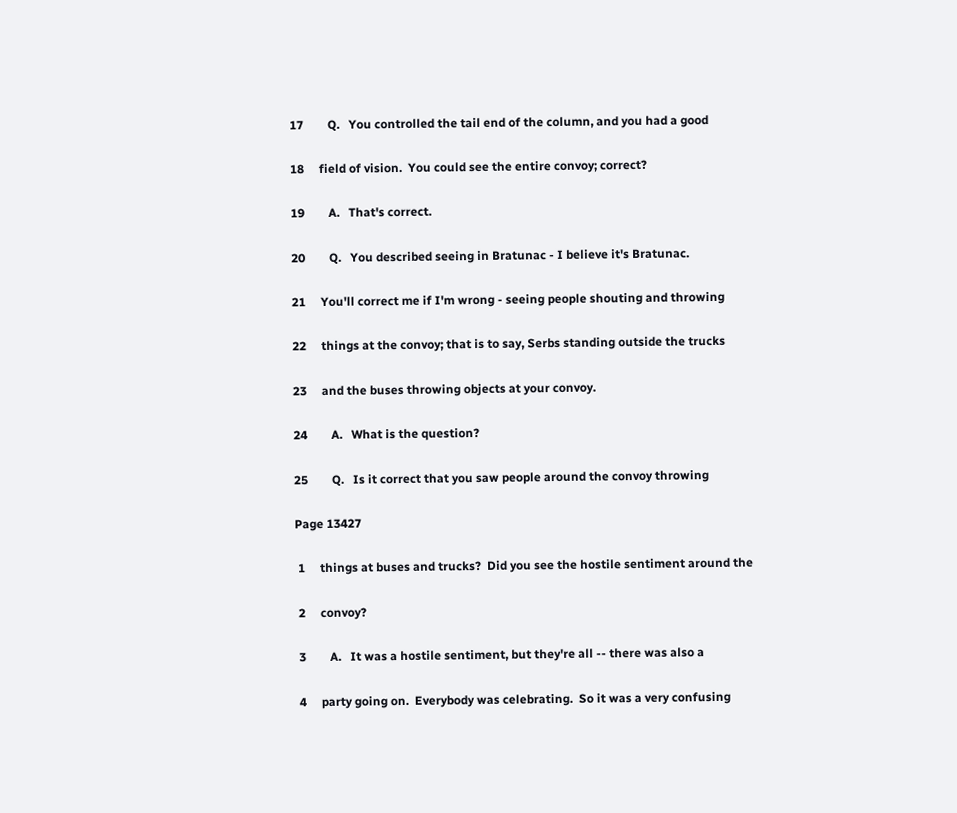17        Q.   You controlled the tail end of the column, and you had a good

18     field of vision.  You could see the entire convoy; correct?

19        A.   That's correct.

20        Q.   You described seeing in Bratunac - I believe it's Bratunac.

21     You'll correct me if I'm wrong - seeing people shouting and throwing

22     things at the convoy; that is to say, Serbs standing outside the trucks

23     and the buses throwing objects at your convoy.

24        A.   What is the question?

25        Q.   Is it correct that you saw people around the convoy throwing

Page 13427

 1     things at buses and trucks?  Did you see the hostile sentiment around the

 2     convoy?

 3        A.   It was a hostile sentiment, but they're all -- there was also a

 4     party going on.  Everybody was celebrating.  So it was a very confusing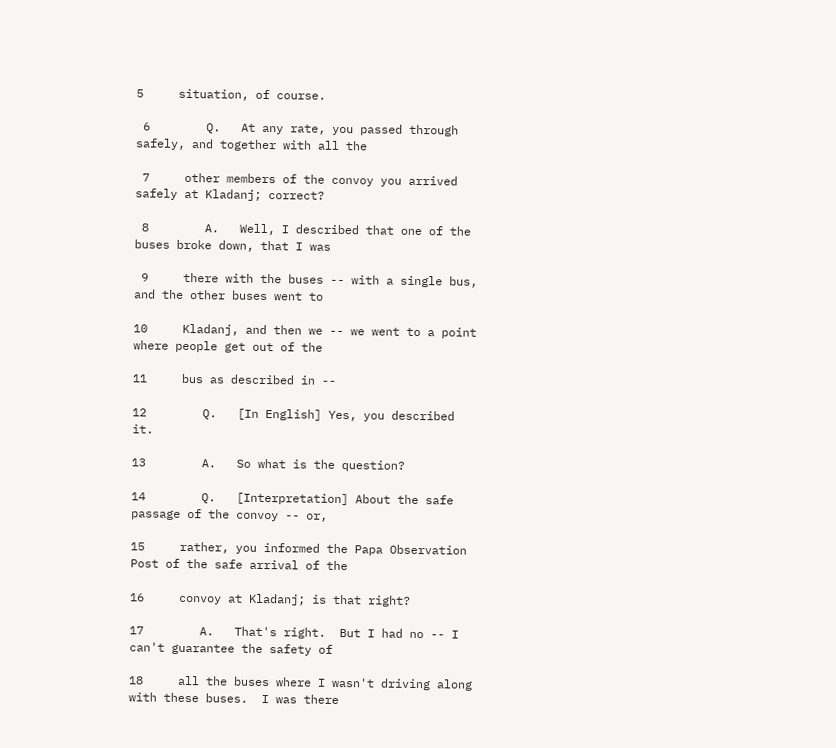5     situation, of course.

 6        Q.   At any rate, you passed through safely, and together with all the

 7     other members of the convoy you arrived safely at Kladanj; correct?

 8        A.   Well, I described that one of the buses broke down, that I was

 9     there with the buses -- with a single bus, and the other buses went to

10     Kladanj, and then we -- we went to a point where people get out of the

11     bus as described in --

12        Q.   [In English] Yes, you described it.

13        A.   So what is the question?

14        Q.   [Interpretation] About the safe passage of the convoy -- or,

15     rather, you informed the Papa Observation Post of the safe arrival of the

16     convoy at Kladanj; is that right?

17        A.   That's right.  But I had no -- I can't guarantee the safety of

18     all the buses where I wasn't driving along with these buses.  I was there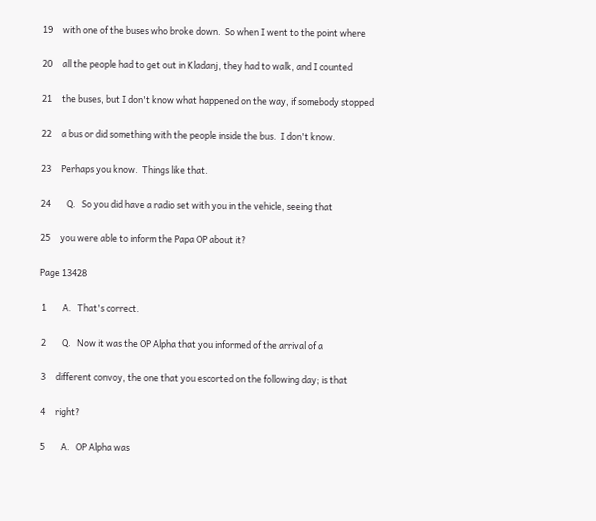19     with one of the buses who broke down.  So when I went to the point where

20     all the people had to get out in Kladanj, they had to walk, and I counted

21     the buses, but I don't know what happened on the way, if somebody stopped

22     a bus or did something with the people inside the bus.  I don't know.

23     Perhaps you know.  Things like that.

24        Q.   So you did have a radio set with you in the vehicle, seeing that

25     you were able to inform the Papa OP about it?

Page 13428

 1        A.   That's correct.

 2        Q.   Now it was the OP Alpha that you informed of the arrival of a

 3     different convoy, the one that you escorted on the following day; is that

 4     right?

 5        A.   OP Alpha was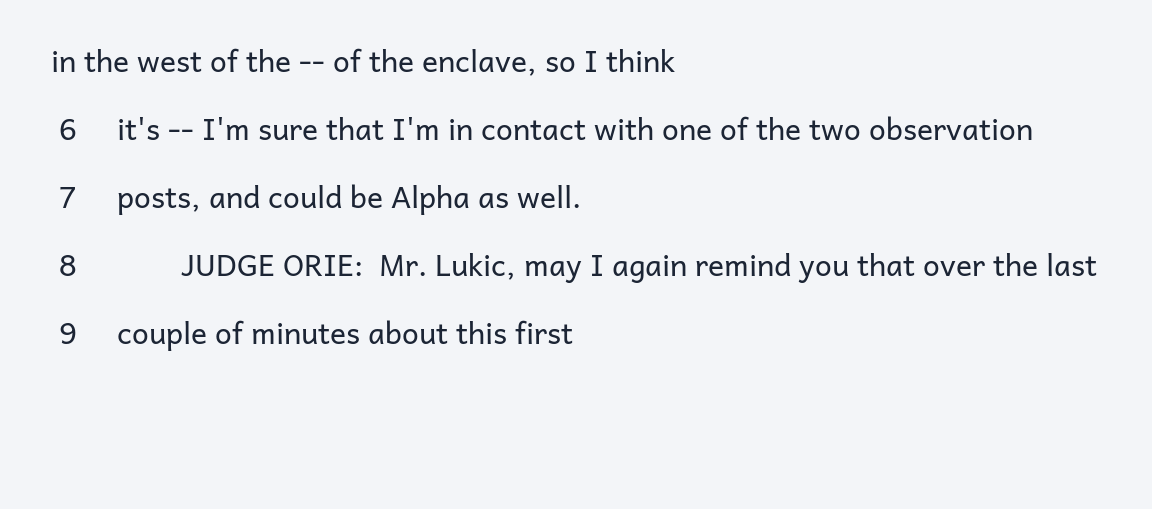in the west of the -- of the enclave, so I think

 6     it's -- I'm sure that I'm in contact with one of the two observation

 7     posts, and could be Alpha as well.

 8             JUDGE ORIE:  Mr. Lukic, may I again remind you that over the last

 9     couple of minutes about this first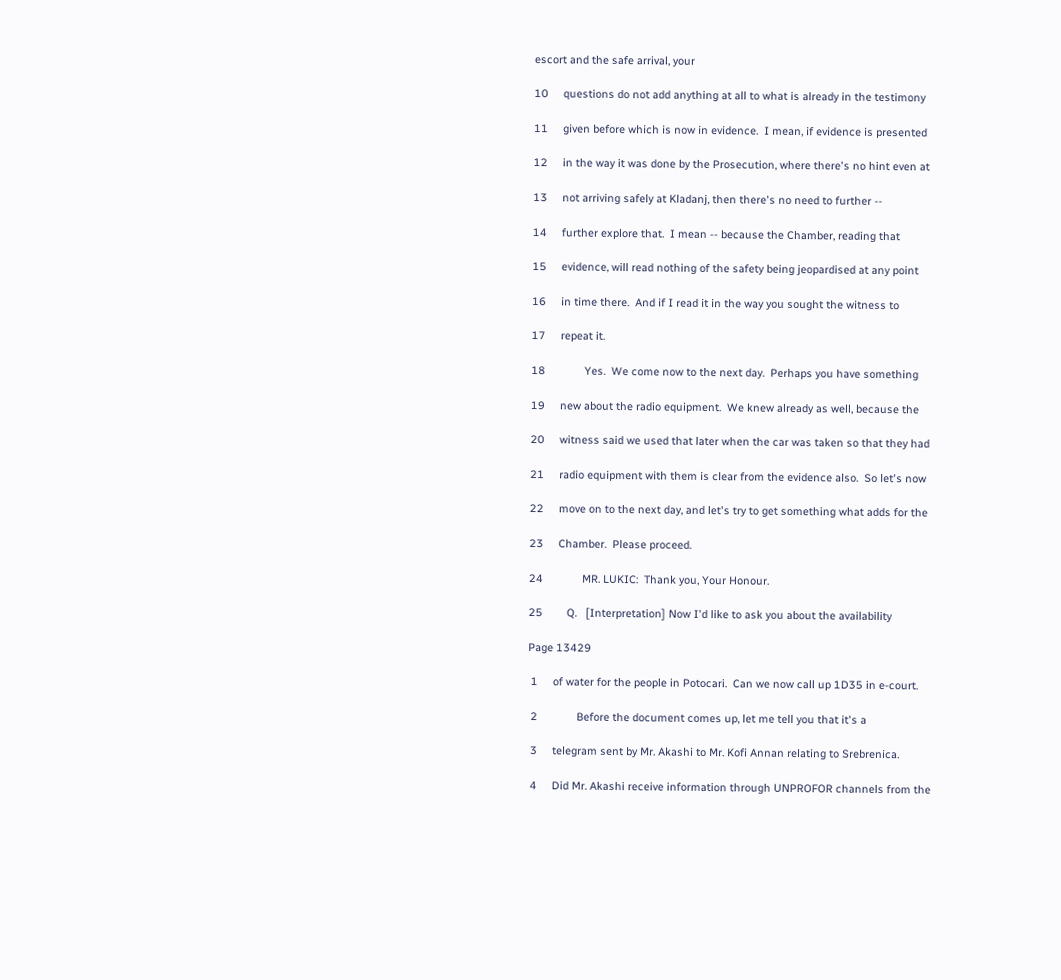escort and the safe arrival, your

10     questions do not add anything at all to what is already in the testimony

11     given before which is now in evidence.  I mean, if evidence is presented

12     in the way it was done by the Prosecution, where there's no hint even at

13     not arriving safely at Kladanj, then there's no need to further --

14     further explore that.  I mean -- because the Chamber, reading that

15     evidence, will read nothing of the safety being jeopardised at any point

16     in time there.  And if I read it in the way you sought the witness to

17     repeat it.

18             Yes.  We come now to the next day.  Perhaps you have something

19     new about the radio equipment.  We knew already as well, because the

20     witness said we used that later when the car was taken so that they had

21     radio equipment with them is clear from the evidence also.  So let's now

22     move on to the next day, and let's try to get something what adds for the

23     Chamber.  Please proceed.

24             MR. LUKIC:  Thank you, Your Honour.

25        Q.   [Interpretation] Now I'd like to ask you about the availability

Page 13429

 1     of water for the people in Potocari.  Can we now call up 1D35 in e-court.

 2             Before the document comes up, let me tell you that it's a

 3     telegram sent by Mr. Akashi to Mr. Kofi Annan relating to Srebrenica.

 4     Did Mr. Akashi receive information through UNPROFOR channels from the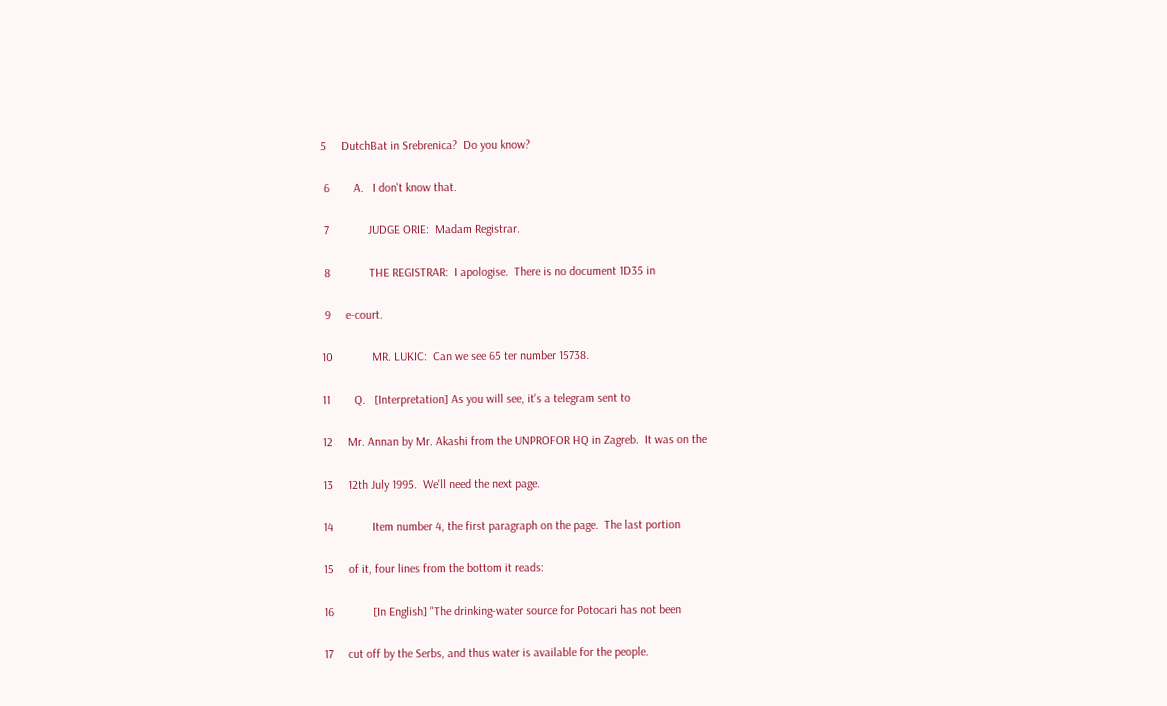5     DutchBat in Srebrenica?  Do you know?

 6        A.   I don't know that.

 7             JUDGE ORIE:  Madam Registrar.

 8             THE REGISTRAR:  I apologise.  There is no document 1D35 in

 9     e-court.

10             MR. LUKIC:  Can we see 65 ter number 15738.

11        Q.   [Interpretation] As you will see, it's a telegram sent to

12     Mr. Annan by Mr. Akashi from the UNPROFOR HQ in Zagreb.  It was on the

13     12th July 1995.  We'll need the next page.

14             Item number 4, the first paragraph on the page.  The last portion

15     of it, four lines from the bottom it reads:

16             [In English] "The drinking-water source for Potocari has not been

17     cut off by the Serbs, and thus water is available for the people.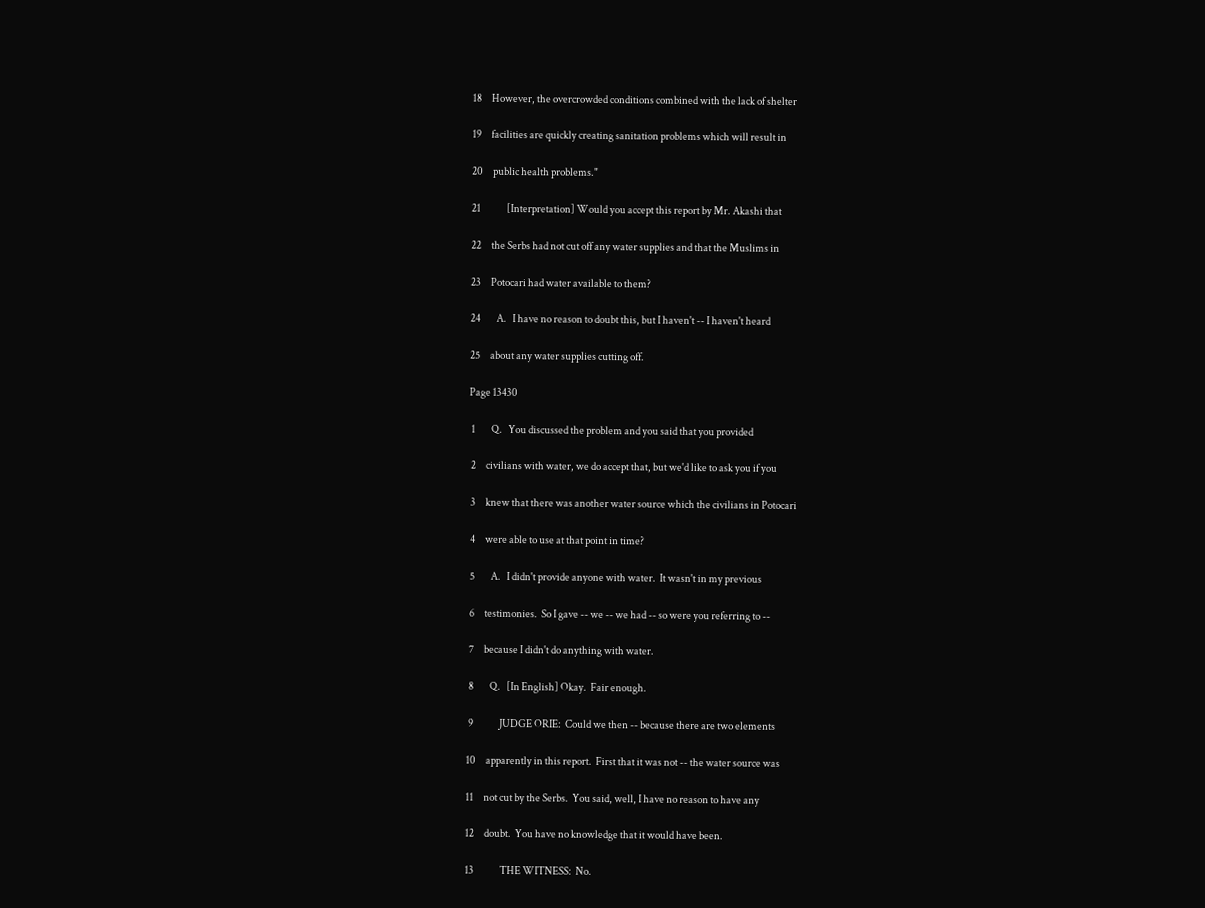18     However, the overcrowded conditions combined with the lack of shelter

19     facilities are quickly creating sanitation problems which will result in

20     public health problems."

21             [Interpretation] Would you accept this report by Mr. Akashi that

22     the Serbs had not cut off any water supplies and that the Muslims in

23     Potocari had water available to them?

24        A.   I have no reason to doubt this, but I haven't -- I haven't heard

25     about any water supplies cutting off.

Page 13430

 1        Q.   You discussed the problem and you said that you provided

 2     civilians with water, we do accept that, but we'd like to ask you if you

 3     knew that there was another water source which the civilians in Potocari

 4     were able to use at that point in time?

 5        A.   I didn't provide anyone with water.  It wasn't in my previous

 6     testimonies.  So I gave -- we -- we had -- so were you referring to --

 7     because I didn't do anything with water.

 8        Q.   [In English] Okay.  Fair enough.

 9             JUDGE ORIE:  Could we then -- because there are two elements

10     apparently in this report.  First that it was not -- the water source was

11     not cut by the Serbs.  You said, well, I have no reason to have any

12     doubt.  You have no knowledge that it would have been.

13             THE WITNESS:  No.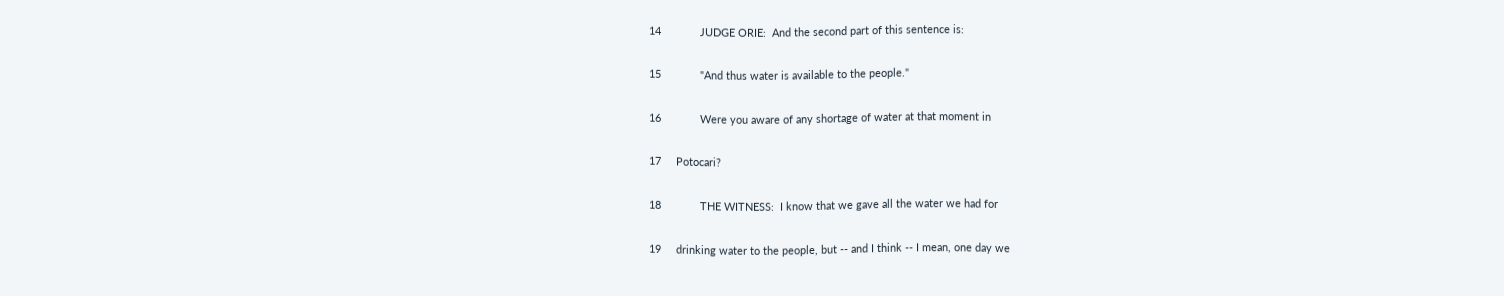14             JUDGE ORIE:  And the second part of this sentence is:

15             "And thus water is available to the people."

16             Were you aware of any shortage of water at that moment in

17     Potocari?

18             THE WITNESS:  I know that we gave all the water we had for

19     drinking water to the people, but -- and I think -- I mean, one day we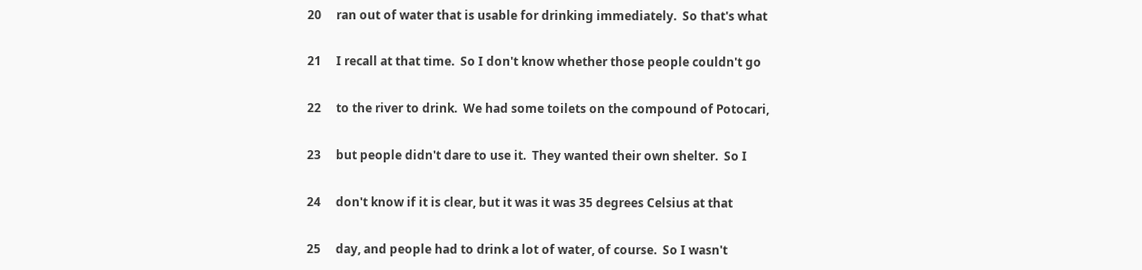20     ran out of water that is usable for drinking immediately.  So that's what

21     I recall at that time.  So I don't know whether those people couldn't go

22     to the river to drink.  We had some toilets on the compound of Potocari,

23     but people didn't dare to use it.  They wanted their own shelter.  So I

24     don't know if it is clear, but it was it was 35 degrees Celsius at that

25     day, and people had to drink a lot of water, of course.  So I wasn't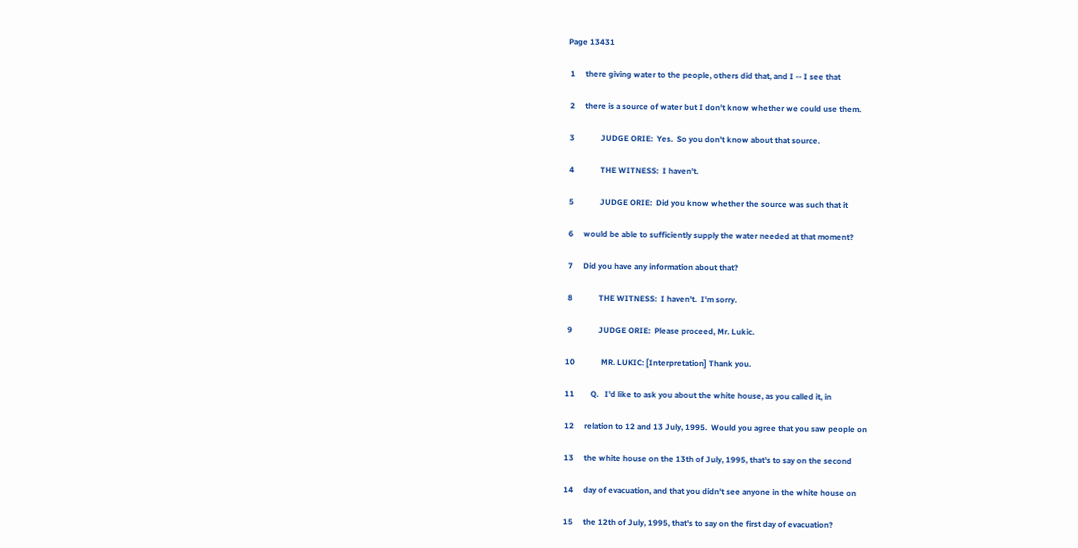Page 13431

 1     there giving water to the people, others did that, and I -- I see that

 2     there is a source of water but I don't know whether we could use them.

 3             JUDGE ORIE:  Yes.  So you don't know about that source.

 4             THE WITNESS:  I haven't.

 5             JUDGE ORIE:  Did you know whether the source was such that it

 6     would be able to sufficiently supply the water needed at that moment?

 7     Did you have any information about that?

 8             THE WITNESS:  I haven't.  I'm sorry.

 9             JUDGE ORIE:  Please proceed, Mr. Lukic.

10             MR. LUKIC: [Interpretation] Thank you.

11        Q.   I'd like to ask you about the white house, as you called it, in

12     relation to 12 and 13 July, 1995.  Would you agree that you saw people on

13     the white house on the 13th of July, 1995, that's to say on the second

14     day of evacuation, and that you didn't see anyone in the white house on

15     the 12th of July, 1995, that's to say on the first day of evacuation?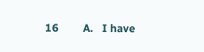16        A.   I have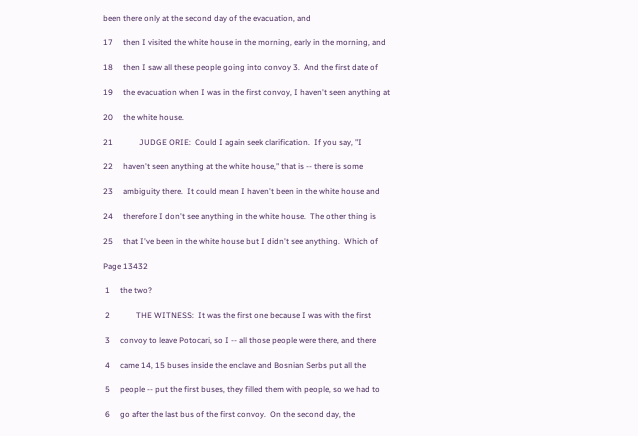been there only at the second day of the evacuation, and

17     then I visited the white house in the morning, early in the morning, and

18     then I saw all these people going into convoy 3.  And the first date of

19     the evacuation when I was in the first convoy, I haven't seen anything at

20     the white house.

21             JUDGE ORIE:  Could I again seek clarification.  If you say, "I

22     haven't seen anything at the white house," that is -- there is some

23     ambiguity there.  It could mean I haven't been in the white house and

24     therefore I don't see anything in the white house.  The other thing is

25     that I've been in the white house but I didn't see anything.  Which of

Page 13432

 1     the two?

 2             THE WITNESS:  It was the first one because I was with the first

 3     convoy to leave Potocari, so I -- all those people were there, and there

 4     came 14, 15 buses inside the enclave and Bosnian Serbs put all the

 5     people -- put the first buses, they filled them with people, so we had to

 6     go after the last bus of the first convoy.  On the second day, the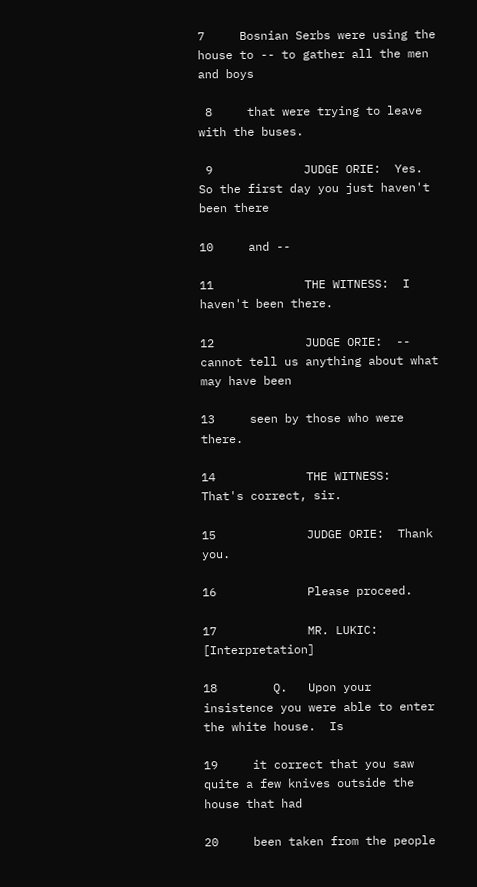7     Bosnian Serbs were using the house to -- to gather all the men and boys

 8     that were trying to leave with the buses.

 9             JUDGE ORIE:  Yes.  So the first day you just haven't been there

10     and --

11             THE WITNESS:  I haven't been there.

12             JUDGE ORIE:  -- cannot tell us anything about what may have been

13     seen by those who were there.

14             THE WITNESS:  That's correct, sir.

15             JUDGE ORIE:  Thank you.

16             Please proceed.

17             MR. LUKIC: [Interpretation]

18        Q.   Upon your insistence you were able to enter the white house.  Is

19     it correct that you saw quite a few knives outside the house that had

20     been taken from the people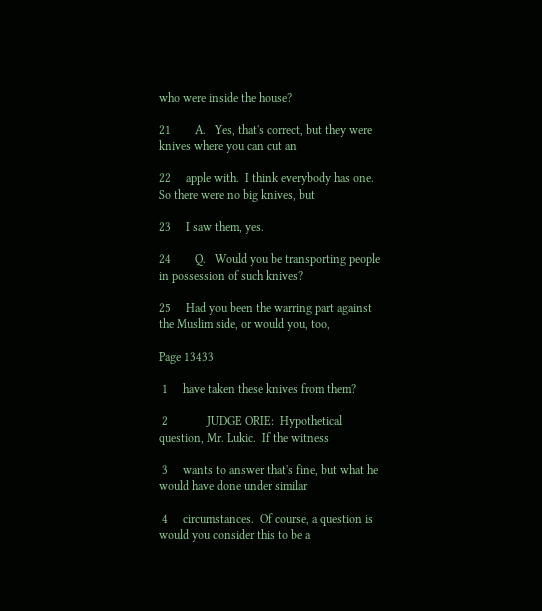who were inside the house?

21        A.   Yes, that's correct, but they were knives where you can cut an

22     apple with.  I think everybody has one.  So there were no big knives, but

23     I saw them, yes.

24        Q.   Would you be transporting people in possession of such knives?

25     Had you been the warring part against the Muslim side, or would you, too,

Page 13433

 1     have taken these knives from them?

 2             JUDGE ORIE:  Hypothetical question, Mr. Lukic.  If the witness

 3     wants to answer that's fine, but what he would have done under similar

 4     circumstances.  Of course, a question is would you consider this to be a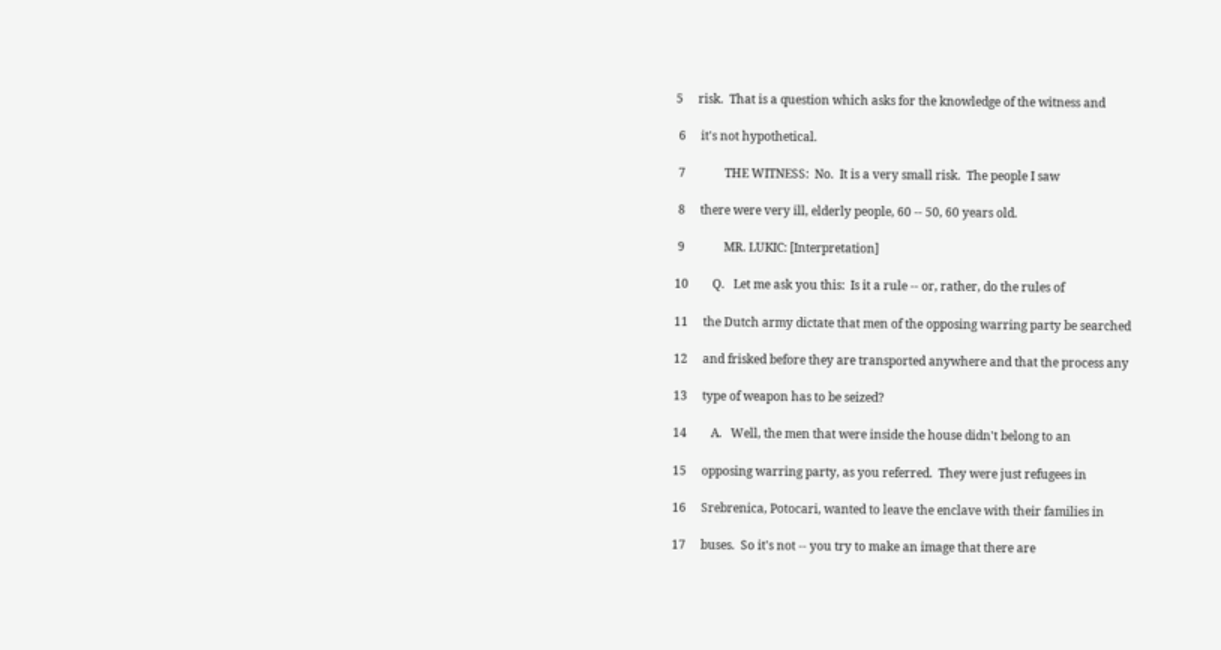5     risk.  That is a question which asks for the knowledge of the witness and

 6     it's not hypothetical.

 7             THE WITNESS:  No.  It is a very small risk.  The people I saw

 8     there were very ill, elderly people, 60 -- 50, 60 years old.

 9             MR. LUKIC: [Interpretation]

10        Q.   Let me ask you this:  Is it a rule -- or, rather, do the rules of

11     the Dutch army dictate that men of the opposing warring party be searched

12     and frisked before they are transported anywhere and that the process any

13     type of weapon has to be seized?

14        A.   Well, the men that were inside the house didn't belong to an

15     opposing warring party, as you referred.  They were just refugees in

16     Srebrenica, Potocari, wanted to leave the enclave with their families in

17     buses.  So it's not -- you try to make an image that there are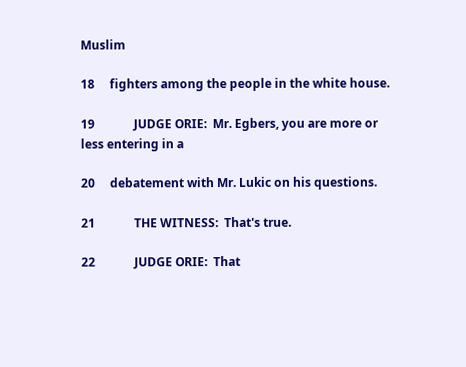Muslim

18     fighters among the people in the white house.

19             JUDGE ORIE:  Mr. Egbers, you are more or less entering in a

20     debatement with Mr. Lukic on his questions.

21             THE WITNESS:  That's true.

22             JUDGE ORIE:  That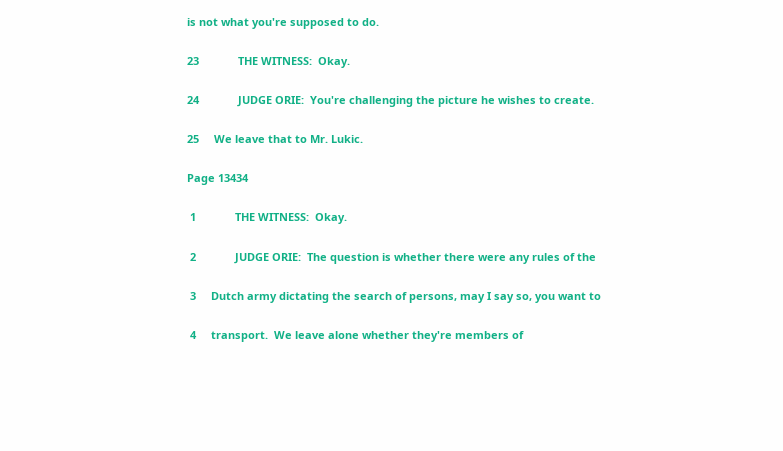is not what you're supposed to do.

23             THE WITNESS:  Okay.

24             JUDGE ORIE:  You're challenging the picture he wishes to create.

25     We leave that to Mr. Lukic.

Page 13434

 1             THE WITNESS:  Okay.

 2             JUDGE ORIE:  The question is whether there were any rules of the

 3     Dutch army dictating the search of persons, may I say so, you want to

 4     transport.  We leave alone whether they're members of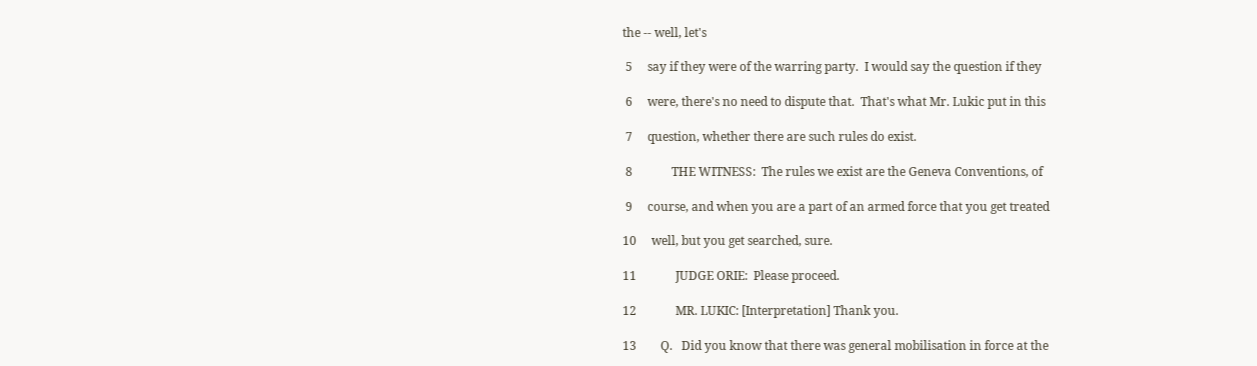the -- well, let's

 5     say if they were of the warring party.  I would say the question if they

 6     were, there's no need to dispute that.  That's what Mr. Lukic put in this

 7     question, whether there are such rules do exist.

 8             THE WITNESS:  The rules we exist are the Geneva Conventions, of

 9     course, and when you are a part of an armed force that you get treated

10     well, but you get searched, sure.

11             JUDGE ORIE:  Please proceed.

12             MR. LUKIC: [Interpretation] Thank you.

13        Q.   Did you know that there was general mobilisation in force at the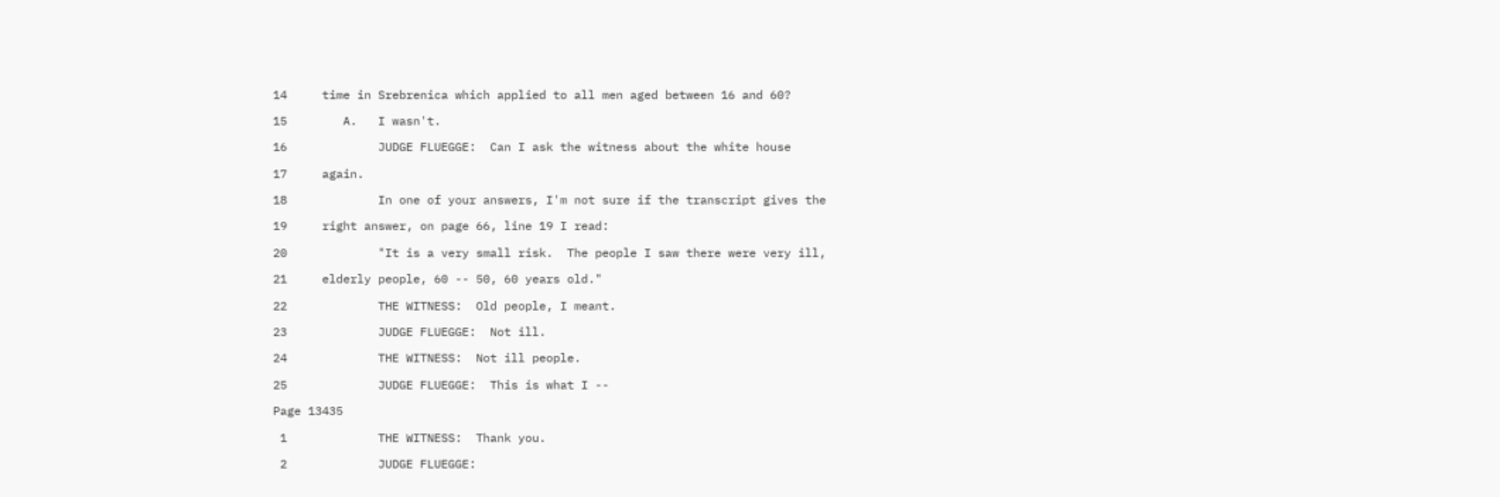14     time in Srebrenica which applied to all men aged between 16 and 60?

15        A.   I wasn't.

16             JUDGE FLUEGGE:  Can I ask the witness about the white house

17     again.

18             In one of your answers, I'm not sure if the transcript gives the

19     right answer, on page 66, line 19 I read:

20             "It is a very small risk.  The people I saw there were very ill,

21     elderly people, 60 -- 50, 60 years old."

22             THE WITNESS:  Old people, I meant.

23             JUDGE FLUEGGE:  Not ill.

24             THE WITNESS:  Not ill people.

25             JUDGE FLUEGGE:  This is what I --

Page 13435

 1             THE WITNESS:  Thank you.

 2             JUDGE FLUEGGE: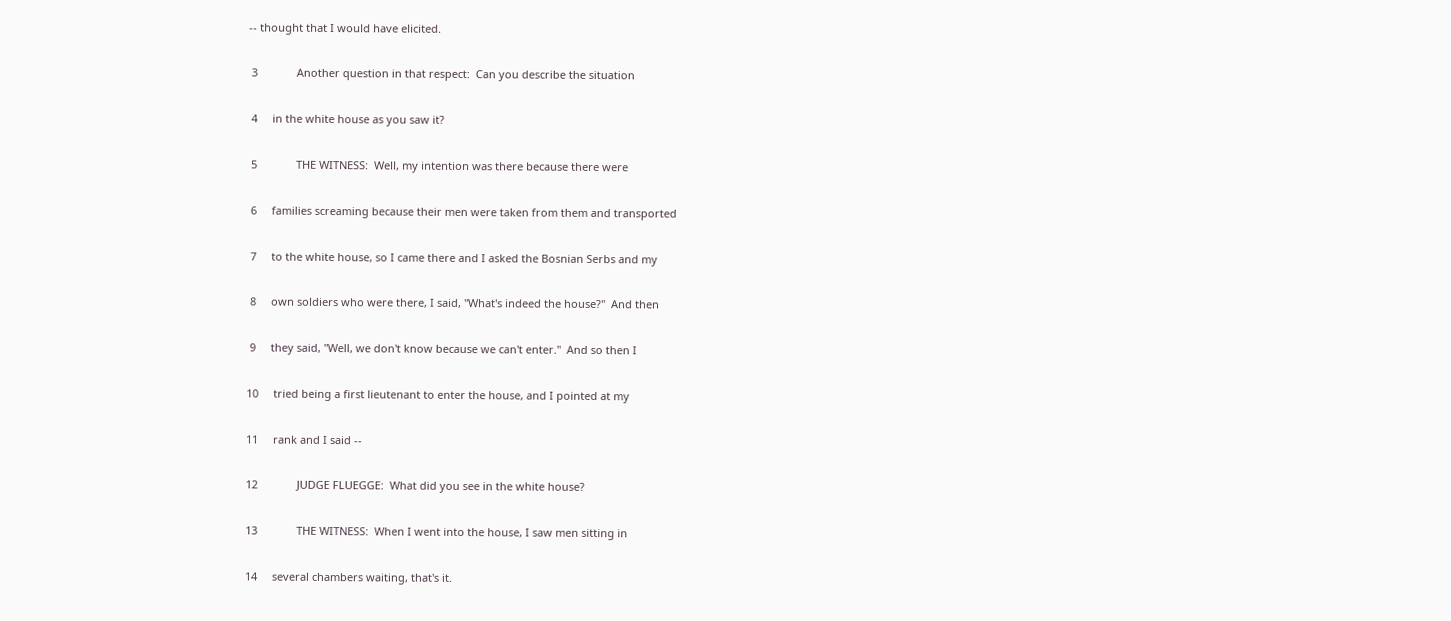-- thought that I would have elicited.

 3             Another question in that respect:  Can you describe the situation

 4     in the white house as you saw it?

 5             THE WITNESS:  Well, my intention was there because there were

 6     families screaming because their men were taken from them and transported

 7     to the white house, so I came there and I asked the Bosnian Serbs and my

 8     own soldiers who were there, I said, "What's indeed the house?"  And then

 9     they said, "Well, we don't know because we can't enter."  And so then I

10     tried being a first lieutenant to enter the house, and I pointed at my

11     rank and I said --

12             JUDGE FLUEGGE:  What did you see in the white house?

13             THE WITNESS:  When I went into the house, I saw men sitting in

14     several chambers waiting, that's it.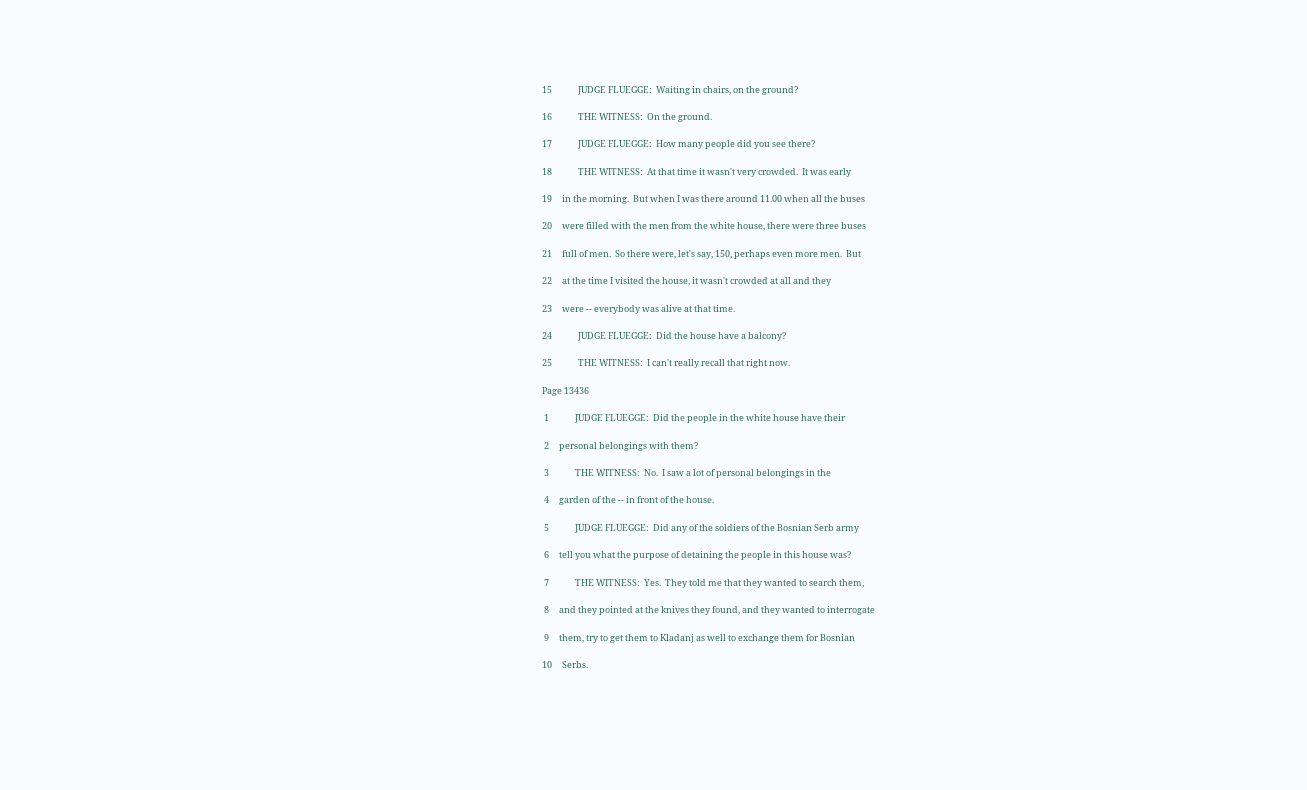15             JUDGE FLUEGGE:  Waiting in chairs, on the ground?

16             THE WITNESS:  On the ground.

17             JUDGE FLUEGGE:  How many people did you see there?

18             THE WITNESS:  At that time it wasn't very crowded.  It was early

19     in the morning.  But when I was there around 11.00 when all the buses

20     were filled with the men from the white house, there were three buses

21     full of men.  So there were, let's say, 150, perhaps even more men.  But

22     at the time I visited the house, it wasn't crowded at all and they

23     were -- everybody was alive at that time.

24             JUDGE FLUEGGE:  Did the house have a balcony?

25             THE WITNESS:  I can't really recall that right now.

Page 13436

 1             JUDGE FLUEGGE:  Did the people in the white house have their

 2     personal belongings with them?

 3             THE WITNESS:  No.  I saw a lot of personal belongings in the

 4     garden of the -- in front of the house.

 5             JUDGE FLUEGGE:  Did any of the soldiers of the Bosnian Serb army

 6     tell you what the purpose of detaining the people in this house was?

 7             THE WITNESS:  Yes.  They told me that they wanted to search them,

 8     and they pointed at the knives they found, and they wanted to interrogate

 9     them, try to get them to Kladanj as well to exchange them for Bosnian

10     Serbs.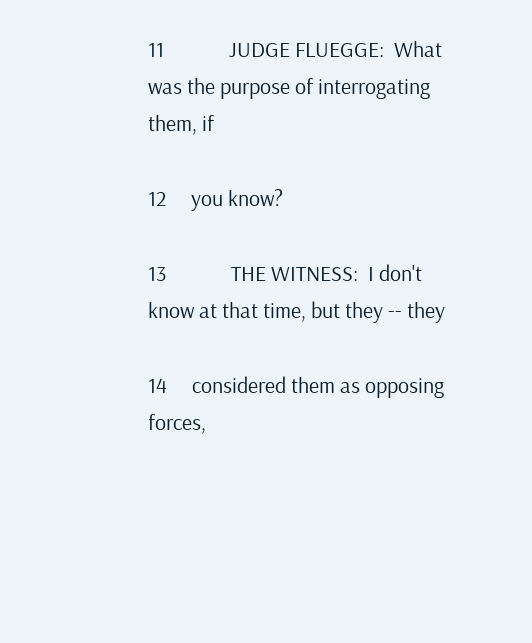11             JUDGE FLUEGGE:  What was the purpose of interrogating them, if

12     you know?

13             THE WITNESS:  I don't know at that time, but they -- they

14     considered them as opposing forces,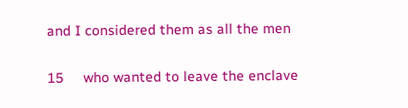and I considered them as all the men

15     who wanted to leave the enclave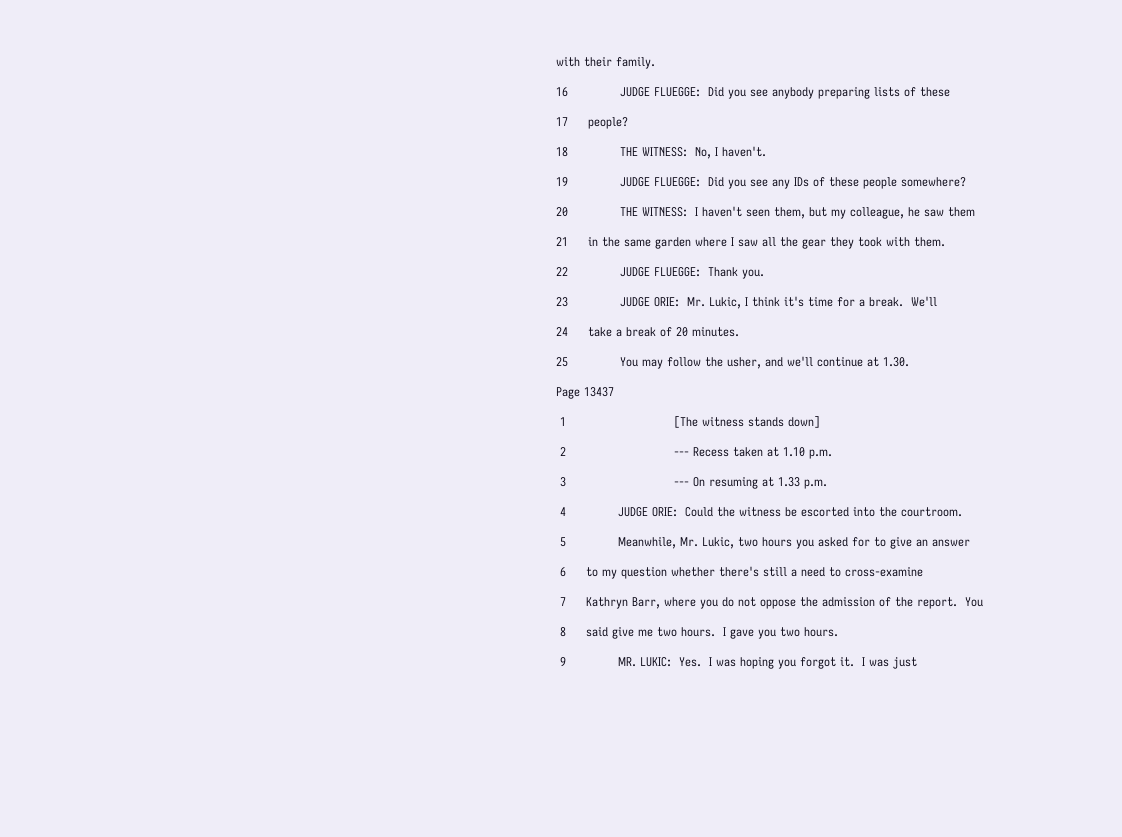with their family.

16             JUDGE FLUEGGE:  Did you see anybody preparing lists of these

17     people?

18             THE WITNESS:  No, I haven't.

19             JUDGE FLUEGGE:  Did you see any IDs of these people somewhere?

20             THE WITNESS:  I haven't seen them, but my colleague, he saw them

21     in the same garden where I saw all the gear they took with them.

22             JUDGE FLUEGGE:  Thank you.

23             JUDGE ORIE:  Mr. Lukic, I think it's time for a break.  We'll

24     take a break of 20 minutes.

25             You may follow the usher, and we'll continue at 1.30.

Page 13437

 1                           [The witness stands down]

 2                           --- Recess taken at 1.10 p.m.

 3                           --- On resuming at 1.33 p.m.

 4             JUDGE ORIE:  Could the witness be escorted into the courtroom.

 5             Meanwhile, Mr. Lukic, two hours you asked for to give an answer

 6     to my question whether there's still a need to cross-examine

 7     Kathryn Barr, where you do not oppose the admission of the report.  You

 8     said give me two hours.  I gave you two hours.

 9             MR. LUKIC:  Yes.  I was hoping you forgot it.  I was just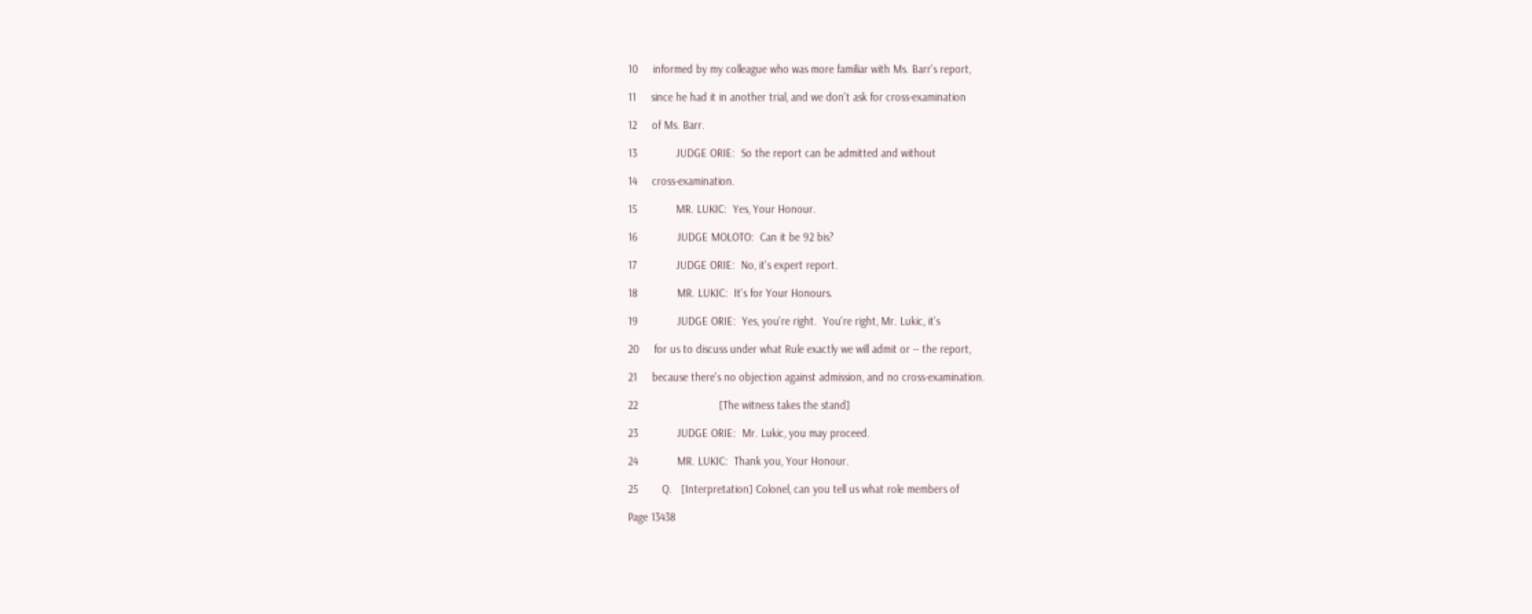10     informed by my colleague who was more familiar with Ms. Barr's report,

11     since he had it in another trial, and we don't ask for cross-examination

12     of Ms. Barr.

13             JUDGE ORIE:  So the report can be admitted and without

14     cross-examination.

15             MR. LUKIC:  Yes, Your Honour.

16             JUDGE MOLOTO:  Can it be 92 bis?

17             JUDGE ORIE:  No, it's expert report.

18             MR. LUKIC:  It's for Your Honours.

19             JUDGE ORIE:  Yes, you're right.  You're right, Mr. Lukic, it's

20     for us to discuss under what Rule exactly we will admit or -- the report,

21     because there's no objection against admission, and no cross-examination.

22                           [The witness takes the stand]

23             JUDGE ORIE:  Mr. Lukic, you may proceed.

24             MR. LUKIC:  Thank you, Your Honour.

25        Q.   [Interpretation] Colonel, can you tell us what role members of

Page 13438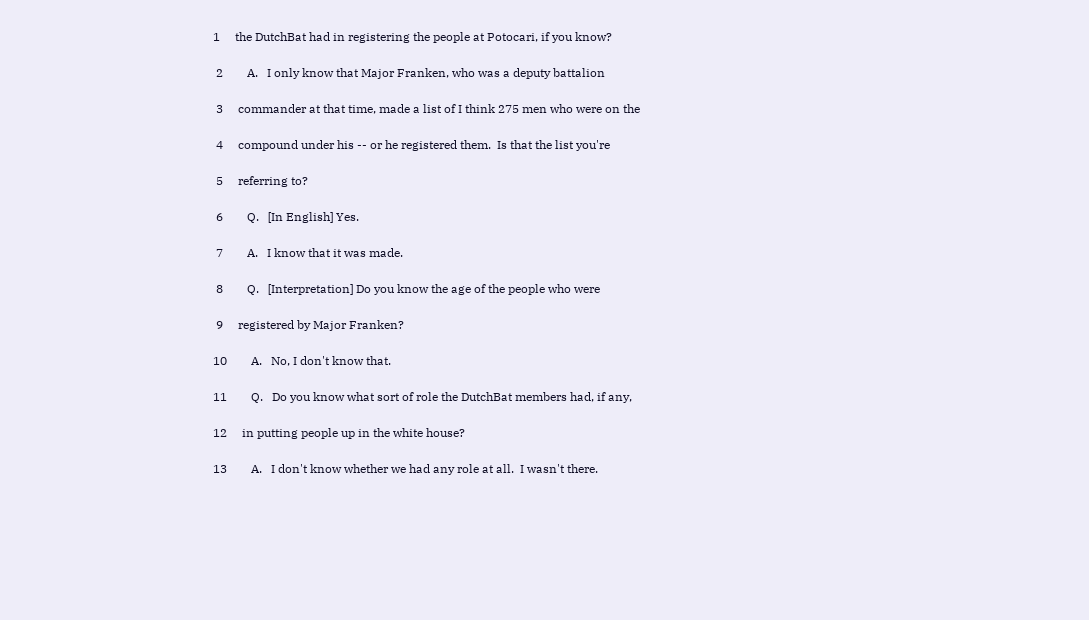1     the DutchBat had in registering the people at Potocari, if you know?

 2        A.   I only know that Major Franken, who was a deputy battalion

 3     commander at that time, made a list of I think 275 men who were on the

 4     compound under his -- or he registered them.  Is that the list you're

 5     referring to?

 6        Q.   [In English] Yes.

 7        A.   I know that it was made.

 8        Q.   [Interpretation] Do you know the age of the people who were

 9     registered by Major Franken?

10        A.   No, I don't know that.

11        Q.   Do you know what sort of role the DutchBat members had, if any,

12     in putting people up in the white house?

13        A.   I don't know whether we had any role at all.  I wasn't there.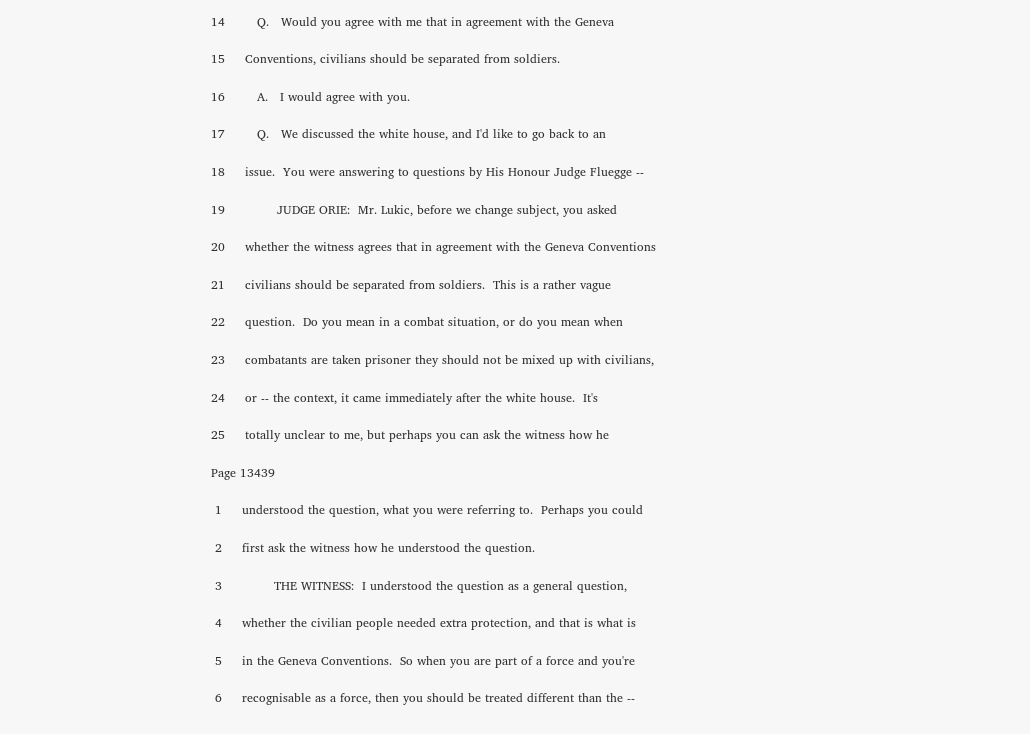14        Q.   Would you agree with me that in agreement with the Geneva

15     Conventions, civilians should be separated from soldiers.

16        A.   I would agree with you.

17        Q.   We discussed the white house, and I'd like to go back to an

18     issue.  You were answering to questions by His Honour Judge Fluegge --

19             JUDGE ORIE:  Mr. Lukic, before we change subject, you asked

20     whether the witness agrees that in agreement with the Geneva Conventions

21     civilians should be separated from soldiers.  This is a rather vague

22     question.  Do you mean in a combat situation, or do you mean when

23     combatants are taken prisoner they should not be mixed up with civilians,

24     or -- the context, it came immediately after the white house.  It's

25     totally unclear to me, but perhaps you can ask the witness how he

Page 13439

 1     understood the question, what you were referring to.  Perhaps you could

 2     first ask the witness how he understood the question.

 3             THE WITNESS:  I understood the question as a general question,

 4     whether the civilian people needed extra protection, and that is what is

 5     in the Geneva Conventions.  So when you are part of a force and you're

 6     recognisable as a force, then you should be treated different than the --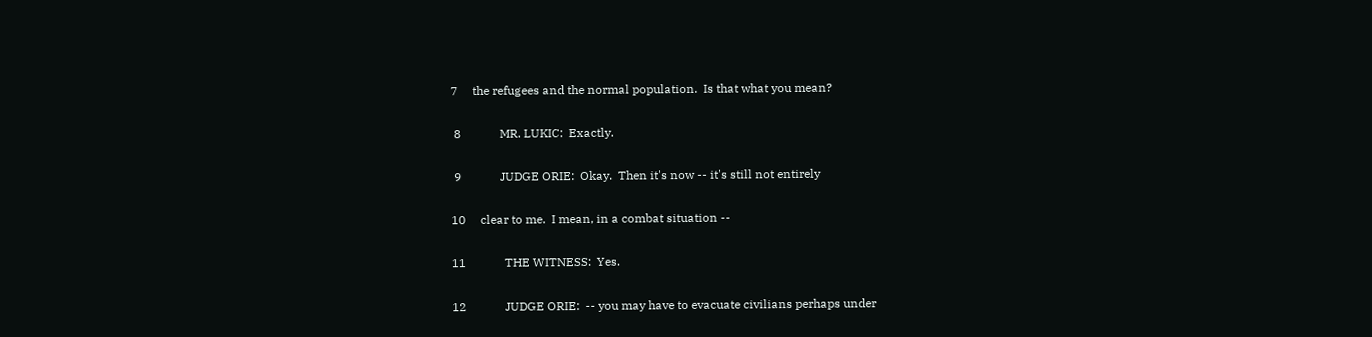7     the refugees and the normal population.  Is that what you mean?

 8             MR. LUKIC:  Exactly.

 9             JUDGE ORIE:  Okay.  Then it's now -- it's still not entirely

10     clear to me.  I mean, in a combat situation --

11             THE WITNESS:  Yes.

12             JUDGE ORIE:  -- you may have to evacuate civilians perhaps under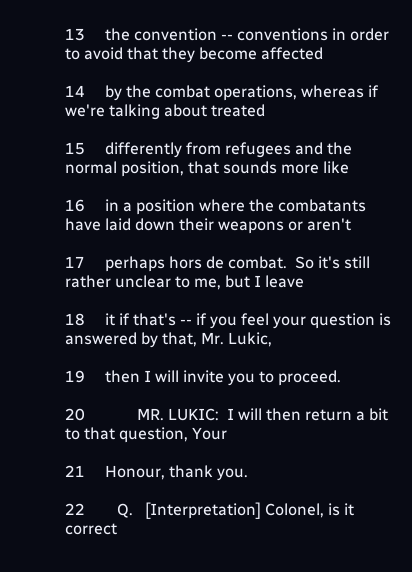13     the convention -- conventions in order to avoid that they become affected

14     by the combat operations, whereas if we're talking about treated

15     differently from refugees and the normal position, that sounds more like

16     in a position where the combatants have laid down their weapons or aren't

17     perhaps hors de combat.  So it's still rather unclear to me, but I leave

18     it if that's -- if you feel your question is answered by that, Mr. Lukic,

19     then I will invite you to proceed.

20             MR. LUKIC:  I will then return a bit to that question, Your

21     Honour, thank you.

22        Q.   [Interpretation] Colonel, is it correct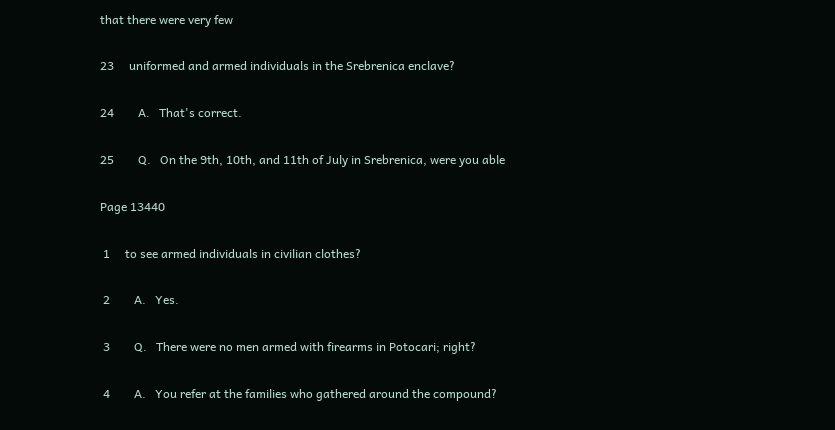that there were very few

23     uniformed and armed individuals in the Srebrenica enclave?

24        A.   That's correct.

25        Q.   On the 9th, 10th, and 11th of July in Srebrenica, were you able

Page 13440

 1     to see armed individuals in civilian clothes?

 2        A.   Yes.

 3        Q.   There were no men armed with firearms in Potocari; right?

 4        A.   You refer at the families who gathered around the compound?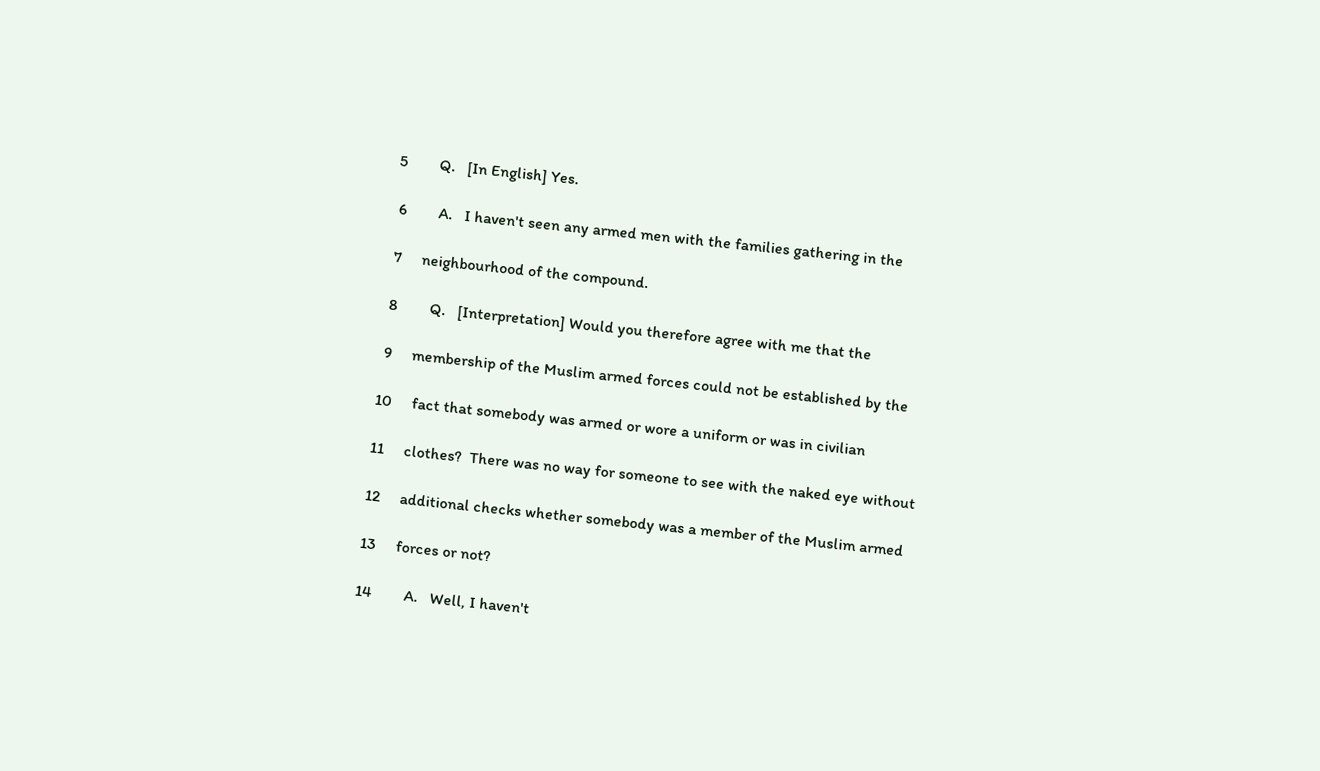5        Q.   [In English] Yes.

 6        A.   I haven't seen any armed men with the families gathering in the

 7     neighbourhood of the compound.

 8        Q.   [Interpretation] Would you therefore agree with me that the

 9     membership of the Muslim armed forces could not be established by the

10     fact that somebody was armed or wore a uniform or was in civilian

11     clothes?  There was no way for someone to see with the naked eye without

12     additional checks whether somebody was a member of the Muslim armed

13     forces or not?

14        A.   Well, I haven't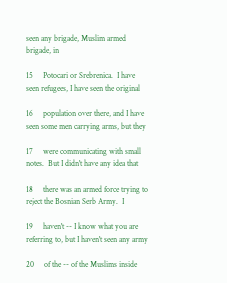seen any brigade, Muslim armed brigade, in

15     Potocari or Srebrenica.  I have seen refugees, I have seen the original

16     population over there, and I have seen some men carrying arms, but they

17     were communicating with small notes.  But I didn't have any idea that

18     there was an armed force trying to reject the Bosnian Serb Army.  I

19     haven't -- I know what you are referring to, but I haven't seen any army

20     of the -- of the Muslims inside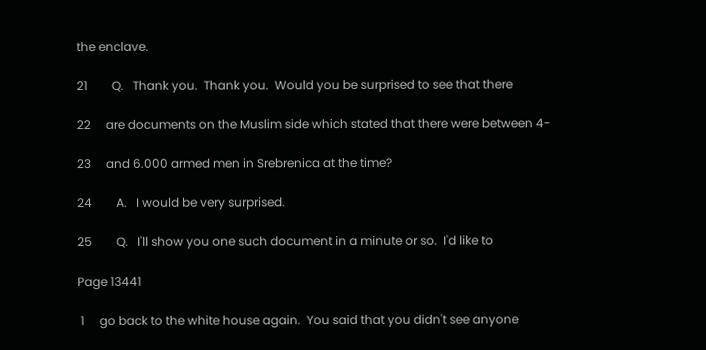the enclave.

21        Q.   Thank you.  Thank you.  Would you be surprised to see that there

22     are documents on the Muslim side which stated that there were between 4-

23     and 6.000 armed men in Srebrenica at the time?

24        A.   I would be very surprised.

25        Q.   I'll show you one such document in a minute or so.  I'd like to

Page 13441

 1     go back to the white house again.  You said that you didn't see anyone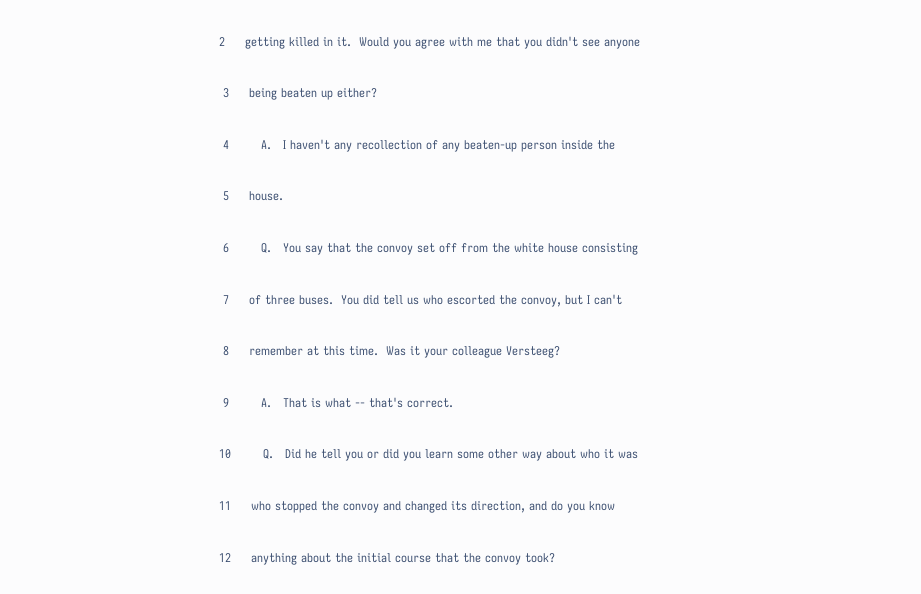2     getting killed in it.  Would you agree with me that you didn't see anyone

 3     being beaten up either?

 4        A.   I haven't any recollection of any beaten-up person inside the

 5     house.

 6        Q.   You say that the convoy set off from the white house consisting

 7     of three buses.  You did tell us who escorted the convoy, but I can't

 8     remember at this time.  Was it your colleague Versteeg?

 9        A.   That is what -- that's correct.

10        Q.   Did he tell you or did you learn some other way about who it was

11     who stopped the convoy and changed its direction, and do you know

12     anything about the initial course that the convoy took?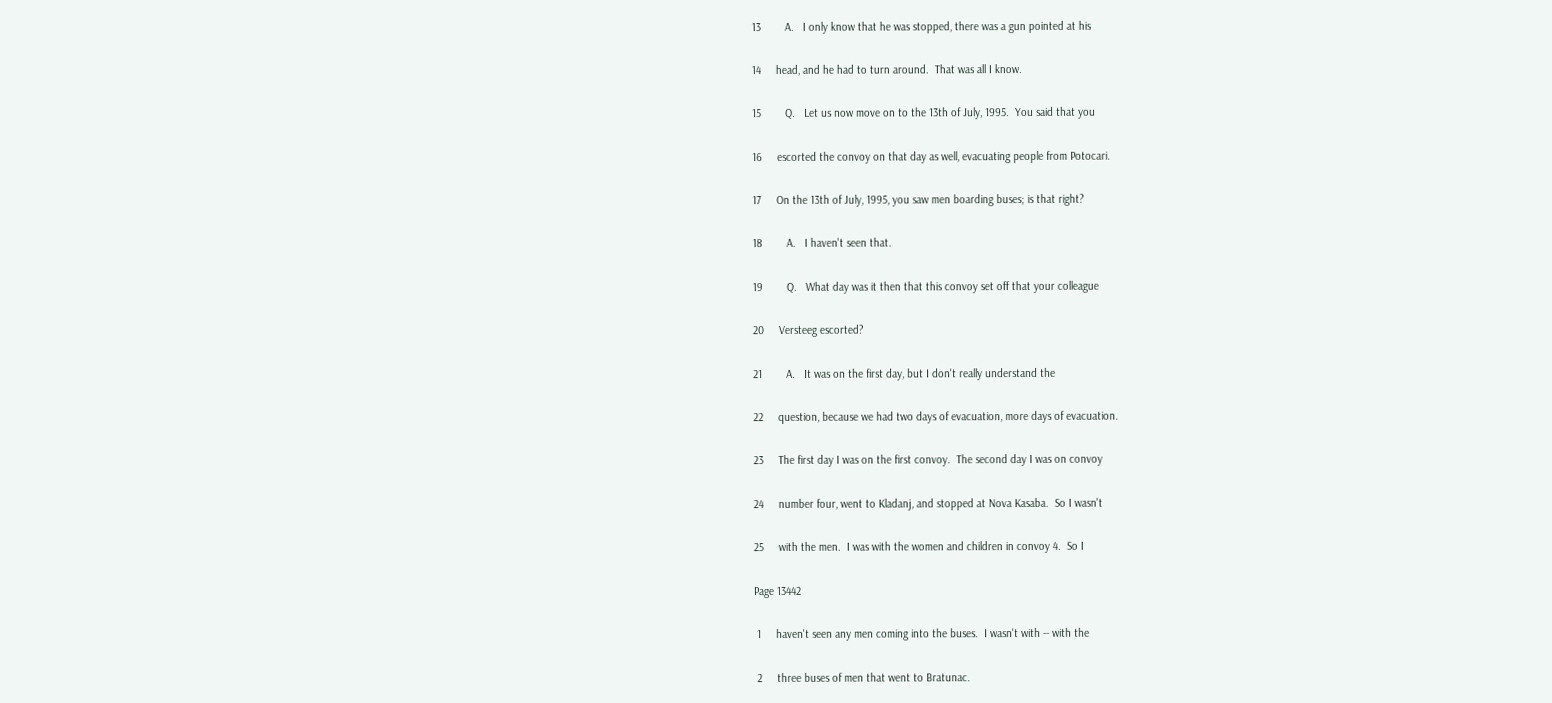13        A.   I only know that he was stopped, there was a gun pointed at his

14     head, and he had to turn around.  That was all I know.

15        Q.   Let us now move on to the 13th of July, 1995.  You said that you

16     escorted the convoy on that day as well, evacuating people from Potocari.

17     On the 13th of July, 1995, you saw men boarding buses; is that right?

18        A.   I haven't seen that.

19        Q.   What day was it then that this convoy set off that your colleague

20     Versteeg escorted?

21        A.   It was on the first day, but I don't really understand the

22     question, because we had two days of evacuation, more days of evacuation.

23     The first day I was on the first convoy.  The second day I was on convoy

24     number four, went to Kladanj, and stopped at Nova Kasaba.  So I wasn't

25     with the men.  I was with the women and children in convoy 4.  So I

Page 13442

 1     haven't seen any men coming into the buses.  I wasn't with -- with the

 2     three buses of men that went to Bratunac.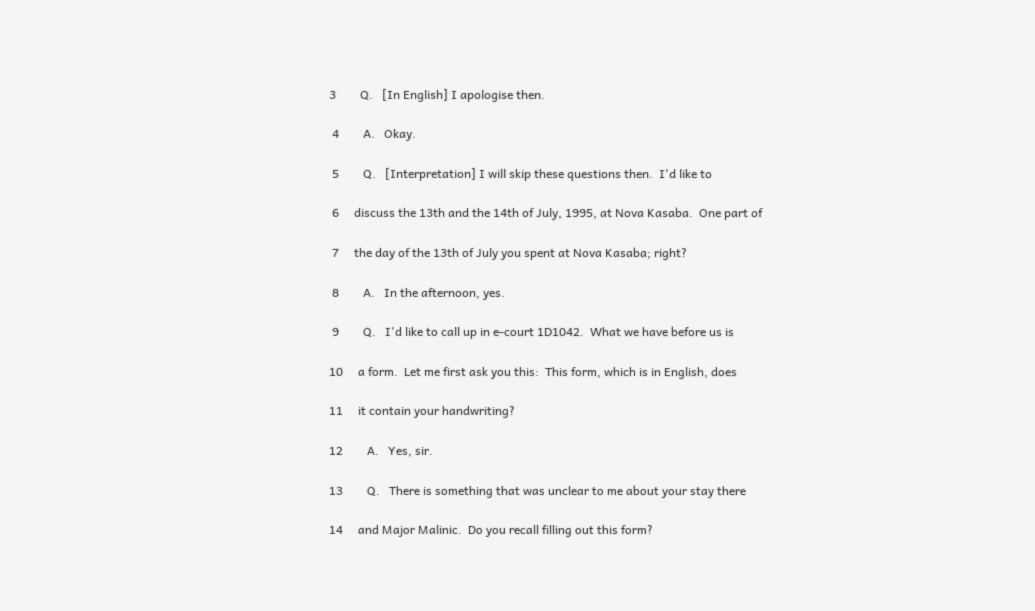3        Q.   [In English] I apologise then.

 4        A.   Okay.

 5        Q.   [Interpretation] I will skip these questions then.  I'd like to

 6     discuss the 13th and the 14th of July, 1995, at Nova Kasaba.  One part of

 7     the day of the 13th of July you spent at Nova Kasaba; right?

 8        A.   In the afternoon, yes.

 9        Q.   I'd like to call up in e-court 1D1042.  What we have before us is

10     a form.  Let me first ask you this:  This form, which is in English, does

11     it contain your handwriting?

12        A.   Yes, sir.

13        Q.   There is something that was unclear to me about your stay there

14     and Major Malinic.  Do you recall filling out this form?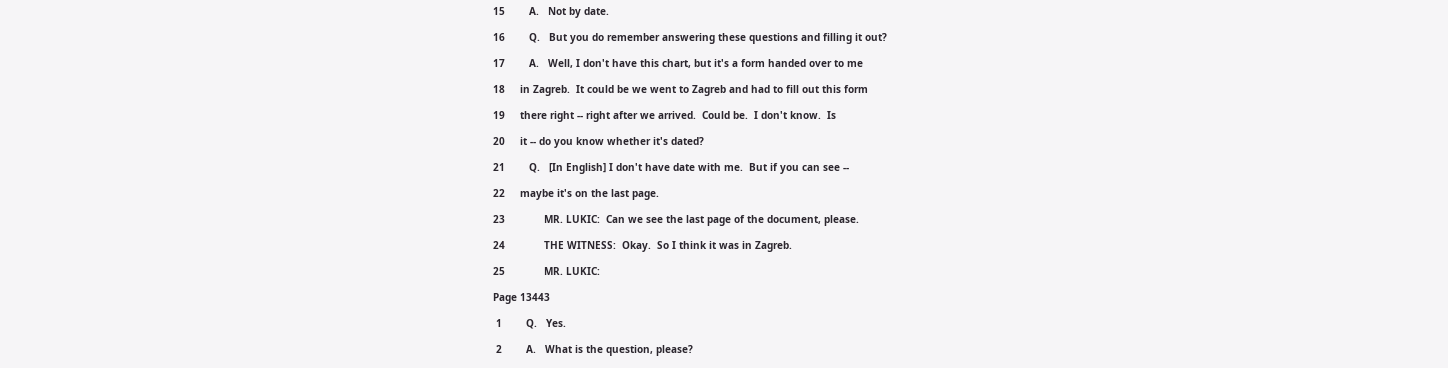15        A.   Not by date.

16        Q.   But you do remember answering these questions and filling it out?

17        A.   Well, I don't have this chart, but it's a form handed over to me

18     in Zagreb.  It could be we went to Zagreb and had to fill out this form

19     there right -- right after we arrived.  Could be.  I don't know.  Is

20     it -- do you know whether it's dated?

21        Q.   [In English] I don't have date with me.  But if you can see --

22     maybe it's on the last page.

23             MR. LUKIC:  Can we see the last page of the document, please.

24             THE WITNESS:  Okay.  So I think it was in Zagreb.

25             MR. LUKIC:

Page 13443

 1        Q.   Yes.

 2        A.   What is the question, please?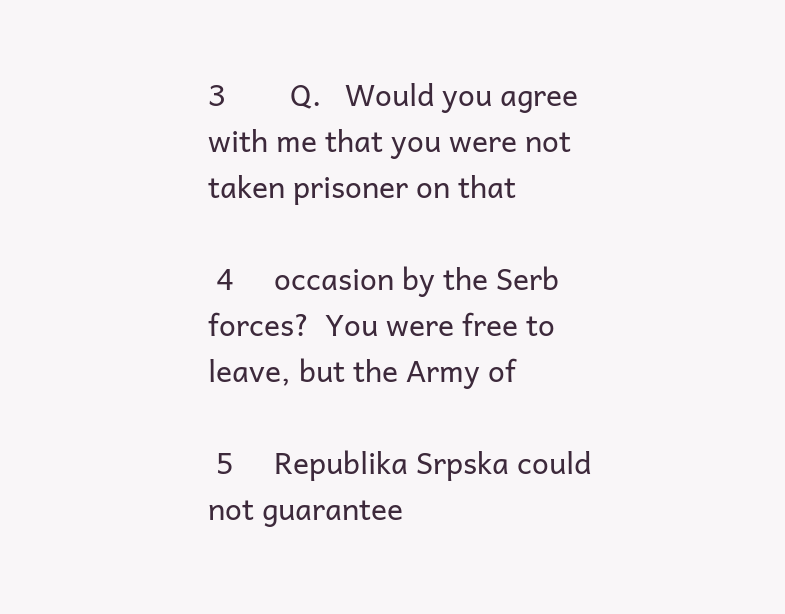3        Q.   Would you agree with me that you were not taken prisoner on that

 4     occasion by the Serb forces?  You were free to leave, but the Army of

 5     Republika Srpska could not guarantee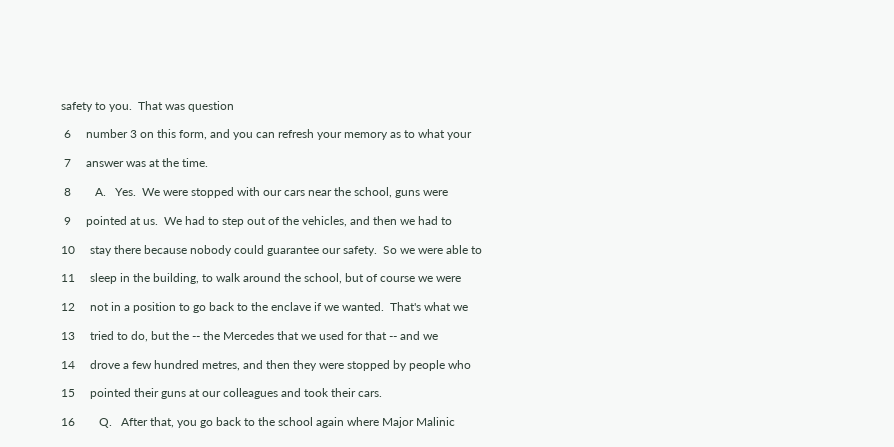safety to you.  That was question

 6     number 3 on this form, and you can refresh your memory as to what your

 7     answer was at the time.

 8        A.   Yes.  We were stopped with our cars near the school, guns were

 9     pointed at us.  We had to step out of the vehicles, and then we had to

10     stay there because nobody could guarantee our safety.  So we were able to

11     sleep in the building, to walk around the school, but of course we were

12     not in a position to go back to the enclave if we wanted.  That's what we

13     tried to do, but the -- the Mercedes that we used for that -- and we

14     drove a few hundred metres, and then they were stopped by people who

15     pointed their guns at our colleagues and took their cars.

16        Q.   After that, you go back to the school again where Major Malinic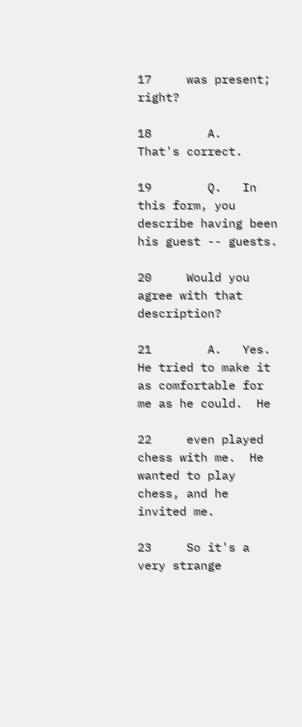17     was present; right?

18        A.   That's correct.

19        Q.   In this form, you describe having been his guest -- guests.

20     Would you agree with that description?

21        A.   Yes.  He tried to make it as comfortable for me as he could.  He

22     even played chess with me.  He wanted to play chess, and he invited me.

23     So it's a very strange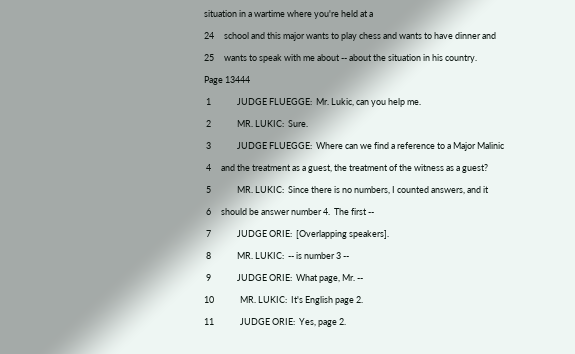situation in a wartime where you're held at a

24     school and this major wants to play chess and wants to have dinner and

25     wants to speak with me about -- about the situation in his country.

Page 13444

 1             JUDGE FLUEGGE:  Mr. Lukic, can you help me.

 2             MR. LUKIC:  Sure.

 3             JUDGE FLUEGGE:  Where can we find a reference to a Major Malinic

 4     and the treatment as a guest, the treatment of the witness as a guest?

 5             MR. LUKIC:  Since there is no numbers, I counted answers, and it

 6     should be answer number 4.  The first --

 7             JUDGE ORIE:  [Overlapping speakers].

 8             MR. LUKIC:  -- is number 3 --

 9             JUDGE ORIE:  What page, Mr. --

10             MR. LUKIC:  It's English page 2.

11             JUDGE ORIE:  Yes, page 2.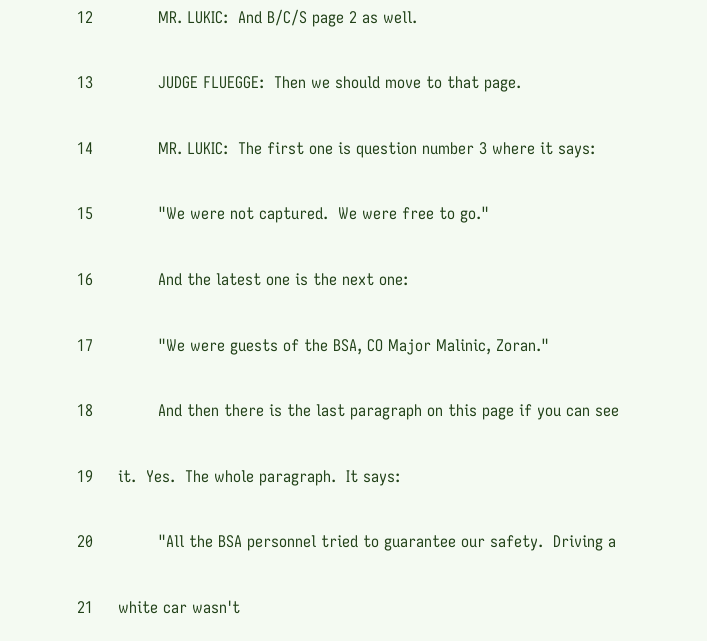12             MR. LUKIC:  And B/C/S page 2 as well.

13             JUDGE FLUEGGE:  Then we should move to that page.

14             MR. LUKIC:  The first one is question number 3 where it says:

15             "We were not captured.  We were free to go."

16             And the latest one is the next one:

17             "We were guests of the BSA, CO Major Malinic, Zoran."

18             And then there is the last paragraph on this page if you can see

19     it.  Yes.  The whole paragraph.  It says:

20             "All the BSA personnel tried to guarantee our safety.  Driving a

21     white car wasn't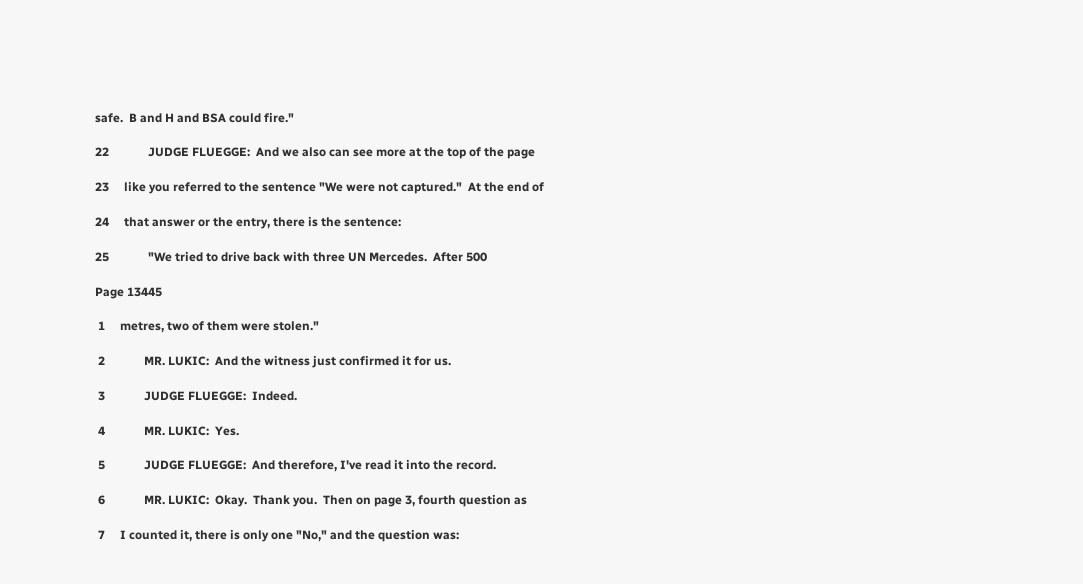safe.  B and H and BSA could fire."

22             JUDGE FLUEGGE:  And we also can see more at the top of the page

23     like you referred to the sentence "We were not captured."  At the end of

24     that answer or the entry, there is the sentence:

25             "We tried to drive back with three UN Mercedes.  After 500

Page 13445

 1     metres, two of them were stolen."

 2             MR. LUKIC:  And the witness just confirmed it for us.

 3             JUDGE FLUEGGE:  Indeed.

 4             MR. LUKIC:  Yes.

 5             JUDGE FLUEGGE:  And therefore, I've read it into the record.

 6             MR. LUKIC:  Okay.  Thank you.  Then on page 3, fourth question as

 7     I counted it, there is only one "No," and the question was: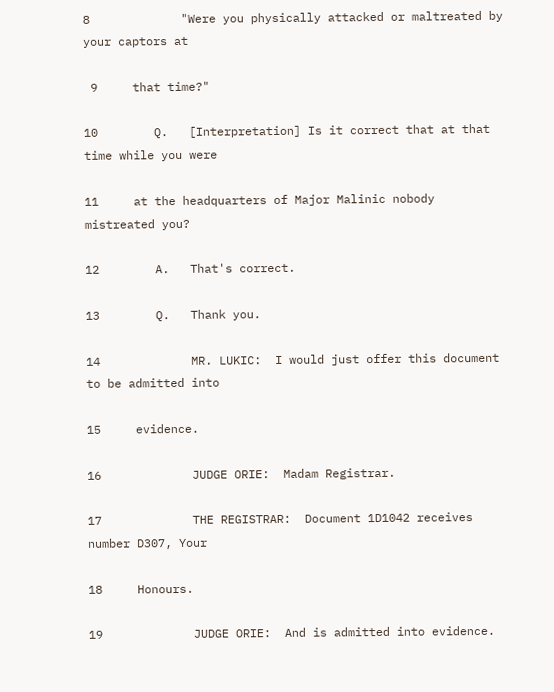8             "Were you physically attacked or maltreated by your captors at

 9     that time?"

10        Q.   [Interpretation] Is it correct that at that time while you were

11     at the headquarters of Major Malinic nobody mistreated you?

12        A.   That's correct.

13        Q.   Thank you.

14             MR. LUKIC:  I would just offer this document to be admitted into

15     evidence.

16             JUDGE ORIE:  Madam Registrar.

17             THE REGISTRAR:  Document 1D1042 receives number D307, Your

18     Honours.

19             JUDGE ORIE:  And is admitted into evidence.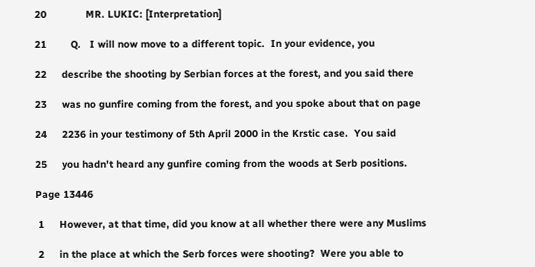20             MR. LUKIC: [Interpretation]

21        Q.   I will now move to a different topic.  In your evidence, you

22     describe the shooting by Serbian forces at the forest, and you said there

23     was no gunfire coming from the forest, and you spoke about that on page

24     2236 in your testimony of 5th April 2000 in the Krstic case.  You said

25     you hadn't heard any gunfire coming from the woods at Serb positions.

Page 13446

 1     However, at that time, did you know at all whether there were any Muslims

 2     in the place at which the Serb forces were shooting?  Were you able to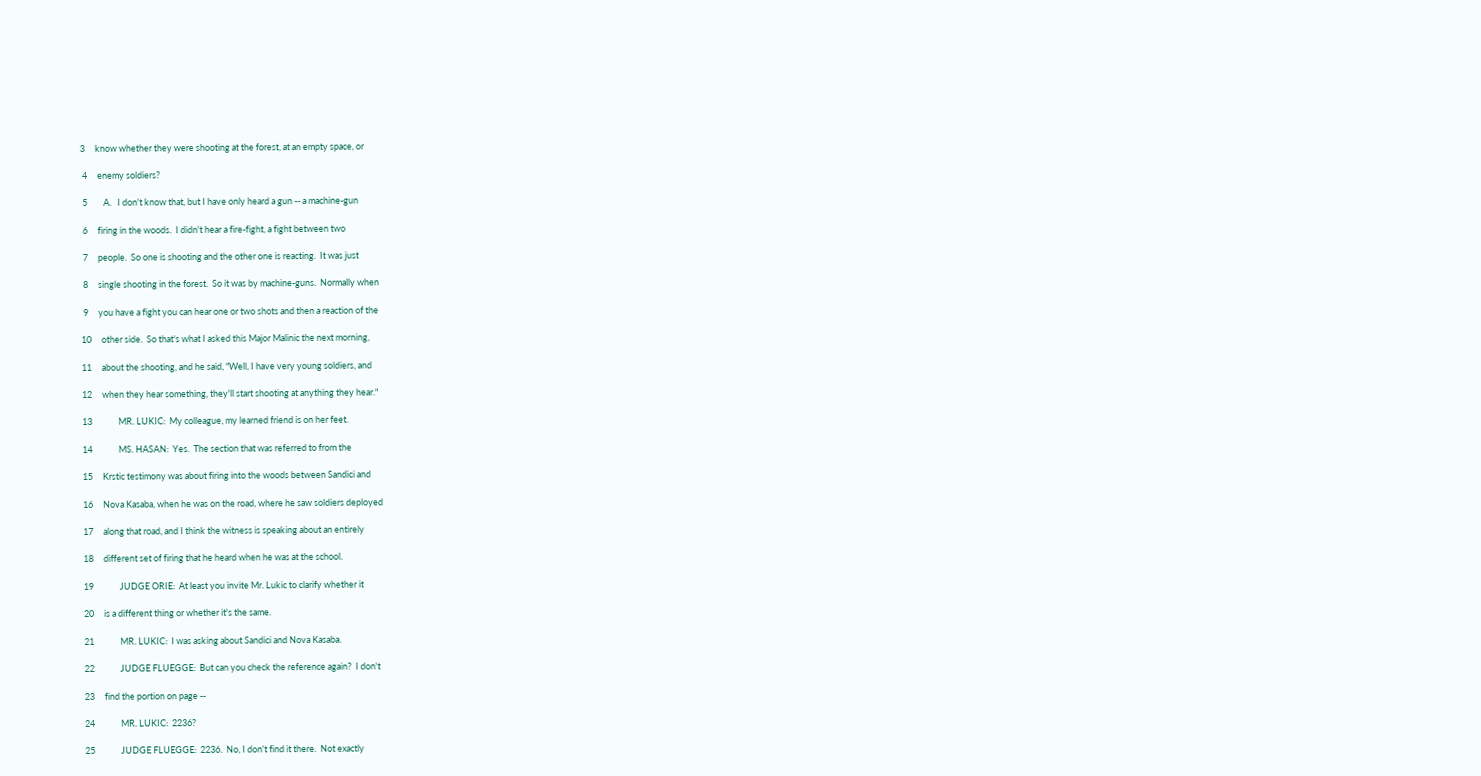3     know whether they were shooting at the forest, at an empty space, or

 4     enemy soldiers?

 5        A.   I don't know that, but I have only heard a gun -- a machine-gun

 6     firing in the woods.  I didn't hear a fire-fight, a fight between two

 7     people.  So one is shooting and the other one is reacting.  It was just

 8     single shooting in the forest.  So it was by machine-guns.  Normally when

 9     you have a fight you can hear one or two shots and then a reaction of the

10     other side.  So that's what I asked this Major Malinic the next morning,

11     about the shooting, and he said, "Well, I have very young soldiers, and

12     when they hear something, they'll start shooting at anything they hear."

13             MR. LUKIC:  My colleague, my learned friend is on her feet.

14             MS. HASAN:  Yes.  The section that was referred to from the

15     Krstic testimony was about firing into the woods between Sandici and

16     Nova Kasaba, when he was on the road, where he saw soldiers deployed

17     along that road, and I think the witness is speaking about an entirely

18     different set of firing that he heard when he was at the school.

19             JUDGE ORIE:  At least you invite Mr. Lukic to clarify whether it

20     is a different thing or whether it's the same.

21             MR. LUKIC:  I was asking about Sandici and Nova Kasaba.

22             JUDGE FLUEGGE:  But can you check the reference again?  I don't

23     find the portion on page --

24             MR. LUKIC:  2236?

25             JUDGE FLUEGGE:  2236.  No, I don't find it there.  Not exactly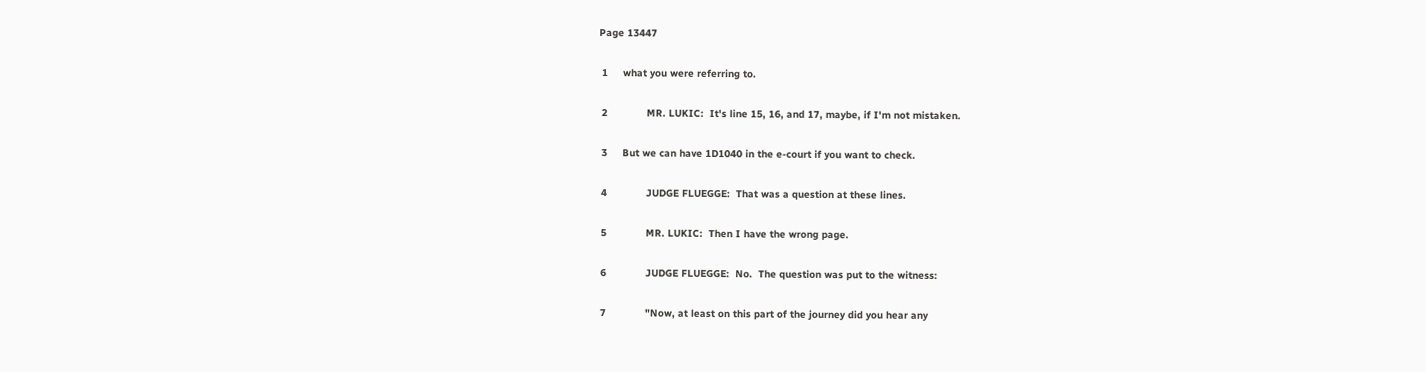Page 13447

 1     what you were referring to.

 2             MR. LUKIC:  It's line 15, 16, and 17, maybe, if I'm not mistaken.

 3     But we can have 1D1040 in the e-court if you want to check.

 4             JUDGE FLUEGGE:  That was a question at these lines.

 5             MR. LUKIC:  Then I have the wrong page.

 6             JUDGE FLUEGGE:  No.  The question was put to the witness:

 7             "Now, at least on this part of the journey did you hear any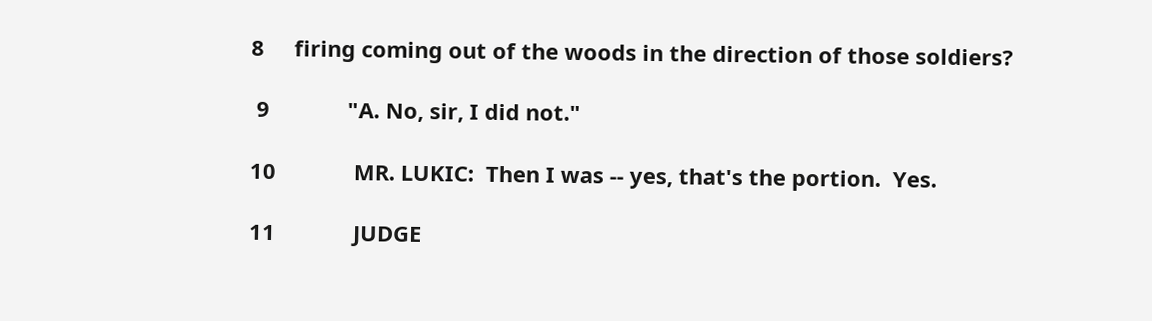8     firing coming out of the woods in the direction of those soldiers?

 9             "A. No, sir, I did not."

10             MR. LUKIC:  Then I was -- yes, that's the portion.  Yes.

11             JUDGE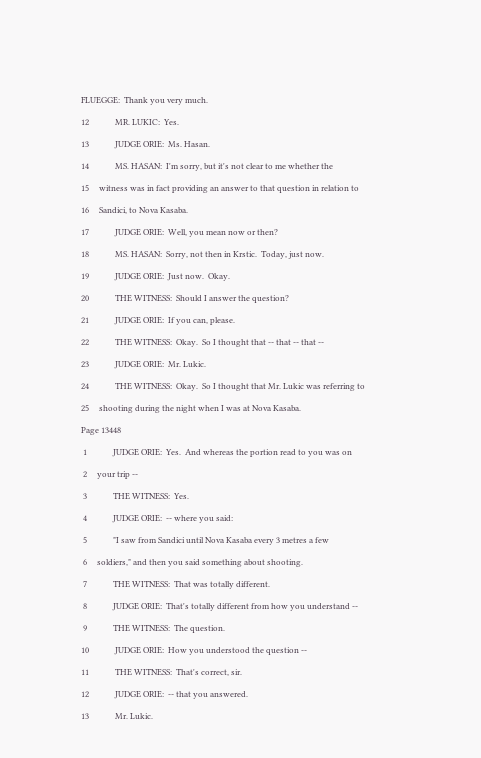FLUEGGE:  Thank you very much.

12             MR. LUKIC:  Yes.

13             JUDGE ORIE:  Ms. Hasan.

14             MS. HASAN:  I'm sorry, but it's not clear to me whether the

15     witness was in fact providing an answer to that question in relation to

16     Sandici, to Nova Kasaba.

17             JUDGE ORIE:  Well, you mean now or then?

18             MS. HASAN:  Sorry, not then in Krstic.  Today, just now.

19             JUDGE ORIE:  Just now.  Okay.

20             THE WITNESS:  Should I answer the question?

21             JUDGE ORIE:  If you can, please.

22             THE WITNESS:  Okay.  So I thought that -- that -- that --

23             JUDGE ORIE:  Mr. Lukic.

24             THE WITNESS:  Okay.  So I thought that Mr. Lukic was referring to

25     shooting during the night when I was at Nova Kasaba.

Page 13448

 1             JUDGE ORIE:  Yes.  And whereas the portion read to you was on

 2     your trip --

 3             THE WITNESS:  Yes.

 4             JUDGE ORIE:  -- where you said:

 5             "I saw from Sandici until Nova Kasaba every 3 metres a few

 6     soldiers," and then you said something about shooting.

 7             THE WITNESS:  That was totally different.

 8             JUDGE ORIE:  That's totally different from how you understand --

 9             THE WITNESS:  The question.

10             JUDGE ORIE:  How you understood the question --

11             THE WITNESS:  That's correct, sir.

12             JUDGE ORIE:  -- that you answered.

13             Mr. Lukic.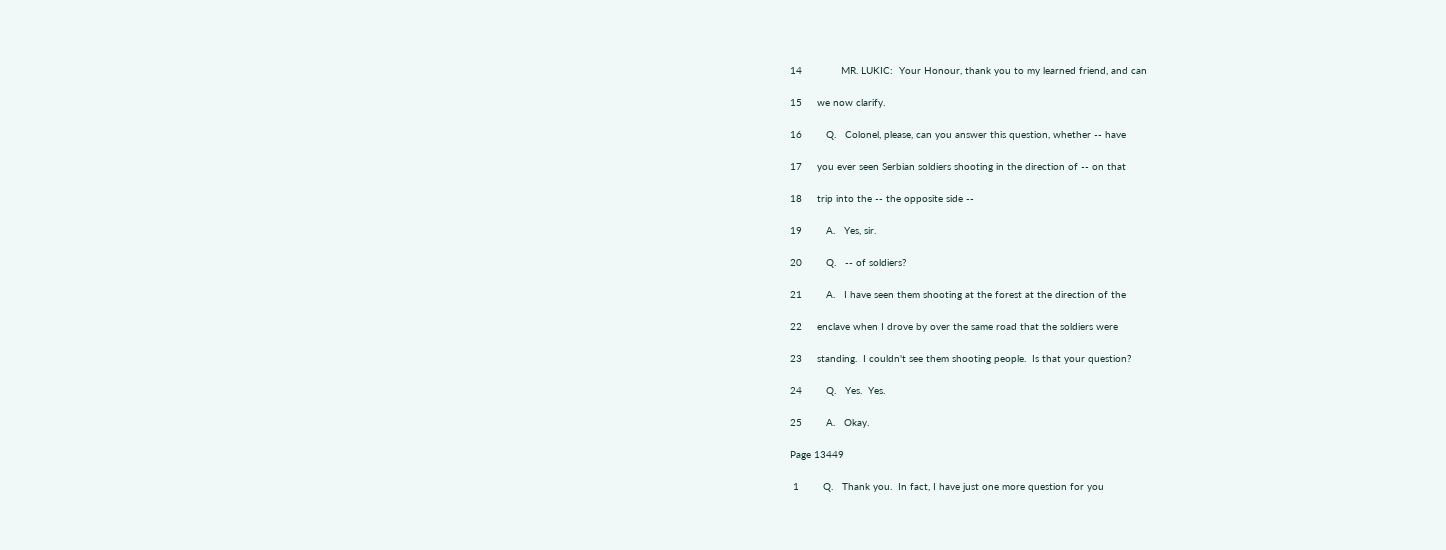14             MR. LUKIC:  Your Honour, thank you to my learned friend, and can

15     we now clarify.

16        Q.   Colonel, please, can you answer this question, whether -- have

17     you ever seen Serbian soldiers shooting in the direction of -- on that

18     trip into the -- the opposite side --

19        A.   Yes, sir.

20        Q.   -- of soldiers?

21        A.   I have seen them shooting at the forest at the direction of the

22     enclave when I drove by over the same road that the soldiers were

23     standing.  I couldn't see them shooting people.  Is that your question?

24        Q.   Yes.  Yes.

25        A.   Okay.

Page 13449

 1        Q.   Thank you.  In fact, I have just one more question for you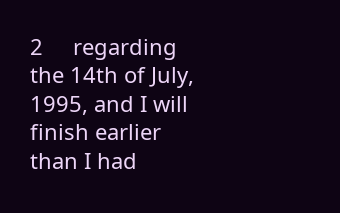2     regarding the 14th of July, 1995, and I will finish earlier than I had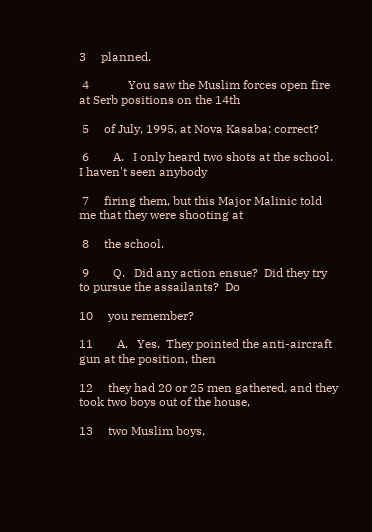3     planned.

 4             You saw the Muslim forces open fire at Serb positions on the 14th

 5     of July, 1995, at Nova Kasaba; correct?

 6        A.   I only heard two shots at the school.  I haven't seen anybody

 7     firing them, but this Major Malinic told me that they were shooting at

 8     the school.

 9        Q.   Did any action ensue?  Did they try to pursue the assailants?  Do

10     you remember?

11        A.   Yes.  They pointed the anti-aircraft gun at the position, then

12     they had 20 or 25 men gathered, and they took two boys out of the house,

13     two Muslim boys,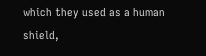which they used as a human shield,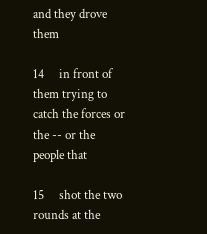and they drove them

14     in front of them trying to catch the forces or the -- or the people that

15     shot the two rounds at the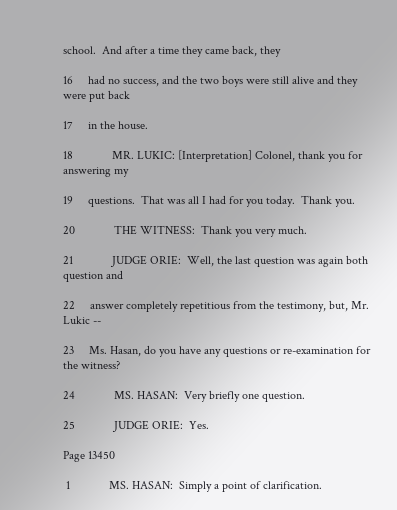school.  And after a time they came back, they

16     had no success, and the two boys were still alive and they were put back

17     in the house.

18             MR. LUKIC: [Interpretation] Colonel, thank you for answering my

19     questions.  That was all I had for you today.  Thank you.

20             THE WITNESS:  Thank you very much.

21             JUDGE ORIE:  Well, the last question was again both question and

22     answer completely repetitious from the testimony, but, Mr. Lukic --

23     Ms. Hasan, do you have any questions or re-examination for the witness?

24             MS. HASAN:  Very briefly one question.

25             JUDGE ORIE:  Yes.

Page 13450

 1             MS. HASAN:  Simply a point of clarification.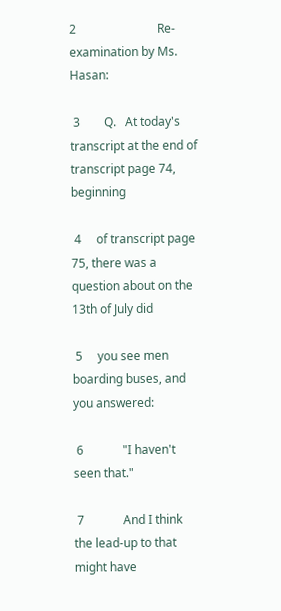2                           Re-examination by Ms. Hasan:

 3        Q.   At today's transcript at the end of transcript page 74, beginning

 4     of transcript page 75, there was a question about on the 13th of July did

 5     you see men boarding buses, and you answered:

 6             "I haven't seen that."

 7             And I think the lead-up to that might have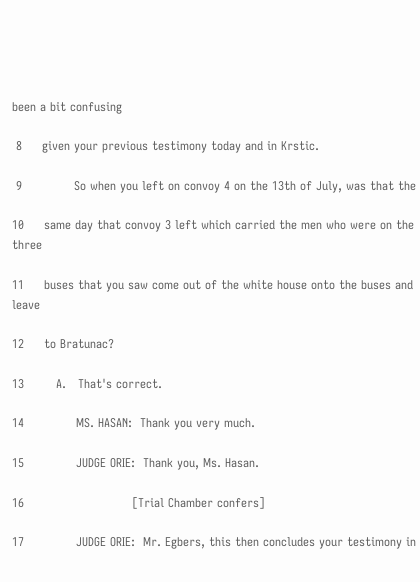been a bit confusing

 8     given your previous testimony today and in Krstic.

 9             So when you left on convoy 4 on the 13th of July, was that the

10     same day that convoy 3 left which carried the men who were on the three

11     buses that you saw come out of the white house onto the buses and leave

12     to Bratunac?

13        A.   That's correct.

14             MS. HASAN:  Thank you very much.

15             JUDGE ORIE:  Thank you, Ms. Hasan.

16                           [Trial Chamber confers]

17             JUDGE ORIE:  Mr. Egbers, this then concludes your testimony in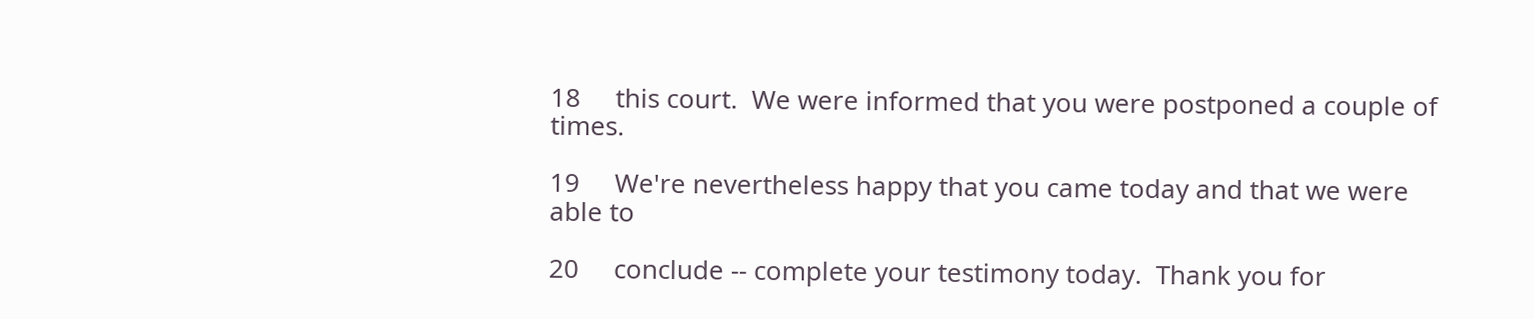18     this court.  We were informed that you were postponed a couple of times.

19     We're nevertheless happy that you came today and that we were able to

20     conclude -- complete your testimony today.  Thank you for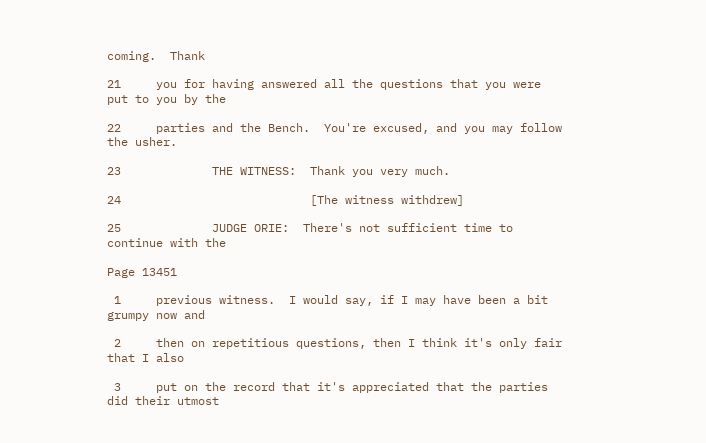coming.  Thank

21     you for having answered all the questions that you were put to you by the

22     parties and the Bench.  You're excused, and you may follow the usher.

23             THE WITNESS:  Thank you very much.

24                           [The witness withdrew]

25             JUDGE ORIE:  There's not sufficient time to continue with the

Page 13451

 1     previous witness.  I would say, if I may have been a bit grumpy now and

 2     then on repetitious questions, then I think it's only fair that I also

 3     put on the record that it's appreciated that the parties did their utmost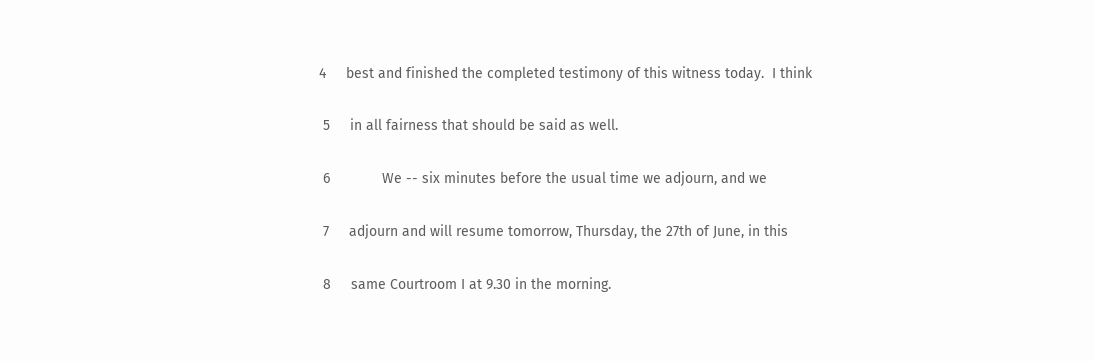4     best and finished the completed testimony of this witness today.  I think

 5     in all fairness that should be said as well.

 6             We -- six minutes before the usual time we adjourn, and we

 7     adjourn and will resume tomorrow, Thursday, the 27th of June, in this

 8     same Courtroom I at 9.30 in the morning.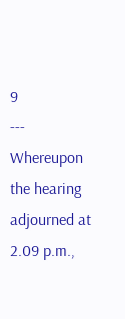9                           --- Whereupon the hearing adjourned at 2.09 p.m.,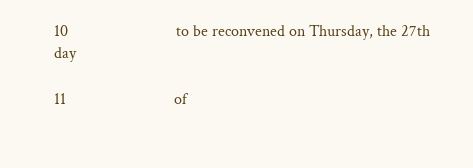10                           to be reconvened on Thursday, the 27th day

11                           of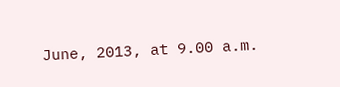June, 2013, at 9.00 a.m.